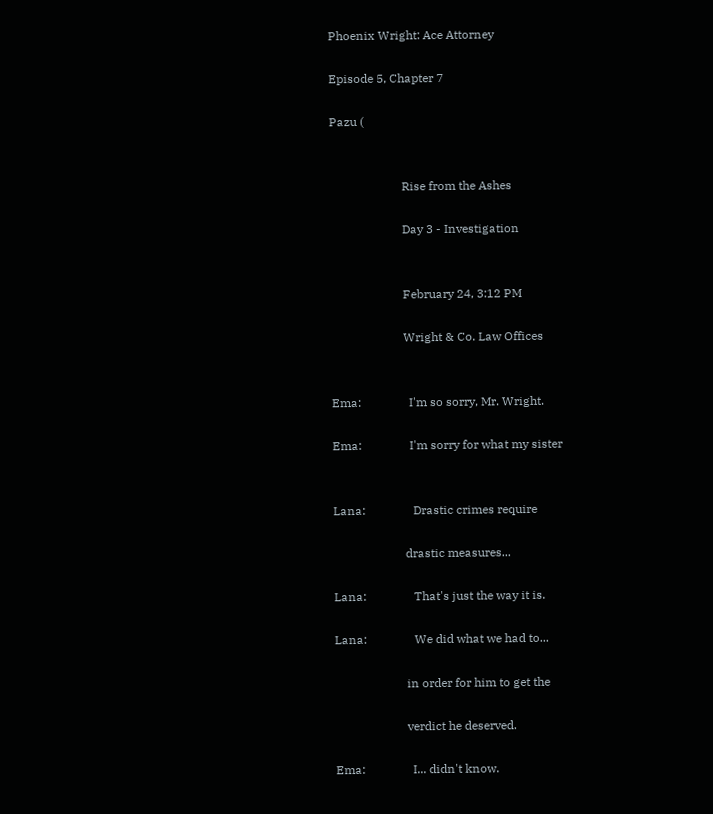Phoenix Wright: Ace Attorney

Episode 5, Chapter 7

Pazu (


                        Rise from the Ashes

                        Day 3 - Investigation


                        February 24, 3:12 PM

                        Wright & Co. Law Offices


Ema:                I'm so sorry, Mr. Wright.

Ema:                I'm sorry for what my sister


Lana:                Drastic crimes require

                        drastic measures...

Lana:                That's just the way it is.

Lana:                We did what we had to...

                        in order for him to get the

                        verdict he deserved.

Ema:                I... didn't know.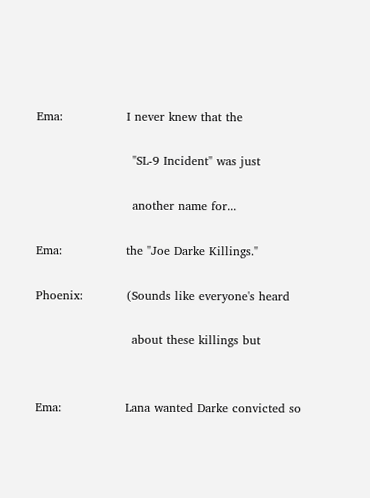Ema:                I never knew that the

                        "SL-9 Incident" was just

                        another name for...

Ema:                the "Joe Darke Killings."

Phoenix:           (Sounds like everyone's heard

                        about these killings but


Ema:                Lana wanted Darke convicted so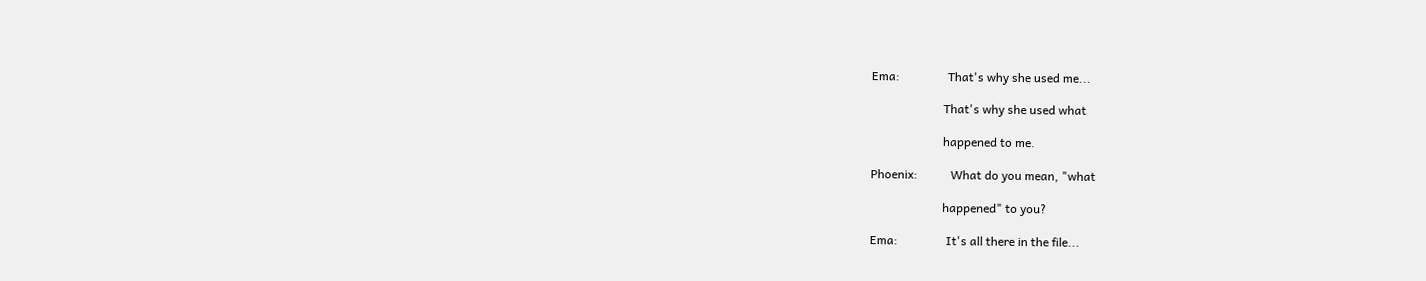Ema:                That's why she used me...

                        That's why she used what

                        happened to me.

Phoenix:           What do you mean, "what

                        happened" to you?

Ema:                It's all there in the file...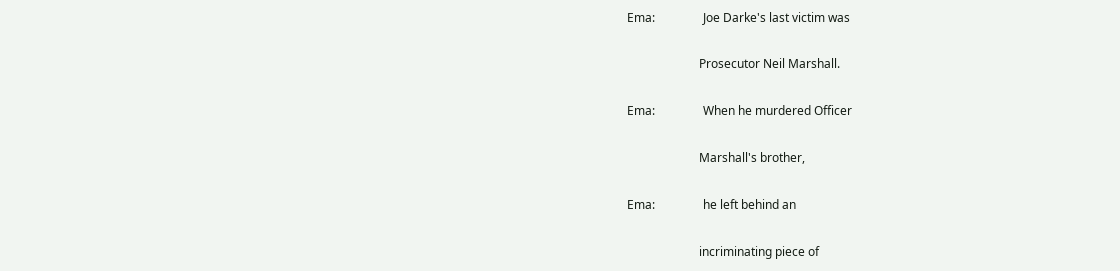Ema:                Joe Darke's last victim was

                        Prosecutor Neil Marshall.

Ema:                When he murdered Officer

                        Marshall's brother,

Ema:                he left behind an

                        incriminating piece of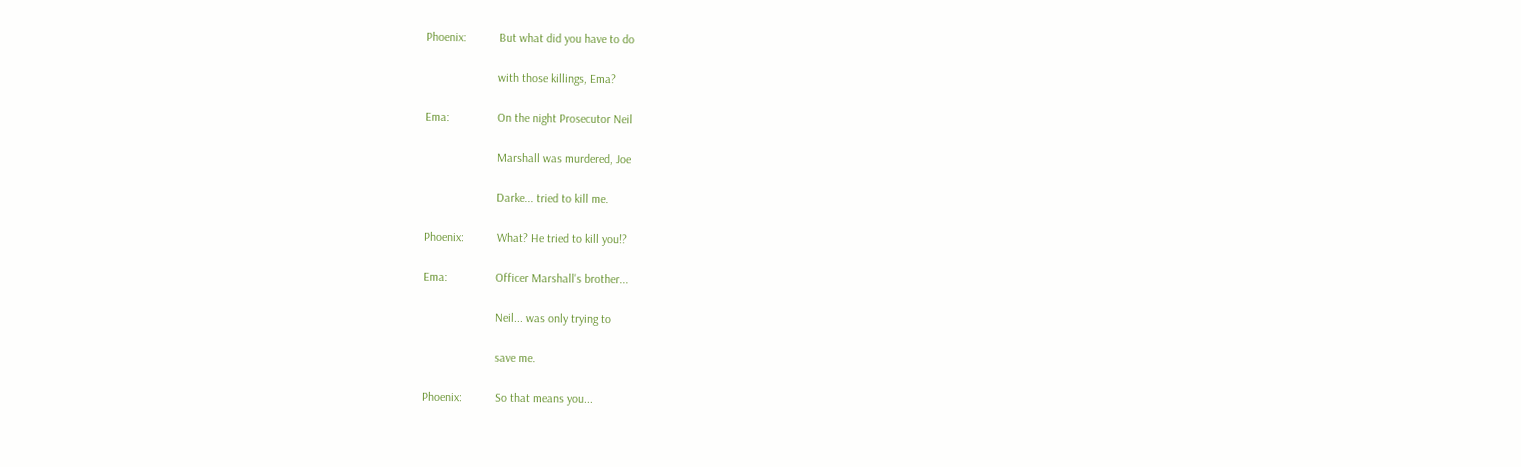Phoenix:           But what did you have to do

                        with those killings, Ema?

Ema:                On the night Prosecutor Neil

                        Marshall was murdered, Joe

                        Darke... tried to kill me.

Phoenix:           What? He tried to kill you!?

Ema:                Officer Marshall's brother...

                        Neil... was only trying to

                        save me.

Phoenix:           So that means you...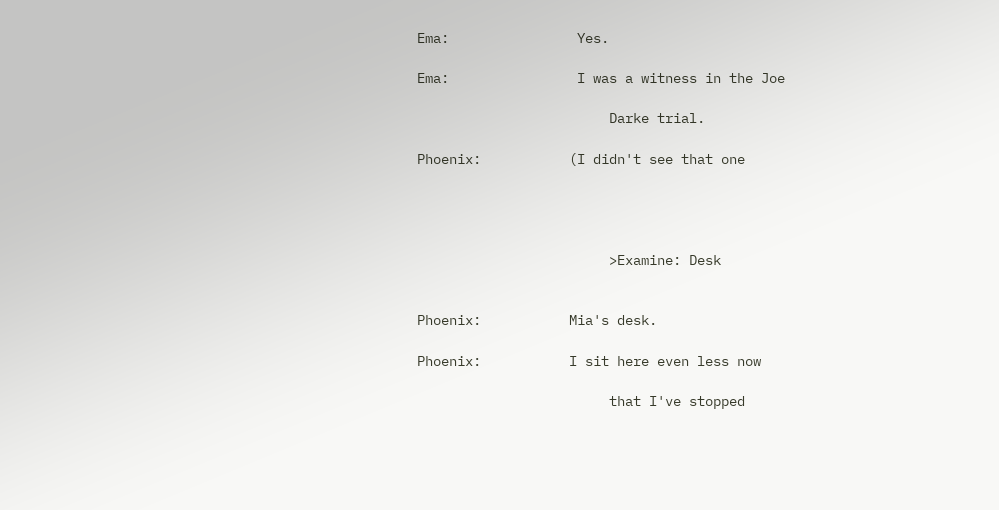Ema:                Yes.

Ema:                I was a witness in the Joe

                        Darke trial.

Phoenix:           (I didn't see that one




                        >Examine: Desk


Phoenix:           Mia's desk.

Phoenix:           I sit here even less now

                        that I've stopped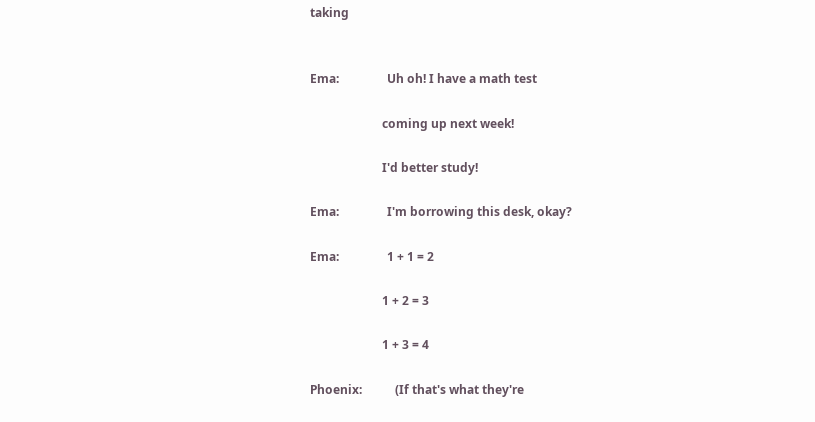taking


Ema:                Uh oh! I have a math test

                        coming up next week!

                        I'd better study!

Ema:                I'm borrowing this desk, okay?

Ema:                1 + 1 = 2

                        1 + 2 = 3

                        1 + 3 = 4

Phoenix:           (If that's what they're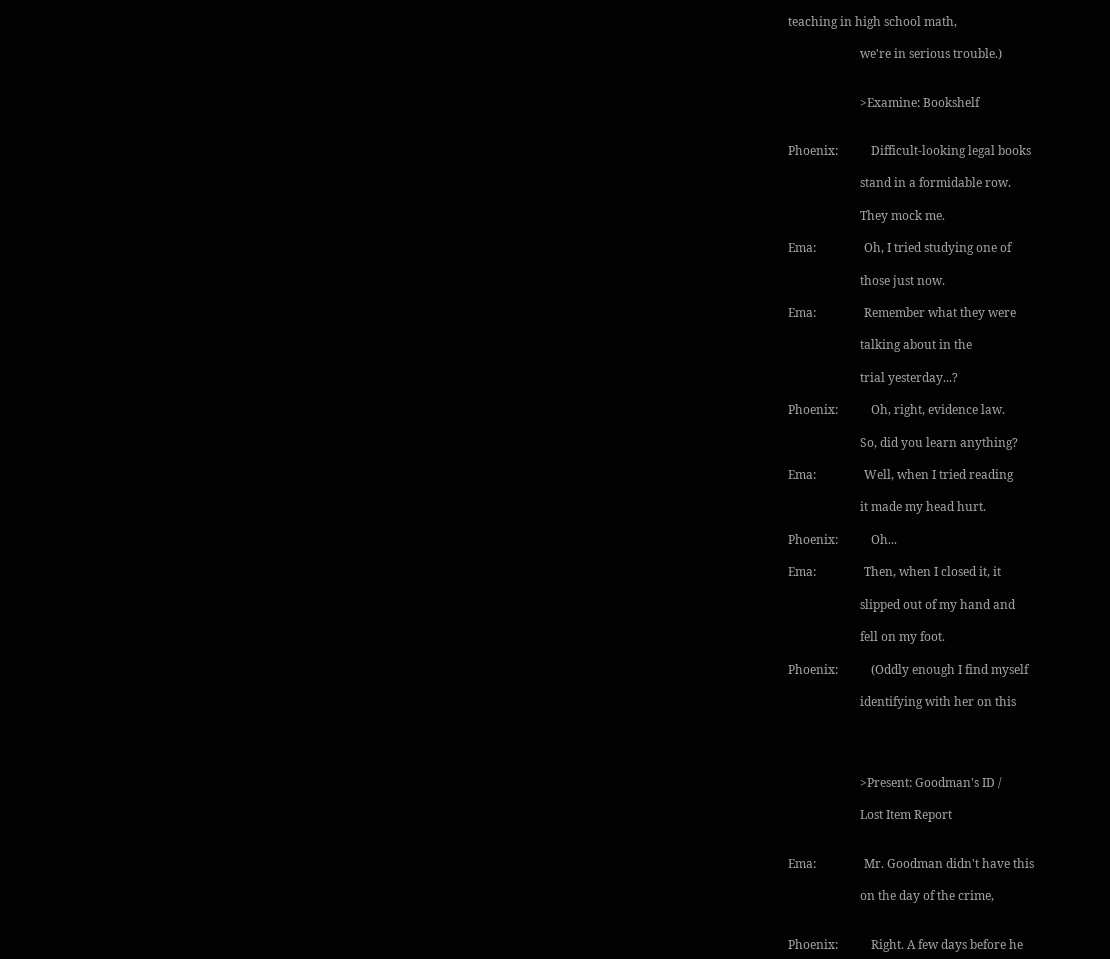teaching in high school math,

                        we're in serious trouble.)


                        >Examine: Bookshelf


Phoenix:           Difficult-looking legal books

                        stand in a formidable row.

                        They mock me.

Ema:                Oh, I tried studying one of

                        those just now.

Ema:                Remember what they were

                        talking about in the

                        trial yesterday...?

Phoenix:           Oh, right, evidence law.

                        So, did you learn anything?

Ema:                Well, when I tried reading

                        it made my head hurt.

Phoenix:           Oh...

Ema:                Then, when I closed it, it

                        slipped out of my hand and

                        fell on my foot.

Phoenix:           (Oddly enough I find myself

                        identifying with her on this




                        >Present: Goodman's ID /

                        Lost Item Report


Ema:                Mr. Goodman didn't have this

                        on the day of the crime,


Phoenix:           Right. A few days before he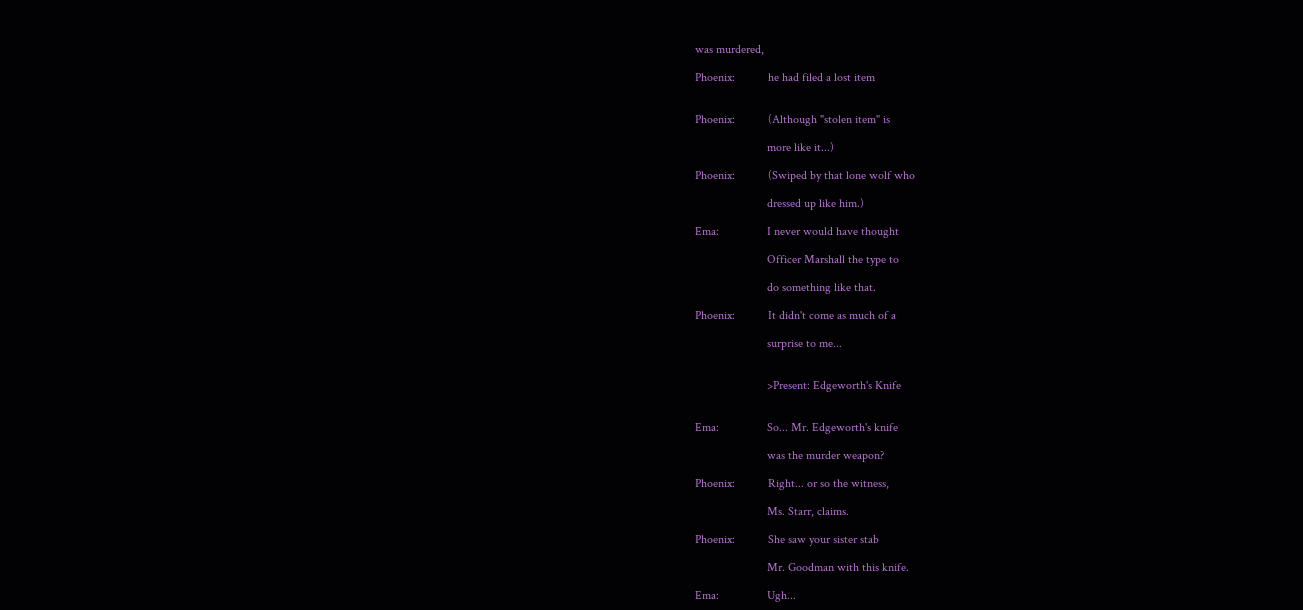was murdered,

Phoenix:           he had filed a lost item


Phoenix:           (Although "stolen item" is

                        more like it...)

Phoenix:           (Swiped by that lone wolf who

                        dressed up like him.)

Ema:                I never would have thought

                        Officer Marshall the type to

                        do something like that.

Phoenix:           It didn't come as much of a

                        surprise to me...


                        >Present: Edgeworth's Knife


Ema:                So... Mr. Edgeworth's knife

                        was the murder weapon?

Phoenix:           Right... or so the witness,

                        Ms. Starr, claims.

Phoenix:           She saw your sister stab

                        Mr. Goodman with this knife.

Ema:                Ugh...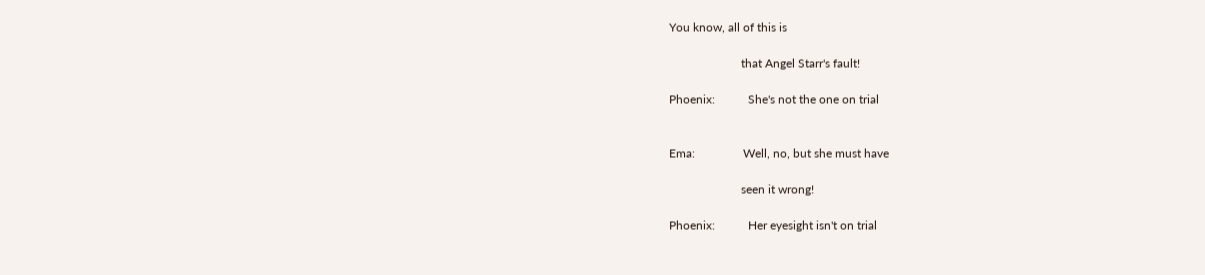You know, all of this is

                        that Angel Starr's fault!

Phoenix:           She's not the one on trial


Ema:                Well, no, but she must have

                        seen it wrong!

Phoenix:           Her eyesight isn't on trial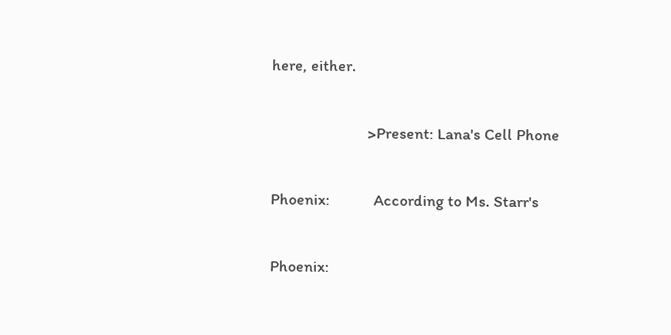here, either.


                        >Present: Lana's Cell Phone


Phoenix:           According to Ms. Starr's


Phoenix: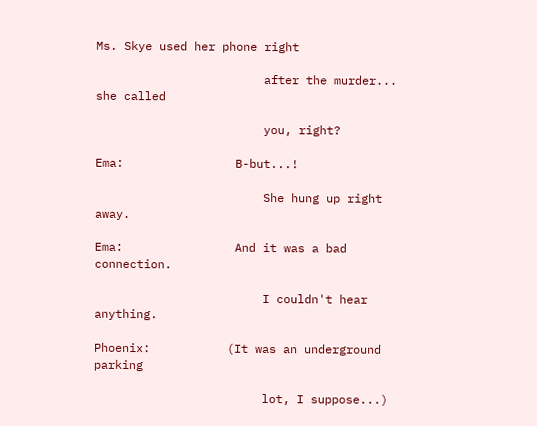Ms. Skye used her phone right

                        after the murder... she called

                        you, right?

Ema:                B-but...!

                        She hung up right away.

Ema:                And it was a bad connection.

                        I couldn't hear anything.

Phoenix:           (It was an underground parking

                        lot, I suppose...)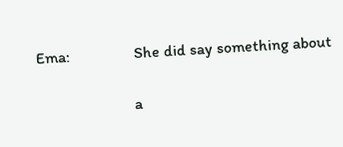Ema:                She did say something about

                        a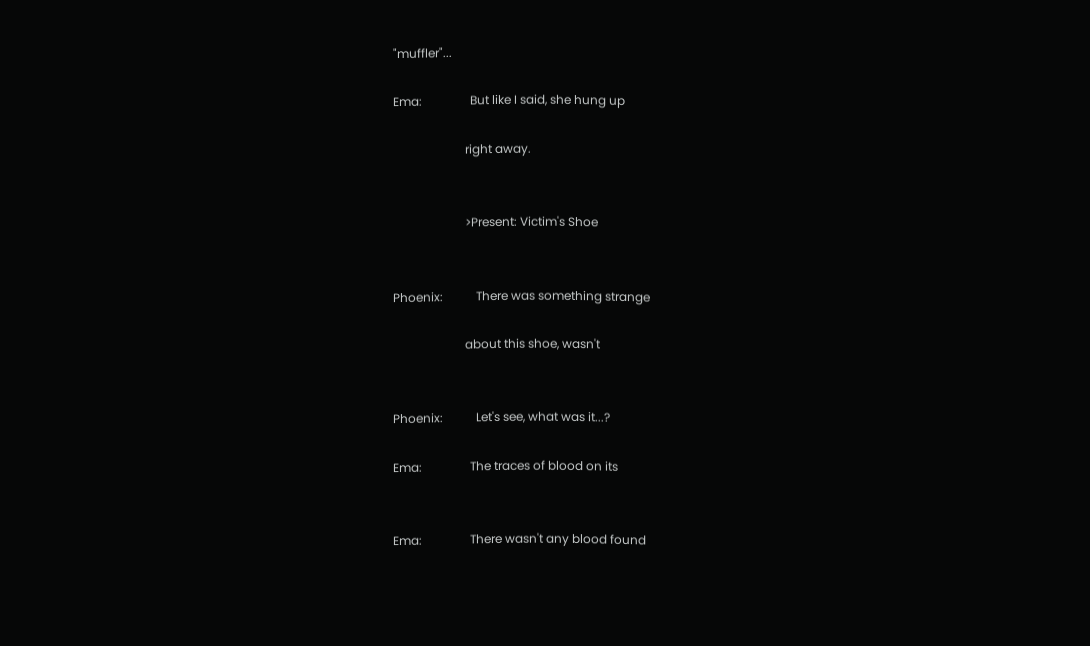"muffler"...

Ema:                But like I said, she hung up

                        right away.


                        >Present: Victim's Shoe


Phoenix:           There was something strange

                        about this shoe, wasn't


Phoenix:           Let's see, what was it...?

Ema:                The traces of blood on its


Ema:                There wasn't any blood found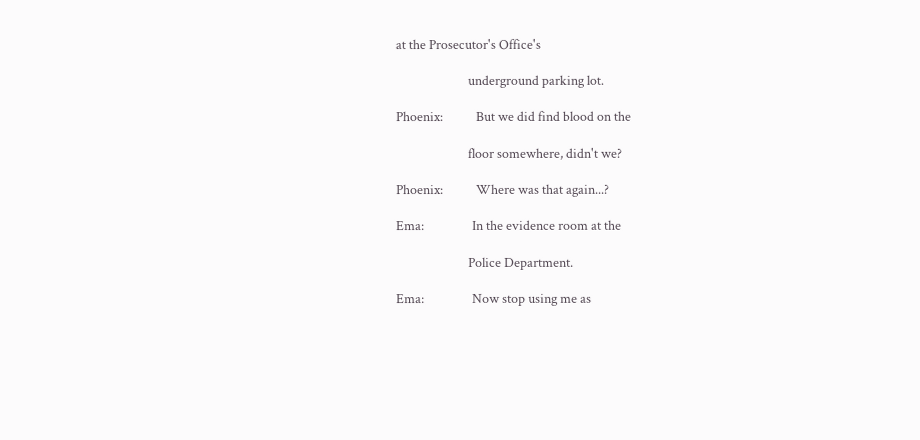at the Prosecutor's Office's

                        underground parking lot.

Phoenix:           But we did find blood on the

                        floor somewhere, didn't we?

Phoenix:           Where was that again...?

Ema:                In the evidence room at the

                        Police Department.

Ema:                Now stop using me as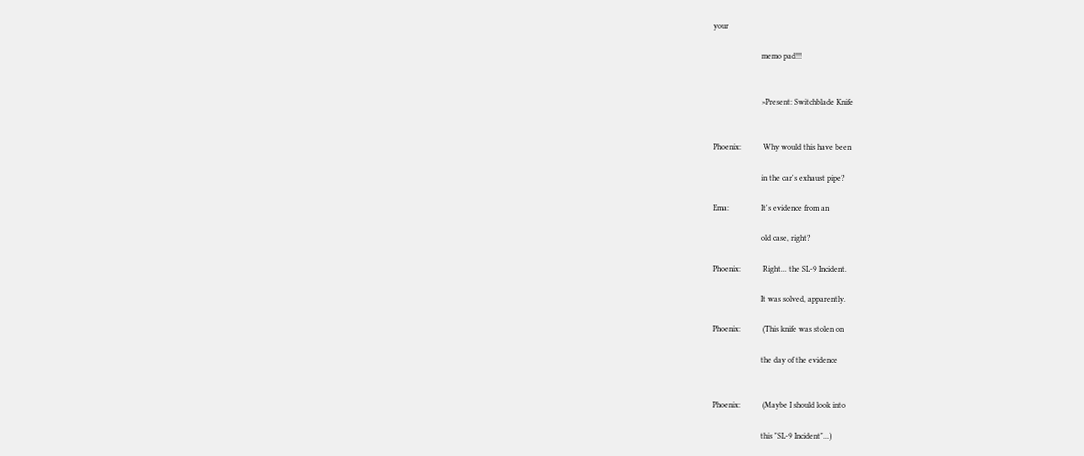your

                        memo pad!!!


                        >Present: Switchblade Knife


Phoenix:           Why would this have been

                        in the car's exhaust pipe?

Ema:                It's evidence from an

                        old case, right?

Phoenix:           Right... the SL-9 Incident.

                        It was solved, apparently.

Phoenix:           (This knife was stolen on

                        the day of the evidence


Phoenix:           (Maybe I should look into

                        this "SL-9 Incident"...)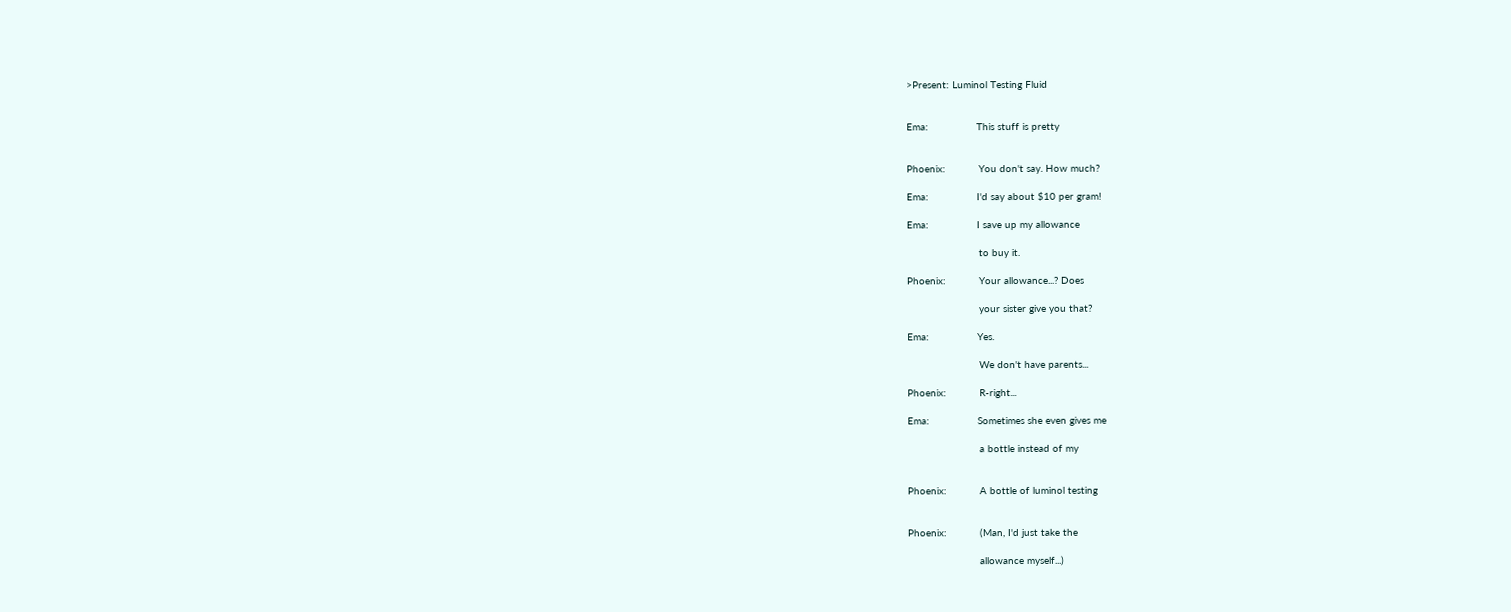>Present: Luminol Testing Fluid


Ema:                This stuff is pretty


Phoenix:           You don't say. How much?

Ema:                I'd say about $10 per gram!

Ema:                I save up my allowance

                        to buy it.

Phoenix:           Your allowance...? Does

                        your sister give you that?

Ema:                Yes.

                        We don't have parents...

Phoenix:           R-right...

Ema:                Sometimes she even gives me

                        a bottle instead of my


Phoenix:           A bottle of luminol testing


Phoenix:           (Man, I'd just take the

                        allowance myself...)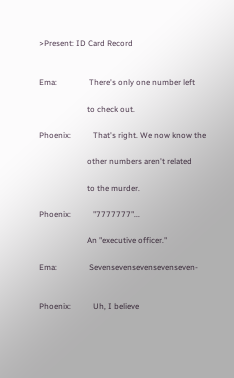>Present: ID Card Record


Ema:                There's only one number left

                        to check out.

Phoenix:           That's right. We now know the

                        other numbers aren't related

                        to the murder.

Phoenix:           "7777777"...

                        An "executive officer."

Ema:                Sevensevensevensevenseven-


Phoenix:           Uh, I believe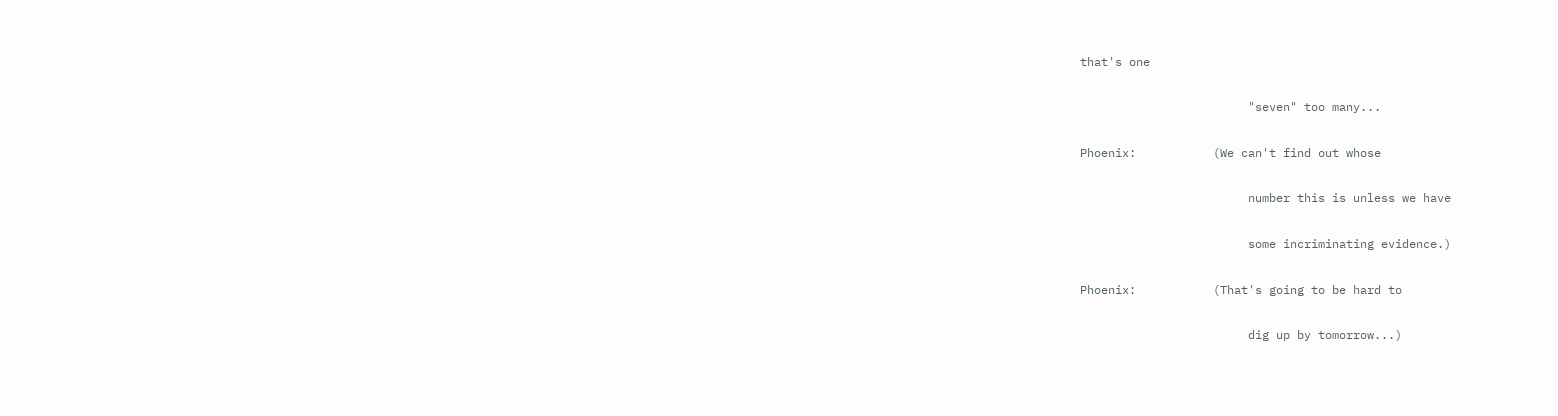that's one

                        "seven" too many...

Phoenix:           (We can't find out whose

                        number this is unless we have

                        some incriminating evidence.)

Phoenix:           (That's going to be hard to

                        dig up by tomorrow...)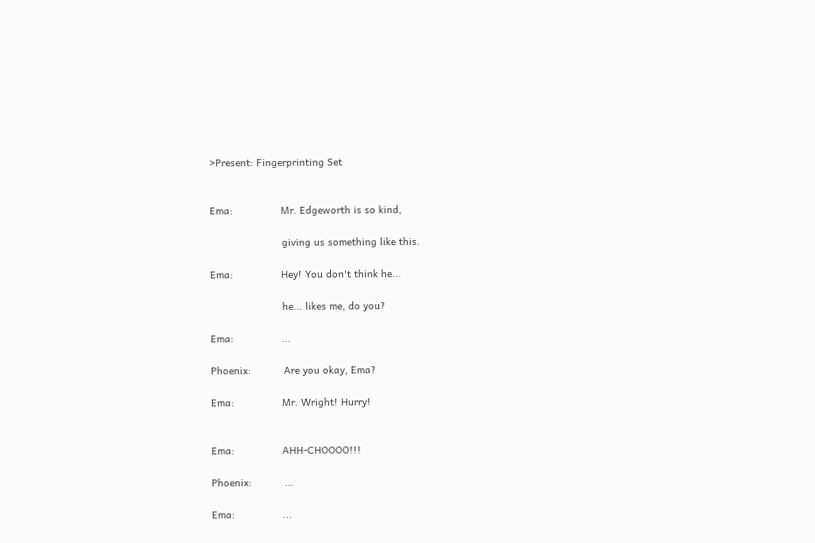>Present: Fingerprinting Set


Ema:                Mr. Edgeworth is so kind,

                        giving us something like this.

Ema:                Hey! You don't think he...

                        he... likes me, do you?

Ema:                ...

Phoenix:           Are you okay, Ema?

Ema:                Mr. Wright! Hurry!


Ema:                AHH-CHOOOO!!!

Phoenix:           ...

Ema:                ...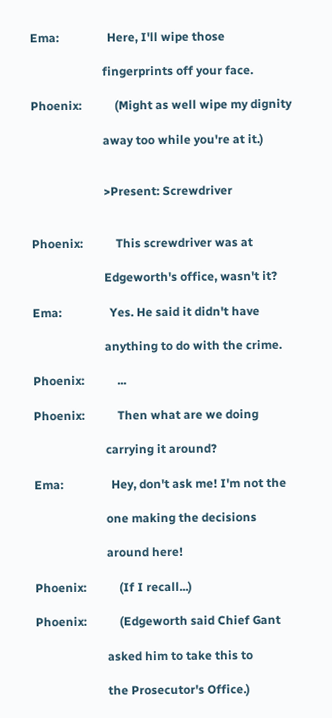Ema:                Here, I'll wipe those

                        fingerprints off your face.

Phoenix:           (Might as well wipe my dignity

                        away too while you're at it.)


                        >Present: Screwdriver


Phoenix:           This screwdriver was at

                        Edgeworth's office, wasn't it?

Ema:                Yes. He said it didn't have

                        anything to do with the crime.

Phoenix:           ...

Phoenix:           Then what are we doing

                        carrying it around?

Ema:                Hey, don't ask me! I'm not the

                        one making the decisions

                        around here!

Phoenix:           (If I recall...)

Phoenix:           (Edgeworth said Chief Gant

                        asked him to take this to

                        the Prosecutor's Office.)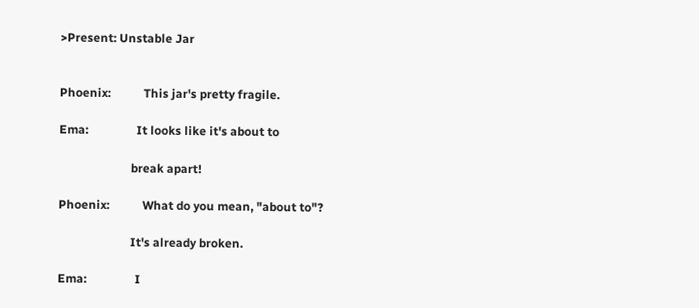>Present: Unstable Jar


Phoenix:           This jar's pretty fragile.

Ema:                It looks like it's about to

                        break apart!

Phoenix:           What do you mean, "about to"?

                        It's already broken.

Ema:                I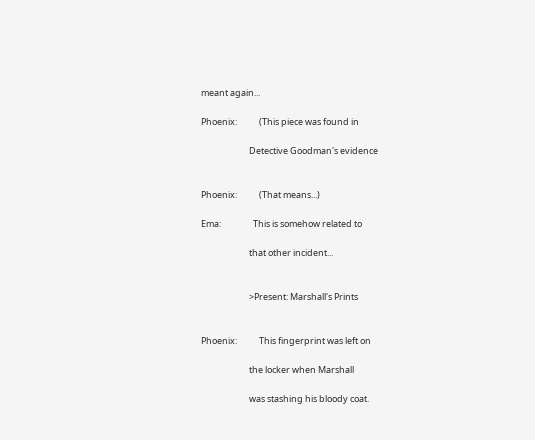meant again...

Phoenix:           (This piece was found in

                        Detective Goodman's evidence


Phoenix:           (That means...)

Ema:                This is somehow related to

                        that other incident...


                        >Present: Marshall's Prints


Phoenix:           This fingerprint was left on

                        the locker when Marshall

                        was stashing his bloody coat.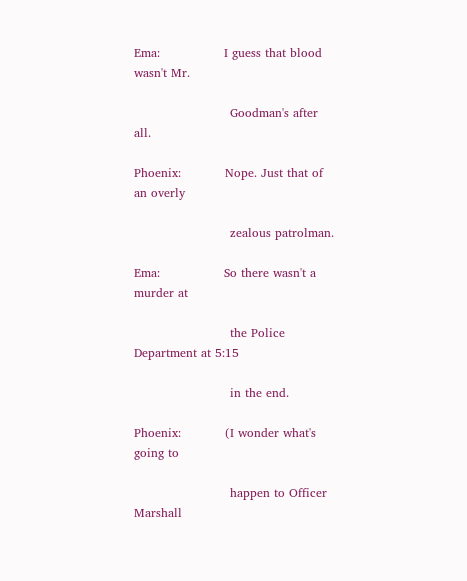Ema:                I guess that blood wasn't Mr.

                        Goodman's after all.

Phoenix:           Nope. Just that of an overly

                        zealous patrolman.

Ema:                So there wasn't a murder at

                        the Police Department at 5:15

                        in the end.

Phoenix:           (I wonder what's going to

                        happen to Officer Marshall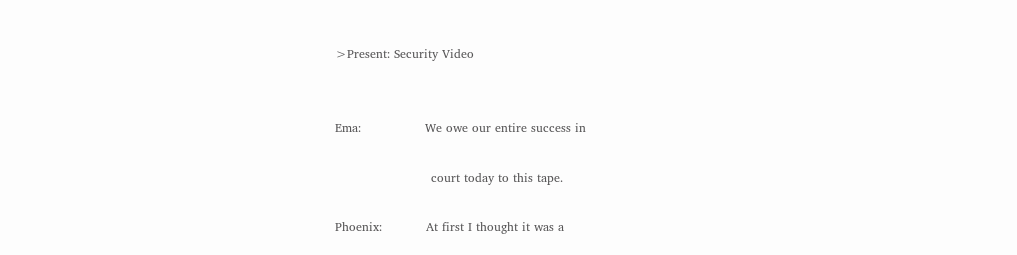>Present: Security Video


Ema:                We owe our entire success in

                        court today to this tape.

Phoenix:           At first I thought it was a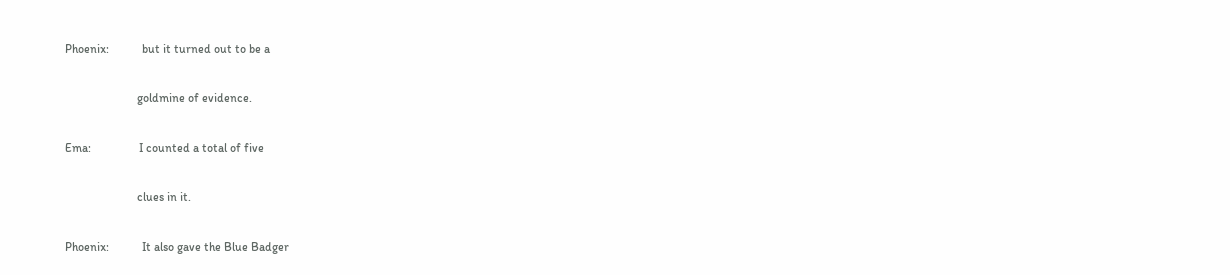Phoenix:           but it turned out to be a

                        goldmine of evidence.

Ema:                I counted a total of five

                        clues in it.

Phoenix:           It also gave the Blue Badger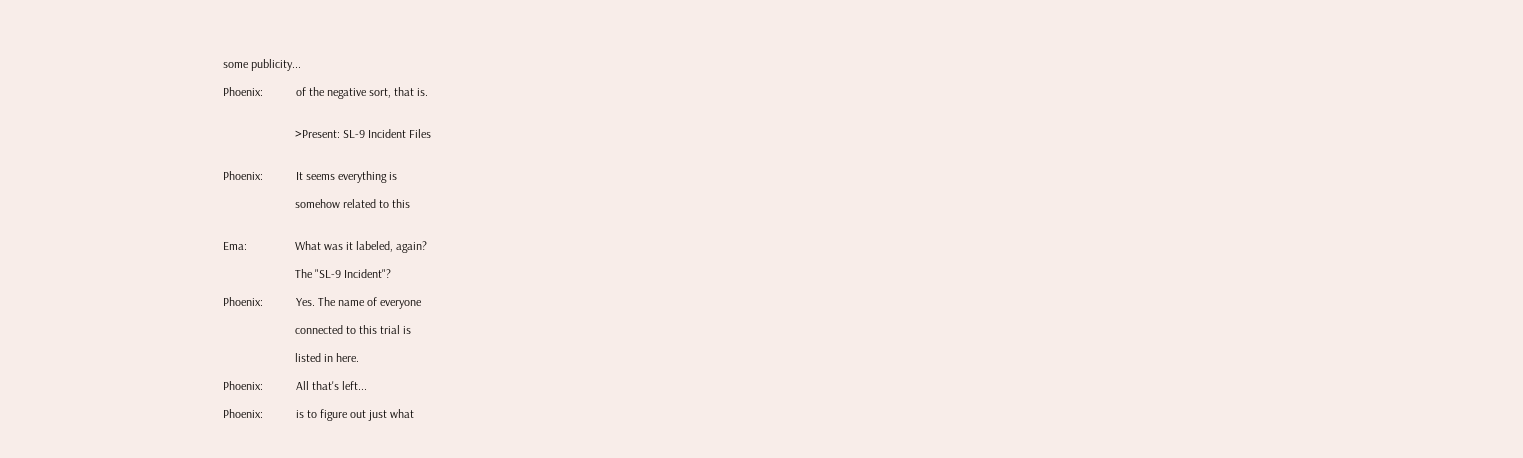some publicity...

Phoenix:           of the negative sort, that is.


                        >Present: SL-9 Incident Files


Phoenix:           It seems everything is

                        somehow related to this


Ema:                What was it labeled, again?

                        The "SL-9 Incident"?

Phoenix:           Yes. The name of everyone

                        connected to this trial is

                        listed in here.

Phoenix:           All that's left...

Phoenix:           is to figure out just what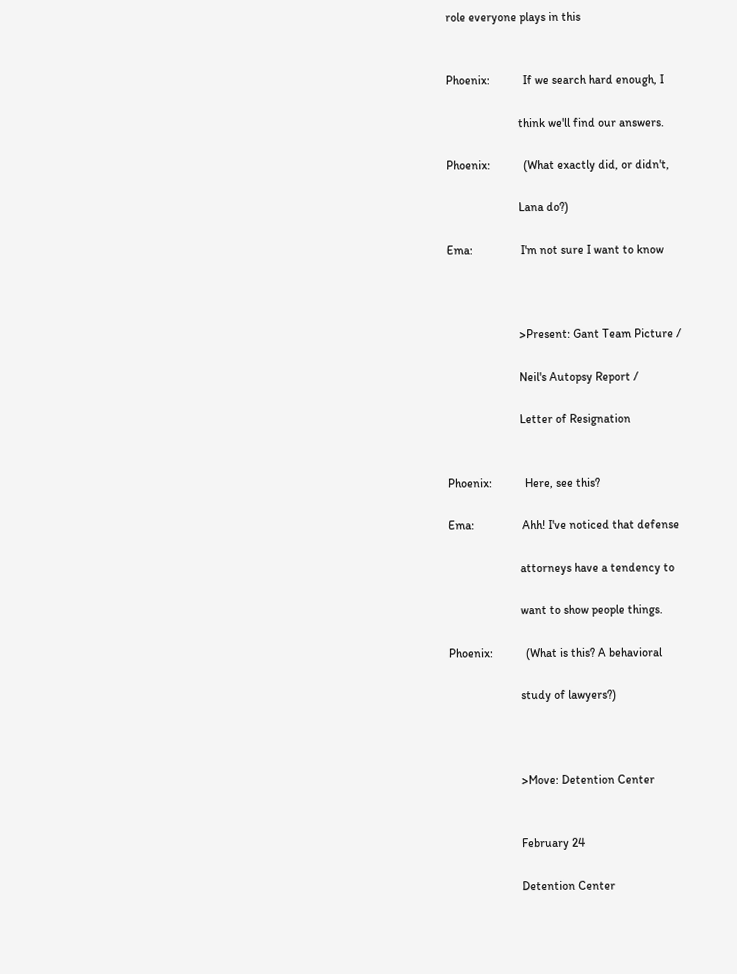role everyone plays in this


Phoenix:           If we search hard enough, I

                        think we'll find our answers.

Phoenix:           (What exactly did, or didn't,

                        Lana do?)

Ema:                I'm not sure I want to know



                        >Present: Gant Team Picture /

                        Neil's Autopsy Report /

                        Letter of Resignation


Phoenix:           Here, see this?

Ema:                Ahh! I've noticed that defense

                        attorneys have a tendency to

                        want to show people things.

Phoenix:           (What is this? A behavioral

                        study of lawyers?)



                        >Move: Detention Center


                        February 24

                        Detention Center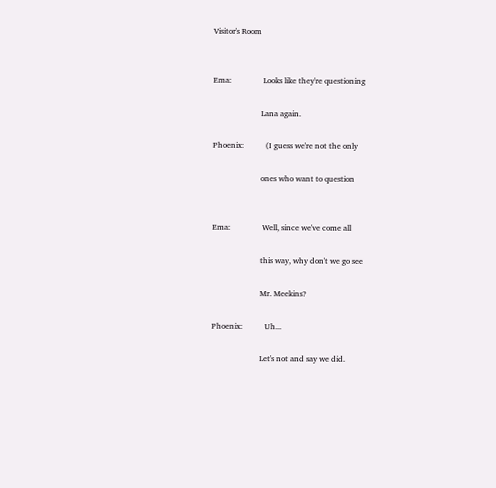Visitor's Room


Ema:                Looks like they're questioning

                        Lana again.

Phoenix:           (I guess we're not the only

                        ones who want to question


Ema:                Well, since we've come all

                        this way, why don't we go see

                        Mr. Meekins?

Phoenix:           Uh...

                        Let's not and say we did.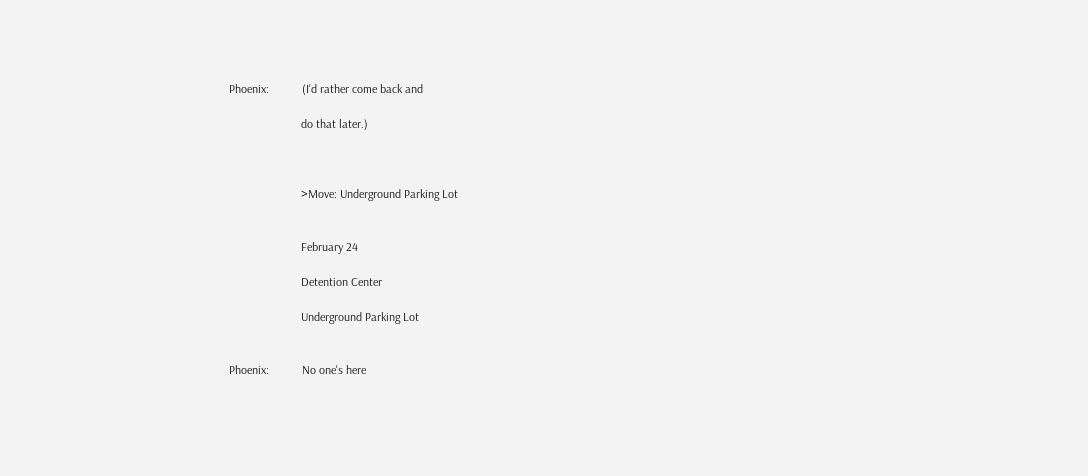Phoenix:           (I'd rather come back and

                        do that later.)



                        >Move: Underground Parking Lot


                        February 24

                        Detention Center

                        Underground Parking Lot


Phoenix:           No one's here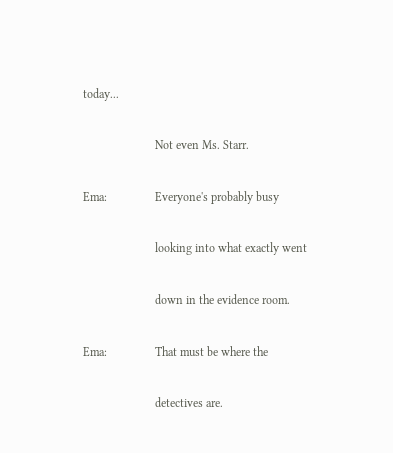today...

                        Not even Ms. Starr.

Ema:                Everyone's probably busy

                        looking into what exactly went

                        down in the evidence room.

Ema:                That must be where the

                        detectives are.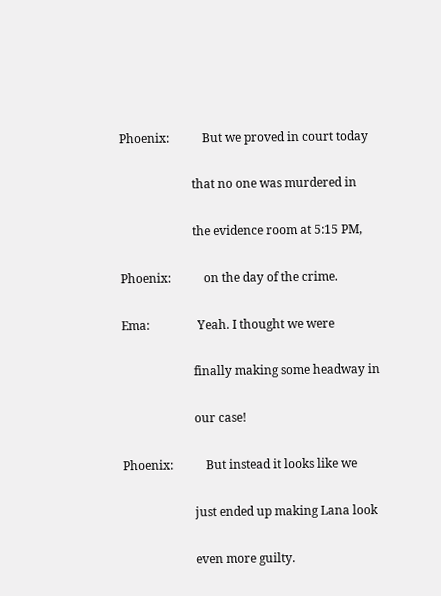Phoenix:           But we proved in court today

                        that no one was murdered in

                        the evidence room at 5:15 PM,

Phoenix:           on the day of the crime.

Ema:                Yeah. I thought we were

                        finally making some headway in

                        our case!

Phoenix:           But instead it looks like we

                        just ended up making Lana look

                        even more guilty.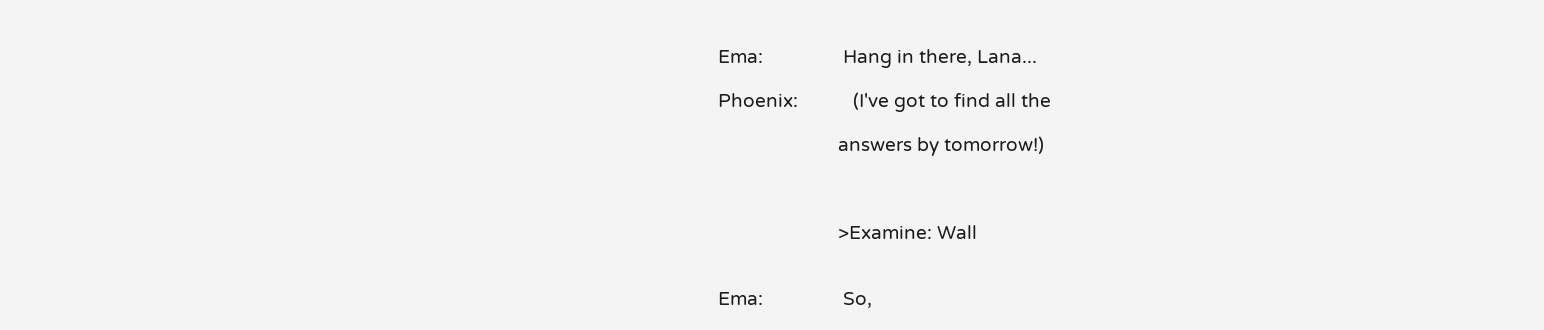Ema:                Hang in there, Lana...

Phoenix:           (I've got to find all the

                        answers by tomorrow!)



                        >Examine: Wall


Ema:                So,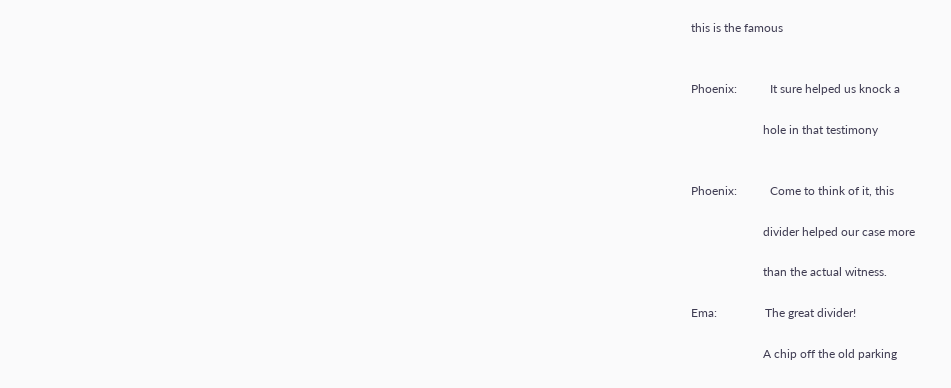this is the famous


Phoenix:           It sure helped us knock a

                        hole in that testimony


Phoenix:           Come to think of it, this

                        divider helped our case more

                        than the actual witness.

Ema:                The great divider!

                        A chip off the old parking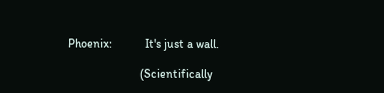Phoenix:           It's just a wall.

                        (Scientifically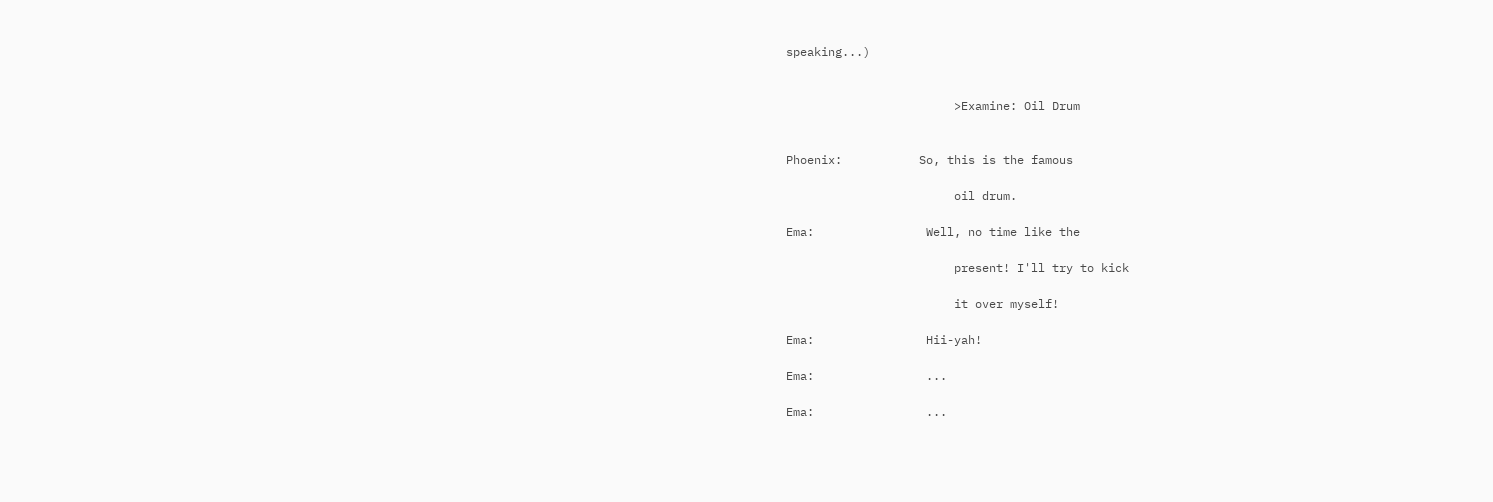speaking...)


                        >Examine: Oil Drum


Phoenix:           So, this is the famous

                        oil drum.

Ema:                Well, no time like the

                        present! I'll try to kick

                        it over myself!

Ema:                Hii-yah!

Ema:                ...

Ema:                ...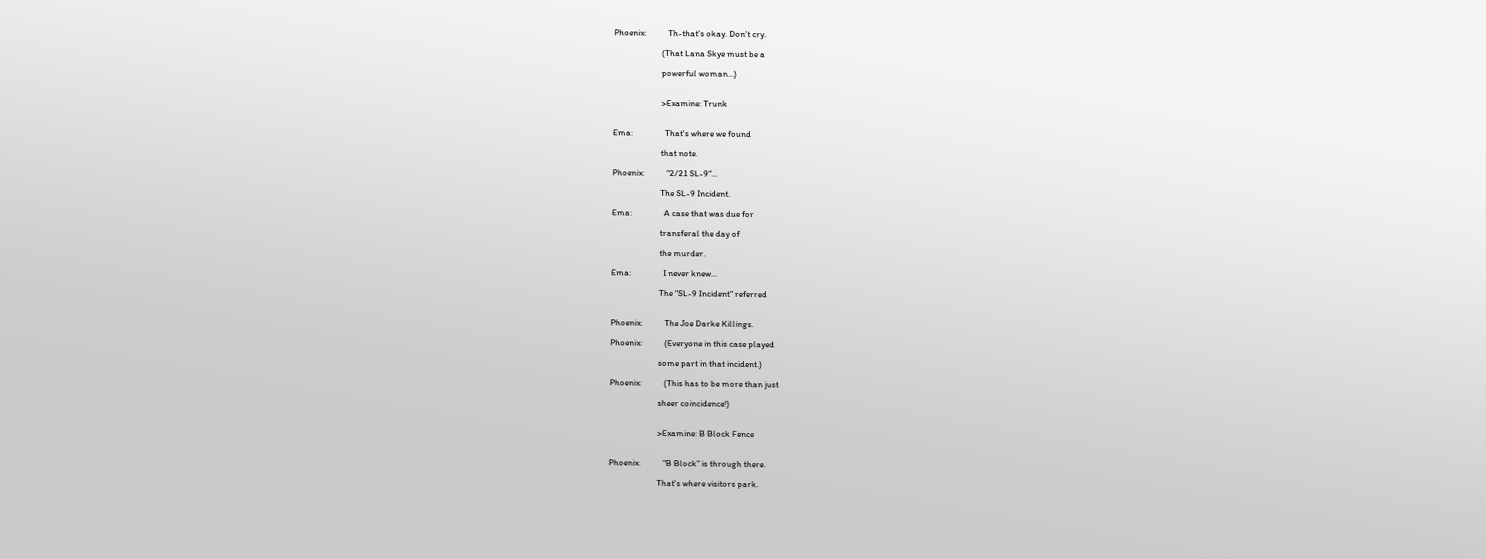Phoenix:           Th-that's okay. Don't cry.

                        (That Lana Skye must be a

                        powerful woman...)


                        >Examine: Trunk


Ema:                That's where we found

                        that note.

Phoenix:           "2/21 SL-9"...

                        The SL-9 Incident.

Ema:                A case that was due for

                        transferal the day of

                        the murder.

Ema:                I never knew...

                        The "SL-9 Incident" referred


Phoenix:           The Joe Darke Killings.

Phoenix:           (Everyone in this case played

                        some part in that incident.)

Phoenix:           (This has to be more than just

                        sheer coincidence!)


                        >Examine: B Block Fence


Phoenix:           "B Block" is through there.

                        That's where visitors park.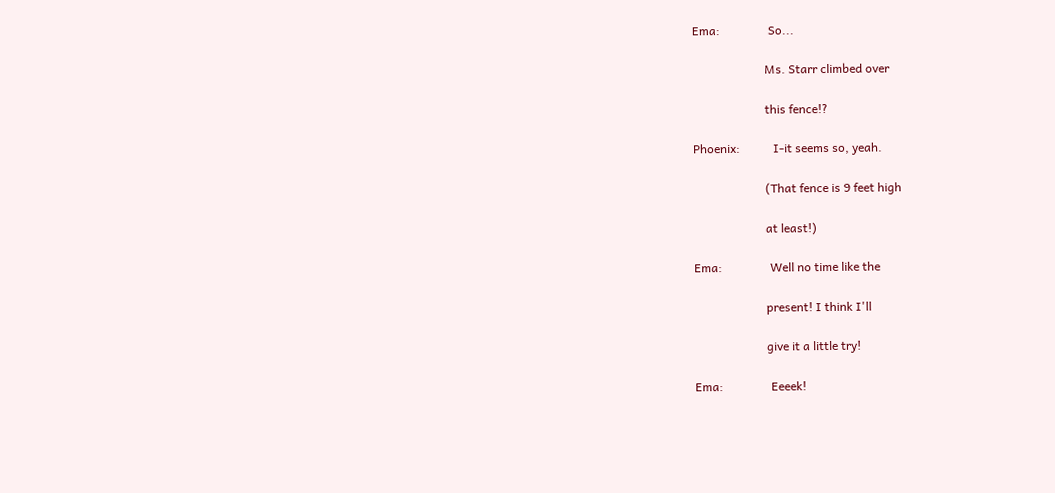Ema:                So...

                        Ms. Starr climbed over

                        this fence!?

Phoenix:           I-it seems so, yeah.

                        (That fence is 9 feet high

                        at least!)

Ema:                Well no time like the

                        present! I think I'll

                        give it a little try!

Ema:                Eeeek!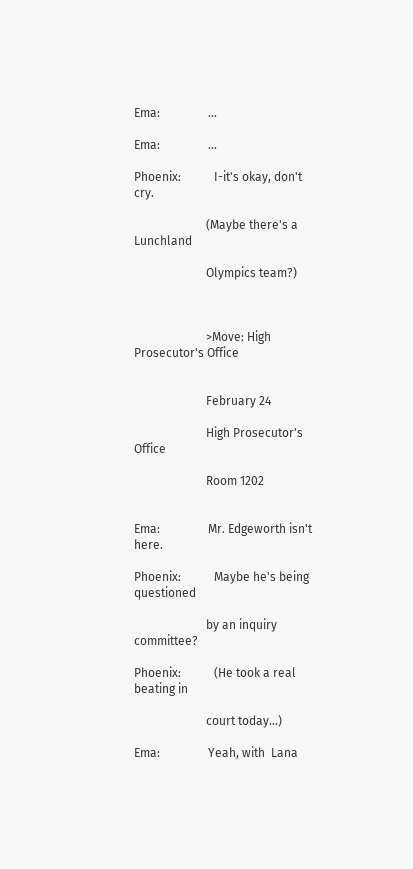Ema:                ...

Ema:                ...

Phoenix:           I-it's okay, don't cry.

                        (Maybe there's a Lunchland

                        Olympics team?)



                        >Move: High Prosecutor's Office


                        February 24

                        High Prosecutor's Office

                        Room 1202


Ema:                Mr. Edgeworth isn't here.

Phoenix:           Maybe he's being questioned

                        by an inquiry committee?

Phoenix:           (He took a real beating in

                        court today...)

Ema:                Yeah, with  Lana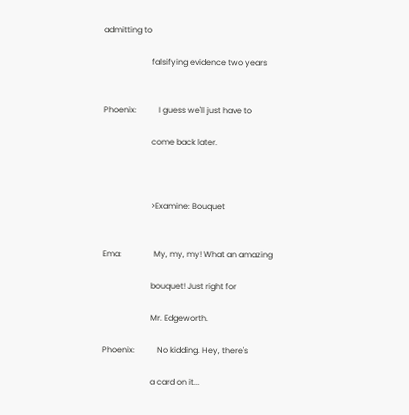admitting to

                        falsifying evidence two years


Phoenix:           I guess we'll just have to

                        come back later.



                        >Examine: Bouquet


Ema:                My, my, my! What an amazing

                        bouquet! Just right for

                        Mr. Edgeworth.

Phoenix:           No kidding. Hey, there's

                        a card on it...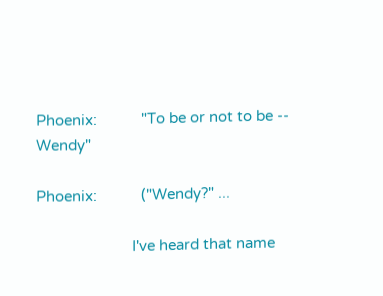Phoenix:           "To be or not to be -- Wendy"

Phoenix:           ("Wendy?" ...

                        I've heard that name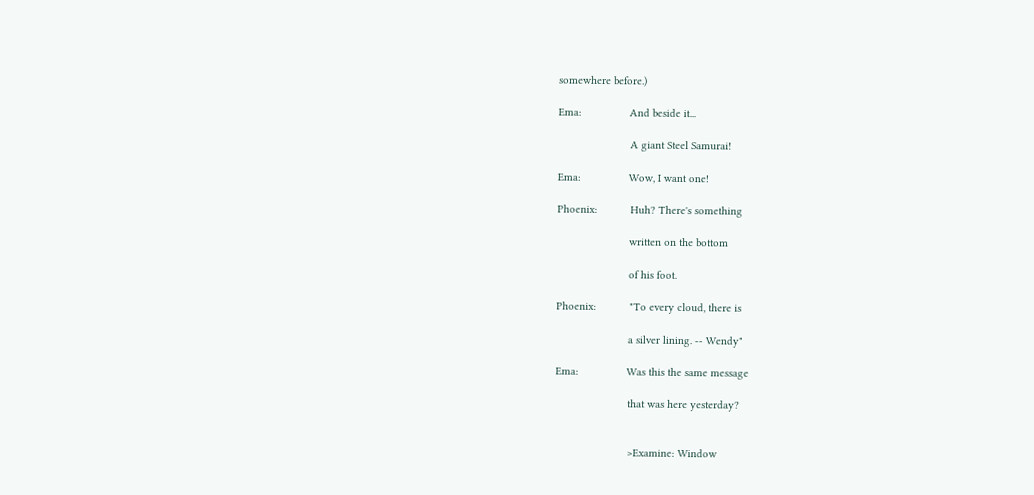somewhere before.)

Ema:                And beside it...

                        A giant Steel Samurai!

Ema:                Wow, I want one!

Phoenix:           Huh? There's something

                        written on the bottom

                        of his foot.

Phoenix:           "To every cloud, there is

                        a silver lining. -- Wendy"

Ema:                Was this the same message

                        that was here yesterday?


                        >Examine: Window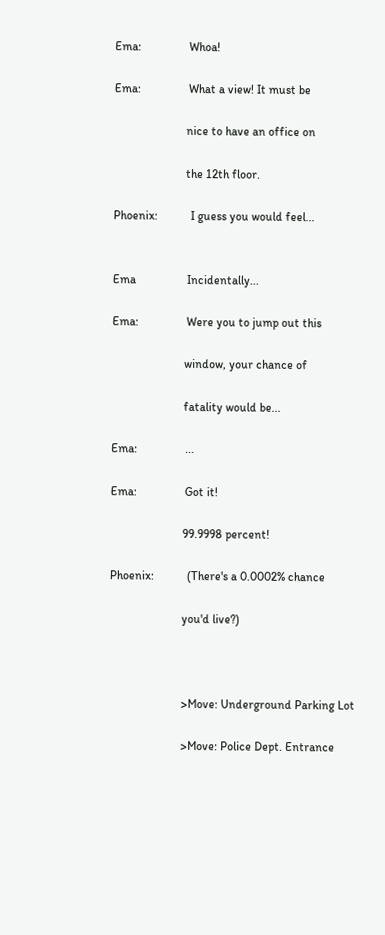Ema:                Whoa!

Ema:                What a view! It must be

                        nice to have an office on

                        the 12th floor.

Phoenix:           I guess you would feel...


Ema                 Incidentally...

Ema:                Were you to jump out this

                        window, your chance of

                        fatality would be...

Ema:                ...

Ema:                Got it!

                        99.9998 percent!

Phoenix:           (There's a 0.0002% chance

                        you'd live?)



                        >Move: Underground Parking Lot

                        >Move: Police Dept. Entrance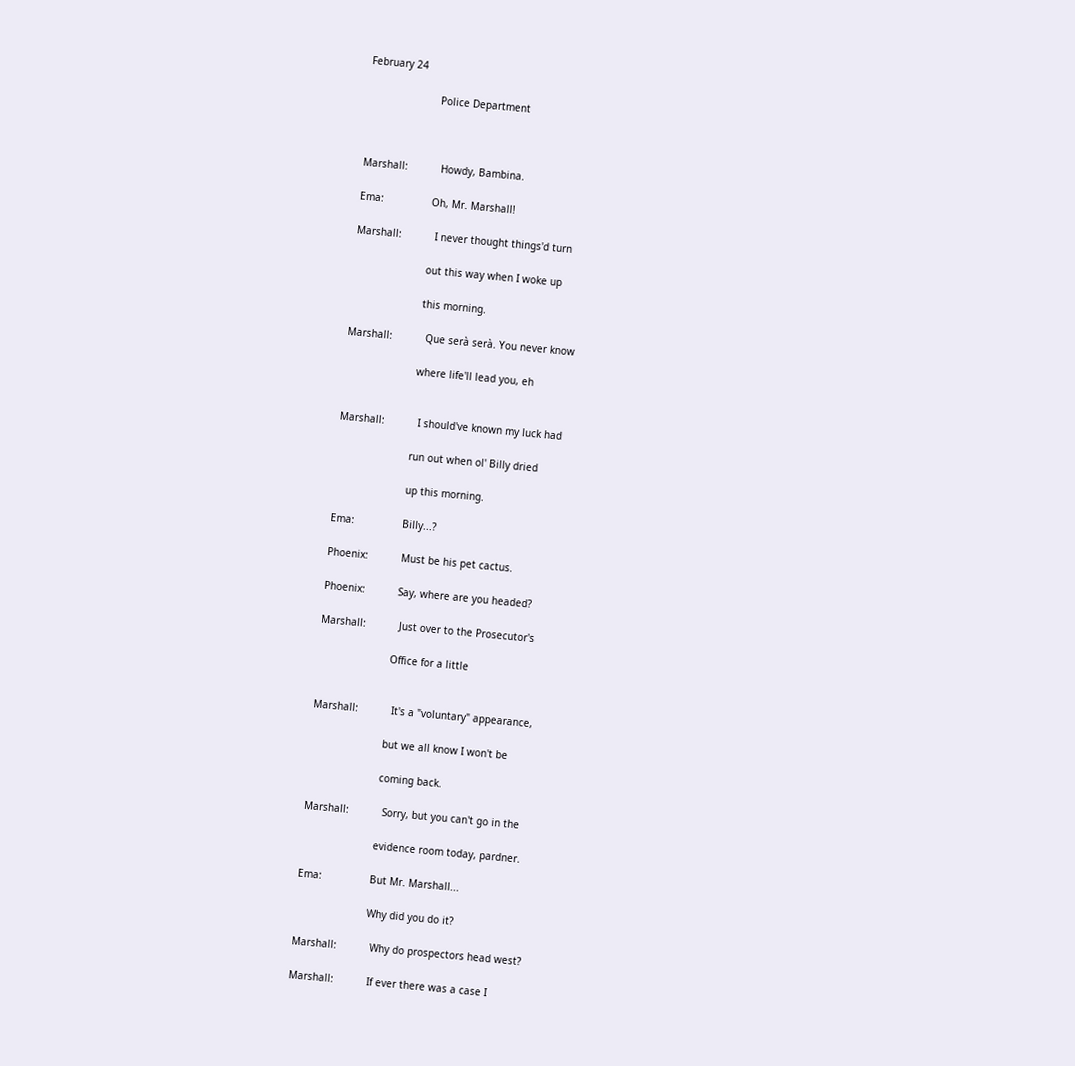February 24

                        Police Department



Marshall:           Howdy, Bambina.

Ema:                Oh, Mr. Marshall!

Marshall:           I never thought things'd turn

                        out this way when I woke up

                        this morning.

Marshall:           Que serà serà. You never know

                        where life'll lead you, eh


Marshall:           I should've known my luck had

                        run out when ol' Billy dried

                        up this morning.

Ema:                Billy...?

Phoenix:           Must be his pet cactus.

Phoenix:           Say, where are you headed?

Marshall:           Just over to the Prosecutor's

                        Office for a little


Marshall:           It's a "voluntary" appearance,

                        but we all know I won't be

                        coming back.

Marshall:           Sorry, but you can't go in the

                        evidence room today, pardner.

Ema:                But Mr. Marshall...

                        Why did you do it?

Marshall:           Why do prospectors head west?

Marshall:           If ever there was a case I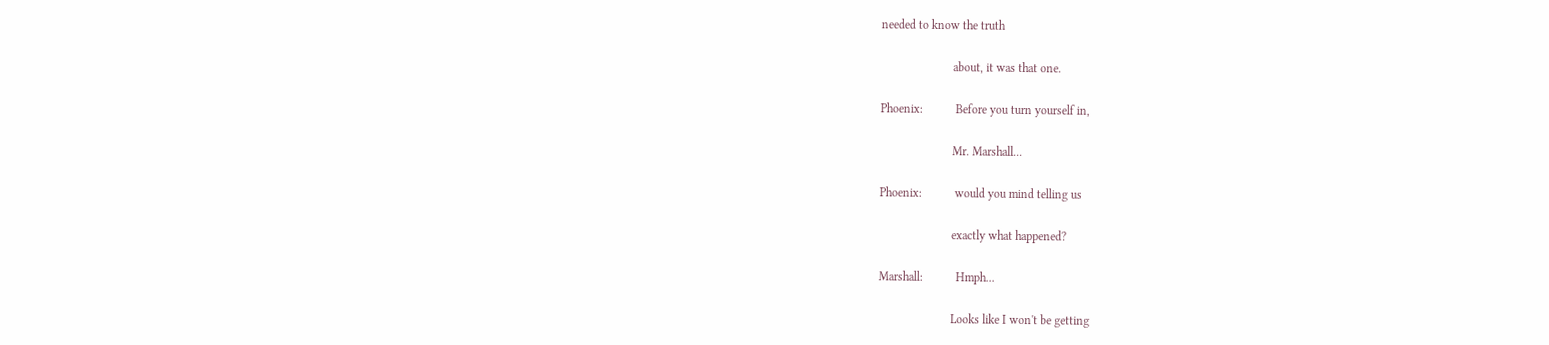needed to know the truth

                        about, it was that one.

Phoenix:           Before you turn yourself in,

                        Mr. Marshall...

Phoenix:           would you mind telling us

                        exactly what happened?

Marshall:           Hmph...

                        Looks like I won't be getting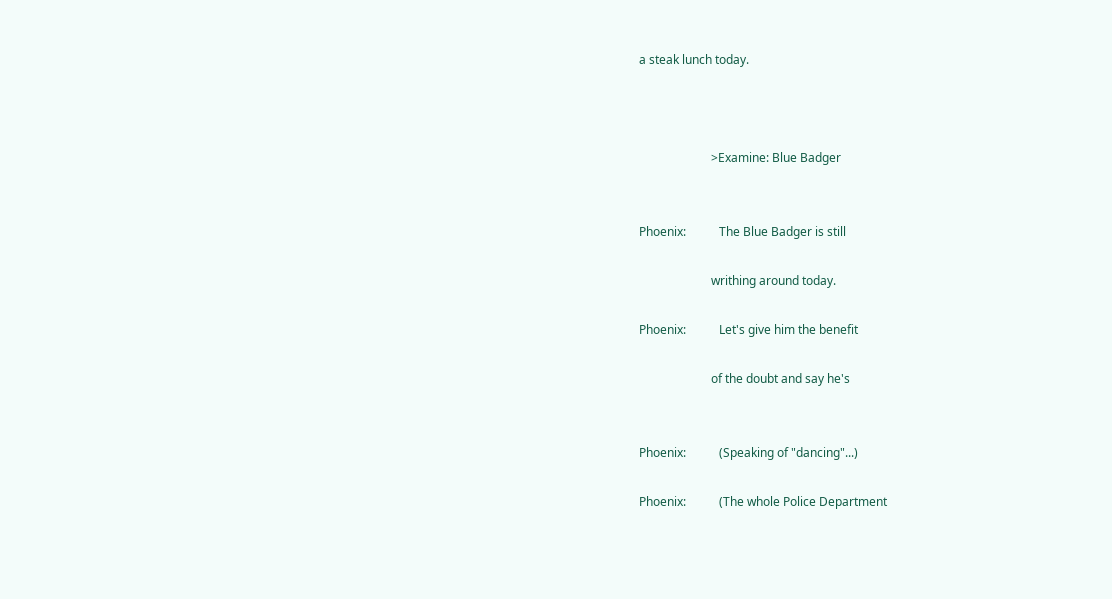a steak lunch today.



                        >Examine: Blue Badger


Phoenix:           The Blue Badger is still

                        writhing around today.

Phoenix:           Let's give him the benefit

                        of the doubt and say he's


Phoenix:           (Speaking of "dancing"...)

Phoenix:           (The whole Police Department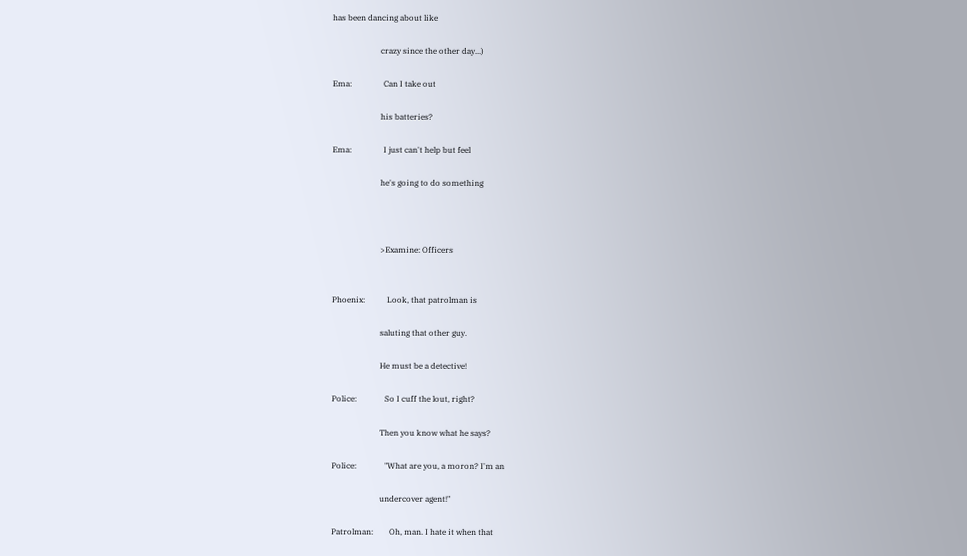has been dancing about like

                        crazy since the other day...)

Ema:                Can I take out

                        his batteries?

Ema:                I just can't help but feel

                        he's going to do something



                        >Examine: Officers


Phoenix:           Look, that patrolman is

                        saluting that other guy.

                        He must be a detective!

Police:              So I cuff the lout, right?

                        Then you know what he says?

Police:              "What are you, a moron? I'm an

                        undercover agent!"

Patrolman:        Oh, man. I hate it when that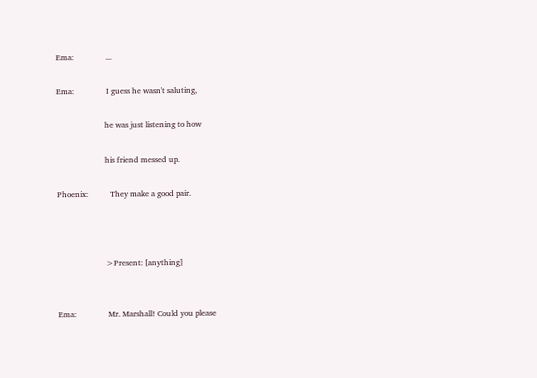Ema:                ...

Ema:                I guess he wasn't saluting,

                        he was just listening to how

                        his friend messed up.

Phoenix:           They make a good pair.



                        >Present: [anything]


Ema:                Mr. Marshall! Could you please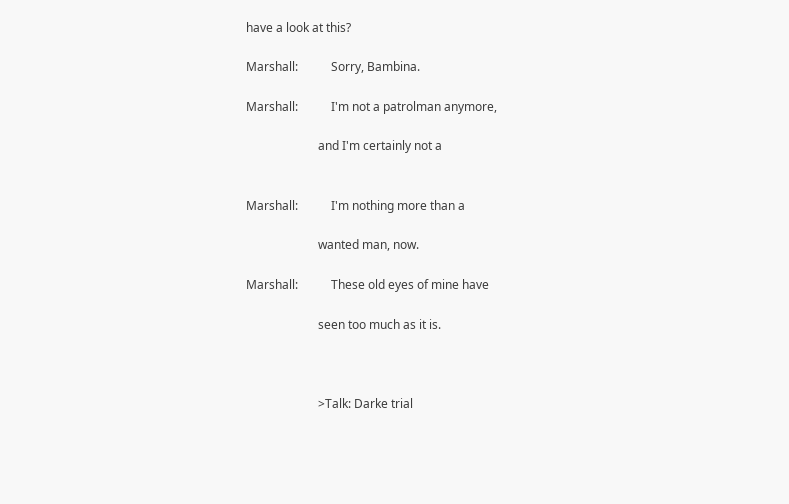have a look at this?

Marshall:           Sorry, Bambina.

Marshall:           I'm not a patrolman anymore,

                        and I'm certainly not a


Marshall:           I'm nothing more than a

                        wanted man, now.

Marshall:           These old eyes of mine have

                        seen too much as it is.



                        >Talk: Darke trial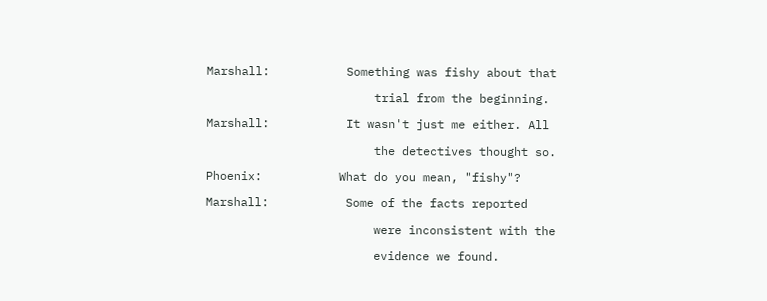Marshall:           Something was fishy about that

                        trial from the beginning.

Marshall:           It wasn't just me either. All

                        the detectives thought so.

Phoenix:           What do you mean, "fishy"?

Marshall:           Some of the facts reported

                        were inconsistent with the

                        evidence we found.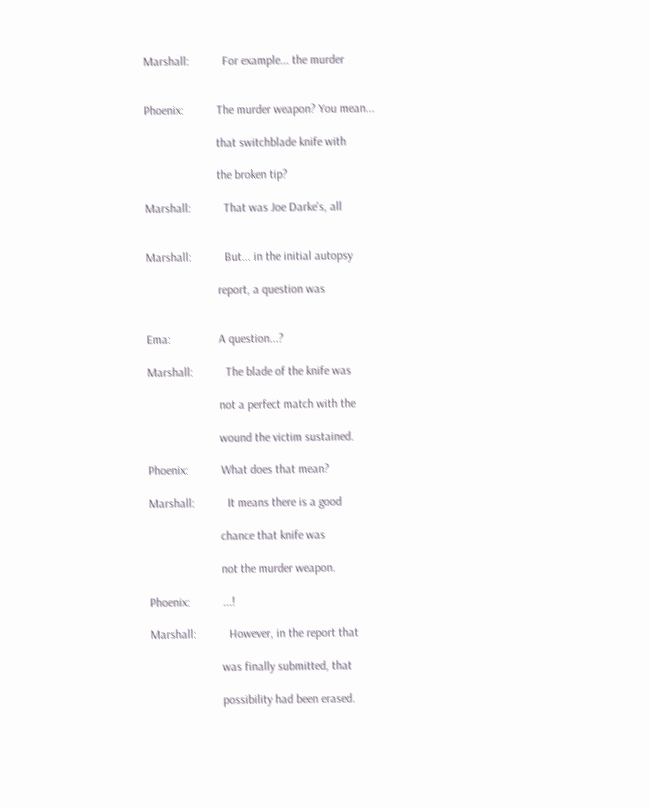Marshall:           For example... the murder


Phoenix:           The murder weapon? You mean...

                        that switchblade knife with

                        the broken tip?

Marshall:           That was Joe Darke's, all


Marshall:           But... in the initial autopsy

                        report, a question was


Ema:                A question...?

Marshall:           The blade of the knife was

                        not a perfect match with the

                        wound the victim sustained.

Phoenix:           What does that mean?

Marshall:           It means there is a good

                        chance that knife was

                        not the murder weapon.

Phoenix:           ...!

Marshall:           However, in the report that

                        was finally submitted, that

                        possibility had been erased.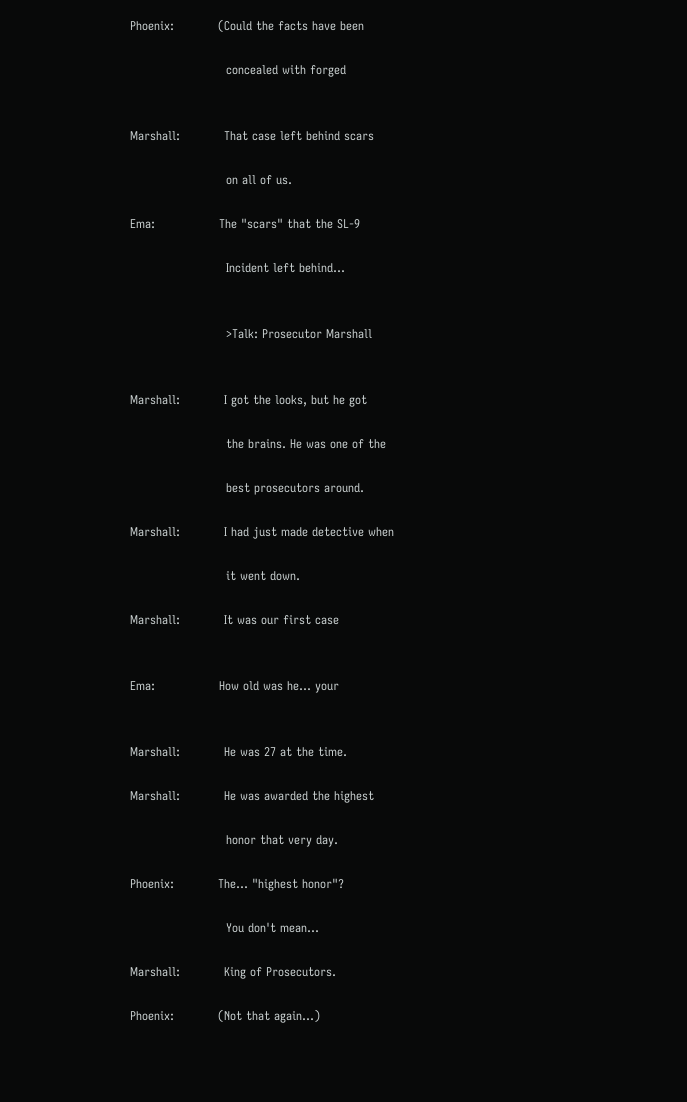Phoenix:           (Could the facts have been

                        concealed with forged


Marshall:           That case left behind scars

                        on all of us.

Ema:                The "scars" that the SL-9

                        Incident left behind...


                        >Talk: Prosecutor Marshall


Marshall:           I got the looks, but he got

                        the brains. He was one of the

                        best prosecutors around.

Marshall:           I had just made detective when

                        it went down.

Marshall:           It was our first case


Ema:                How old was he... your


Marshall:           He was 27 at the time.

Marshall:           He was awarded the highest

                        honor that very day.

Phoenix:           The... "highest honor"?

                        You don't mean...

Marshall:           King of Prosecutors.

Phoenix:           (Not that again...)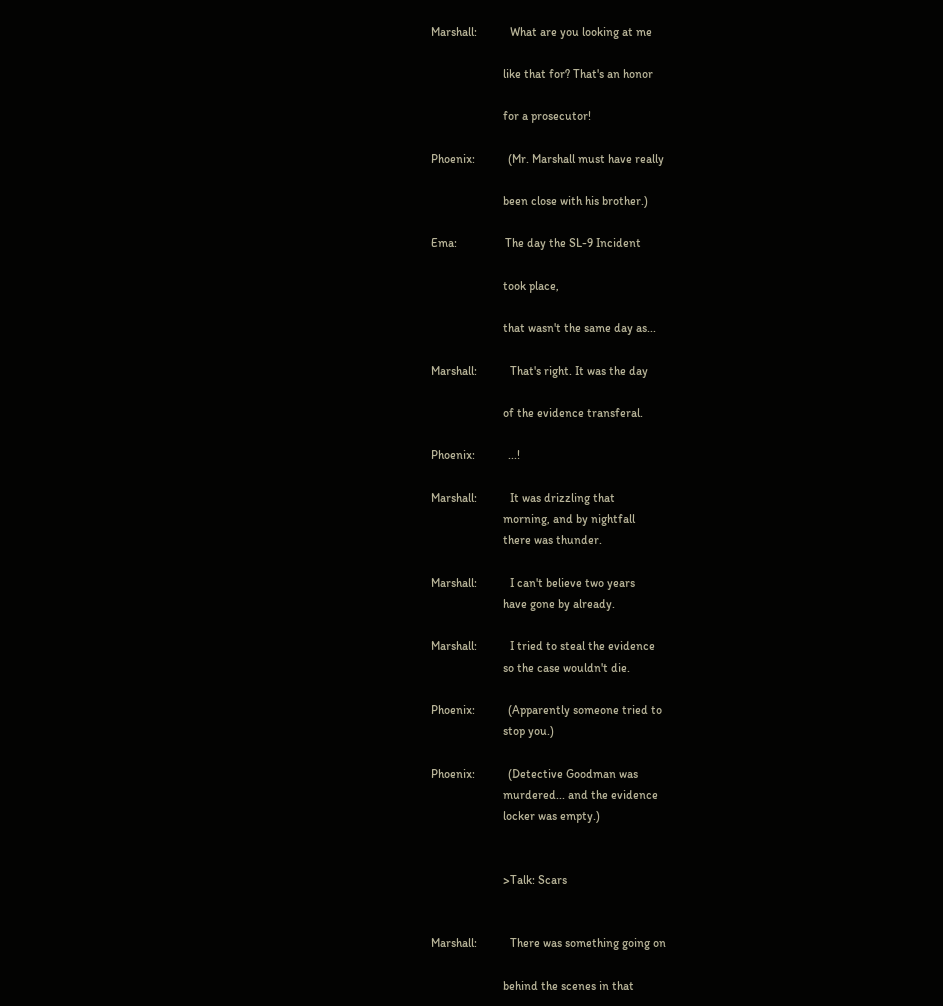Marshall:           What are you looking at me

                        like that for? That's an honor

                        for a prosecutor!

Phoenix:           (Mr. Marshall must have really

                        been close with his brother.)

Ema:                The day the SL-9 Incident

                        took place,

                        that wasn't the same day as...

Marshall:           That's right. It was the day

                        of the evidence transferal.

Phoenix:           ...!

Marshall:           It was drizzling that
                        morning, and by nightfall
                        there was thunder.

Marshall:           I can't believe two years
                        have gone by already.

Marshall:           I tried to steal the evidence
                        so the case wouldn't die.

Phoenix:           (Apparently someone tried to
                        stop you.)

Phoenix:           (Detective Goodman was
                        murdered... and the evidence
                        locker was empty.)


                        >Talk: Scars


Marshall:           There was something going on

                        behind the scenes in that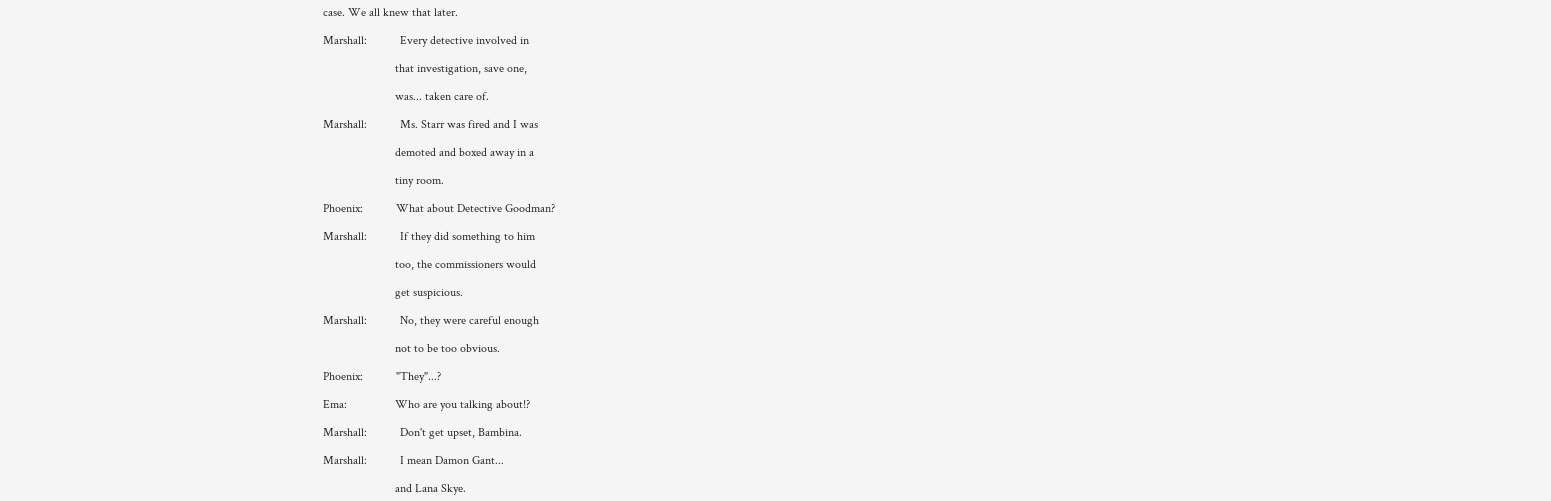case. We all knew that later.

Marshall:           Every detective involved in

                        that investigation, save one,

                        was... taken care of.

Marshall:           Ms. Starr was fired and I was

                        demoted and boxed away in a

                        tiny room.

Phoenix:           What about Detective Goodman?

Marshall:           If they did something to him

                        too, the commissioners would

                        get suspicious.

Marshall:           No, they were careful enough

                        not to be too obvious.

Phoenix:           "They"...?

Ema:                Who are you talking about!?

Marshall:           Don't get upset, Bambina.

Marshall:           I mean Damon Gant...

                        and Lana Skye.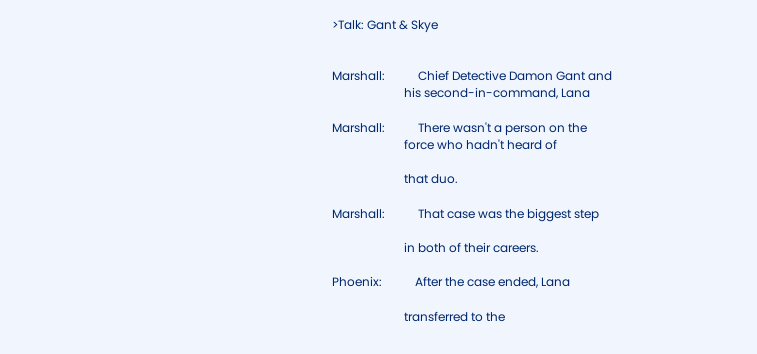>Talk: Gant & Skye


Marshall:           Chief Detective Damon Gant and
                        his second-in-command, Lana

Marshall:           There wasn't a person on the
                        force who hadn't heard of

                        that duo.

Marshall:           That case was the biggest step

                        in both of their careers.

Phoenix:           After the case ended, Lana

                        transferred to the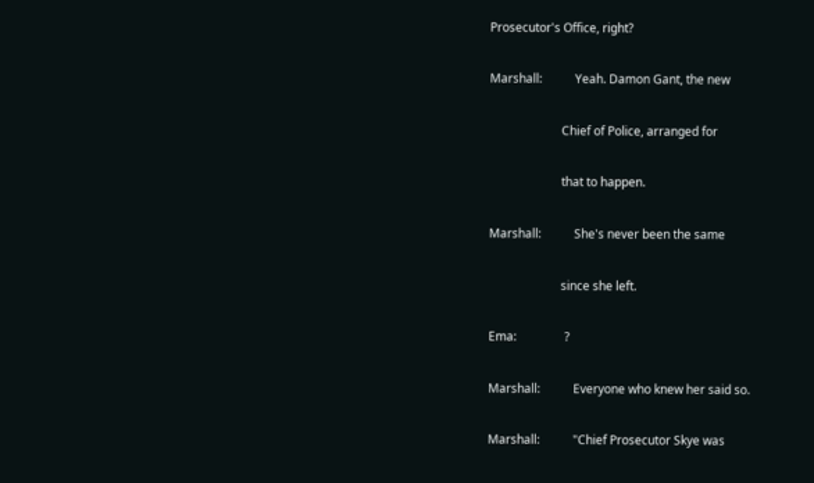Prosecutor's Office, right?

Marshall:           Yeah. Damon Gant, the new

                        Chief of Police, arranged for

                        that to happen.

Marshall:           She's never been the same

                        since she left.

Ema:                ?

Marshall:           Everyone who knew her said so.

Marshall:           "Chief Prosecutor Skye was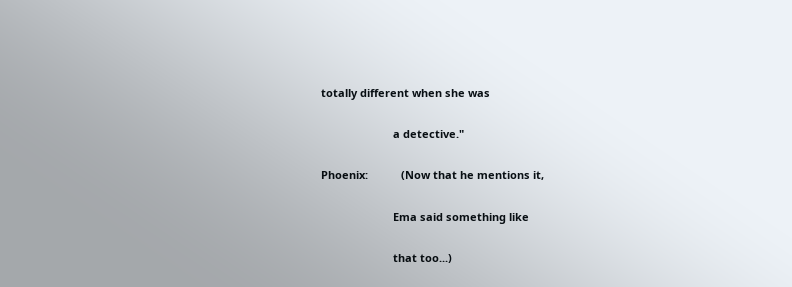totally different when she was

                        a detective."

Phoenix:           (Now that he mentions it,

                        Ema said something like

                        that too...)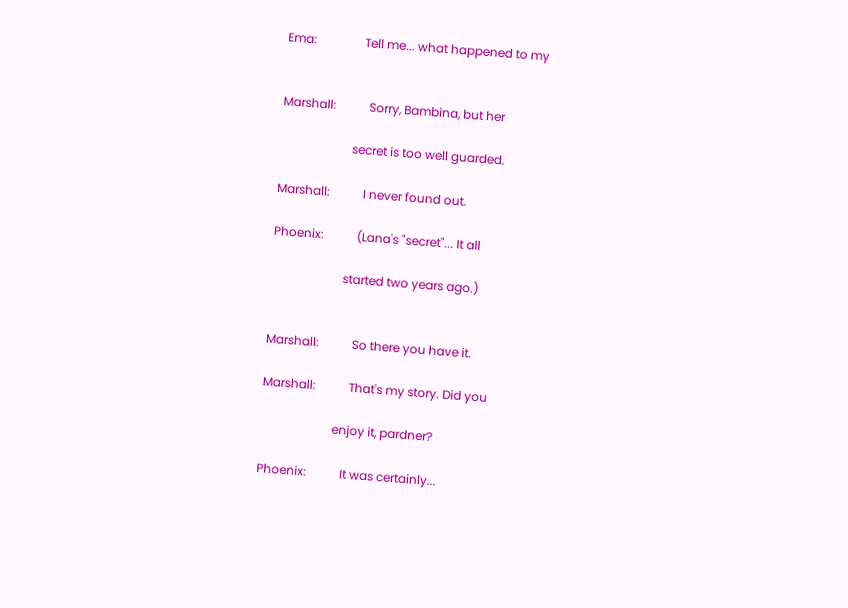Ema:                Tell me... what happened to my


Marshall:           Sorry, Bambina, but her

                        secret is too well guarded.

Marshall:           I never found out.

Phoenix:           (Lana's "secret"... It all

                        started two years ago.)


Marshall:           So there you have it.

Marshall:           That's my story. Did you

                        enjoy it, pardner?

Phoenix:           It was certainly...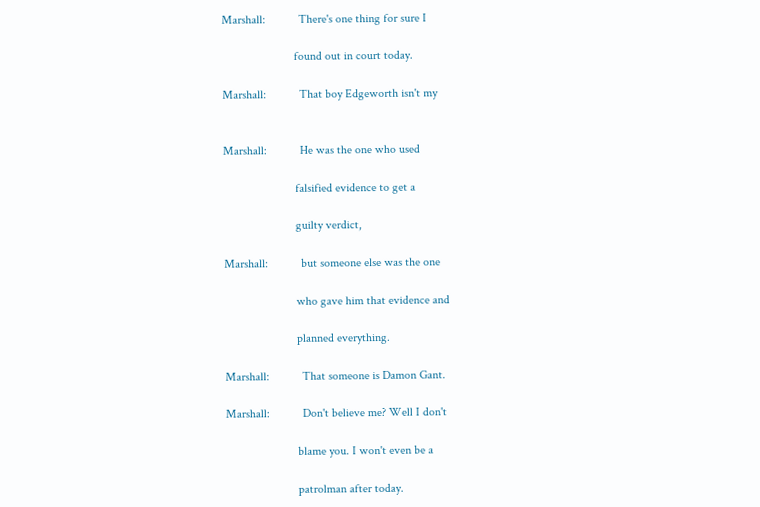Marshall:           There's one thing for sure I

                        found out in court today.

Marshall:           That boy Edgeworth isn't my


Marshall:           He was the one who used

                        falsified evidence to get a

                        guilty verdict,

Marshall:           but someone else was the one

                        who gave him that evidence and

                        planned everything.

Marshall:           That someone is Damon Gant.

Marshall:           Don't believe me? Well I don't

                        blame you. I won't even be a

                        patrolman after today.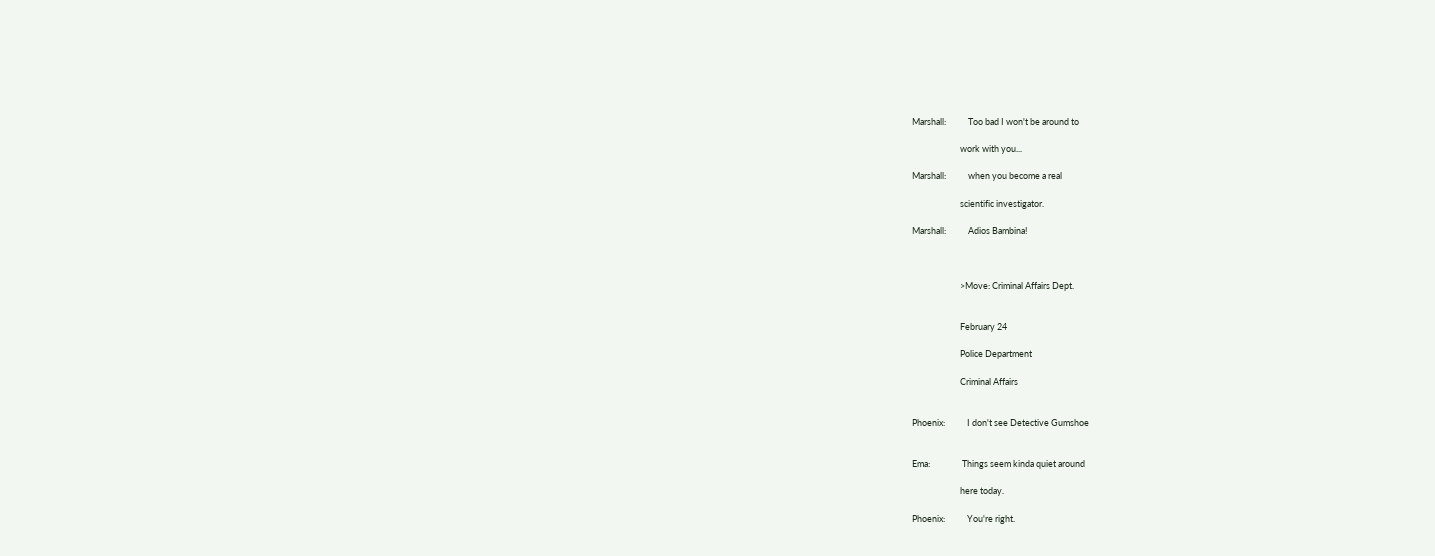Marshall:           Too bad I won't be around to

                        work with you...

Marshall:           when you become a real

                        scientific investigator.

Marshall:           Adios Bambina!



                        >Move: Criminal Affairs Dept.


                        February 24

                        Police Department

                        Criminal Affairs


Phoenix:           I don't see Detective Gumshoe


Ema:                Things seem kinda quiet around

                        here today.

Phoenix:           You're right.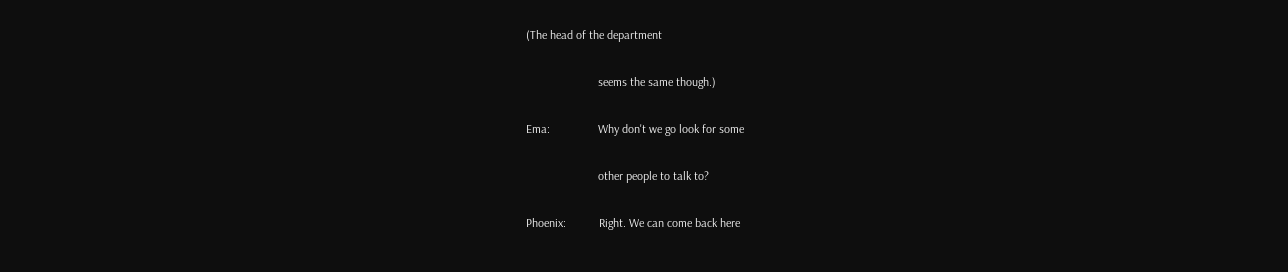(The head of the department

                        seems the same though.)

Ema:                Why don't we go look for some

                        other people to talk to?

Phoenix:           Right. We can come back here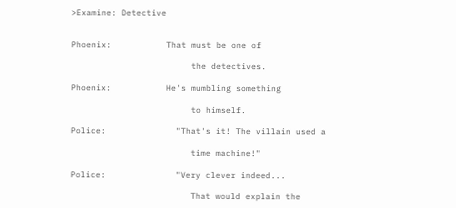>Examine: Detective


Phoenix:           That must be one of

                        the detectives.

Phoenix:           He's mumbling something

                        to himself.

Police:              "That's it! The villain used a

                        time machine!"

Police:              "Very clever indeed...

                        That would explain the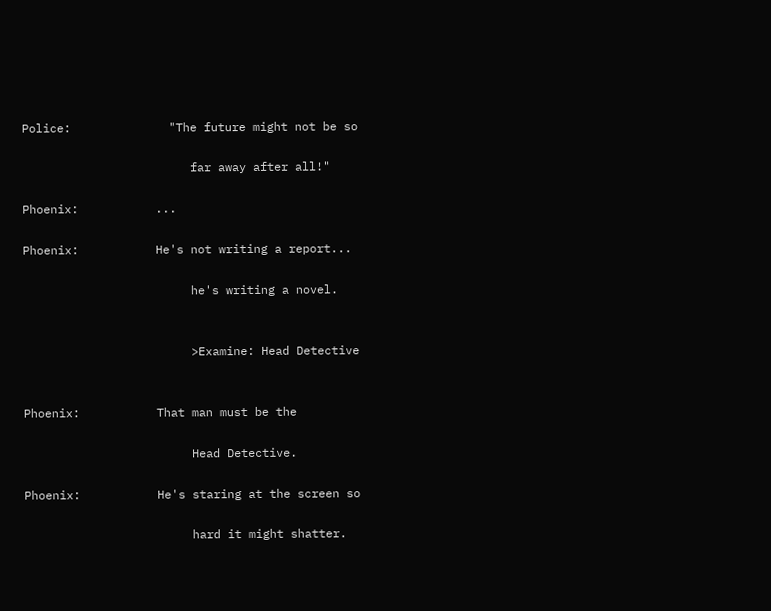Police:              "The future might not be so

                        far away after all!"

Phoenix:           ...

Phoenix:           He's not writing a report...

                        he's writing a novel.


                        >Examine: Head Detective


Phoenix:           That man must be the

                        Head Detective.

Phoenix:           He's staring at the screen so

                        hard it might shatter.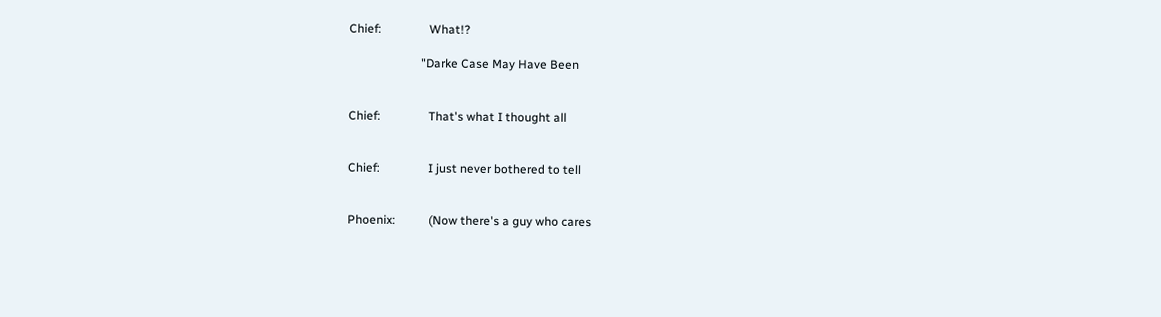Chief:                What!?

                        "Darke Case May Have Been


Chief:                That's what I thought all


Chief:                I just never bothered to tell


Phoenix:           (Now there's a guy who cares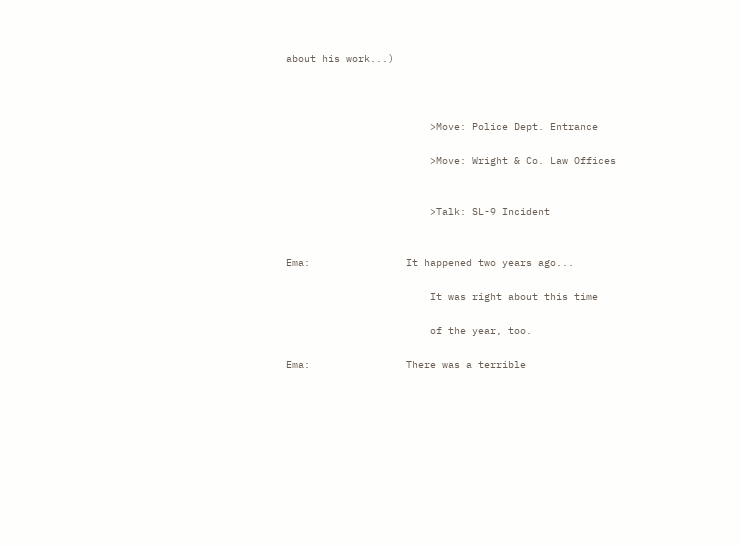about his work...)



                        >Move: Police Dept. Entrance

                        >Move: Wright & Co. Law Offices


                        >Talk: SL-9 Incident


Ema:                It happened two years ago...

                        It was right about this time

                        of the year, too.

Ema:                There was a terrible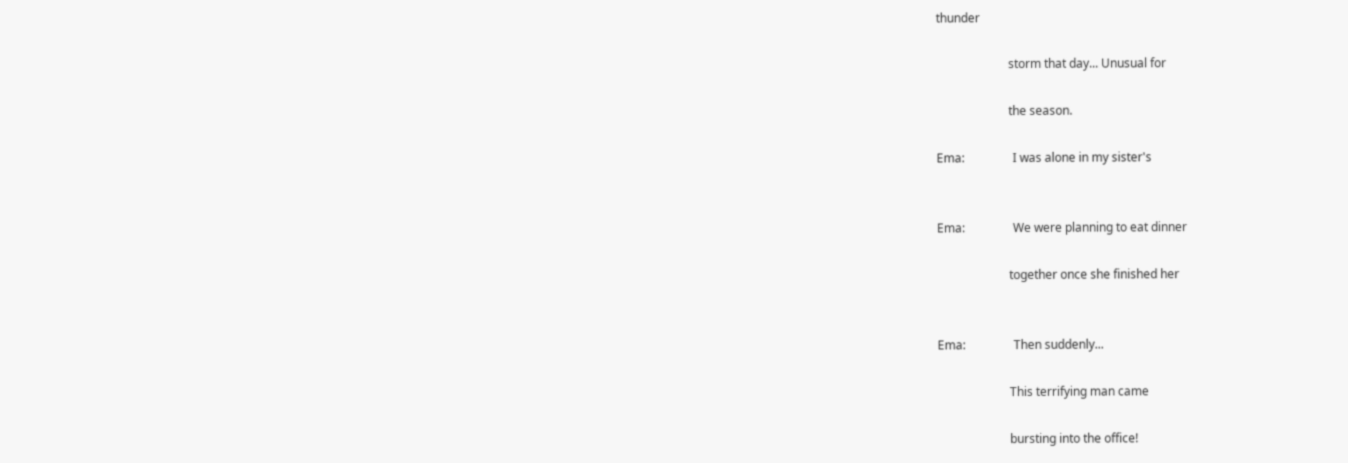thunder

                        storm that day... Unusual for

                        the season.

Ema:                I was alone in my sister's


Ema:                We were planning to eat dinner

                        together once she finished her


Ema:                Then suddenly...

                        This terrifying man came

                        bursting into the office!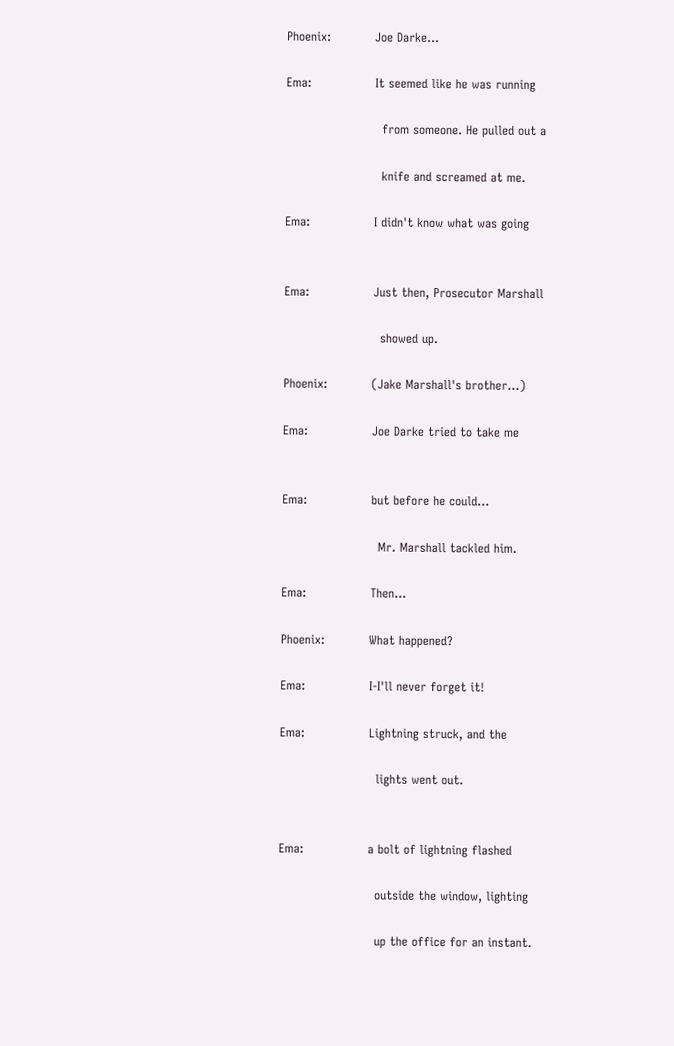Phoenix:           Joe Darke...

Ema:                It seemed like he was running

                        from someone. He pulled out a

                        knife and screamed at me.

Ema:                I didn't know what was going


Ema:                Just then, Prosecutor Marshall

                        showed up.

Phoenix:           (Jake Marshall's brother...)

Ema:                Joe Darke tried to take me


Ema:                but before he could...

                        Mr. Marshall tackled him.

Ema:                Then...

Phoenix:           What happened?

Ema:                I-I'll never forget it!

Ema:                Lightning struck, and the

                        lights went out.


Ema:                a bolt of lightning flashed

                        outside the window, lighting

                        up the office for an instant.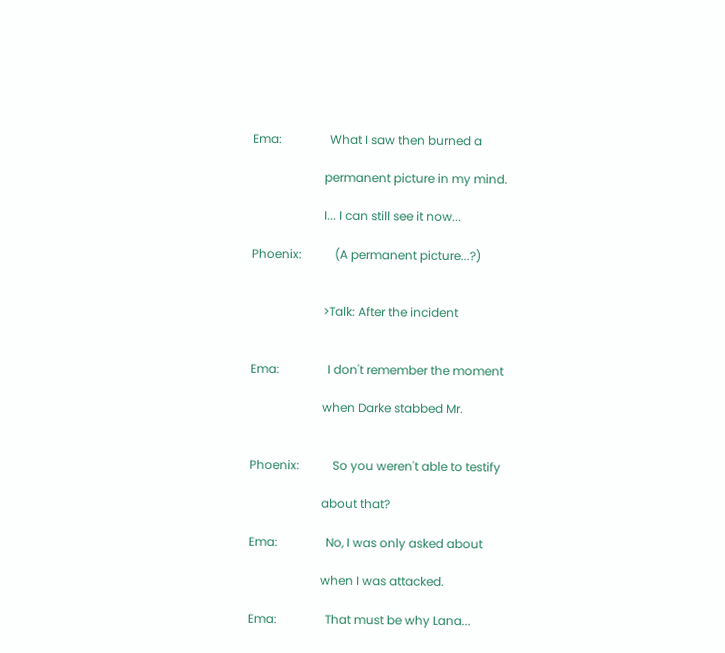Ema:                What I saw then burned a

                        permanent picture in my mind.

                        I... I can still see it now...

Phoenix:           (A permanent picture...?)


                        >Talk: After the incident


Ema:                I don't remember the moment

                        when Darke stabbed Mr.


Phoenix:           So you weren't able to testify

                        about that?

Ema:                No, I was only asked about

                        when I was attacked.

Ema:                That must be why Lana...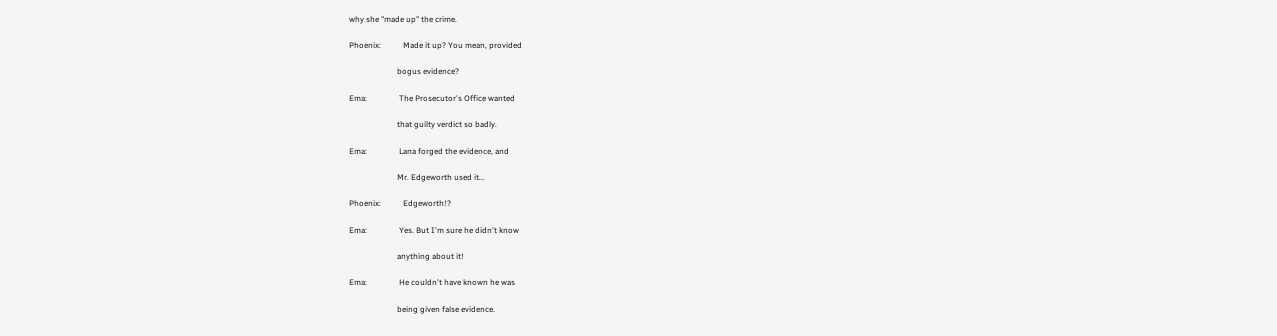why she "made up" the crime.

Phoenix:           Made it up? You mean, provided

                        bogus evidence?

Ema:                The Prosecutor's Office wanted

                        that guilty verdict so badly.

Ema:                Lana forged the evidence, and

                        Mr. Edgeworth used it...

Phoenix:           Edgeworth!?

Ema:                Yes. But I'm sure he didn't know

                        anything about it!

Ema:                He couldn't have known he was

                        being given false evidence.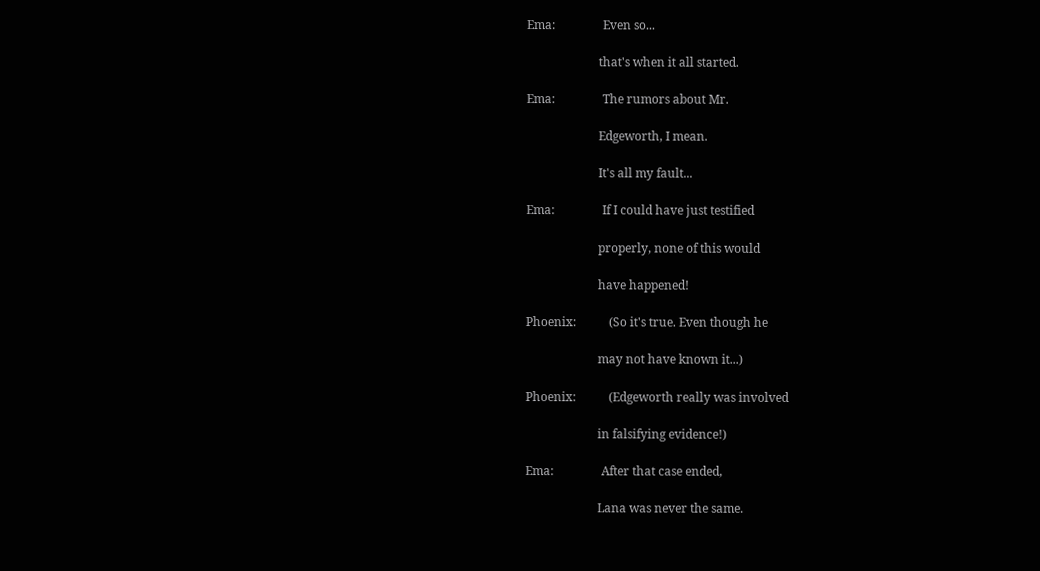Ema:                Even so...

                        that's when it all started.

Ema:                The rumors about Mr.

                        Edgeworth, I mean.

                        It's all my fault...

Ema:                If I could have just testified

                        properly, none of this would

                        have happened!

Phoenix:           (So it's true. Even though he

                        may not have known it...)

Phoenix:           (Edgeworth really was involved

                        in falsifying evidence!)

Ema:                After that case ended,

                        Lana was never the same.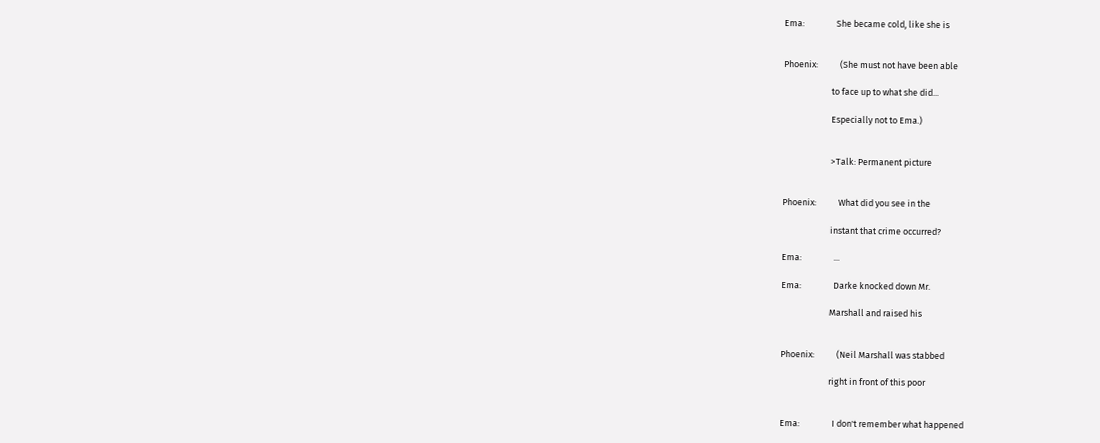Ema:                She became cold, like she is


Phoenix:           (She must not have been able

                        to face up to what she did...

                        Especially not to Ema.)


                        >Talk: Permanent picture


Phoenix:           What did you see in the

                        instant that crime occurred?

Ema:                ...

Ema:                Darke knocked down Mr.

                        Marshall and raised his


Phoenix:           (Neil Marshall was stabbed

                        right in front of this poor


Ema:                I don't remember what happened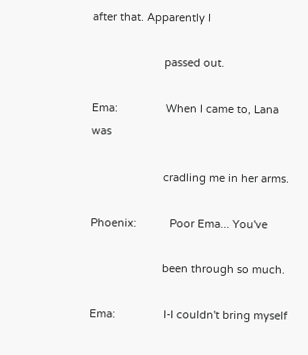after that. Apparently I

                        passed out.

Ema:                When I came to, Lana was

                        cradling me in her arms.

Phoenix:           Poor Ema... You've

                        been through so much.

Ema:                I-I couldn't bring myself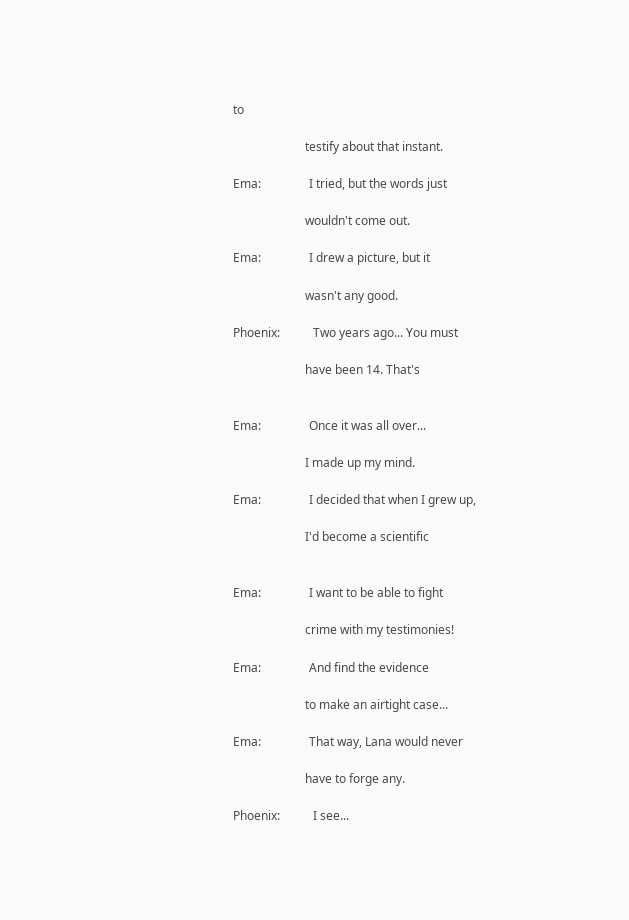to

                        testify about that instant.

Ema:                I tried, but the words just

                        wouldn't come out.

Ema:                I drew a picture, but it

                        wasn't any good.

Phoenix:           Two years ago... You must

                        have been 14. That's


Ema:                Once it was all over...

                        I made up my mind.

Ema:                I decided that when I grew up,

                        I'd become a scientific


Ema:                I want to be able to fight

                        crime with my testimonies!

Ema:                And find the evidence

                        to make an airtight case...

Ema:                That way, Lana would never

                        have to forge any.

Phoenix:           I see...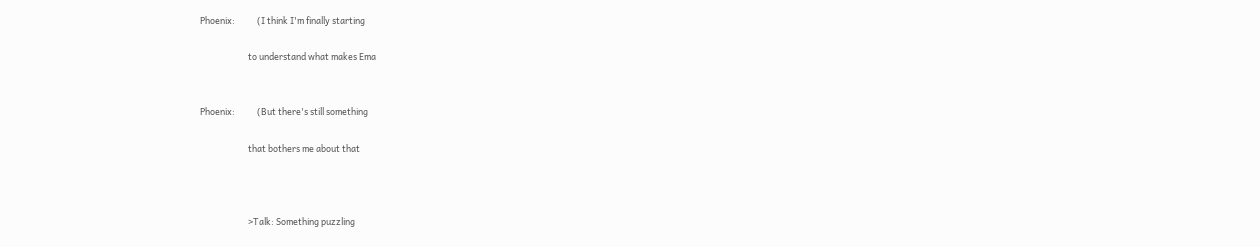Phoenix:           (I think I'm finally starting

                        to understand what makes Ema


Phoenix:           (But there's still something

                        that bothers me about that



                        >Talk: Something puzzling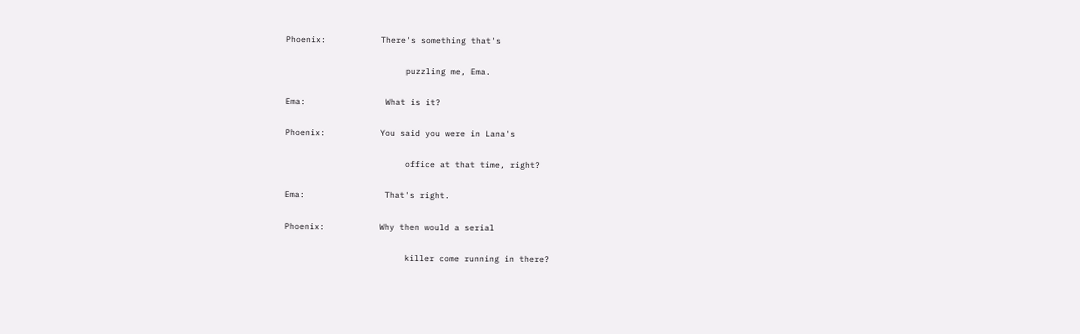Phoenix:           There's something that's

                        puzzling me, Ema.

Ema:                What is it?

Phoenix:           You said you were in Lana's

                        office at that time, right?

Ema:                That's right.

Phoenix:           Why then would a serial

                        killer come running in there?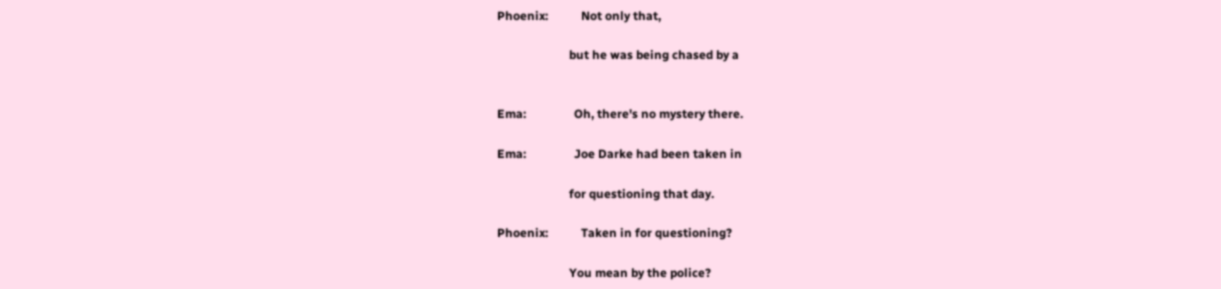Phoenix:           Not only that,

                        but he was being chased by a


Ema:                Oh, there's no mystery there.

Ema:                Joe Darke had been taken in

                        for questioning that day.

Phoenix:           Taken in for questioning?

                        You mean by the police?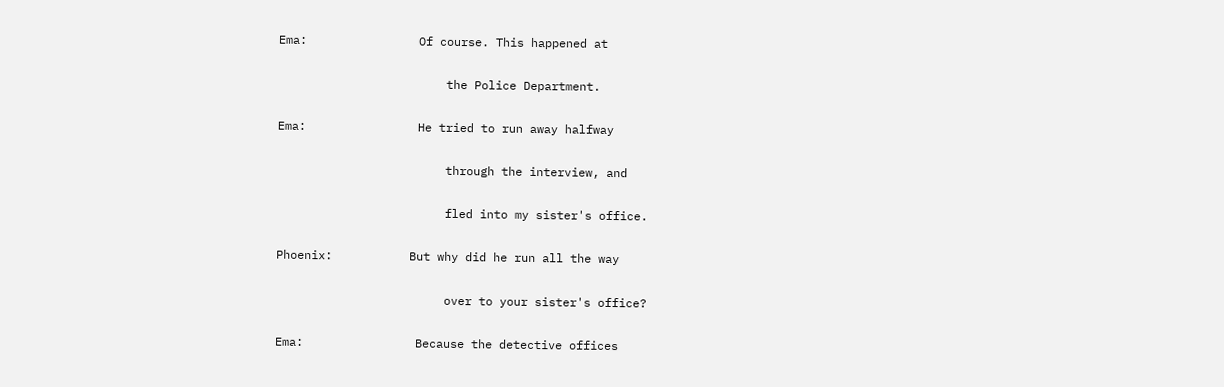Ema:                Of course. This happened at

                        the Police Department.

Ema:                He tried to run away halfway

                        through the interview, and

                        fled into my sister's office.

Phoenix:           But why did he run all the way

                        over to your sister's office?

Ema:                Because the detective offices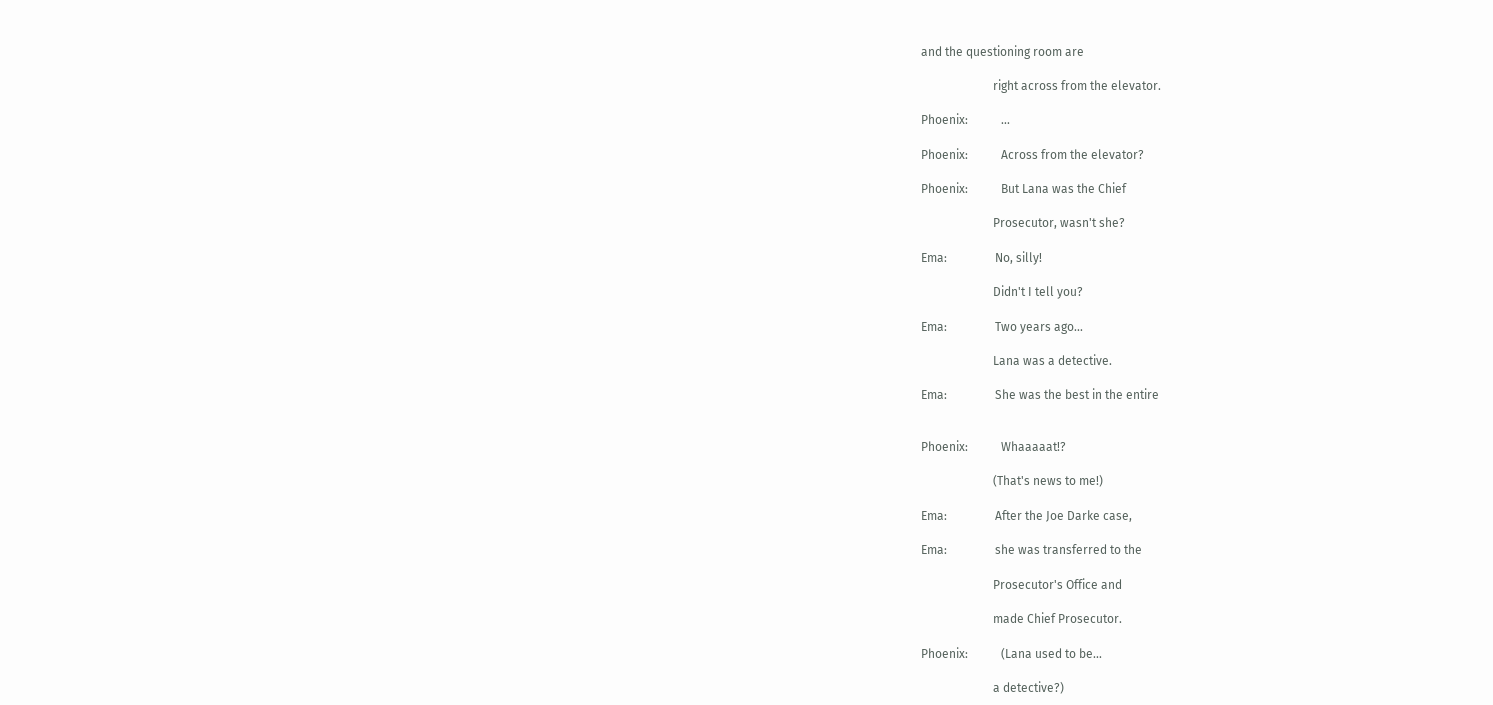and the questioning room are

                        right across from the elevator.

Phoenix:           ...

Phoenix:           Across from the elevator?

Phoenix:           But Lana was the Chief

                        Prosecutor, wasn't she?

Ema:                No, silly!

                        Didn't I tell you?

Ema:                Two years ago...

                        Lana was a detective.

Ema:                She was the best in the entire


Phoenix:           Whaaaaat!?

                        (That's news to me!)

Ema:                After the Joe Darke case,

Ema:                she was transferred to the

                        Prosecutor's Office and

                        made Chief Prosecutor.

Phoenix:           (Lana used to be...

                        a detective?)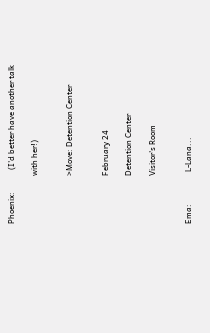Phoenix:           (I'd better have another talk

                        with her!)


                        >Move: Detention Center


                        February 24

                        Detention Center

                        Visitor's Room


Ema:                L-Lana...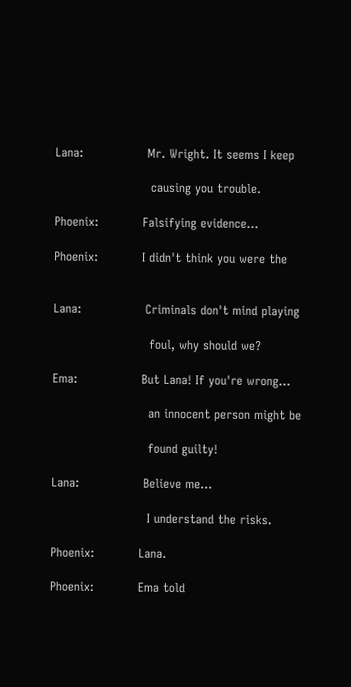Lana:                Mr. Wright. It seems I keep

                        causing you trouble.

Phoenix:           Falsifying evidence...

Phoenix:           I didn't think you were the


Lana:                Criminals don't mind playing

                        foul, why should we?

Ema:                But Lana! If you're wrong...

                        an innocent person might be

                        found guilty!

Lana:                Believe me...

                        I understand the risks.

Phoenix:           Lana.

Phoenix:           Ema told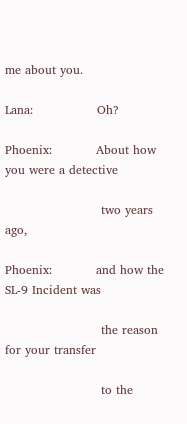me about you.

Lana:                Oh?

Phoenix:           About how you were a detective

                        two years ago,

Phoenix:           and how the SL-9 Incident was

                        the reason for your transfer

                        to the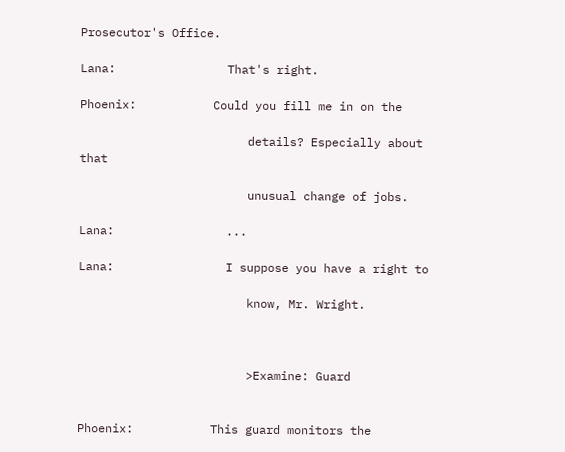Prosecutor's Office.

Lana:                That's right.

Phoenix:           Could you fill me in on the

                        details? Especially about that

                        unusual change of jobs.

Lana:                ...

Lana:                I suppose you have a right to

                        know, Mr. Wright.



                        >Examine: Guard


Phoenix:           This guard monitors the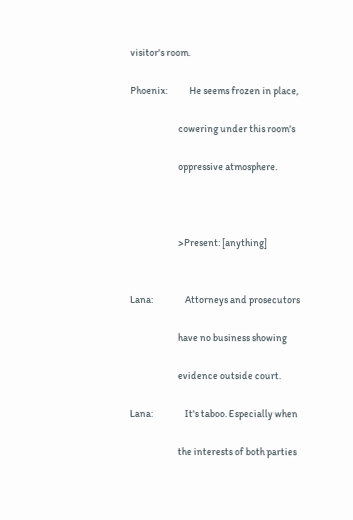visitor's room.

Phoenix:           He seems frozen in place,

                        cowering under this room's

                        oppressive atmosphere.



                        >Present: [anything]


Lana:                Attorneys and prosecutors

                        have no business showing

                        evidence outside court.

Lana:                It's taboo. Especially when

                        the interests of both parties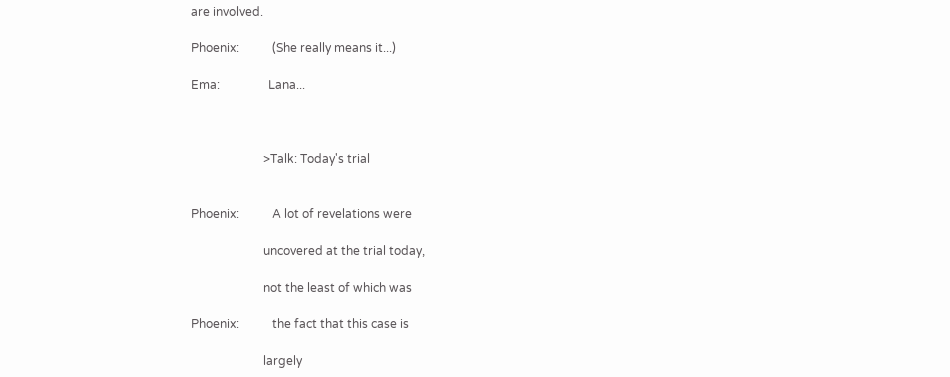are involved.

Phoenix:           (She really means it...)

Ema:                Lana...



                        >Talk: Today's trial


Phoenix:           A lot of revelations were

                        uncovered at the trial today,

                        not the least of which was

Phoenix:           the fact that this case is

                        largely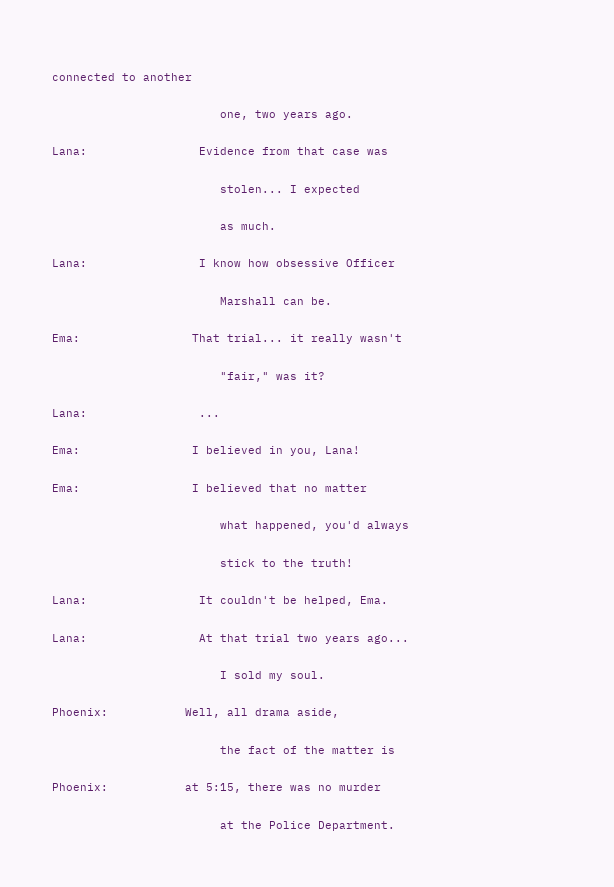connected to another

                        one, two years ago.

Lana:                Evidence from that case was

                        stolen... I expected

                        as much.

Lana:                I know how obsessive Officer

                        Marshall can be.

Ema:                That trial... it really wasn't

                        "fair," was it?

Lana:                ...

Ema:                I believed in you, Lana!

Ema:                I believed that no matter

                        what happened, you'd always

                        stick to the truth!

Lana:                It couldn't be helped, Ema.

Lana:                At that trial two years ago...

                        I sold my soul.

Phoenix:           Well, all drama aside,

                        the fact of the matter is

Phoenix:           at 5:15, there was no murder

                        at the Police Department.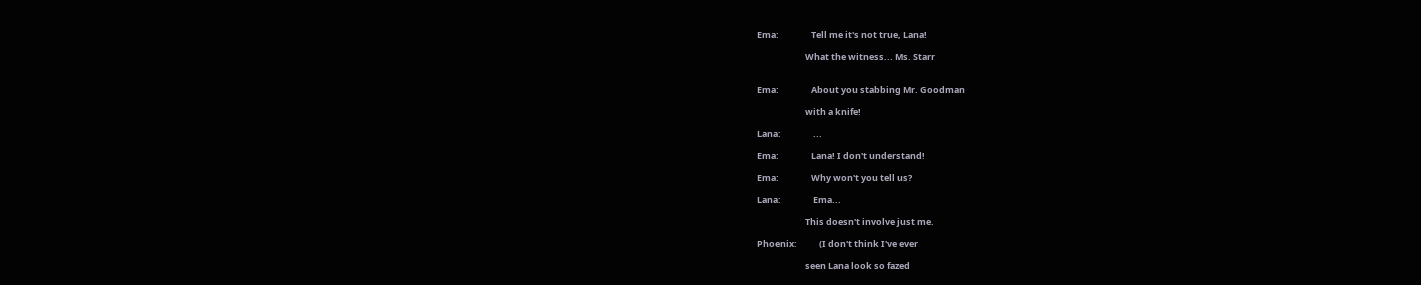Ema:                Tell me it's not true, Lana!

                        What the witness... Ms. Starr


Ema:                About you stabbing Mr. Goodman

                        with a knife!

Lana:                ...

Ema:                Lana! I don't understand!

Ema:                Why won't you tell us?

Lana:                Ema...

                        This doesn't involve just me.

Phoenix:           (I don't think I've ever

                        seen Lana look so fazed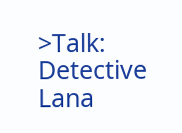>Talk: Detective Lana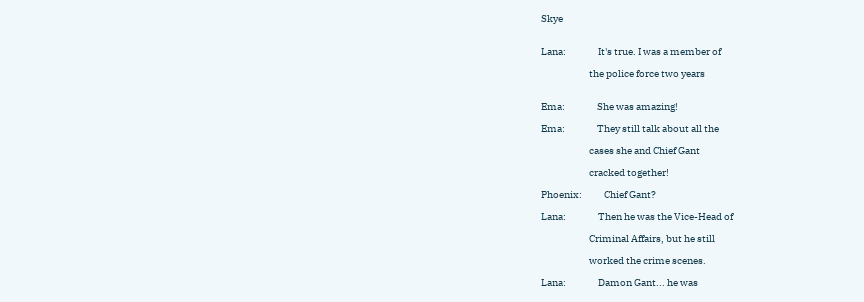Skye


Lana:                It's true. I was a member of

                        the police force two years


Ema:                She was amazing!

Ema:                They still talk about all the

                        cases she and Chief Gant

                        cracked together!

Phoenix:           Chief Gant?

Lana:                Then he was the Vice-Head of

                        Criminal Affairs, but he still

                        worked the crime scenes.

Lana:                Damon Gant... he was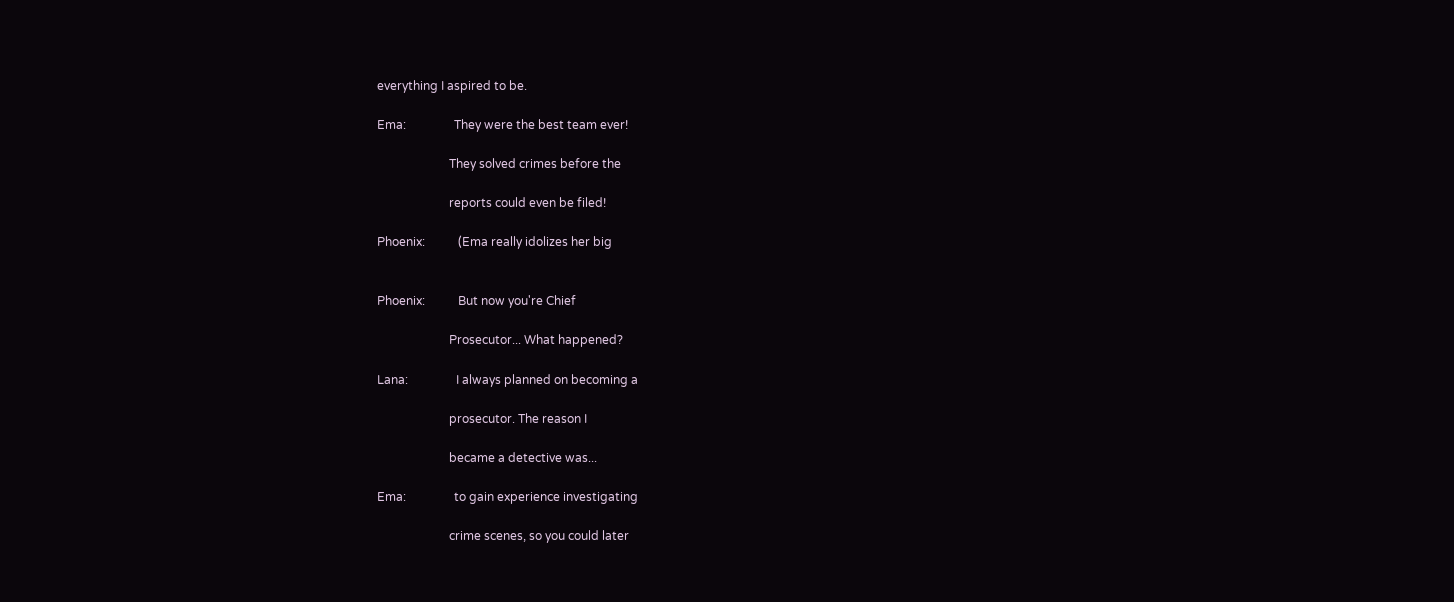everything I aspired to be.

Ema:                They were the best team ever!

                        They solved crimes before the

                        reports could even be filed!

Phoenix:           (Ema really idolizes her big


Phoenix:           But now you're Chief

                        Prosecutor... What happened?

Lana:                I always planned on becoming a

                        prosecutor. The reason I

                        became a detective was...

Ema:                to gain experience investigating

                        crime scenes, so you could later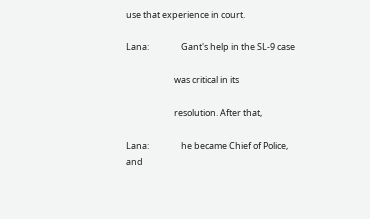use that experience in court.

Lana:                Gant's help in the SL-9 case

                        was critical in its

                        resolution. After that,

Lana:                he became Chief of Police, and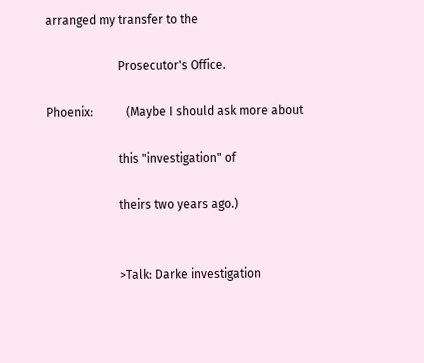arranged my transfer to the

                        Prosecutor's Office.

Phoenix:           (Maybe I should ask more about

                        this "investigation" of

                        theirs two years ago.)


                        >Talk: Darke investigation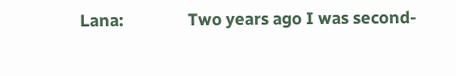Lana:                Two years ago I was second-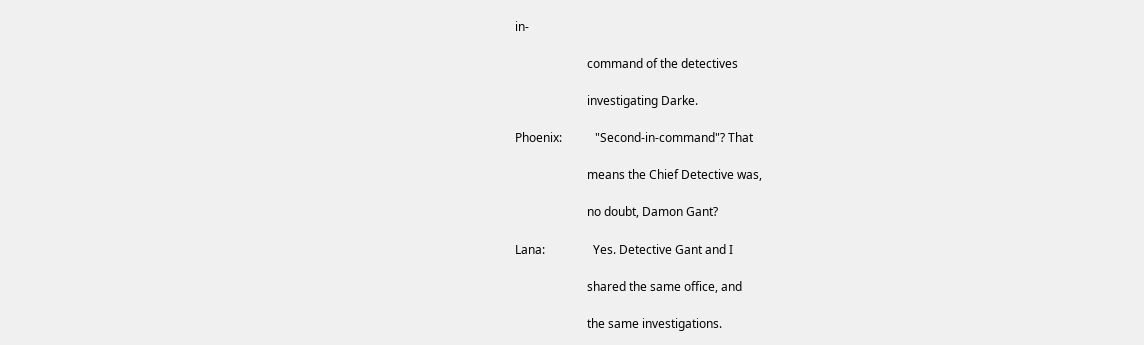in-

                        command of the detectives

                        investigating Darke.

Phoenix:           "Second-in-command"? That

                        means the Chief Detective was,

                        no doubt, Damon Gant?

Lana:                Yes. Detective Gant and I

                        shared the same office, and

                        the same investigations.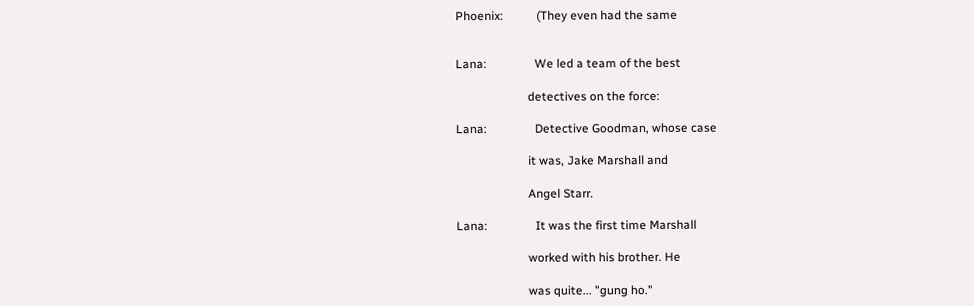Phoenix:           (They even had the same


Lana:                We led a team of the best

                        detectives on the force:

Lana:                Detective Goodman, whose case

                        it was, Jake Marshall and

                        Angel Starr.

Lana:                It was the first time Marshall

                        worked with his brother. He

                        was quite... "gung ho."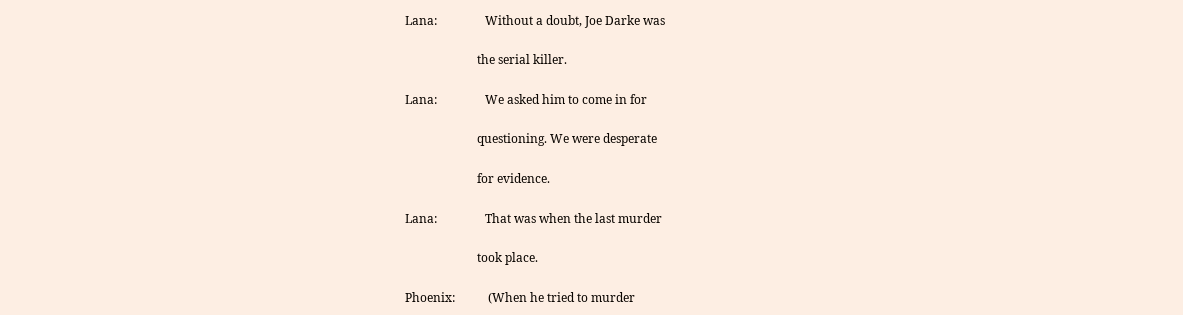Lana:                Without a doubt, Joe Darke was

                        the serial killer.

Lana:                We asked him to come in for

                        questioning. We were desperate

                        for evidence.

Lana:                That was when the last murder

                        took place.

Phoenix:           (When he tried to murder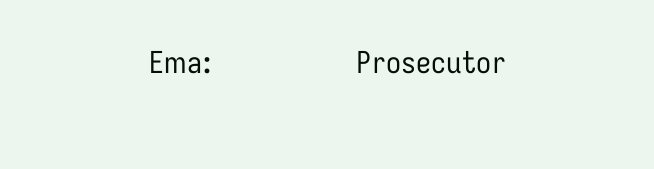Ema:                Prosecutor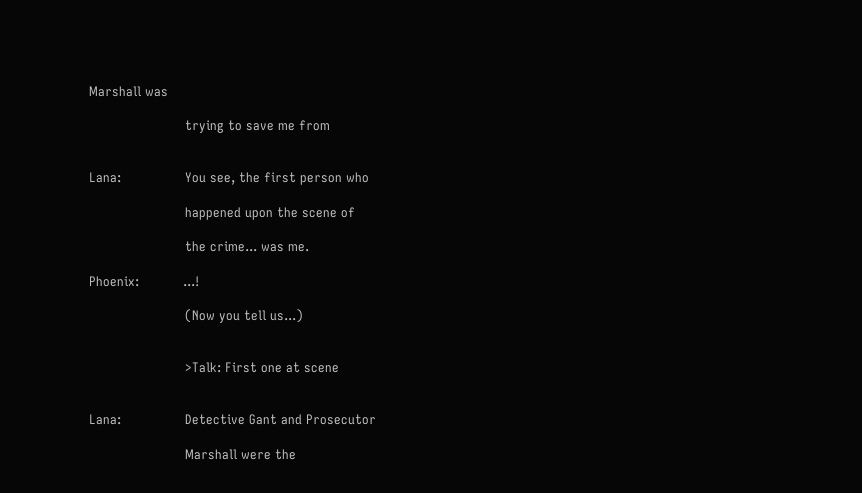Marshall was

                        trying to save me from


Lana:                You see, the first person who

                        happened upon the scene of

                        the crime... was me.

Phoenix:           ...!

                        (Now you tell us...)


                        >Talk: First one at scene


Lana:                Detective Gant and Prosecutor

                        Marshall were the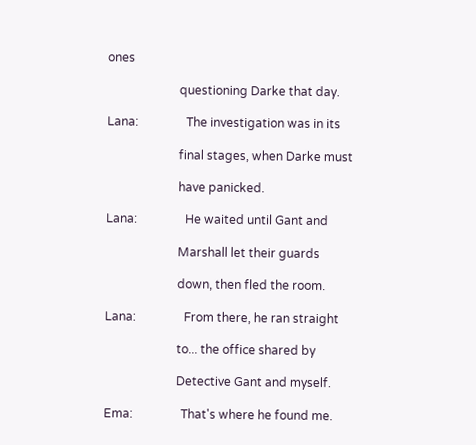ones

                        questioning Darke that day.

Lana:                The investigation was in its

                        final stages, when Darke must

                        have panicked.

Lana:                He waited until Gant and

                        Marshall let their guards

                        down, then fled the room.

Lana:                From there, he ran straight

                        to... the office shared by

                        Detective Gant and myself.

Ema:                That's where he found me.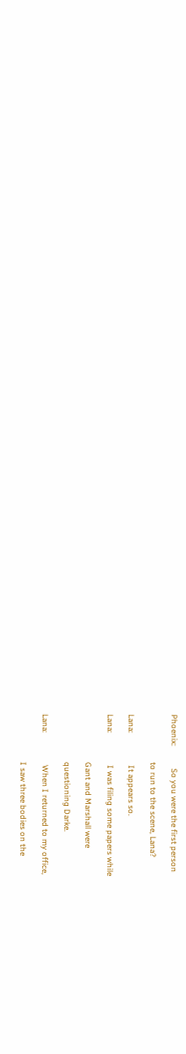Phoenix:           So you were the first person

                        to run to the scene, Lana?

Lana:                It appears so.

Lana:                I was filing some papers while

                        Gant and Marshall were

                        questioning Darke.

Lana:                When I returned to my office,

                        I saw three bodies on the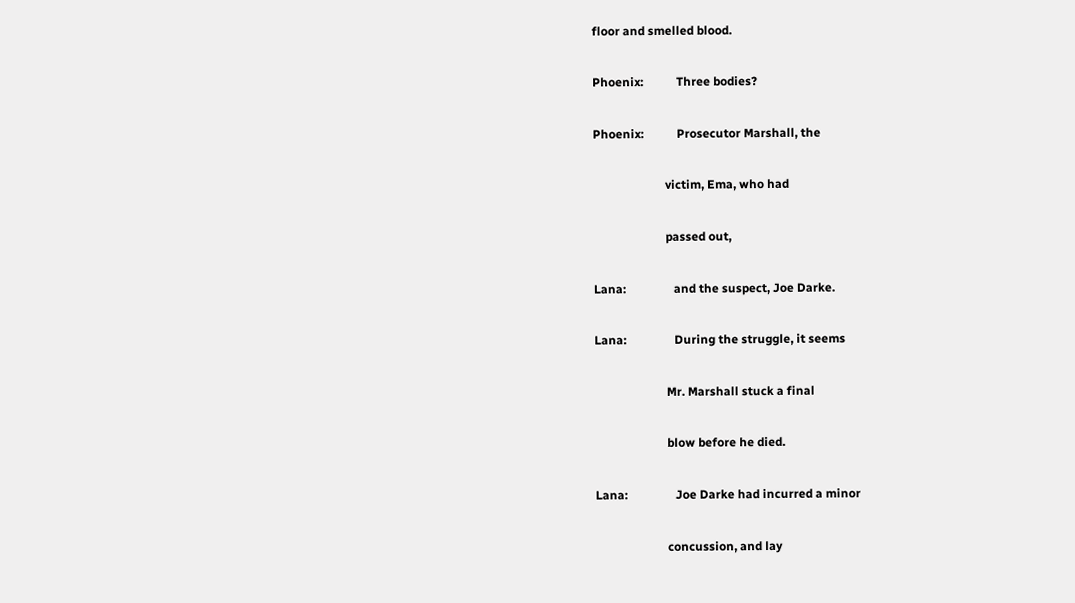floor and smelled blood.

Phoenix:           Three bodies?

Phoenix:           Prosecutor Marshall, the

                        victim, Ema, who had

                        passed out,

Lana:                and the suspect, Joe Darke.

Lana:                During the struggle, it seems

                        Mr. Marshall stuck a final

                        blow before he died.

Lana:                Joe Darke had incurred a minor

                        concussion, and lay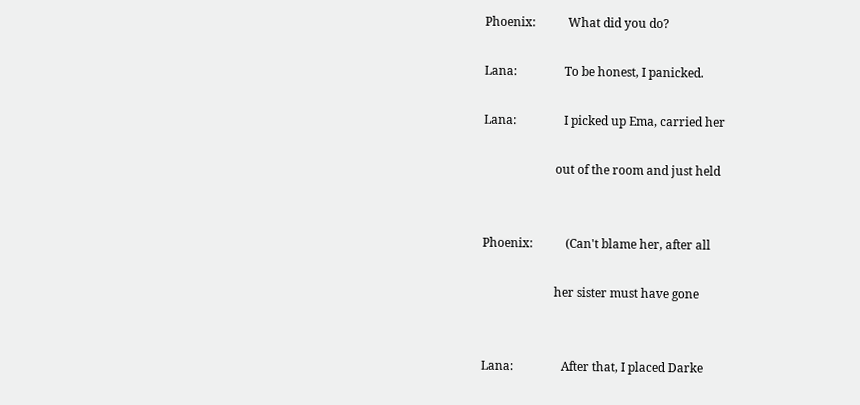Phoenix:           What did you do?

Lana:                To be honest, I panicked.

Lana:                I picked up Ema, carried her

                        out of the room and just held


Phoenix:           (Can't blame her, after all

                        her sister must have gone


Lana:                After that, I placed Darke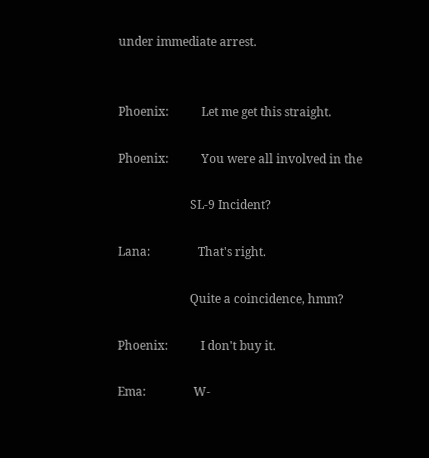under immediate arrest.


Phoenix:           Let me get this straight.

Phoenix:           You were all involved in the

                        SL-9 Incident?

Lana:                That's right.

                        Quite a coincidence, hmm?

Phoenix:           I don't buy it.

Ema:                W-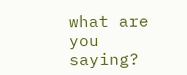what are you saying?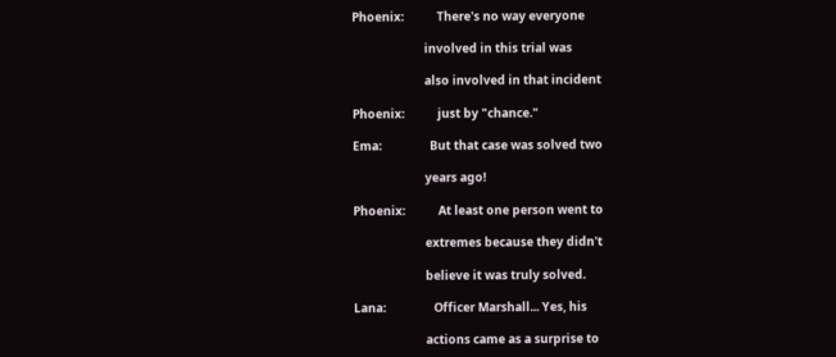Phoenix:           There's no way everyone

                        involved in this trial was

                        also involved in that incident

Phoenix:           just by "chance."

Ema:                But that case was solved two

                        years ago!

Phoenix:           At least one person went to

                        extremes because they didn't

                        believe it was truly solved.

Lana:                Officer Marshall... Yes, his

                        actions came as a surprise to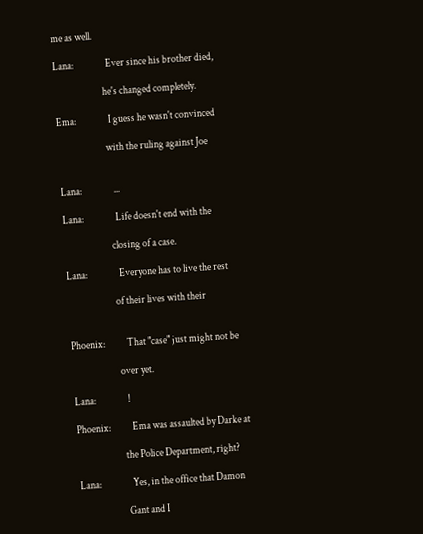me as well.

Lana:                Ever since his brother died,

                        he's changed completely.

Ema:                I guess he wasn't convinced

                        with the ruling against Joe


Lana:                ...

Lana:                Life doesn't end with the

                        closing of a case.

Lana:                Everyone has to live the rest

                        of their lives with their


Phoenix:           That "case" just might not be

                        over yet.

Lana:                !

Phoenix:           Ema was assaulted by Darke at

                        the Police Department, right?

Lana:                Yes, in the office that Damon

                        Gant and I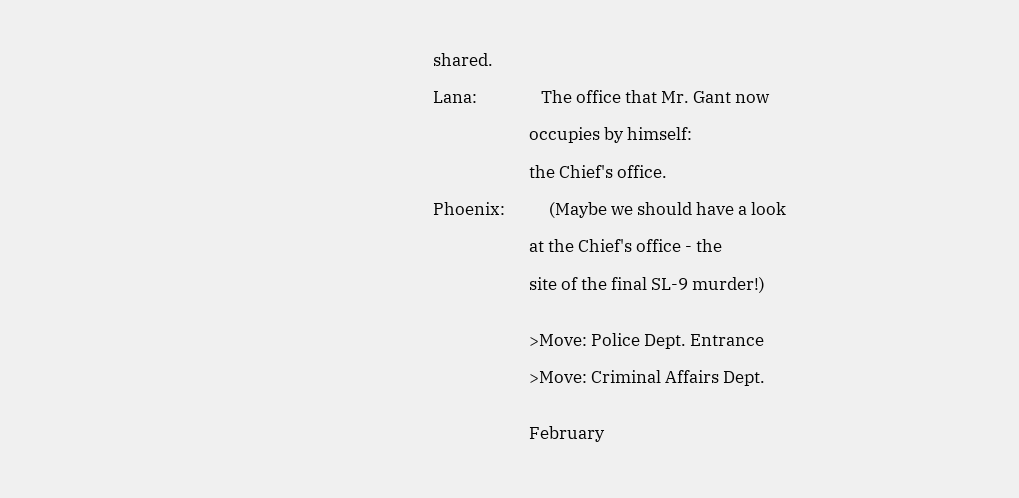shared.

Lana:                The office that Mr. Gant now

                        occupies by himself:

                        the Chief's office.

Phoenix:           (Maybe we should have a look

                        at the Chief's office - the

                        site of the final SL-9 murder!)


                        >Move: Police Dept. Entrance

                        >Move: Criminal Affairs Dept.


                        February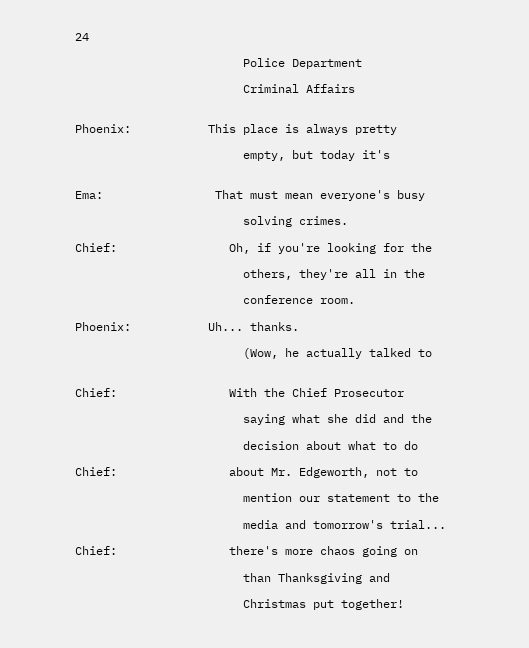24

                        Police Department

                        Criminal Affairs


Phoenix:           This place is always pretty

                        empty, but today it's


Ema:                That must mean everyone's busy

                        solving crimes.

Chief:                Oh, if you're looking for the

                        others, they're all in the

                        conference room.

Phoenix:           Uh... thanks.

                        (Wow, he actually talked to


Chief:                With the Chief Prosecutor

                        saying what she did and the

                        decision about what to do

Chief:                about Mr. Edgeworth, not to

                        mention our statement to the

                        media and tomorrow's trial...

Chief:                there's more chaos going on

                        than Thanksgiving and

                        Christmas put together!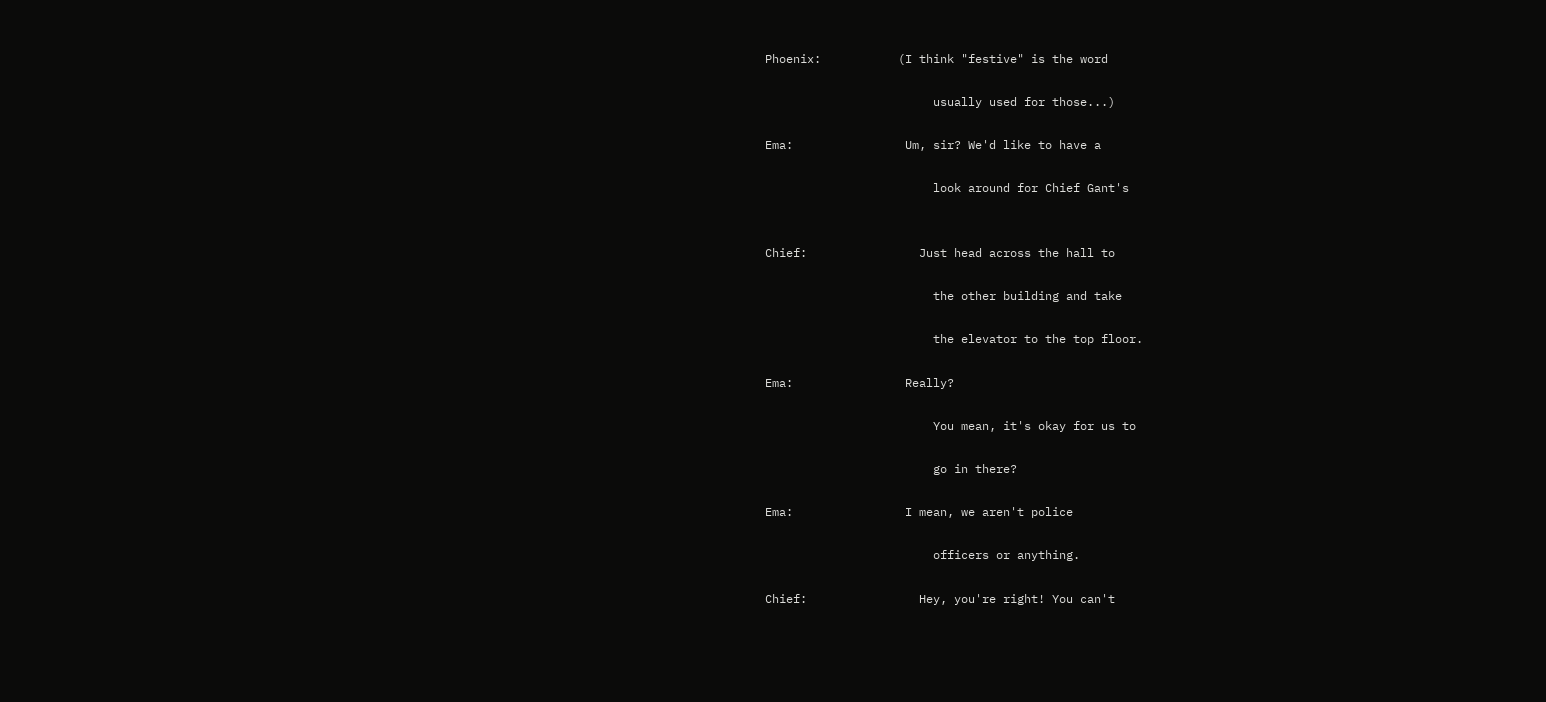Phoenix:           (I think "festive" is the word

                        usually used for those...)

Ema:                Um, sir? We'd like to have a

                        look around for Chief Gant's


Chief:                Just head across the hall to

                        the other building and take

                        the elevator to the top floor.

Ema:                Really?

                        You mean, it's okay for us to

                        go in there?

Ema:                I mean, we aren't police

                        officers or anything.

Chief:                Hey, you're right! You can't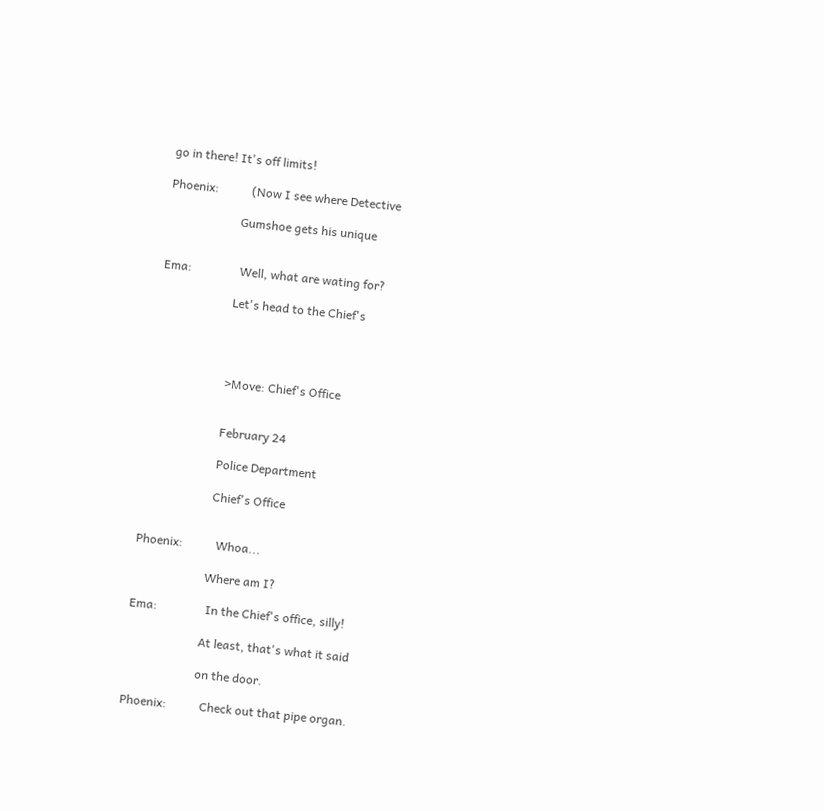go in there! It's off limits!

Phoenix:           (Now I see where Detective

                        Gumshoe gets his unique


Ema:                Well, what are wating for?

                        Let's head to the Chief's




                        >Move: Chief's Office


                        February 24

                        Police Department

                        Chief's Office


Phoenix:           Whoa...

                        Where am I?

Ema:                In the Chief's office, silly!

                        At least, that's what it said

                        on the door.

Phoenix:           Check out that pipe organ.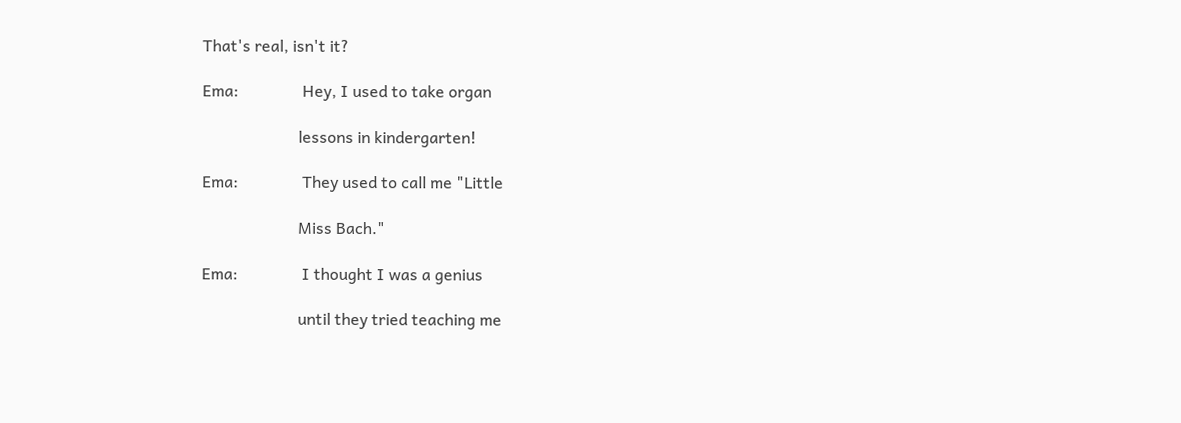That's real, isn't it?

Ema:                Hey, I used to take organ

                        lessons in kindergarten!

Ema:                They used to call me "Little

                        Miss Bach."

Ema:                I thought I was a genius

                        until they tried teaching me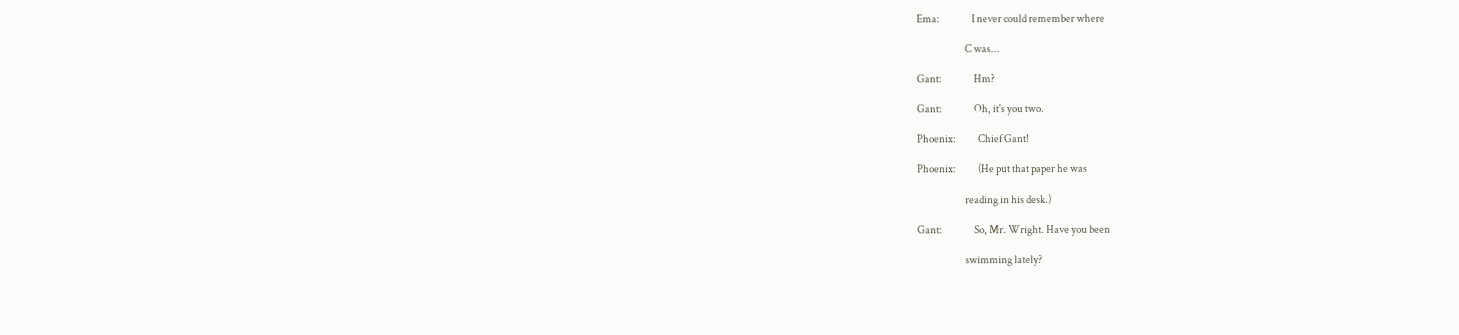Ema:                I never could remember where

                        C was...

Gant:                Hm?

Gant:                Oh, it's you two.

Phoenix:           Chief Gant!

Phoenix:           (He put that paper he was

                        reading in his desk.)

Gant:                So, Mr. Wright. Have you been

                        swimming lately?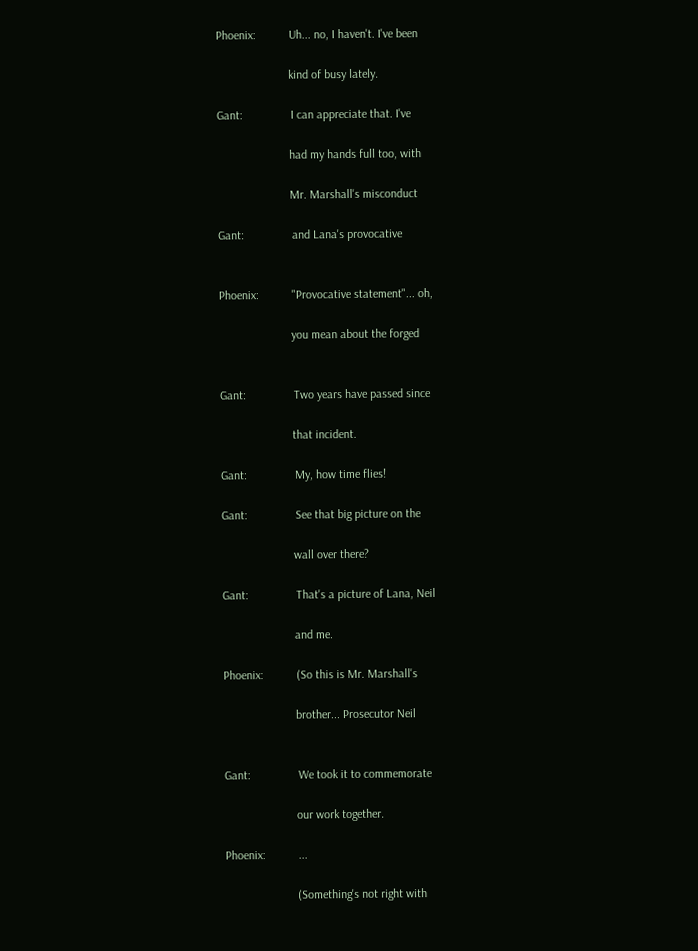Phoenix:           Uh... no, I haven't. I've been

                        kind of busy lately.

Gant:                I can appreciate that. I've

                        had my hands full too, with

                        Mr. Marshall's misconduct

Gant:                and Lana's provocative


Phoenix:           "Provocative statement"... oh,

                        you mean about the forged


Gant:                Two years have passed since

                        that incident.

Gant:                My, how time flies!

Gant:                See that big picture on the

                        wall over there?

Gant:                That's a picture of Lana, Neil

                        and me.

Phoenix:           (So this is Mr. Marshall's

                        brother... Prosecutor Neil


Gant:                We took it to commemorate

                        our work together.

Phoenix:           ...

                        (Something's not right with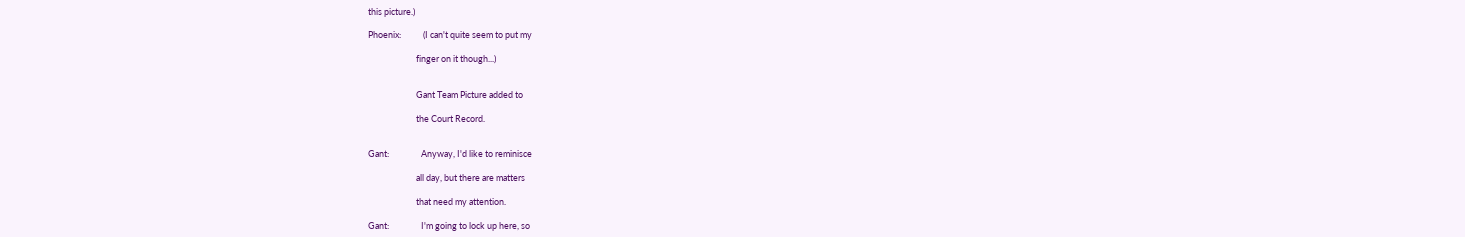this picture.)

Phoenix:           (I can't quite seem to put my

                        finger on it though...)


                        Gant Team Picture added to

                        the Court Record.


Gant:                Anyway, I'd like to reminisce

                        all day, but there are matters

                        that need my attention.

Gant:                I'm going to lock up here, so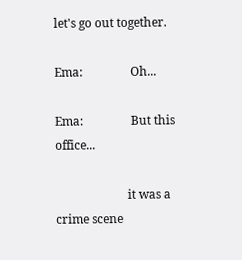let's go out together.

Ema:                Oh...

Ema:                But this office...

                        it was a crime scene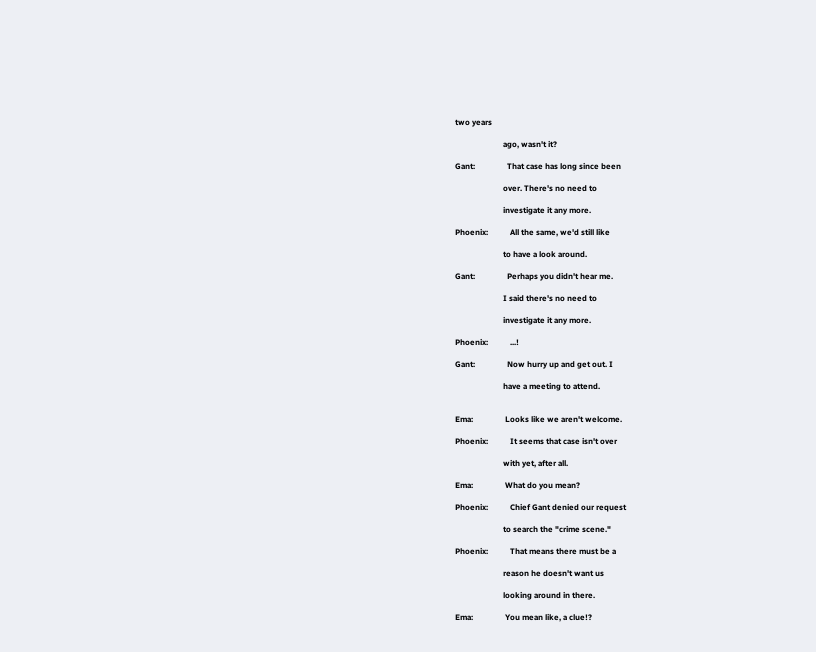two years

                        ago, wasn't it?

Gant:                That case has long since been

                        over. There's no need to

                        investigate it any more.

Phoenix:           All the same, we'd still like

                        to have a look around.

Gant:                Perhaps you didn't hear me.

                        I said there's no need to

                        investigate it any more.

Phoenix:           ...!

Gant:                Now hurry up and get out. I

                        have a meeting to attend.


Ema:                Looks like we aren't welcome.

Phoenix:           It seems that case isn't over

                        with yet, after all.

Ema:                What do you mean?

Phoenix:           Chief Gant denied our request

                        to search the "crime scene."

Phoenix:           That means there must be a

                        reason he doesn't want us

                        looking around in there.

Ema:                You mean like, a clue!?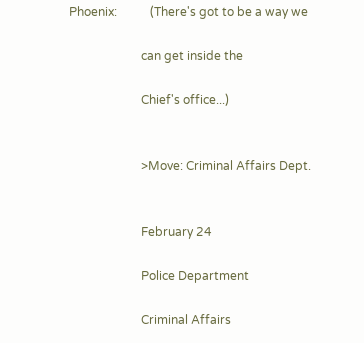Phoenix:           (There's got to be a way we

                        can get inside the

                        Chief's office...)


                        >Move: Criminal Affairs Dept.


                        February 24

                        Police Department

                        Criminal Affairs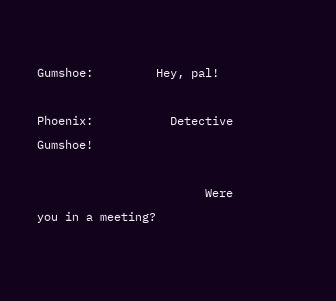Gumshoe:         Hey, pal!

Phoenix:           Detective Gumshoe!

                        Were you in a meeting?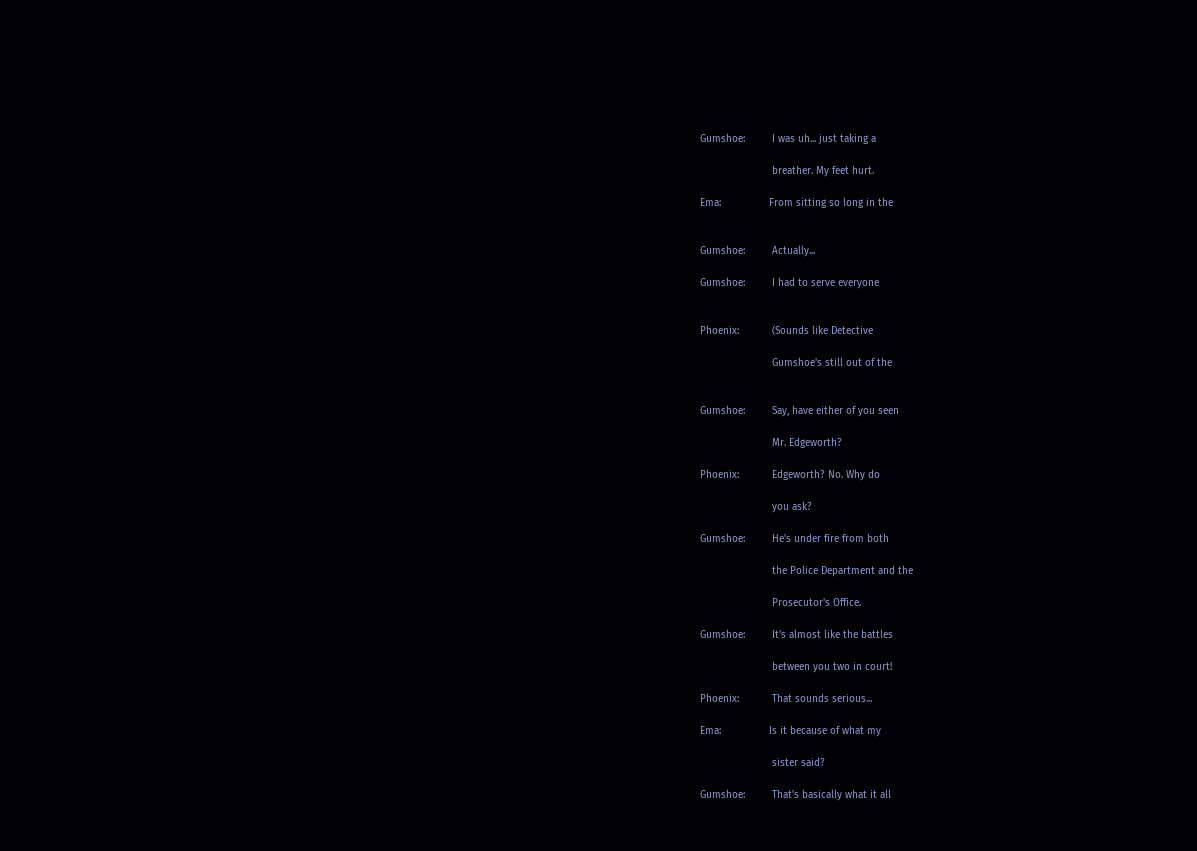Gumshoe:         I was uh... just taking a

                        breather. My feet hurt.

Ema:                From sitting so long in the


Gumshoe:         Actually...

Gumshoe:         I had to serve everyone


Phoenix:           (Sounds like Detective

                        Gumshoe's still out of the


Gumshoe:         Say, have either of you seen

                        Mr. Edgeworth?

Phoenix:           Edgeworth? No. Why do

                        you ask?

Gumshoe:         He's under fire from both

                        the Police Department and the

                        Prosecutor's Office.

Gumshoe:         It's almost like the battles

                        between you two in court!

Phoenix:           That sounds serious...

Ema:                Is it because of what my

                        sister said?

Gumshoe:         That's basically what it all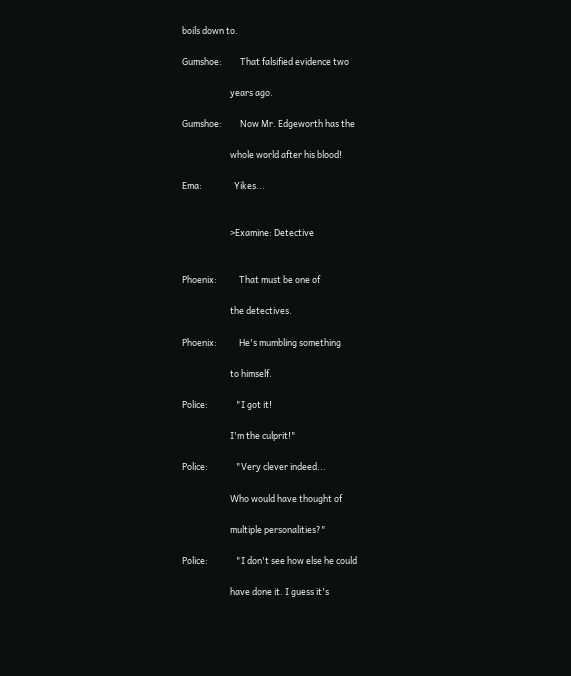boils down to.

Gumshoe:         That falsified evidence two

                        years ago.

Gumshoe:         Now Mr. Edgeworth has the

                        whole world after his blood!

Ema:                Yikes...


                        >Examine: Detective


Phoenix:           That must be one of

                        the detectives.

Phoenix:           He's mumbling something

                        to himself.

Police:              "I got it!

                        I'm the culprit!"

Police:              "Very clever indeed...

                        Who would have thought of

                        multiple personalities?"

Police:              "I don't see how else he could

                        have done it. I guess it's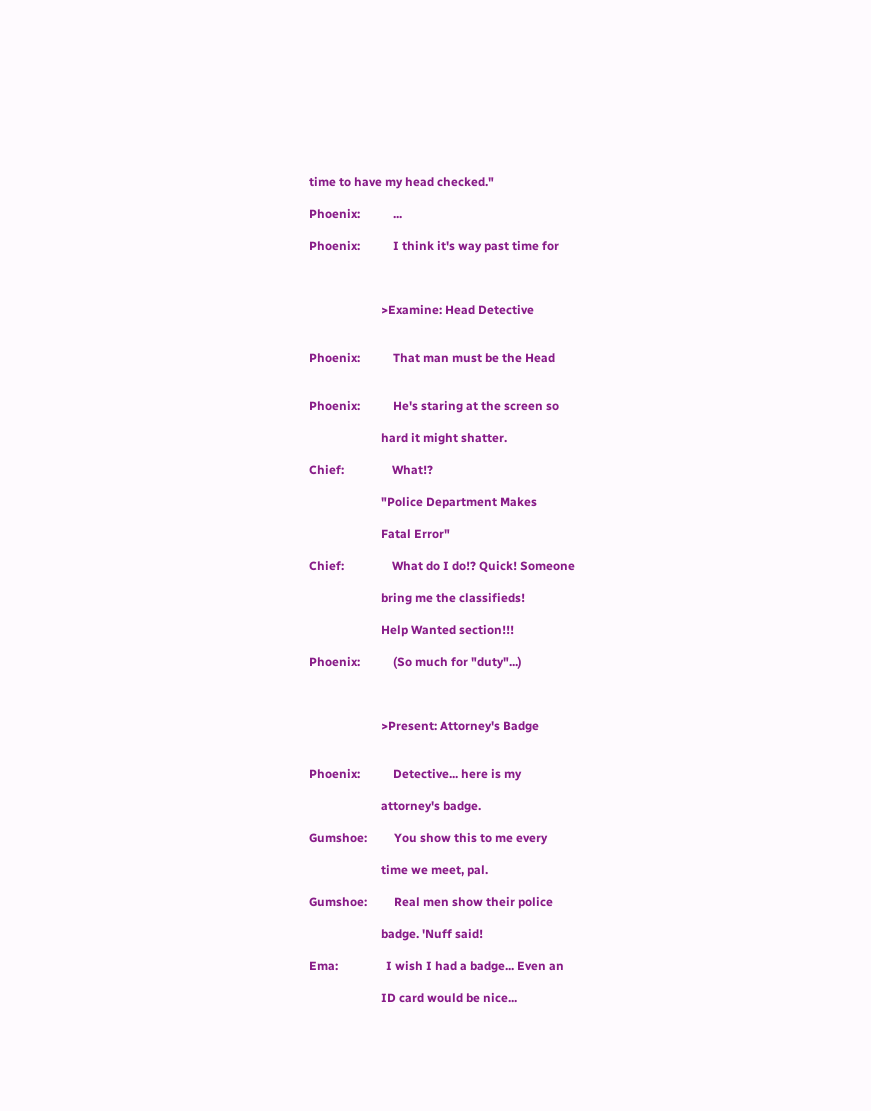time to have my head checked."

Phoenix:           ...

Phoenix:           I think it's way past time for



                        >Examine: Head Detective


Phoenix:           That man must be the Head


Phoenix:           He's staring at the screen so

                        hard it might shatter.

Chief:                What!?

                        "Police Department Makes

                        Fatal Error"

Chief:                What do I do!? Quick! Someone

                        bring me the classifieds!

                        Help Wanted section!!!

Phoenix:           (So much for "duty"...)



                        >Present: Attorney's Badge


Phoenix:           Detective... here is my

                        attorney's badge.

Gumshoe:         You show this to me every

                        time we meet, pal.

Gumshoe:         Real men show their police

                        badge. 'Nuff said!

Ema:                I wish I had a badge... Even an

                        ID card would be nice...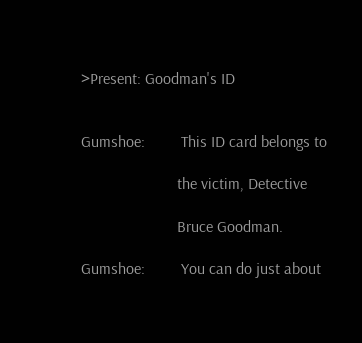>Present: Goodman's ID


Gumshoe:         This ID card belongs to

                        the victim, Detective

                        Bruce Goodman.

Gumshoe:         You can do just about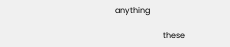anything

                        these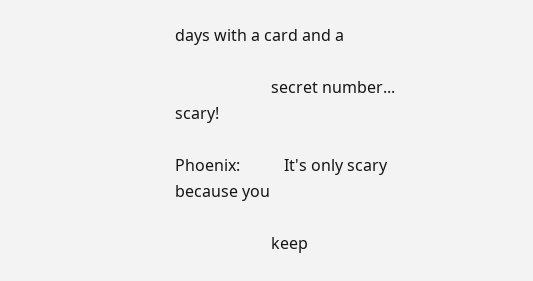days with a card and a

                        secret number... scary!

Phoenix:           It's only scary because you

                        keep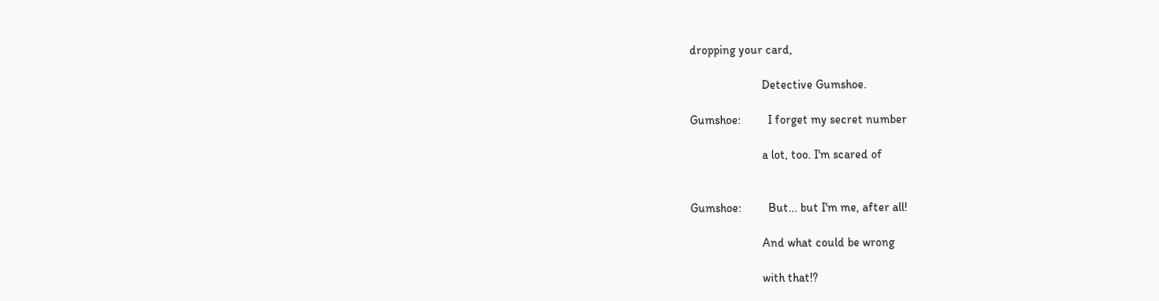dropping your card,

                        Detective Gumshoe.

Gumshoe:         I forget my secret number

                        a lot, too. I'm scared of


Gumshoe:         But... but I'm me, after all!

                        And what could be wrong

                        with that!?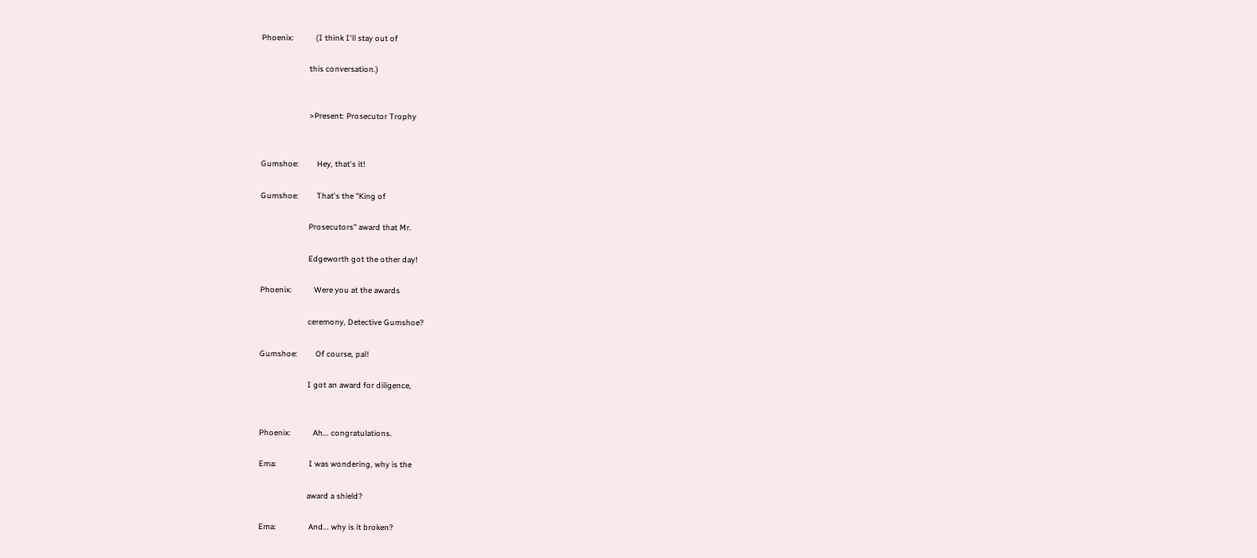Phoenix:           (I think I'll stay out of

                        this conversation.)


                        >Present: Prosecutor Trophy


Gumshoe:         Hey, that's it!

Gumshoe:         That's the "King of

                        Prosecutors" award that Mr.

                        Edgeworth got the other day!

Phoenix:           Were you at the awards

                        ceremony, Detective Gumshoe?

Gumshoe:         Of course, pal!

                        I got an award for diligence,


Phoenix:           Ah... congratulations.

Ema:                I was wondering, why is the

                        award a shield?

Ema:                And... why is it broken?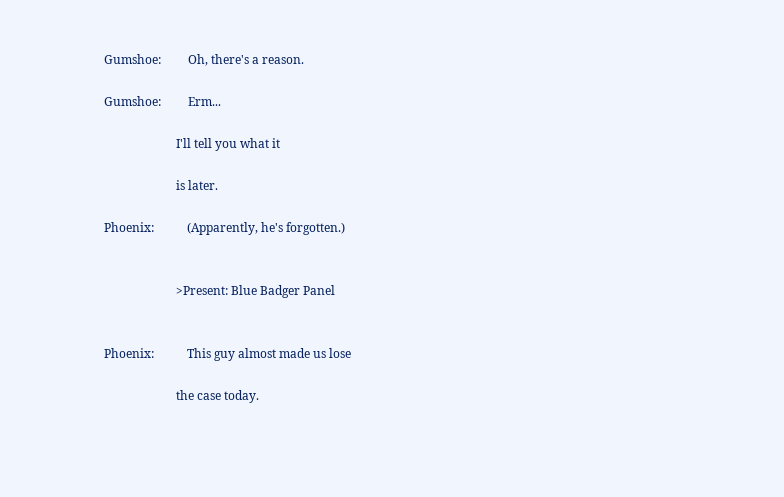Gumshoe:         Oh, there's a reason.

Gumshoe:         Erm...

                        I'll tell you what it

                        is later.

Phoenix:           (Apparently, he's forgotten.)


                        >Present: Blue Badger Panel


Phoenix:           This guy almost made us lose

                        the case today.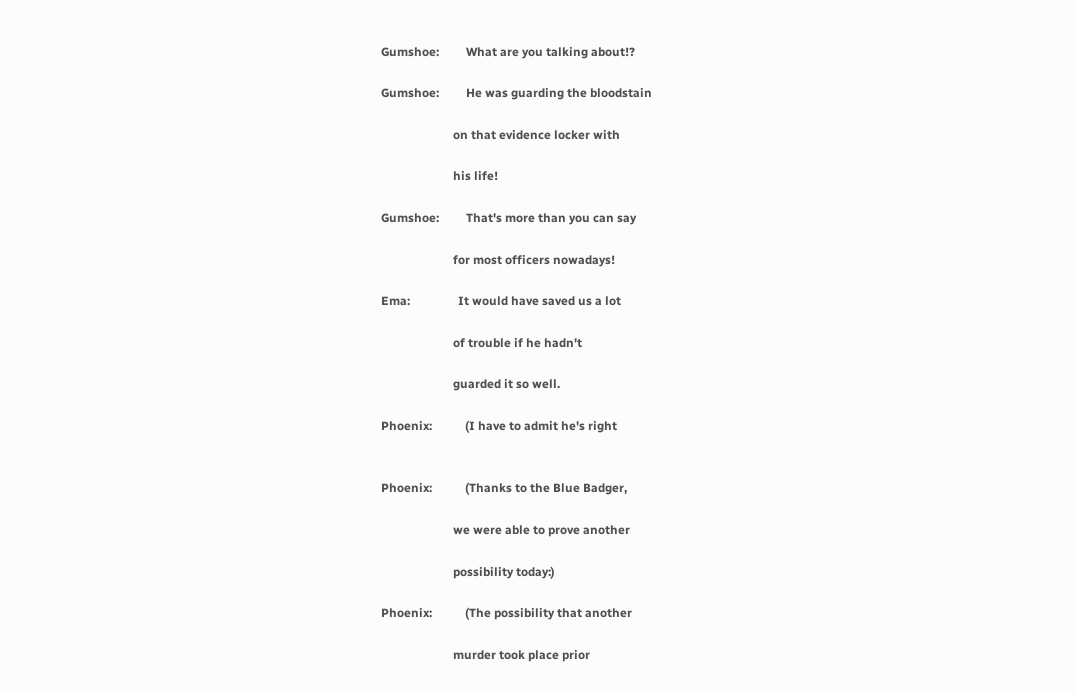Gumshoe:         What are you talking about!?

Gumshoe:         He was guarding the bloodstain

                        on that evidence locker with

                        his life!

Gumshoe:         That's more than you can say

                        for most officers nowadays!

Ema:                It would have saved us a lot

                        of trouble if he hadn't

                        guarded it so well.

Phoenix:           (I have to admit he's right


Phoenix:           (Thanks to the Blue Badger,

                        we were able to prove another

                        possibility today:)

Phoenix:           (The possibility that another

                        murder took place prior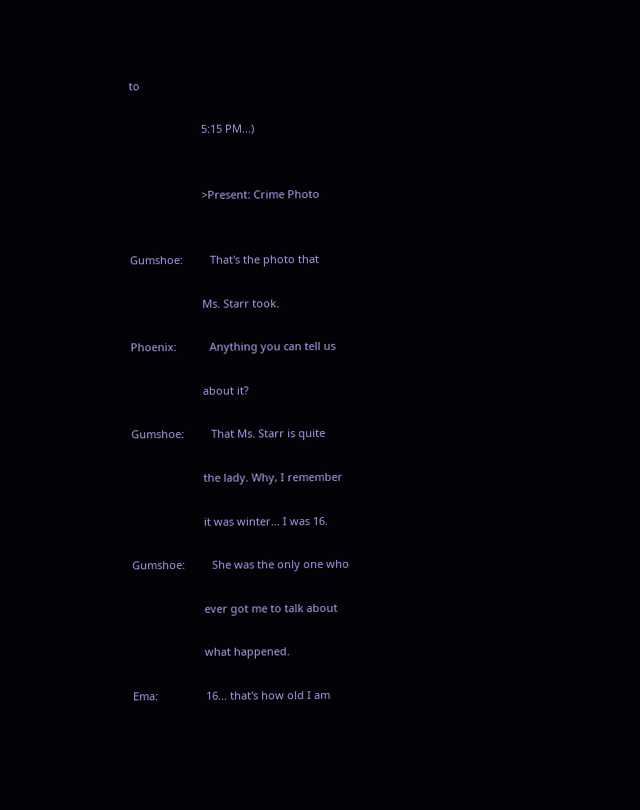to

                        5:15 PM...)


                        >Present: Crime Photo


Gumshoe:         That's the photo that

                        Ms. Starr took.

Phoenix:           Anything you can tell us

                        about it?

Gumshoe:         That Ms. Starr is quite

                        the lady. Why, I remember

                        it was winter... I was 16.

Gumshoe:         She was the only one who

                        ever got me to talk about

                        what happened.

Ema:                16... that's how old I am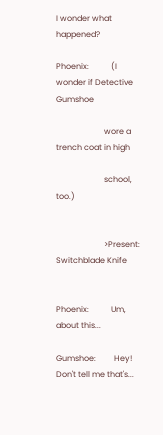I wonder what happened?

Phoenix:           (I wonder if Detective Gumshoe

                        wore a trench coat in high

                        school, too.)


                        >Present: Switchblade Knife


Phoenix:           Um, about this...

Gumshoe:         Hey! Don't tell me that's...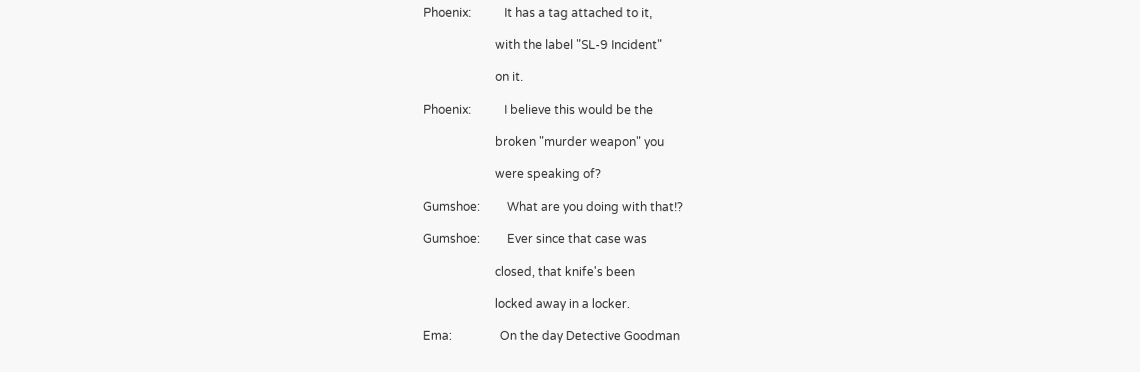Phoenix:           It has a tag attached to it,

                        with the label "SL-9 Incident"

                        on it.

Phoenix:           I believe this would be the

                        broken "murder weapon" you

                        were speaking of?

Gumshoe:         What are you doing with that!?

Gumshoe:         Ever since that case was

                        closed, that knife's been

                        locked away in a locker.

Ema:                On the day Detective Goodman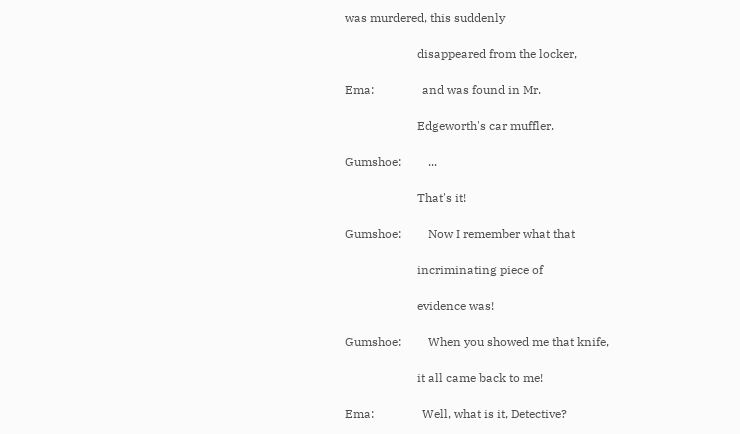was murdered, this suddenly

                        disappeared from the locker,

Ema:                and was found in Mr.

                        Edgeworth's car muffler.

Gumshoe:         ...

                        That's it!

Gumshoe:         Now I remember what that

                        incriminating piece of

                        evidence was!

Gumshoe:         When you showed me that knife,

                        it all came back to me!

Ema:                Well, what is it, Detective?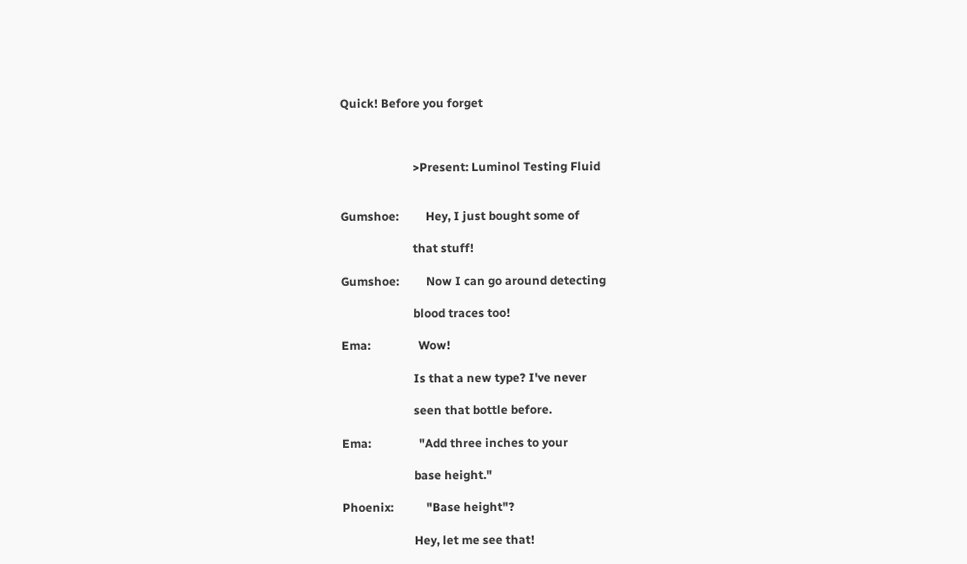Quick! Before you forget



                        >Present: Luminol Testing Fluid


Gumshoe:         Hey, I just bought some of

                        that stuff!

Gumshoe:         Now I can go around detecting

                        blood traces too!

Ema:                Wow!

                        Is that a new type? I've never

                        seen that bottle before.

Ema:                "Add three inches to your

                        base height."

Phoenix:           "Base height"?

                        Hey, let me see that!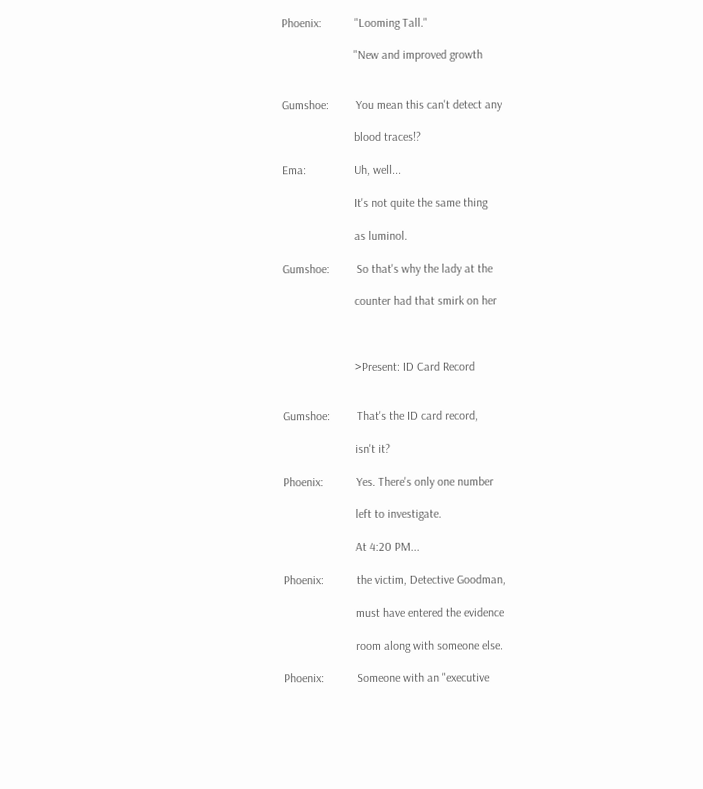Phoenix:           "Looming Tall."

                        "New and improved growth


Gumshoe:         You mean this can't detect any

                        blood traces!?

Ema:                Uh, well...

                        It's not quite the same thing

                        as luminol.

Gumshoe:         So that's why the lady at the

                        counter had that smirk on her



                        >Present: ID Card Record


Gumshoe:         That's the ID card record,

                        isn't it?

Phoenix:           Yes. There's only one number

                        left to investigate.

                        At 4:20 PM...

Phoenix:           the victim, Detective Goodman,

                        must have entered the evidence

                        room along with someone else.

Phoenix:           Someone with an "executive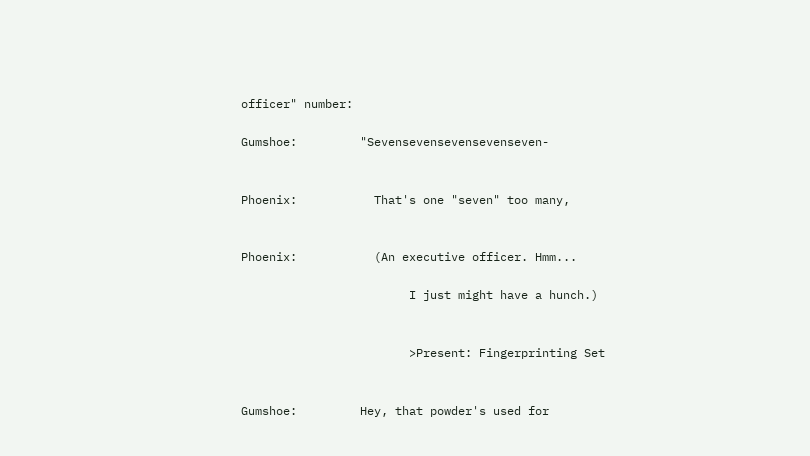officer" number:

Gumshoe:         "Sevensevensevensevenseven-


Phoenix:           That's one "seven" too many,


Phoenix:           (An executive officer. Hmm...

                        I just might have a hunch.)


                        >Present: Fingerprinting Set


Gumshoe:         Hey, that powder's used for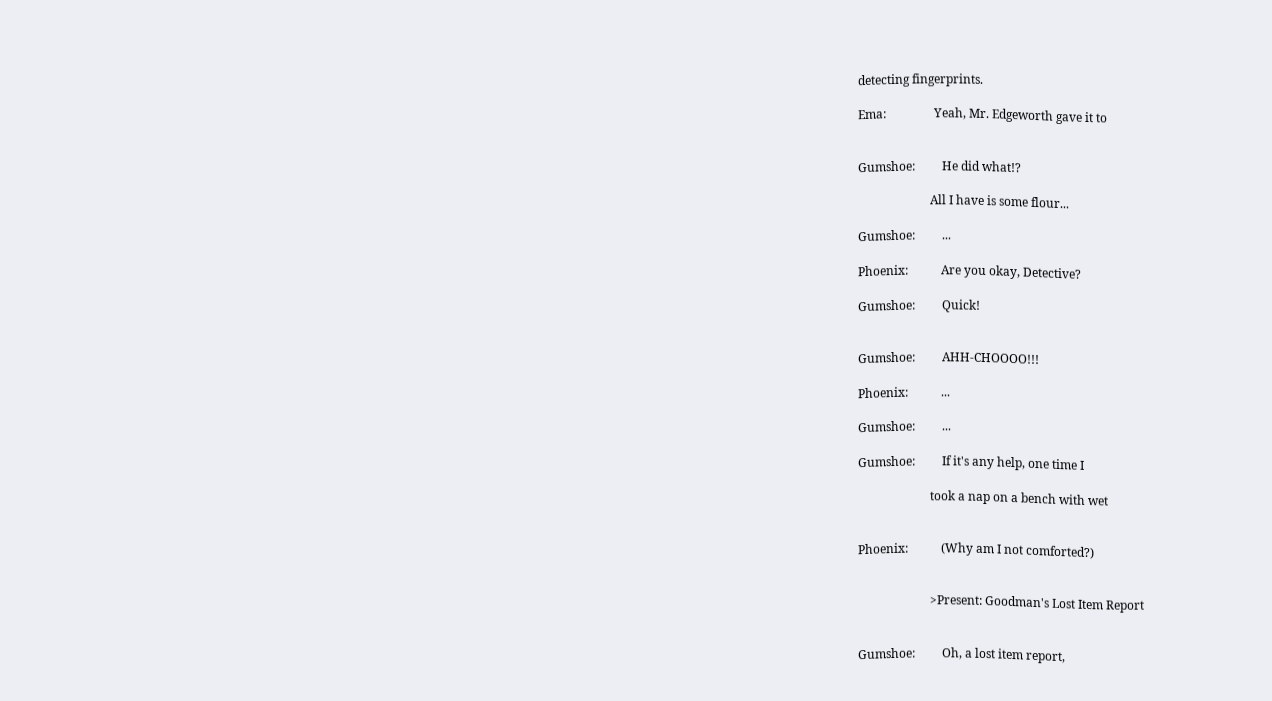detecting fingerprints.

Ema:                Yeah, Mr. Edgeworth gave it to


Gumshoe:         He did what!?

                        All I have is some flour...

Gumshoe:         ...

Phoenix:           Are you okay, Detective?

Gumshoe:         Quick!


Gumshoe:         AHH-CHOOOO!!!

Phoenix:           ...

Gumshoe:         ...

Gumshoe:         If it's any help, one time I

                        took a nap on a bench with wet


Phoenix:           (Why am I not comforted?)


                        >Present: Goodman's Lost Item Report


Gumshoe:         Oh, a lost item report,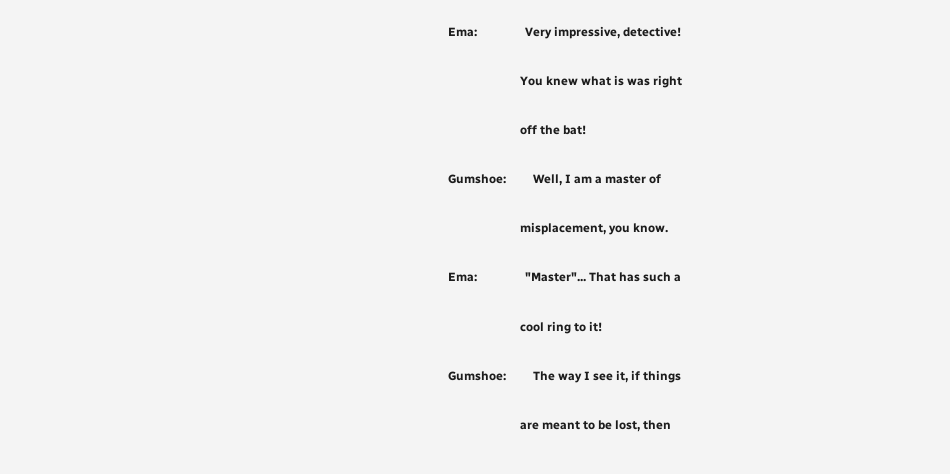Ema:                Very impressive, detective!

                        You knew what is was right

                        off the bat!

Gumshoe:         Well, I am a master of

                        misplacement, you know.

Ema:                "Master"... That has such a

                        cool ring to it!

Gumshoe:         The way I see it, if things

                        are meant to be lost, then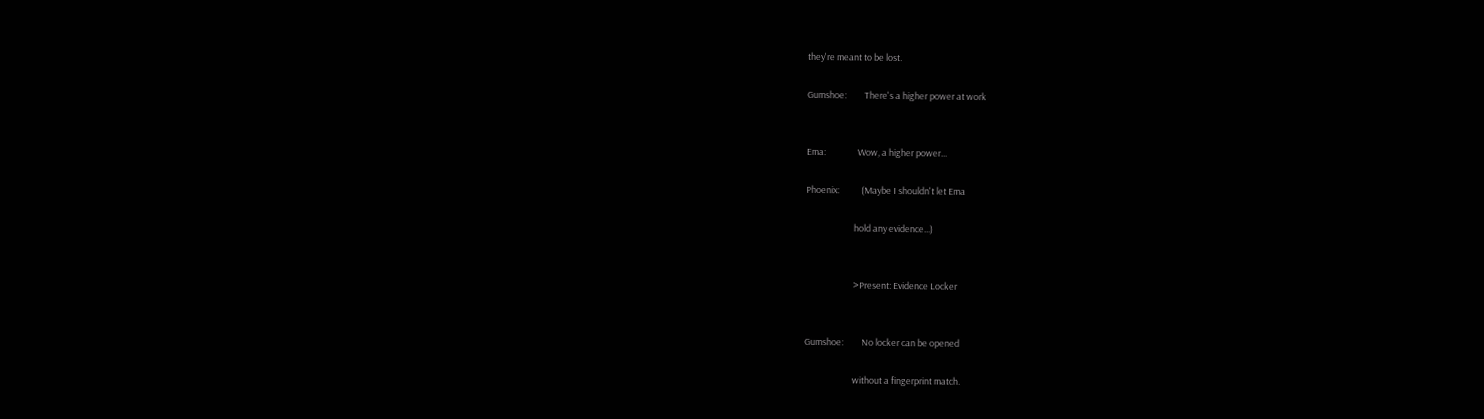they're meant to be lost.

Gumshoe:         There's a higher power at work


Ema:                Wow, a higher power...

Phoenix:           (Maybe I shouldn't let Ema

                        hold any evidence...)


                        >Present: Evidence Locker


Gumshoe:         No locker can be opened

                        without a fingerprint match.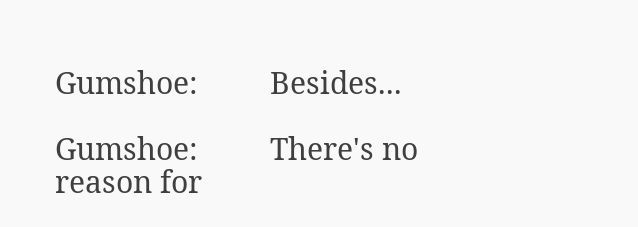Gumshoe:         Besides...

Gumshoe:         There's no reason for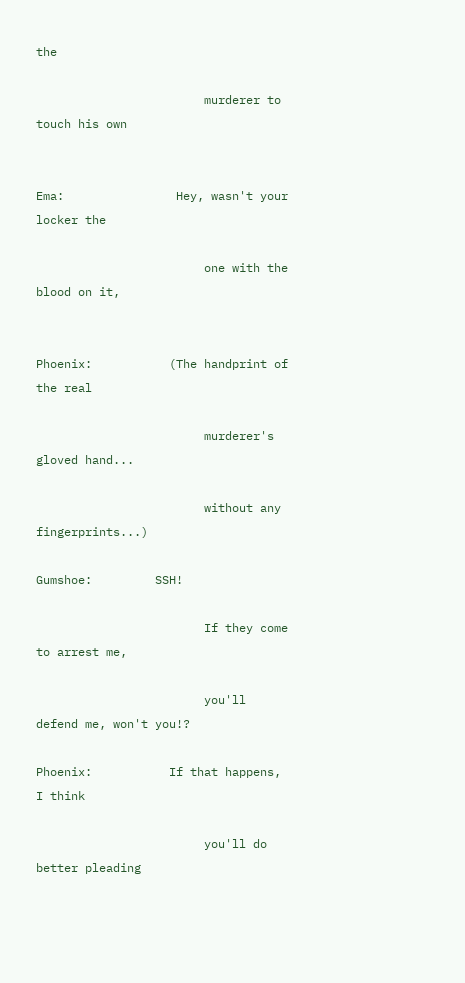the

                        murderer to touch his own


Ema:                Hey, wasn't your locker the

                        one with the blood on it,


Phoenix:           (The handprint of the real

                        murderer's gloved hand...

                        without any fingerprints...)

Gumshoe:         SSH!

                        If they come to arrest me,

                        you'll defend me, won't you!?

Phoenix:           If that happens, I think

                        you'll do better pleading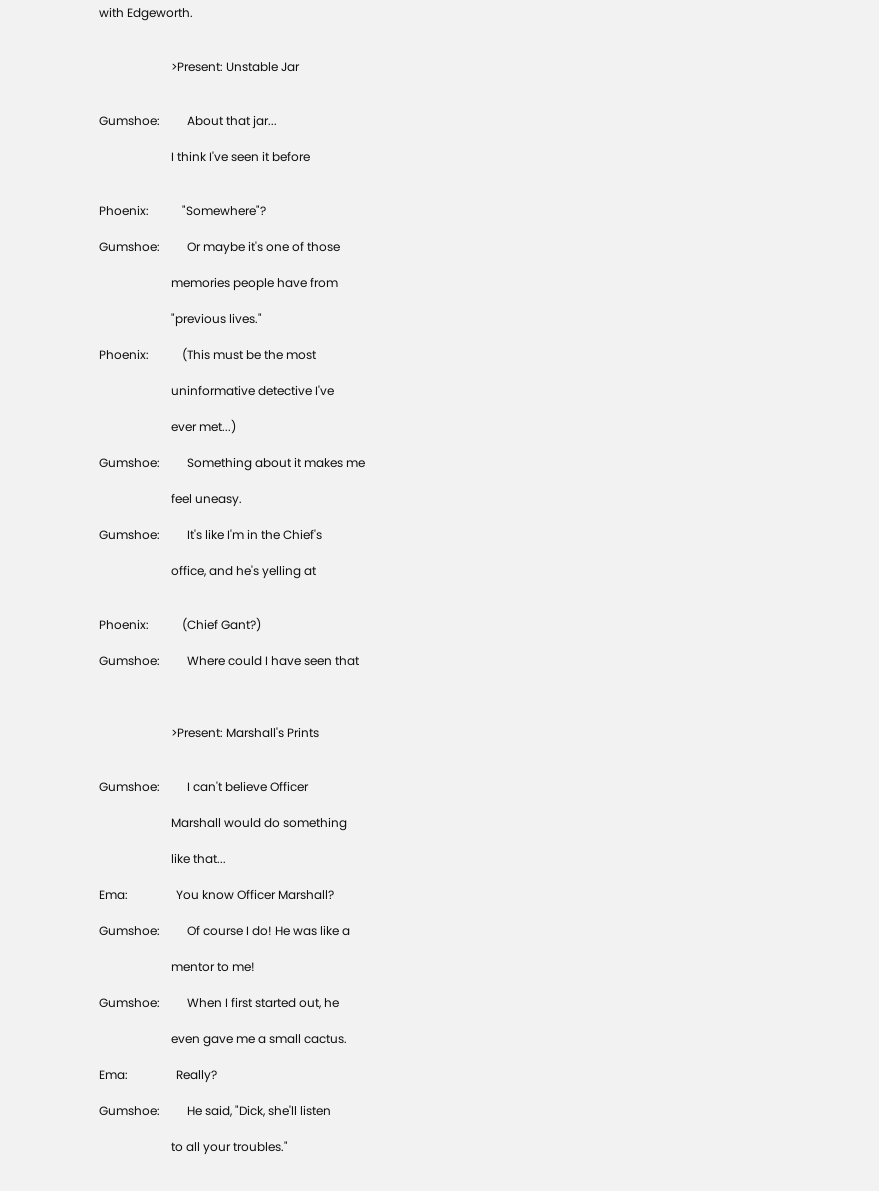with Edgeworth.


                        >Present: Unstable Jar


Gumshoe:         About that jar...

                        I think I've seen it before


Phoenix:           "Somewhere"?

Gumshoe:         Or maybe it's one of those

                        memories people have from

                        "previous lives."

Phoenix:           (This must be the most

                        uninformative detective I've

                        ever met...)

Gumshoe:         Something about it makes me

                        feel uneasy.

Gumshoe:         It's like I'm in the Chief's

                        office, and he's yelling at


Phoenix:           (Chief Gant?)

Gumshoe:         Where could I have seen that



                        >Present: Marshall's Prints


Gumshoe:         I can't believe Officer

                        Marshall would do something

                        like that...

Ema:                You know Officer Marshall?

Gumshoe:         Of course I do! He was like a

                        mentor to me!

Gumshoe:         When I first started out, he

                        even gave me a small cactus.

Ema:                Really?

Gumshoe:         He said, "Dick, she'll listen

                        to all your troubles."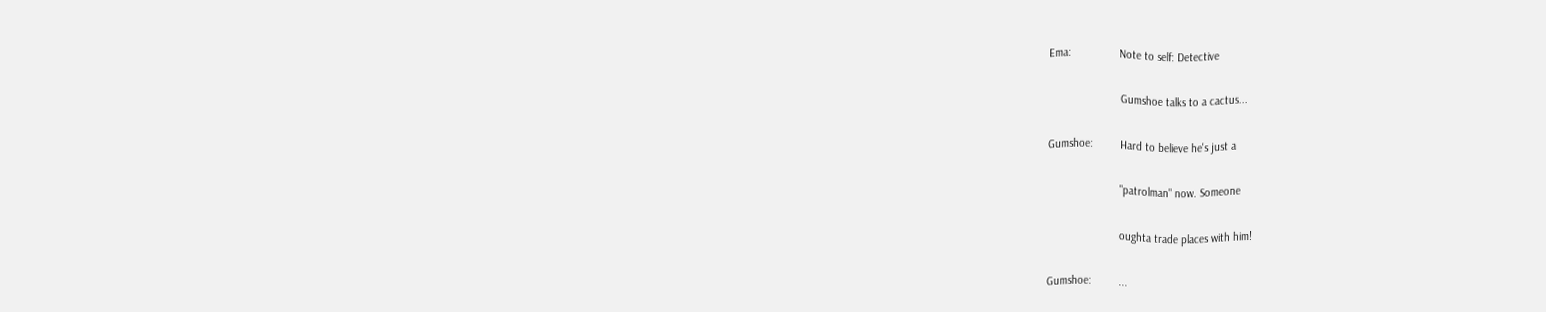Ema:                Note to self: Detective

                        Gumshoe talks to a cactus...

Gumshoe:         Hard to believe he's just a

                        "patrolman" now. Someone

                        oughta trade places with him!

Gumshoe:         ...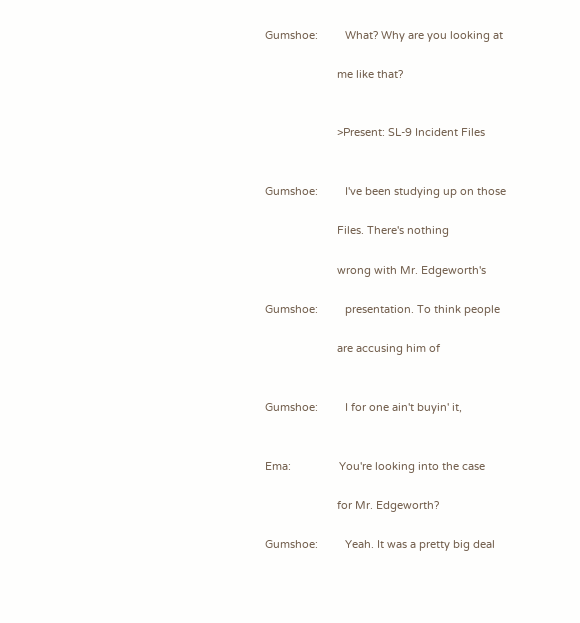Gumshoe:         What? Why are you looking at

                        me like that?


                        >Present: SL-9 Incident Files


Gumshoe:         I've been studying up on those

                        Files. There's nothing

                        wrong with Mr. Edgeworth's

Gumshoe:         presentation. To think people

                        are accusing him of


Gumshoe:         I for one ain't buyin' it,


Ema:                You're looking into the case

                        for Mr. Edgeworth?

Gumshoe:         Yeah. It was a pretty big deal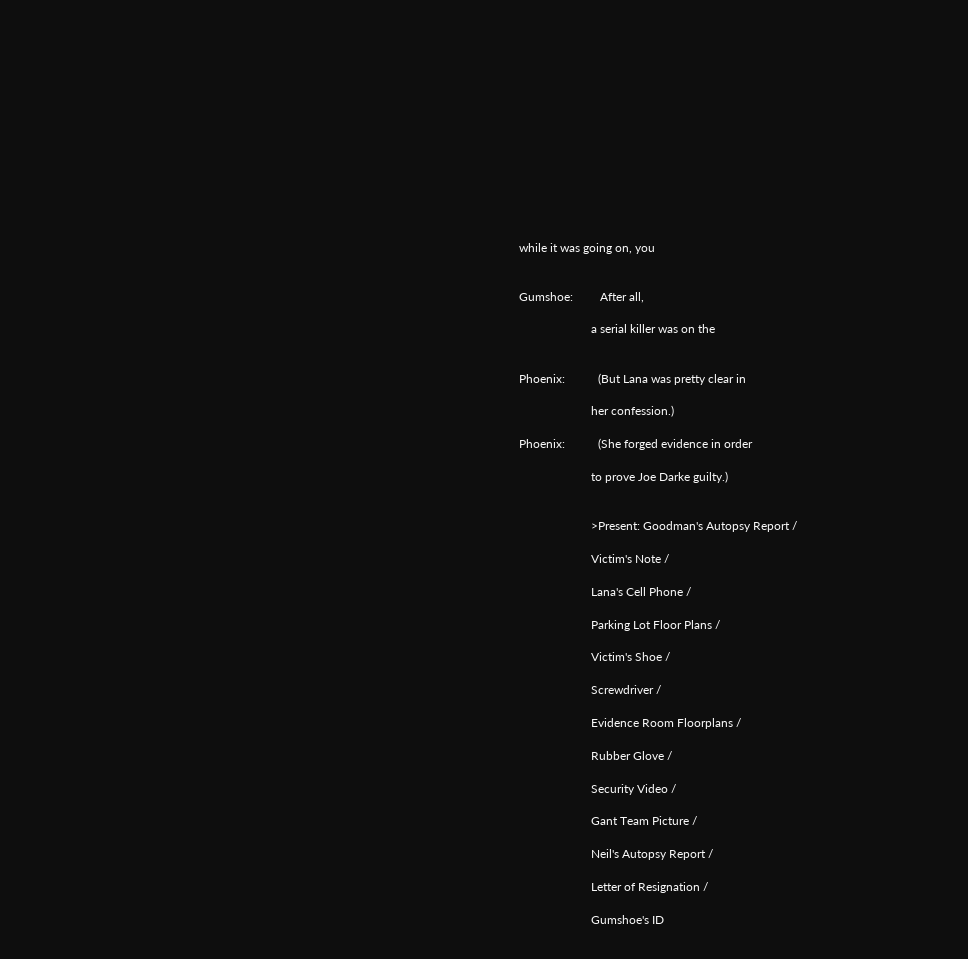while it was going on, you


Gumshoe:         After all,

                        a serial killer was on the


Phoenix:           (But Lana was pretty clear in

                        her confession.)

Phoenix:           (She forged evidence in order

                        to prove Joe Darke guilty.)


                        >Present: Goodman's Autopsy Report /

                        Victim's Note /

                        Lana's Cell Phone /

                        Parking Lot Floor Plans /

                        Victim's Shoe /

                        Screwdriver /

                        Evidence Room Floorplans /

                        Rubber Glove /

                        Security Video /

                        Gant Team Picture /

                        Neil's Autopsy Report /

                        Letter of Resignation /

                        Gumshoe's ID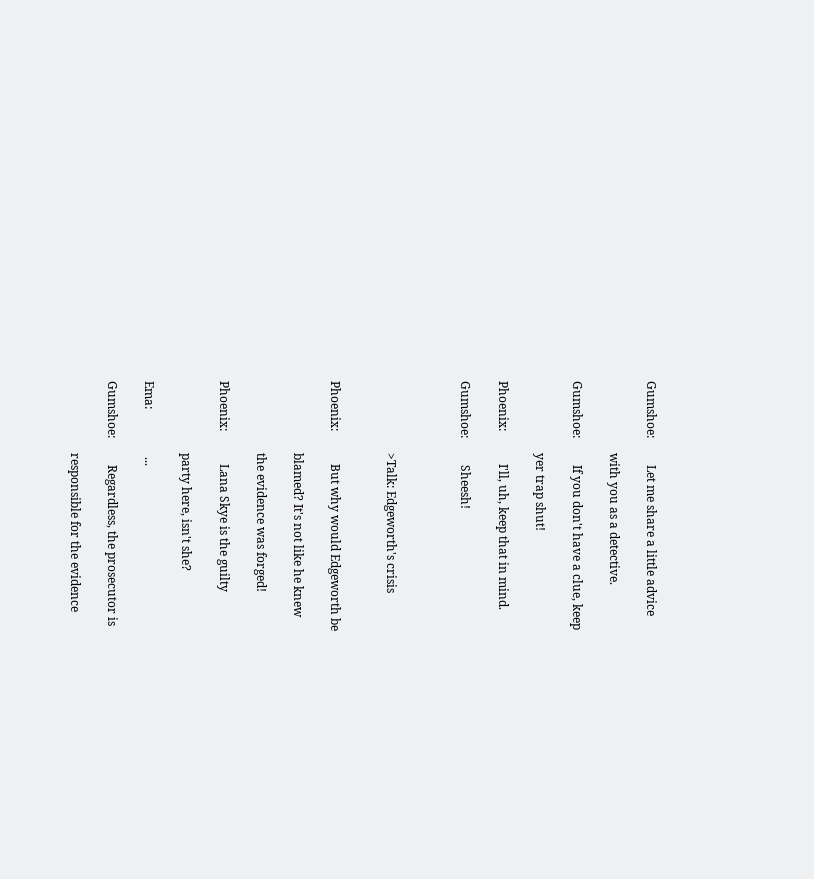Gumshoe:         Let me share a little advice

                        with you as a detective.

Gumshoe:         If you don't have a clue, keep

                        yer trap shut!

Phoenix:           I'll, uh, keep that in mind.

Gumshoe:         Sheesh!



                        >Talk: Edgeworth's crisis


Phoenix:           But why would Edgeworth be

                        blamed? It's not like he knew

                        the evidence was forged!

Phoenix:           Lana Skye is the guilty

                        party here, isn't she?

Ema:                ...

Gumshoe:         Regardless, the prosecutor is

                        responsible for the evidence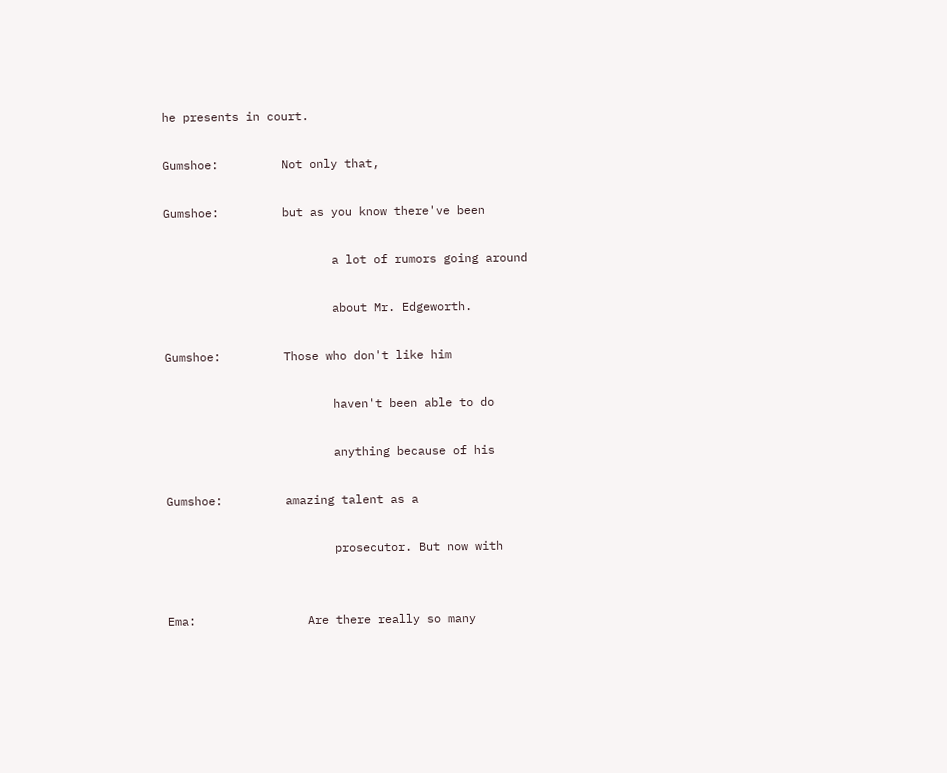he presents in court.

Gumshoe:         Not only that,

Gumshoe:         but as you know there've been

                        a lot of rumors going around

                        about Mr. Edgeworth.

Gumshoe:         Those who don't like him

                        haven't been able to do

                        anything because of his

Gumshoe:         amazing talent as a

                        prosecutor. But now with


Ema:                Are there really so many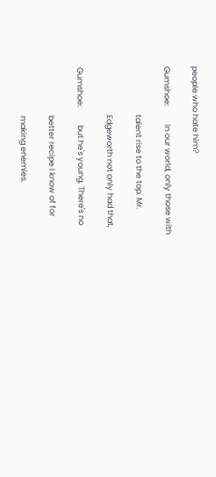people who hate him?

Gumshoe:         In our world, only those with

                        talent rise to the top. Mr.

                        Edgeworth not only had that,

Gumshoe:         but he's young. There's no

                        better recipe I know of for

                        making enemies.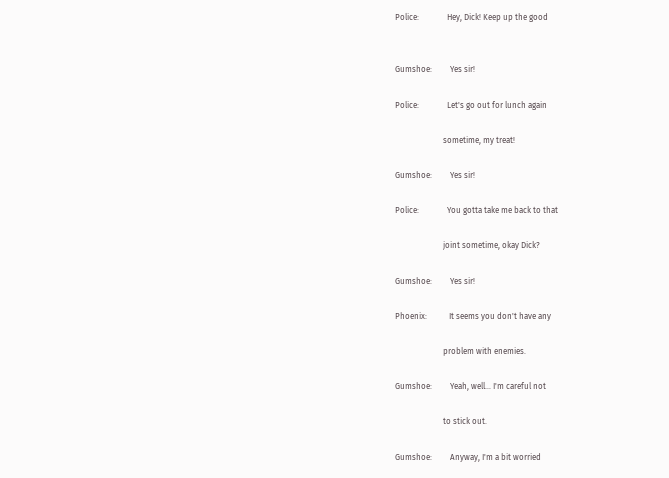Police:              Hey, Dick! Keep up the good


Gumshoe:         Yes sir!

Police:              Let's go out for lunch again

                        sometime, my treat!

Gumshoe:         Yes sir!

Police:              You gotta take me back to that

                        joint sometime, okay Dick?

Gumshoe:         Yes sir!

Phoenix:           It seems you don't have any

                        problem with enemies.

Gumshoe:         Yeah, well... I'm careful not

                        to stick out.

Gumshoe:         Anyway, I'm a bit worried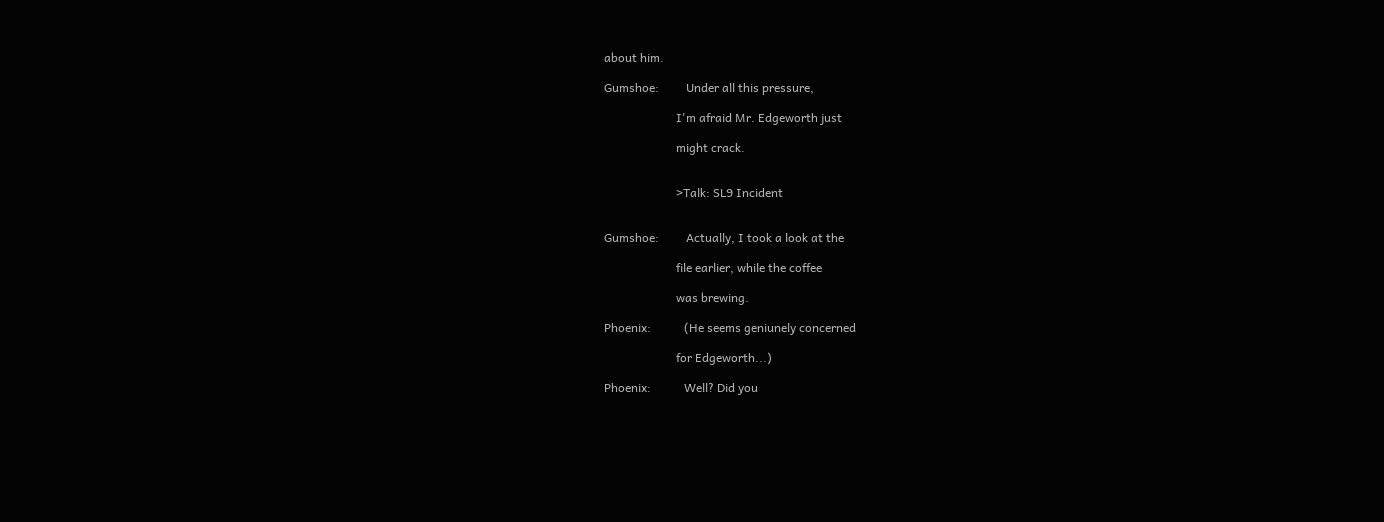about him.

Gumshoe:         Under all this pressure,

                        I'm afraid Mr. Edgeworth just

                        might crack.


                        >Talk: SL9 Incident


Gumshoe:         Actually, I took a look at the

                        file earlier, while the coffee

                        was brewing.

Phoenix:           (He seems geniunely concerned

                        for Edgeworth...)

Phoenix:           Well? Did you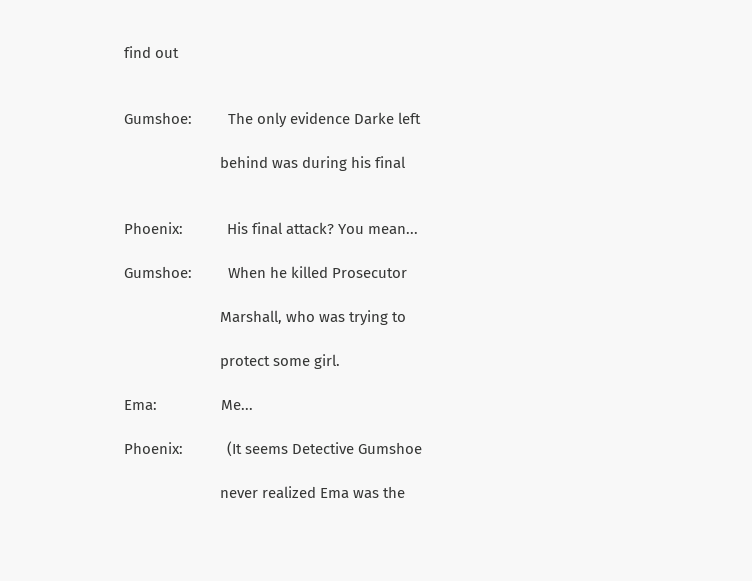find out


Gumshoe:         The only evidence Darke left

                        behind was during his final


Phoenix:           His final attack? You mean...

Gumshoe:         When he killed Prosecutor

                        Marshall, who was trying to

                        protect some girl.

Ema:                Me...

Phoenix:           (It seems Detective Gumshoe

                        never realized Ema was the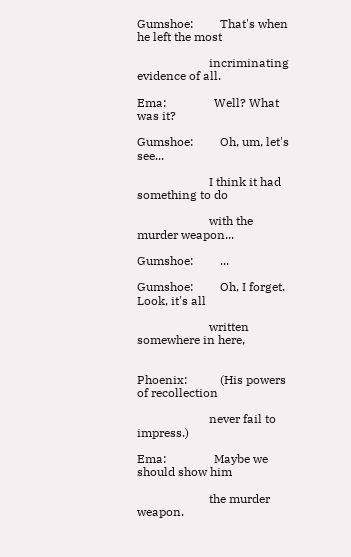Gumshoe:         That's when he left the most

                        incriminating evidence of all.

Ema:                Well? What was it?

Gumshoe:         Oh, um, let's see...

                        I think it had something to do

                        with the murder weapon...

Gumshoe:         ...

Gumshoe:         Oh, I forget. Look, it's all

                        written somewhere in here,


Phoenix:           (His powers of recollection

                        never fail to impress.)

Ema:                Maybe we should show him

                        the murder weapon.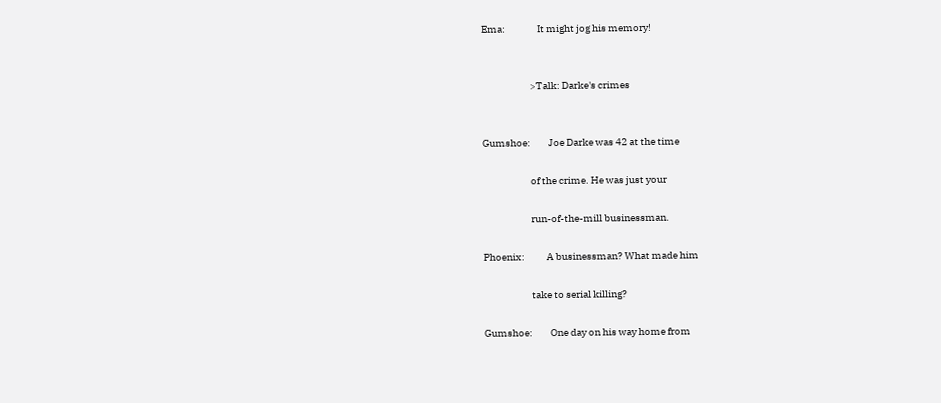Ema:                It might jog his memory!


                        >Talk: Darke's crimes


Gumshoe:         Joe Darke was 42 at the time

                        of the crime. He was just your

                        run-of-the-mill businessman.

Phoenix:           A businessman? What made him

                        take to serial killing?

Gumshoe:         One day on his way home from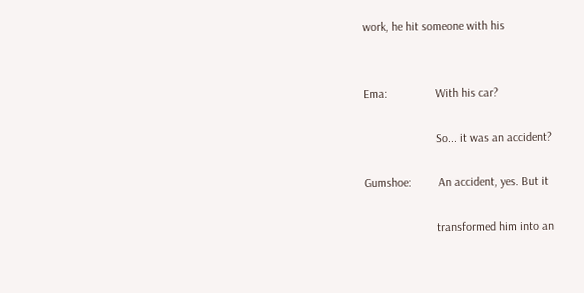work, he hit someone with his


Ema:                With his car?

                        So... it was an accident?

Gumshoe:         An accident, yes. But it

                        transformed him into an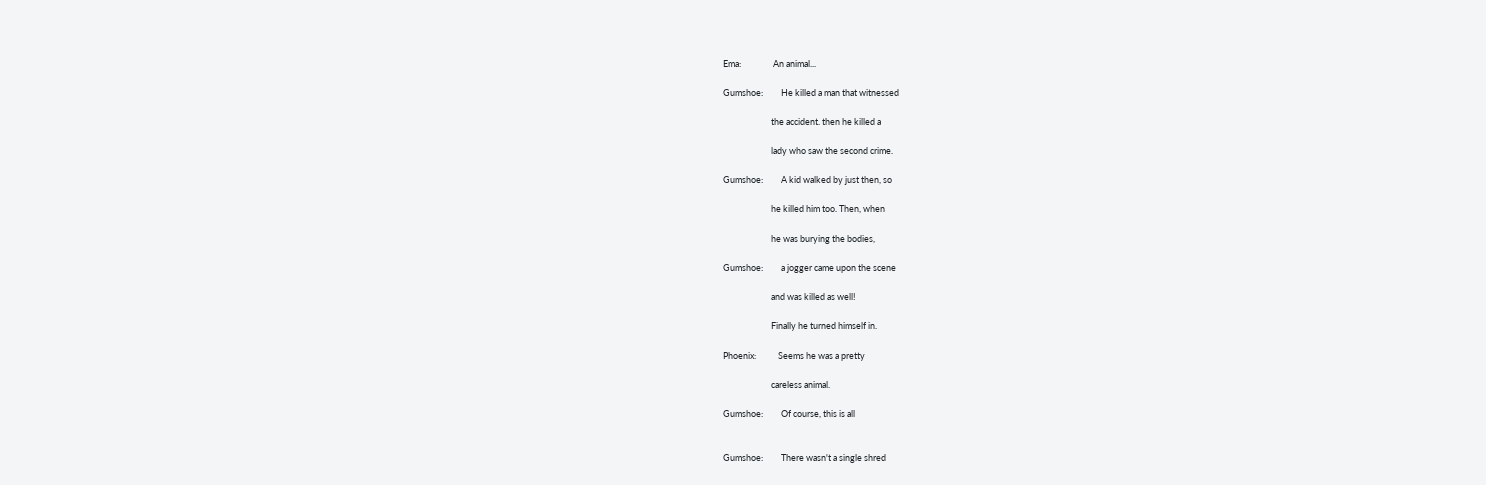Ema:                An animal...

Gumshoe:         He killed a man that witnessed

                        the accident. then he killed a

                        lady who saw the second crime.

Gumshoe:         A kid walked by just then, so

                        he killed him too. Then, when

                        he was burying the bodies,

Gumshoe:         a jogger came upon the scene

                        and was killed as well!

                        Finally he turned himself in.

Phoenix:           Seems he was a pretty

                        careless animal.

Gumshoe:         Of course, this is all


Gumshoe:         There wasn't a single shred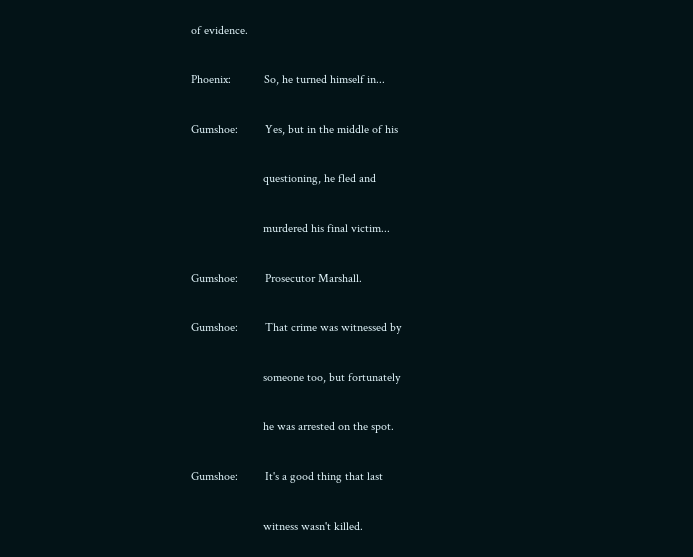of evidence.

Phoenix:           So, he turned himself in...

Gumshoe:         Yes, but in the middle of his

                        questioning, he fled and

                        murdered his final victim...

Gumshoe:         Prosecutor Marshall.

Gumshoe:         That crime was witnessed by

                        someone too, but fortunately

                        he was arrested on the spot.

Gumshoe:         It's a good thing that last

                        witness wasn't killed.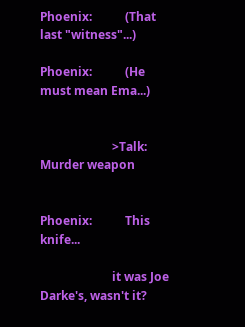Phoenix:           (That last "witness"...)

Phoenix:           (He must mean Ema...)


                        >Talk: Murder weapon


Phoenix:           This knife...

                        it was Joe Darke's, wasn't it?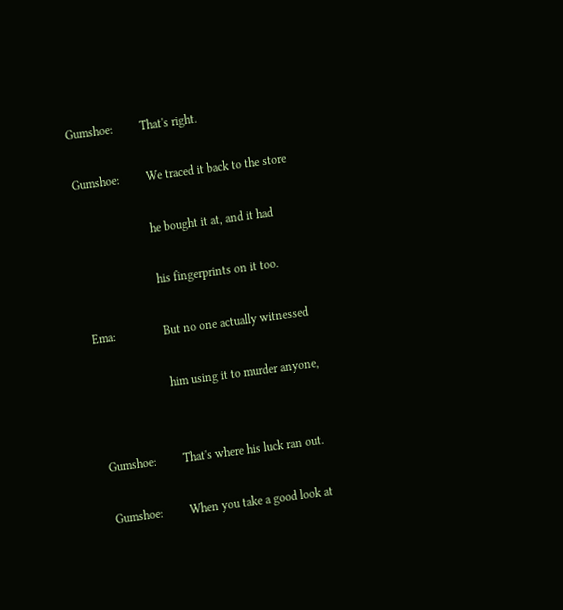Gumshoe:         That's right.

Gumshoe:         We traced it back to the store

                        he bought it at, and it had

                        his fingerprints on it too.

Ema:                But no one actually witnessed

                        him using it to murder anyone,


Gumshoe:         That's where his luck ran out.

Gumshoe:         When you take a good look at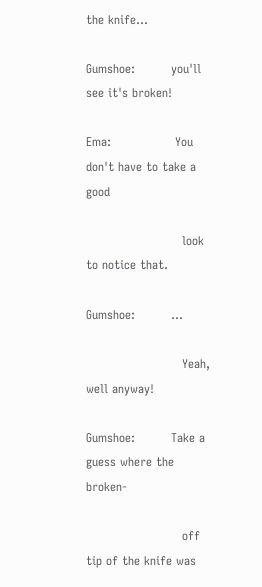the knife...

Gumshoe:         you'll see it's broken!

Ema:                You don't have to take a good

                        look to notice that.

Gumshoe:         ...

                        Yeah, well anyway!

Gumshoe:         Take a guess where the broken-

                        off tip of the knife was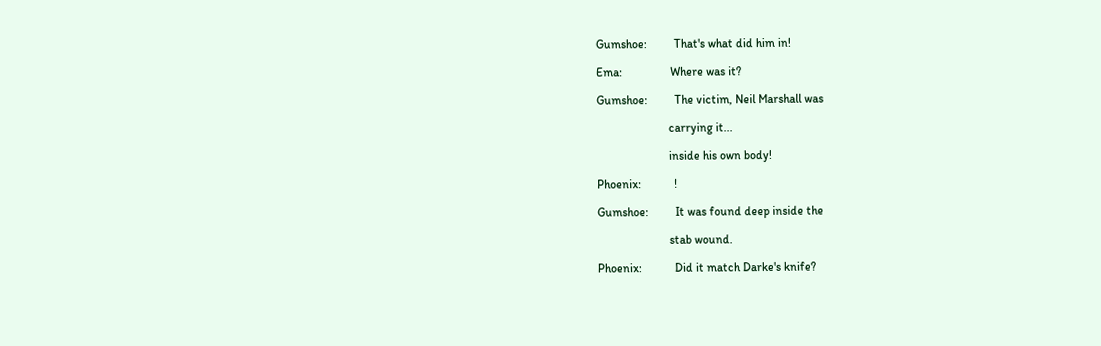Gumshoe:         That's what did him in!

Ema:                Where was it?

Gumshoe:         The victim, Neil Marshall was

                        carrying it...

                        inside his own body!

Phoenix:           !

Gumshoe:         It was found deep inside the

                        stab wound.

Phoenix:           Did it match Darke's knife?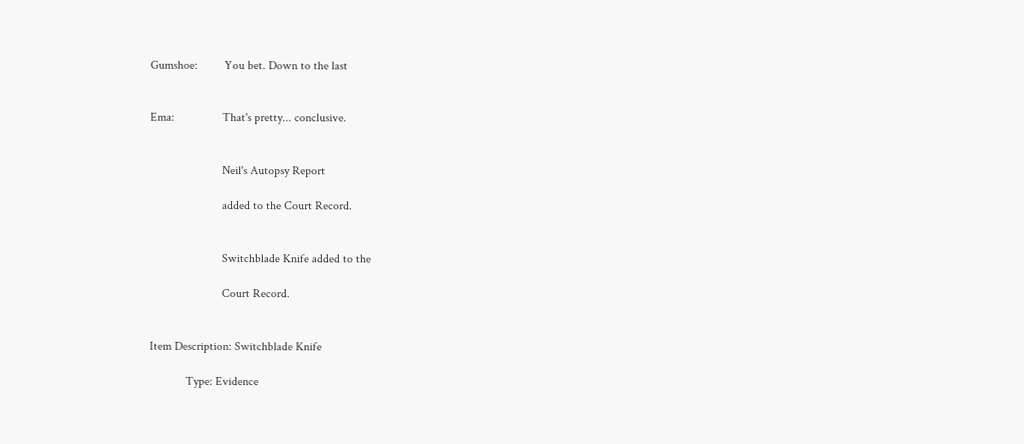Gumshoe:         You bet. Down to the last


Ema:                That's pretty... conclusive.


                        Neil's Autopsy Report

                        added to the Court Record.


                        Switchblade Knife added to the

                        Court Record.


Item Description: Switchblade Knife

            Type: Evidence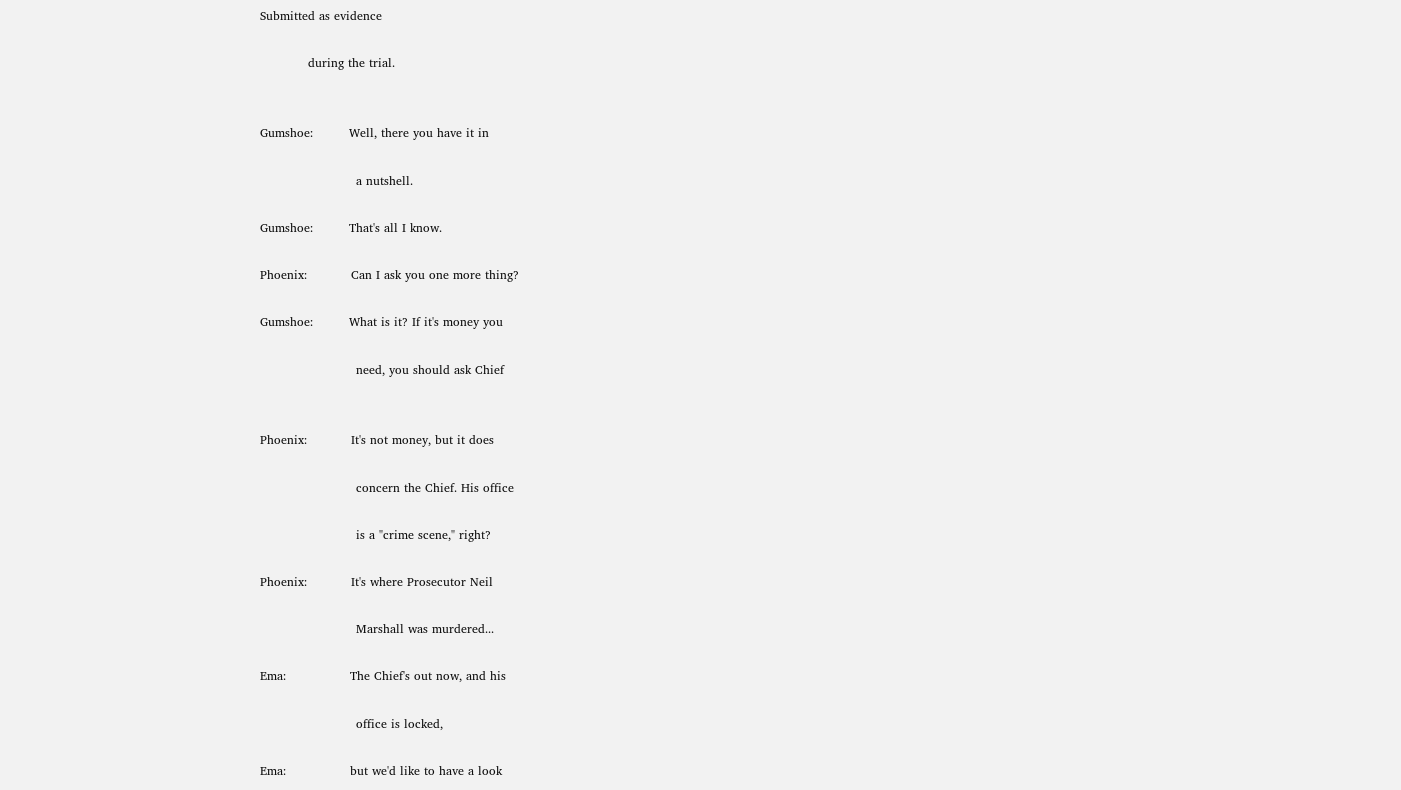Submitted as evidence

            during the trial.


Gumshoe:         Well, there you have it in

                        a nutshell.

Gumshoe:         That's all I know.

Phoenix:           Can I ask you one more thing?

Gumshoe:         What is it? If it's money you

                        need, you should ask Chief


Phoenix:           It's not money, but it does

                        concern the Chief. His office

                        is a "crime scene," right?

Phoenix:           It's where Prosecutor Neil

                        Marshall was murdered...

Ema:                The Chief's out now, and his

                        office is locked,

Ema:                but we'd like to have a look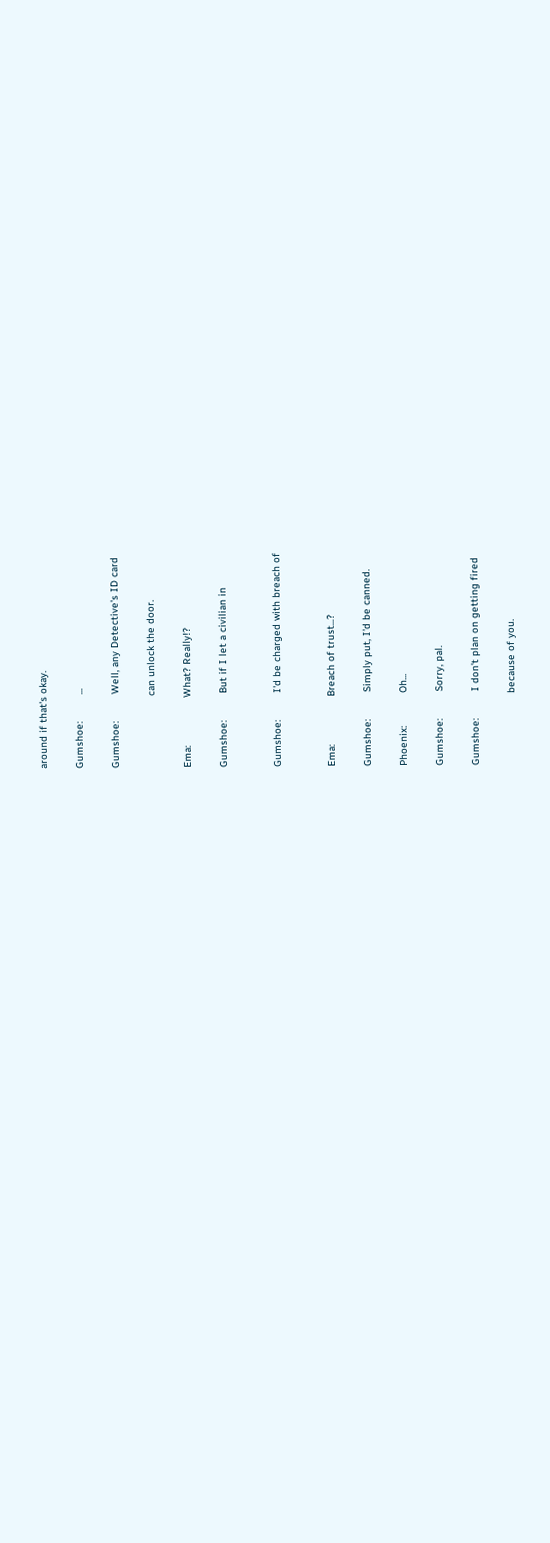around if that's okay.

Gumshoe:         ...

Gumshoe:         Well, any Detective's ID card

                        can unlock the door.

Ema:                What? Really!?

Gumshoe:         But if I let a civilian in


Gumshoe:         I'd be charged with breach of


Ema:                Breach of trust...?

Gumshoe:         Simply put, I'd be canned.

Phoenix:           Oh...

Gumshoe:         Sorry, pal.

Gumshoe:         I don't plan on getting fired

                        because of you.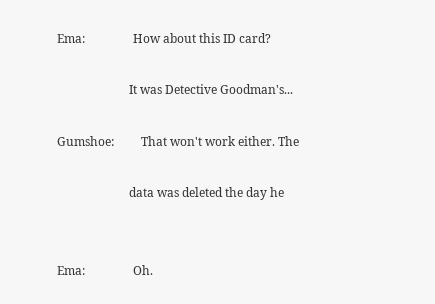Ema:                How about this ID card?

                        It was Detective Goodman's...

Gumshoe:         That won't work either. The

                        data was deleted the day he


Ema:                Oh.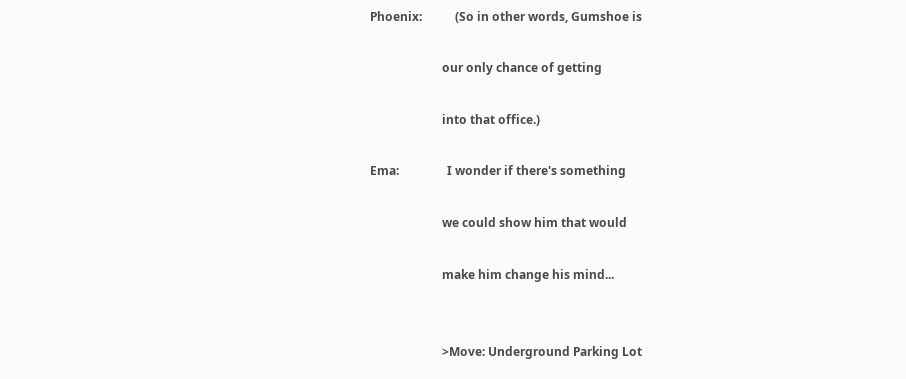Phoenix:           (So in other words, Gumshoe is

                        our only chance of getting

                        into that office.)

Ema:                I wonder if there's something

                        we could show him that would

                        make him change his mind...


                        >Move: Underground Parking Lot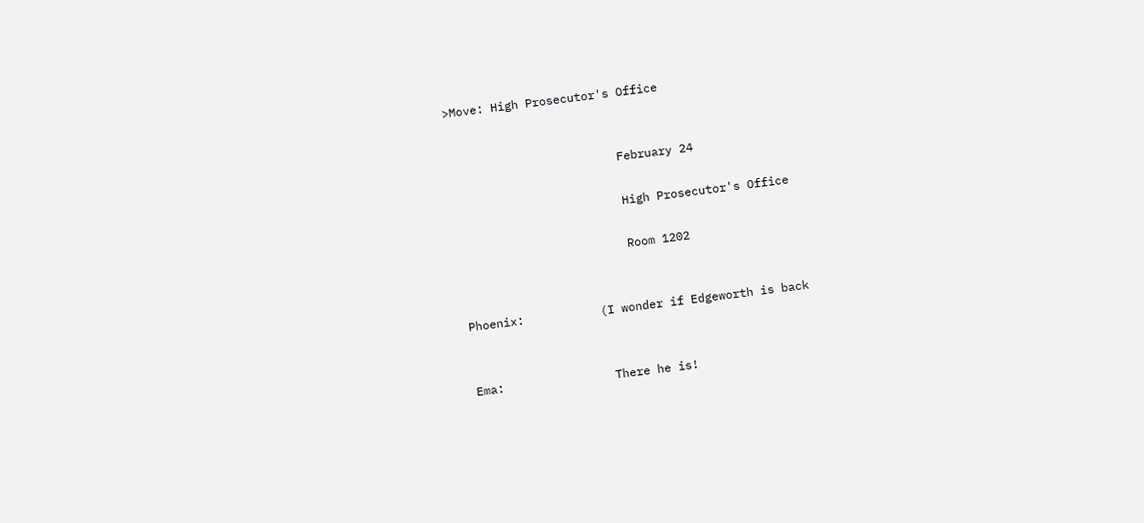>Move: High Prosecutor's Office


                        February 24

                        High Prosecutor's Office

                        Room 1202


Phoenix:           (I wonder if Edgeworth is back


Ema:                There he is!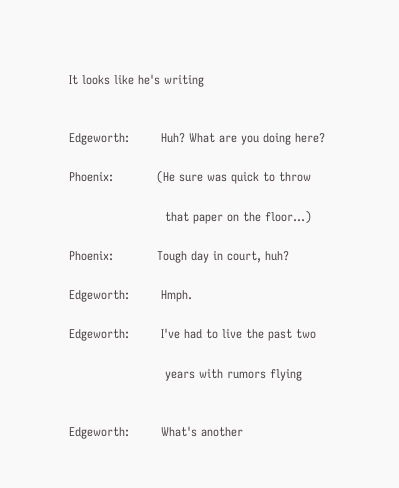It looks like he's writing


Edgeworth:        Huh? What are you doing here?

Phoenix:           (He sure was quick to throw

                        that paper on the floor...)

Phoenix:           Tough day in court, huh?

Edgeworth:        Hmph.

Edgeworth:        I've had to live the past two

                        years with rumors flying


Edgeworth:        What's another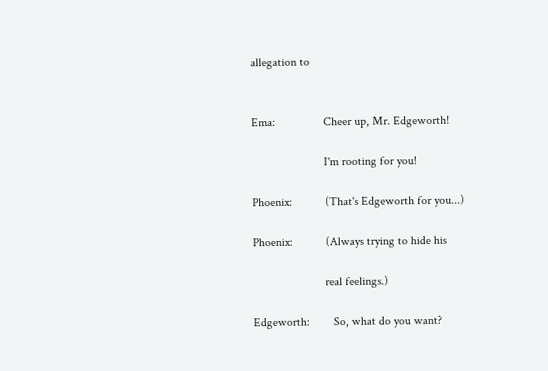allegation to


Ema:                Cheer up, Mr. Edgeworth!

                        I'm rooting for you!

Phoenix:           (That's Edgeworth for you...)

Phoenix:           (Always trying to hide his

                        real feelings.)

Edgeworth:        So, what do you want?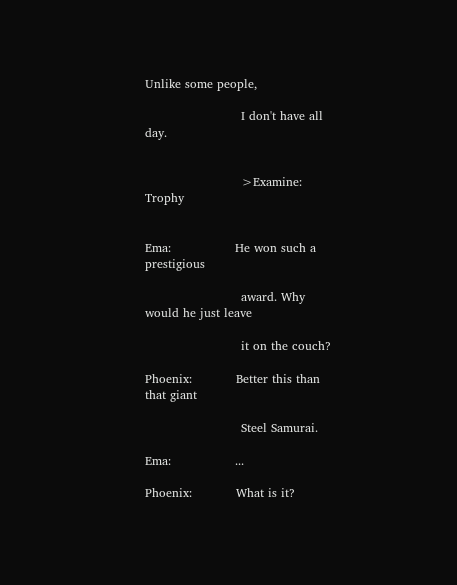Unlike some people,

                        I don't have all day.


                        >Examine: Trophy


Ema:                He won such a prestigious

                        award. Why would he just leave

                        it on the couch?

Phoenix:           Better this than that giant

                        Steel Samurai.

Ema:                ...

Phoenix:           What is it?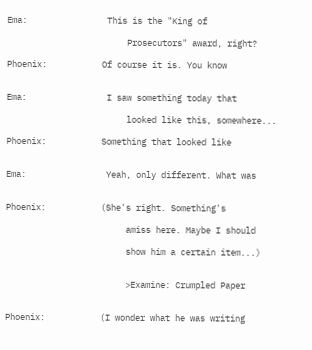Ema:                This is the "King of

                        Prosecutors" award, right?

Phoenix:           Of course it is. You know


Ema:                I saw something today that

                        looked like this, somewhere...

Phoenix:           Something that looked like


Ema:                Yeah, only different. What was


Phoenix:           (She's right. Something's

                        amiss here. Maybe I should

                        show him a certain item...)


                        >Examine: Crumpled Paper


Phoenix:           (I wonder what he was writing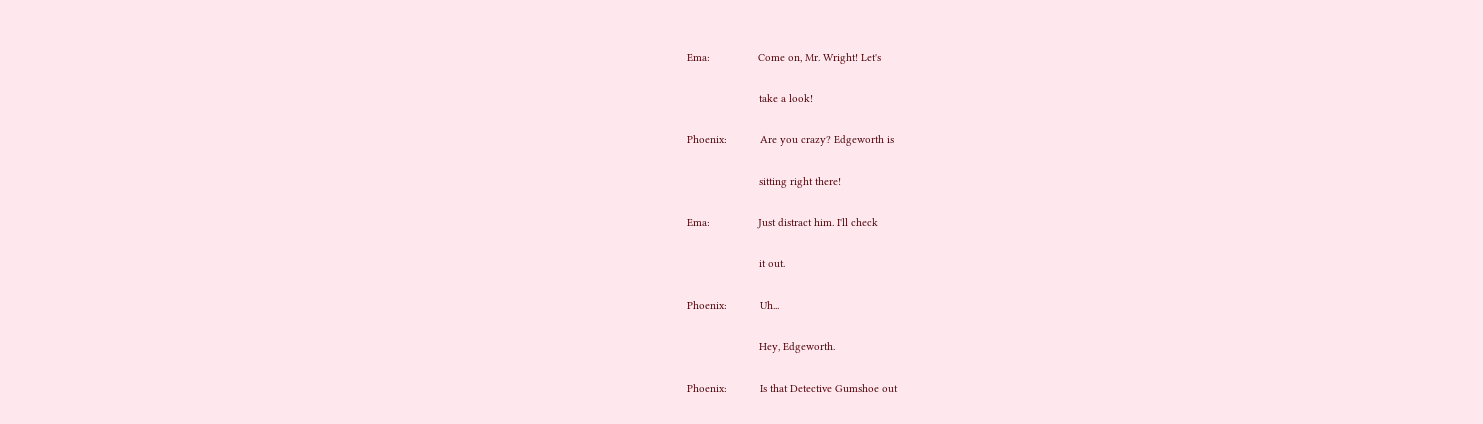Ema:                Come on, Mr. Wright! Let's

                        take a look!

Phoenix:           Are you crazy? Edgeworth is

                        sitting right there!

Ema:                Just distract him. I'll check

                        it out.

Phoenix:           Uh...

                        Hey, Edgeworth.

Phoenix:           Is that Detective Gumshoe out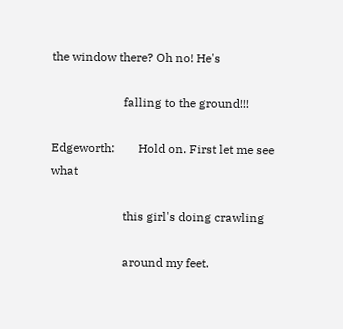the window there? Oh no! He's

                        falling to the ground!!!

Edgeworth:        Hold on. First let me see what

                        this girl's doing crawling

                        around my feet.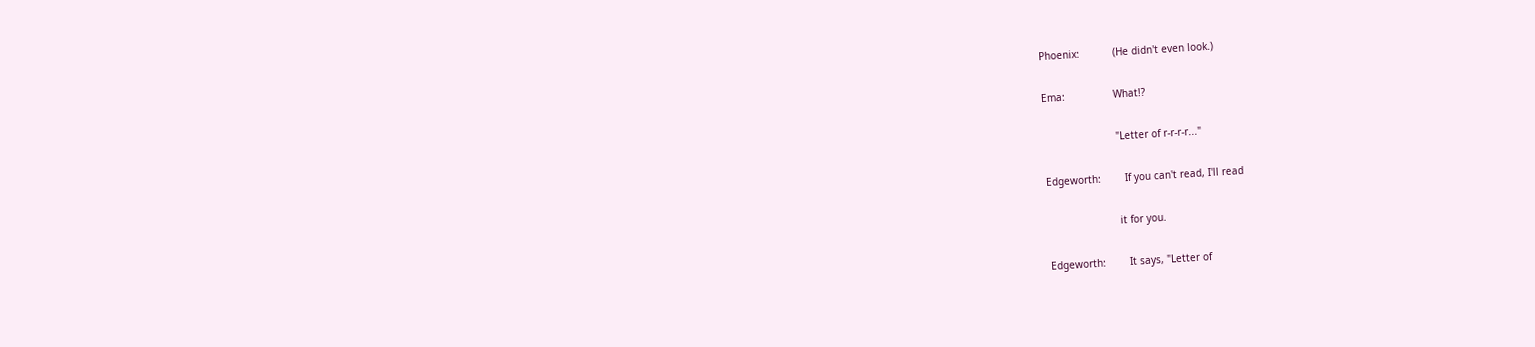Phoenix:           (He didn't even look.)

Ema:                What!?

                        "Letter of r-r-r-r..."

Edgeworth:        If you can't read, I'll read

                        it for you.

Edgeworth:        It says, "Letter of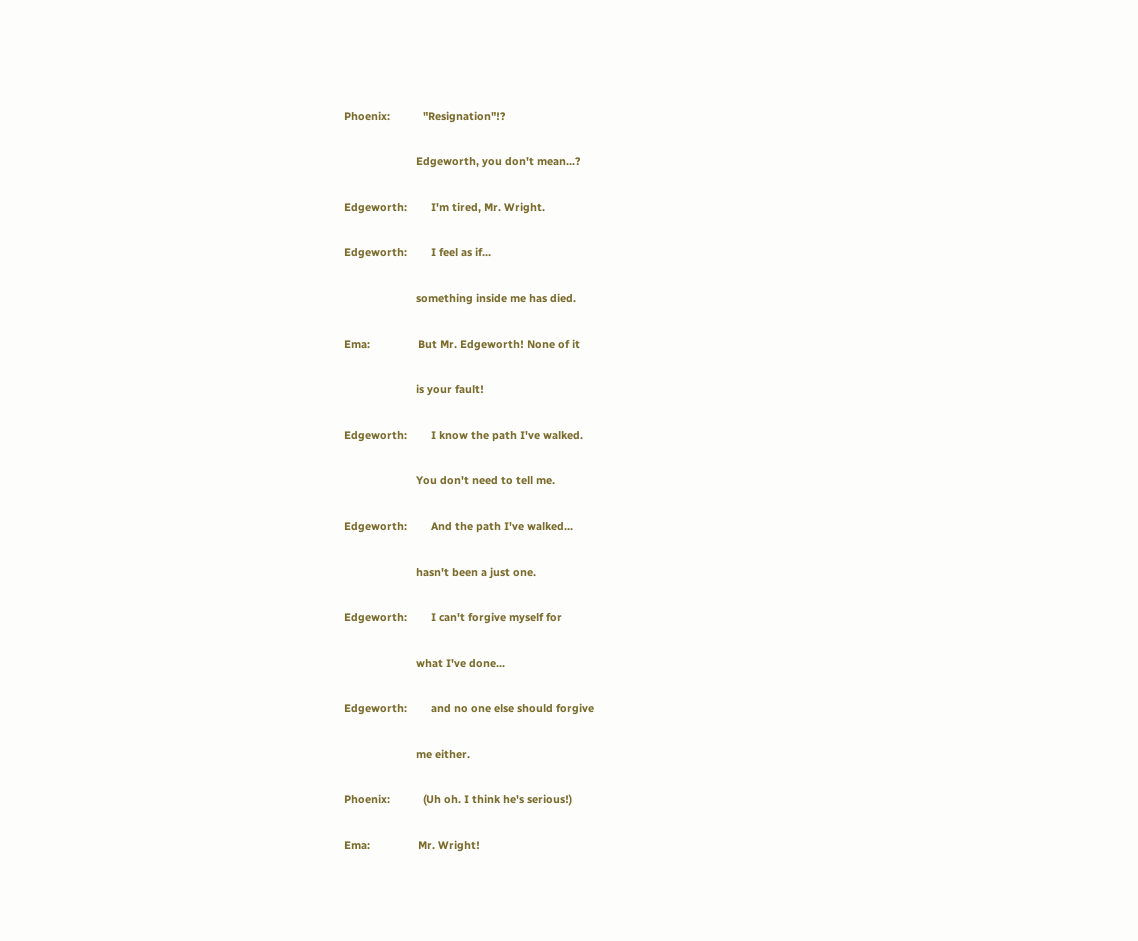Phoenix:           "Resignation"!?

                        Edgeworth, you don't mean...?

Edgeworth:        I'm tired, Mr. Wright.

Edgeworth:        I feel as if...

                        something inside me has died.

Ema:                But Mr. Edgeworth! None of it

                        is your fault!

Edgeworth:        I know the path I've walked.

                        You don't need to tell me.

Edgeworth:        And the path I've walked...

                        hasn't been a just one.

Edgeworth:        I can't forgive myself for

                        what I've done...

Edgeworth:        and no one else should forgive

                        me either.

Phoenix:           (Uh oh. I think he's serious!)

Ema:                Mr. Wright!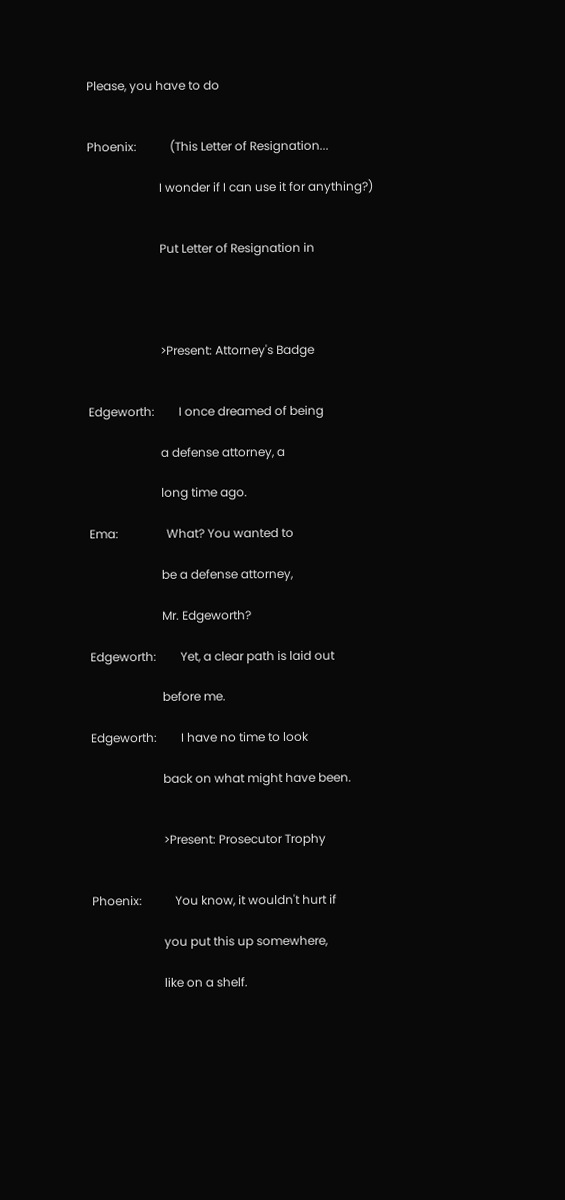Please, you have to do


Phoenix:           (This Letter of Resignation...

                        I wonder if I can use it for anything?)


                        Put Letter of Resignation in




                        >Present: Attorney's Badge


Edgeworth:        I once dreamed of being

                        a defense attorney, a

                        long time ago.

Ema:                What? You wanted to

                        be a defense attorney,

                        Mr. Edgeworth?

Edgeworth:        Yet, a clear path is laid out

                        before me.

Edgeworth:        I have no time to look

                        back on what might have been.


                        >Present: Prosecutor Trophy


Phoenix:           You know, it wouldn't hurt if

                        you put this up somewhere,

                        like on a shelf.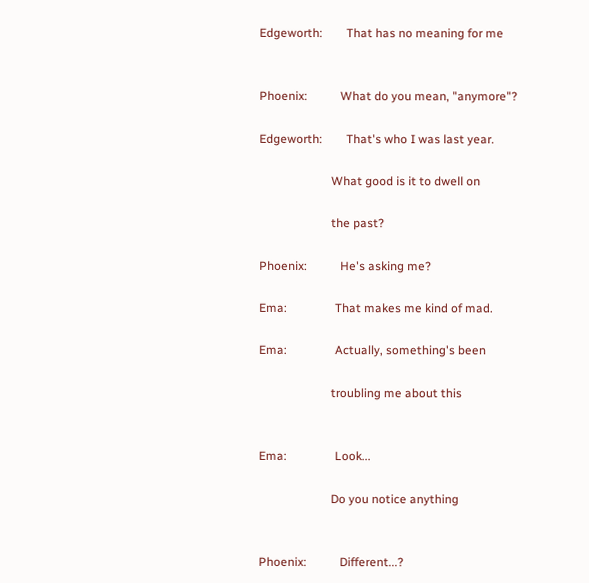Edgeworth:        That has no meaning for me


Phoenix:           What do you mean, "anymore"?

Edgeworth:        That's who I was last year.

                        What good is it to dwell on

                        the past?

Phoenix:           He's asking me?

Ema:                That makes me kind of mad.

Ema:                Actually, something's been

                        troubling me about this


Ema:                Look...

                        Do you notice anything


Phoenix:           Different...?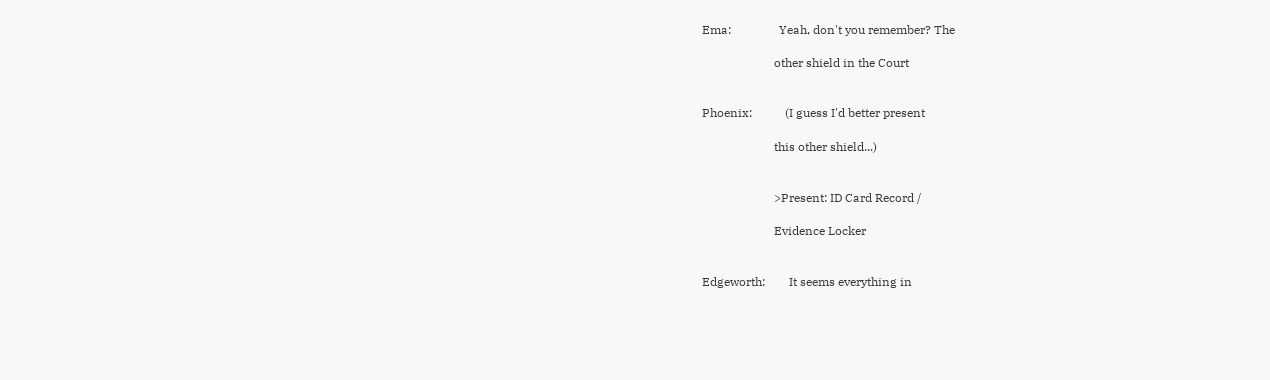Ema:                Yeah, don't you remember? The

                        other shield in the Court


Phoenix:           (I guess I'd better present

                        this other shield...)


                        >Present: ID Card Record /

                        Evidence Locker


Edgeworth:        It seems everything in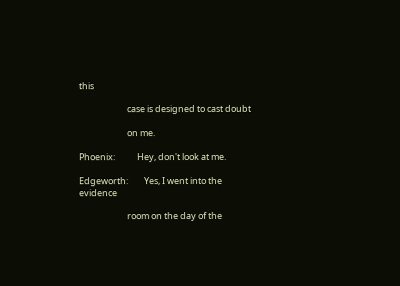this

                        case is designed to cast doubt

                        on me.

Phoenix:           Hey, don't look at me.

Edgeworth:        Yes, I went into the evidence

                        room on the day of the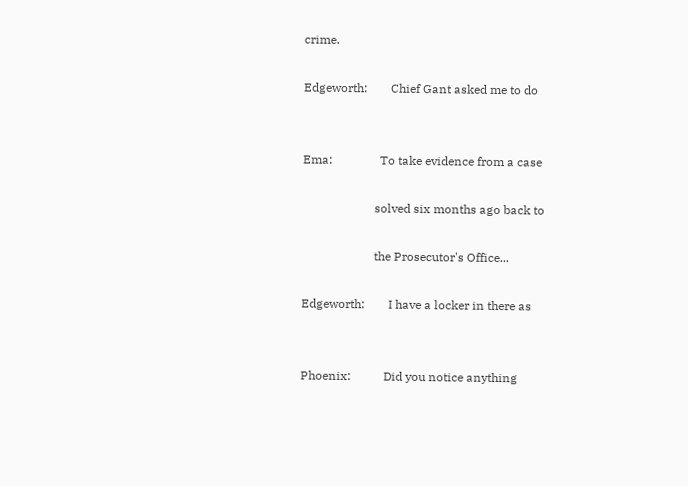crime.

Edgeworth:        Chief Gant asked me to do


Ema:                To take evidence from a case

                        solved six months ago back to

                        the Prosecutor's Office...

Edgeworth:        I have a locker in there as


Phoenix:           Did you notice anything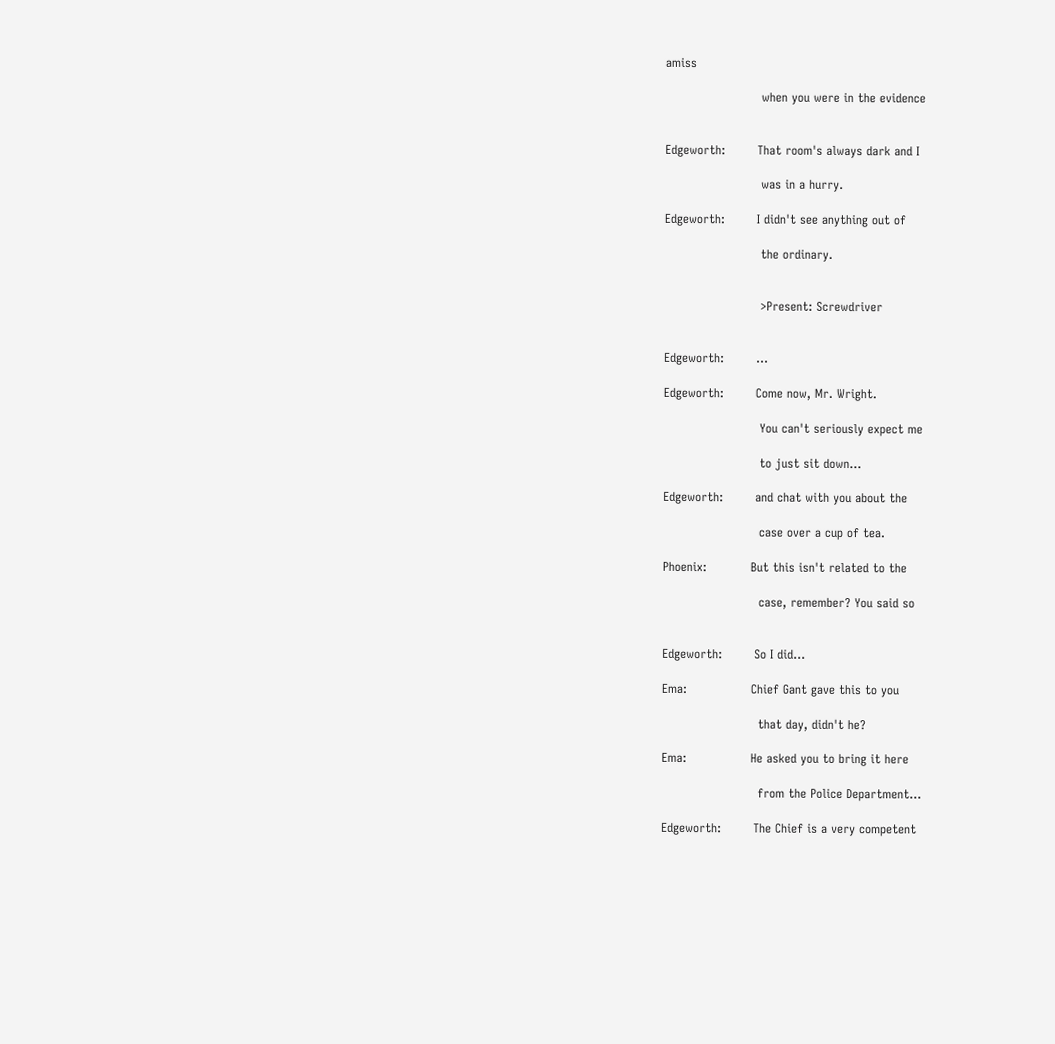amiss

                        when you were in the evidence


Edgeworth:        That room's always dark and I

                        was in a hurry.

Edgeworth:        I didn't see anything out of

                        the ordinary.


                        >Present: Screwdriver


Edgeworth:        ...

Edgeworth:        Come now, Mr. Wright.

                        You can't seriously expect me

                        to just sit down...

Edgeworth:        and chat with you about the

                        case over a cup of tea.

Phoenix:           But this isn't related to the

                        case, remember? You said so


Edgeworth:        So I did...

Ema:                Chief Gant gave this to you

                        that day, didn't he?

Ema:                He asked you to bring it here

                        from the Police Department...

Edgeworth:        The Chief is a very competent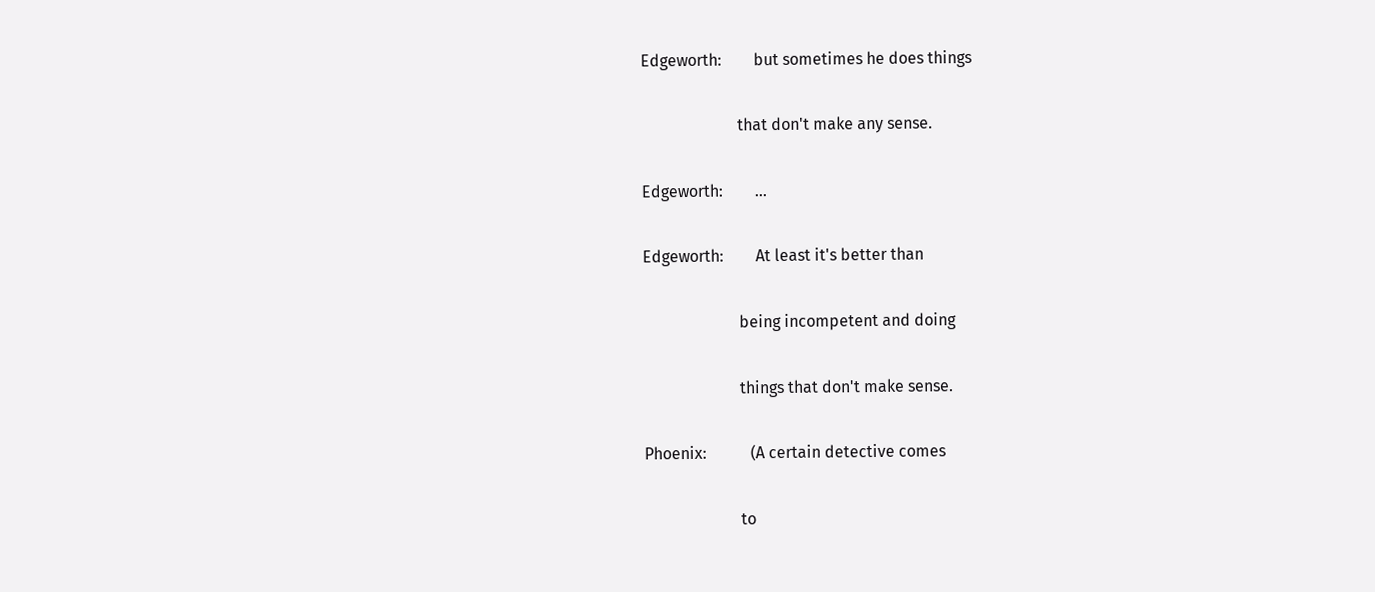Edgeworth:        but sometimes he does things

                        that don't make any sense.

Edgeworth:        ...

Edgeworth:        At least it's better than

                        being incompetent and doing

                        things that don't make sense.

Phoenix:           (A certain detective comes

                        to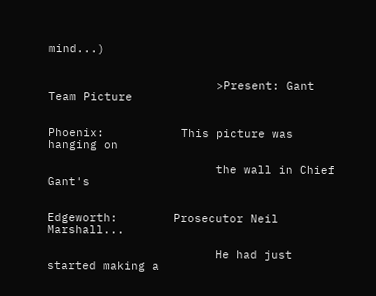mind...)


                        >Present: Gant Team Picture


Phoenix:           This picture was hanging on

                        the wall in Chief Gant's


Edgeworth:        Prosecutor Neil Marshall...

                        He had just started making a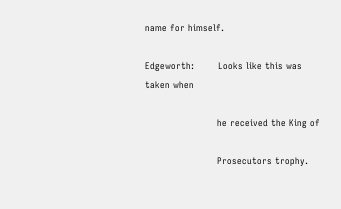name for himself.

Edgeworth:        Looks like this was taken when

                        he received the King of

                        Prosecutors trophy.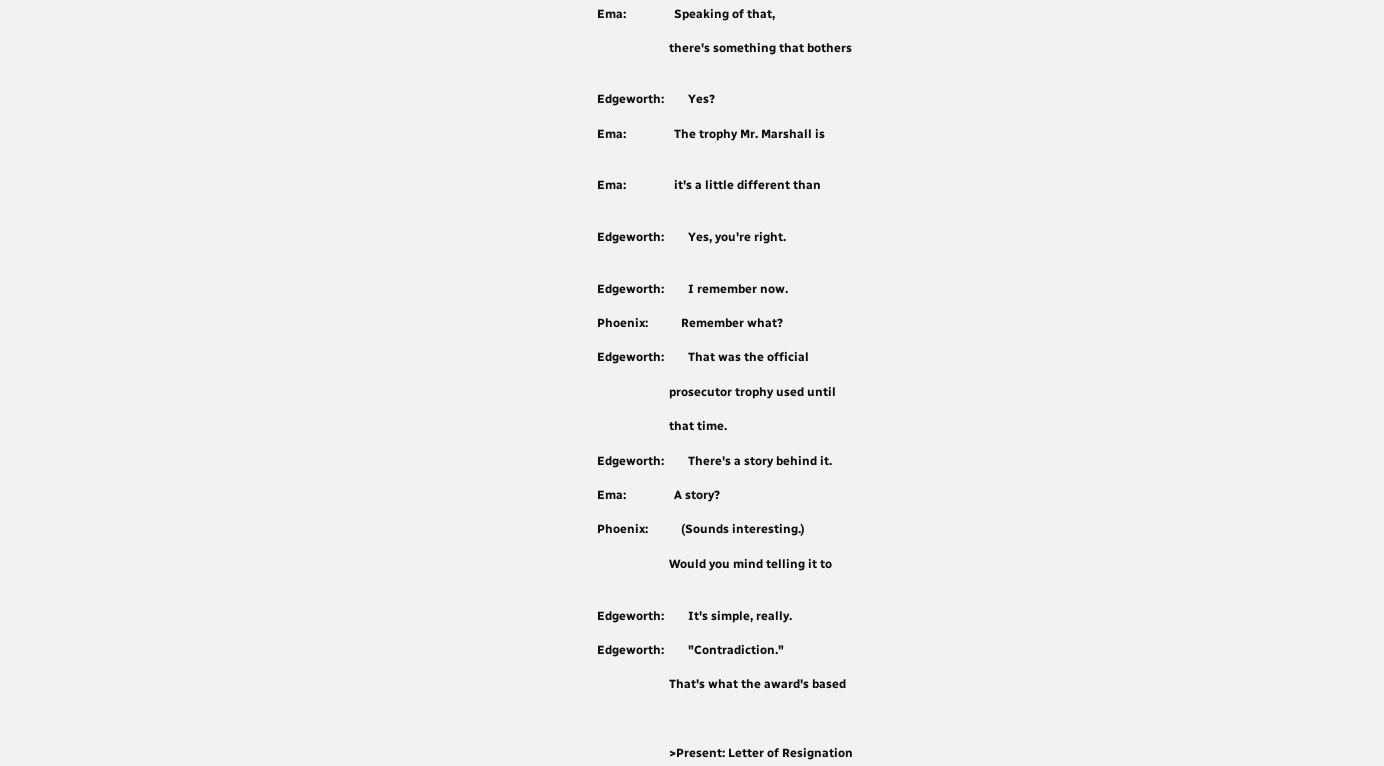Ema:                Speaking of that,

                        there's something that bothers


Edgeworth:        Yes?

Ema:                The trophy Mr. Marshall is


Ema:                it's a little different than


Edgeworth:        Yes, you're right.


Edgeworth:        I remember now.

Phoenix:           Remember what?

Edgeworth:        That was the official

                        prosecutor trophy used until

                        that time.

Edgeworth:        There's a story behind it.

Ema:                A story?

Phoenix:           (Sounds interesting.)

                        Would you mind telling it to


Edgeworth:        It's simple, really.

Edgeworth:        "Contradiction."

                        That's what the award's based



                        >Present: Letter of Resignation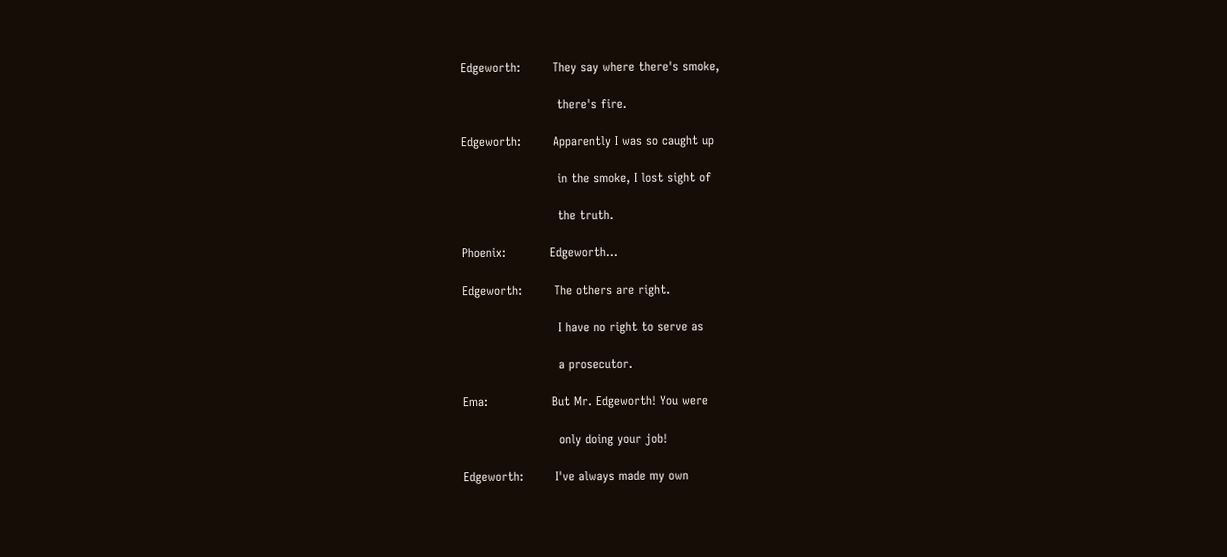Edgeworth:        They say where there's smoke,

                        there's fire.

Edgeworth:        Apparently I was so caught up

                        in the smoke, I lost sight of

                        the truth.

Phoenix:           Edgeworth...

Edgeworth:        The others are right.

                        I have no right to serve as

                        a prosecutor.

Ema:                But Mr. Edgeworth! You were

                        only doing your job!

Edgeworth:        I've always made my own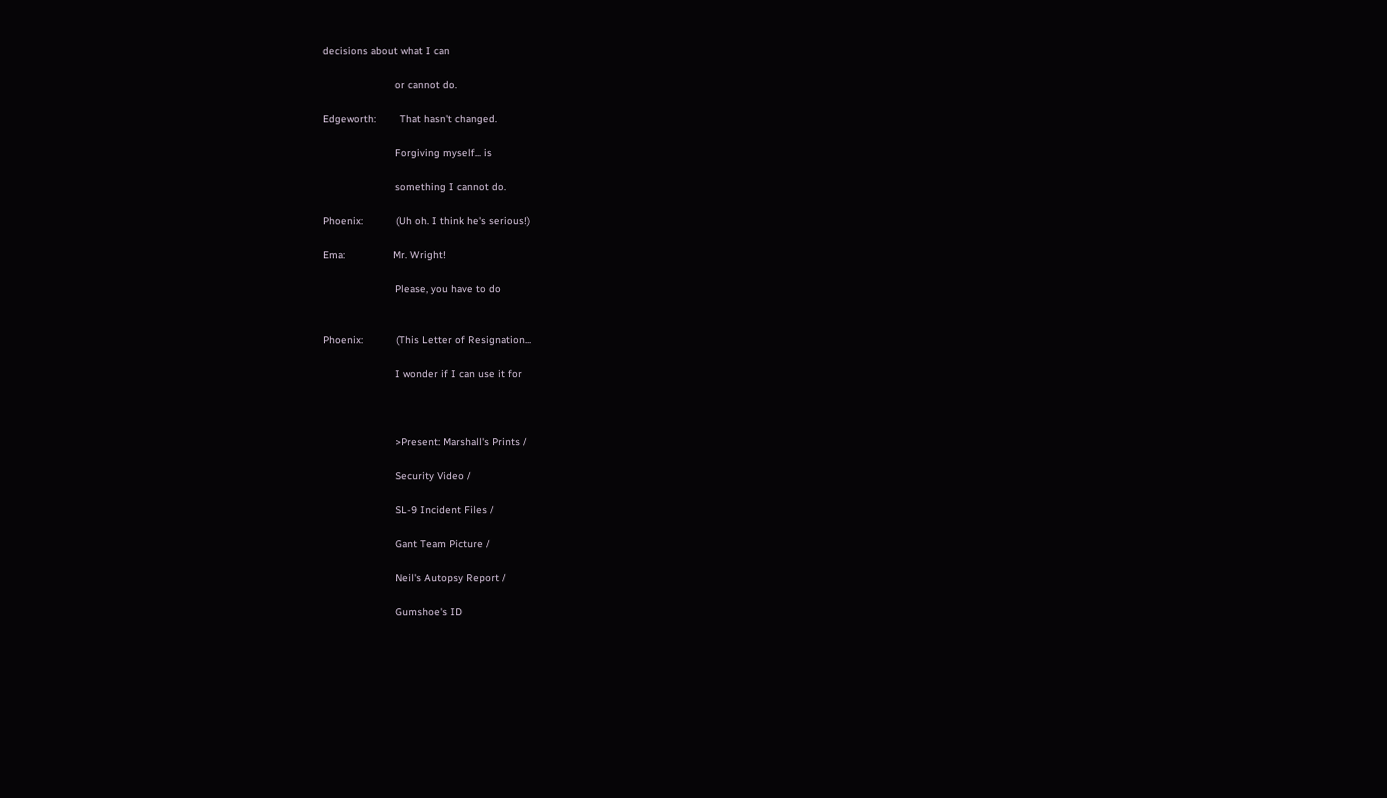decisions about what I can

                        or cannot do.

Edgeworth:        That hasn't changed.

                        Forgiving myself... is

                        something I cannot do.

Phoenix:           (Uh oh. I think he's serious!)

Ema:                Mr. Wright!

                        Please, you have to do


Phoenix:           (This Letter of Resignation...

                        I wonder if I can use it for



                        >Present: Marshall's Prints /

                        Security Video /

                        SL-9 Incident Files /

                        Gant Team Picture /

                        Neil's Autopsy Report /

                        Gumshoe's ID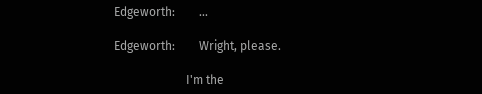Edgeworth:        ...

Edgeworth:        Wright, please.

                        I'm the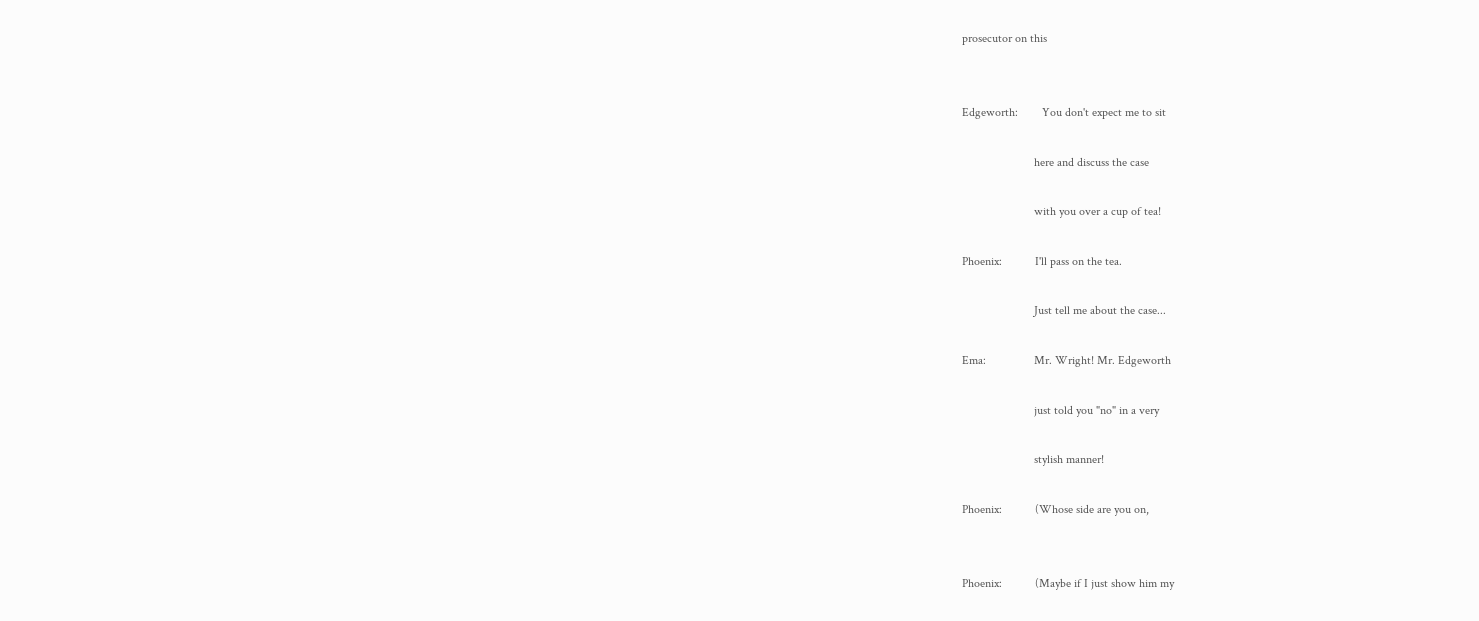prosecutor on this


Edgeworth:        You don't expect me to sit

                        here and discuss the case

                        with you over a cup of tea!

Phoenix:           I'll pass on the tea.

                        Just tell me about the case...

Ema:                Mr. Wright! Mr. Edgeworth

                        just told you "no" in a very

                        stylish manner!

Phoenix:           (Whose side are you on,


Phoenix:           (Maybe if I just show him my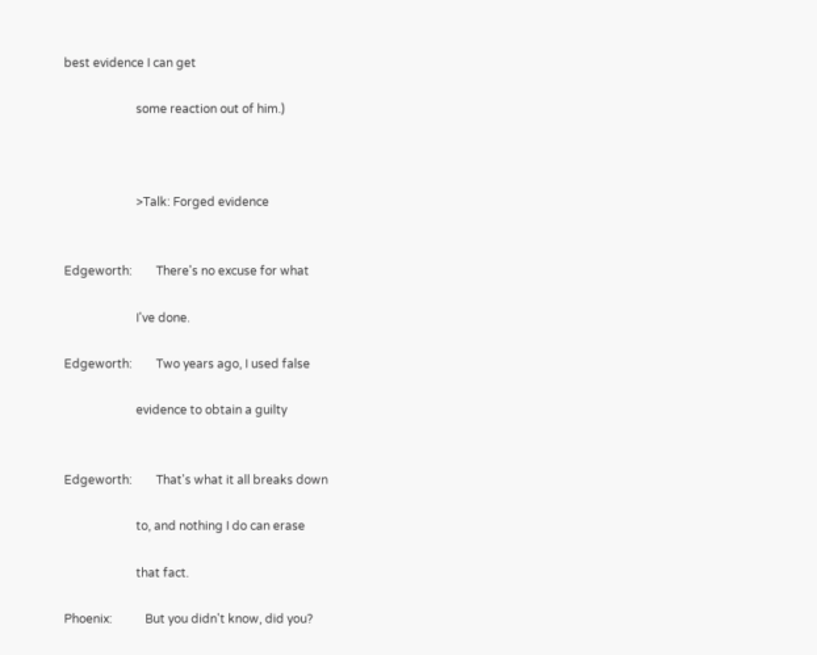best evidence I can get

                        some reaction out of him.)



                        >Talk: Forged evidence


Edgeworth:        There's no excuse for what

                        I've done.

Edgeworth:        Two years ago, I used false

                        evidence to obtain a guilty


Edgeworth:        That's what it all breaks down

                        to, and nothing I do can erase

                        that fact.

Phoenix:           But you didn't know, did you?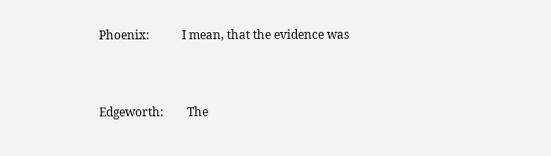Phoenix:           I mean, that the evidence was


Edgeworth:        The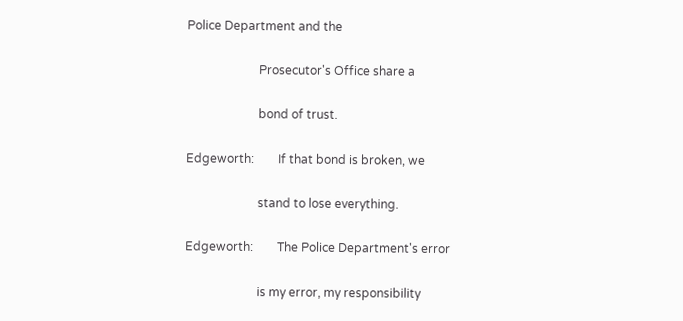Police Department and the

                        Prosecutor's Office share a

                        bond of trust.

Edgeworth:        If that bond is broken, we

                        stand to lose everything.

Edgeworth:        The Police Department's error

                        is my error, my responsibility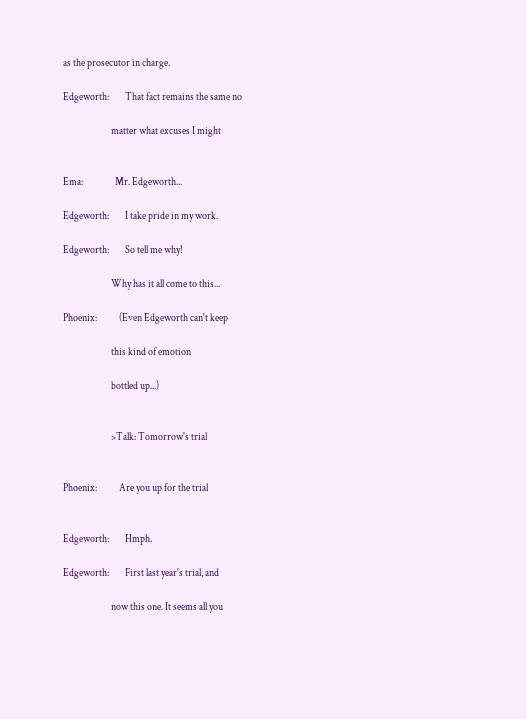as the prosecutor in charge.

Edgeworth:        That fact remains the same no

                        matter what excuses I might


Ema:                Mr. Edgeworth...

Edgeworth:        I take pride in my work.

Edgeworth:        So tell me why!

                        Why has it all come to this...

Phoenix:           (Even Edgeworth can't keep

                        this kind of emotion

                        bottled up...)


                        >Talk: Tomorrow's trial


Phoenix:           Are you up for the trial


Edgeworth:        Hmph.

Edgeworth:        First last year's trial, and

                        now this one. It seems all you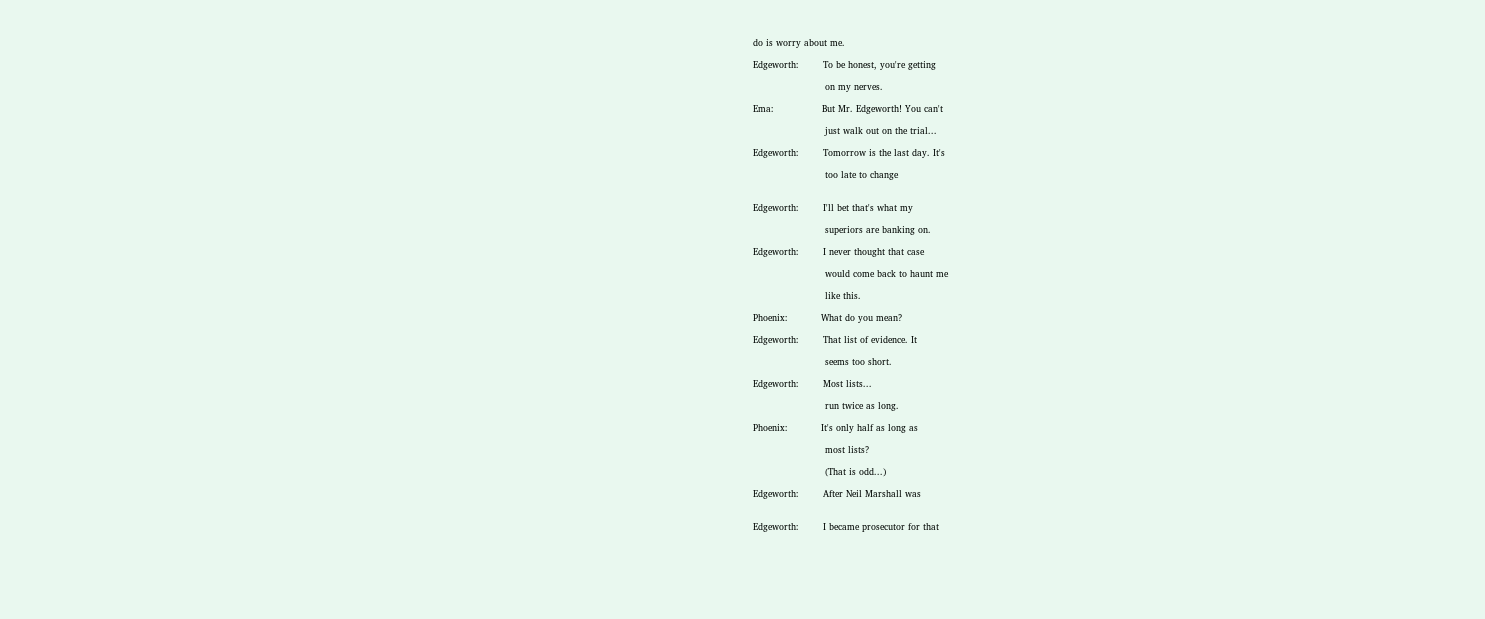do is worry about me.

Edgeworth:        To be honest, you're getting

                        on my nerves.

Ema:                But Mr. Edgeworth! You can't

                        just walk out on the trial...

Edgeworth:        Tomorrow is the last day. It's

                        too late to change


Edgeworth:        I'll bet that's what my

                        superiors are banking on.

Edgeworth:        I never thought that case

                        would come back to haunt me

                        like this.

Phoenix:           What do you mean?

Edgeworth:        That list of evidence. It

                        seems too short.

Edgeworth:        Most lists...

                        run twice as long.

Phoenix:           It's only half as long as

                        most lists?

                        (That is odd...)

Edgeworth:        After Neil Marshall was


Edgeworth:        I became prosecutor for that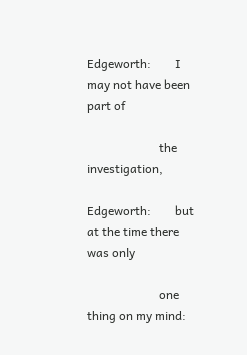Edgeworth:        I may not have been part of

                        the investigation,

Edgeworth:        but at the time there was only

                        one thing on my mind: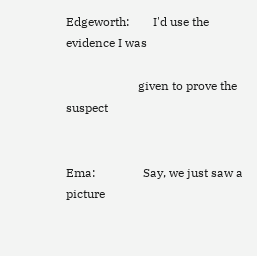Edgeworth:        I'd use the evidence I was

                        given to prove the suspect


Ema:                Say, we just saw a picture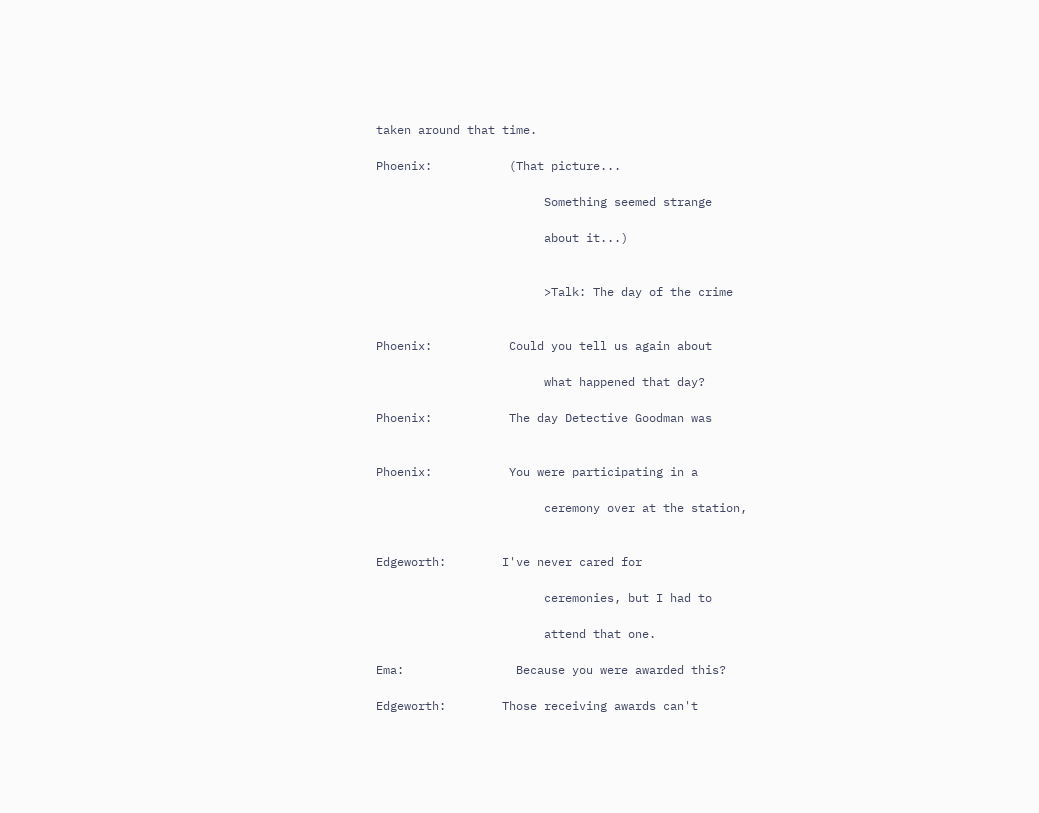taken around that time.

Phoenix:           (That picture...

                        Something seemed strange

                        about it...)


                        >Talk: The day of the crime


Phoenix:           Could you tell us again about

                        what happened that day?

Phoenix:           The day Detective Goodman was


Phoenix:           You were participating in a

                        ceremony over at the station,


Edgeworth:        I've never cared for

                        ceremonies, but I had to

                        attend that one.

Ema:                Because you were awarded this?

Edgeworth:        Those receiving awards can't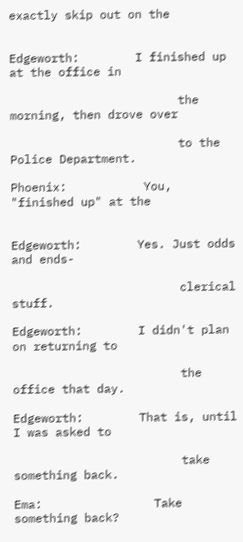exactly skip out on the


Edgeworth:        I finished up at the office in

                        the morning, then drove over

                        to the Police Department.

Phoenix:           You, "finished up" at the


Edgeworth:        Yes. Just odds and ends-

                        clerical stuff.

Edgeworth:        I didn't plan on returning to

                        the office that day.

Edgeworth:        That is, until I was asked to

                        take something back.

Ema:                Take something back?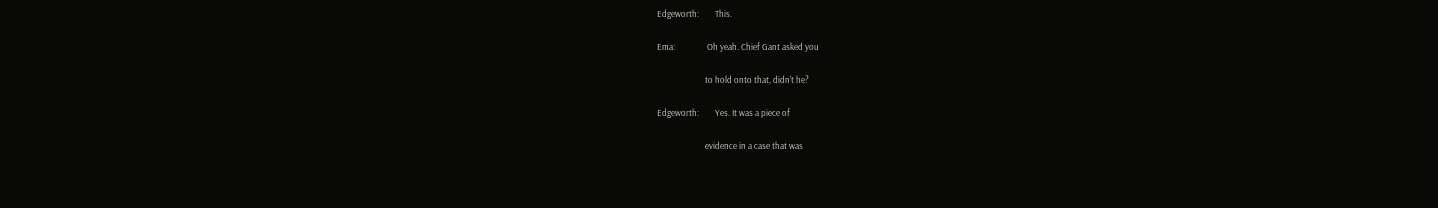Edgeworth:        This.

Ema:                Oh yeah. Chief Gant asked you

                        to hold onto that, didn't he?

Edgeworth:        Yes. It was a piece of

                        evidence in a case that was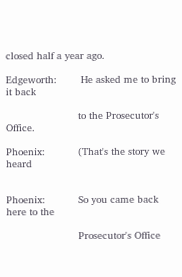closed half a year ago.

Edgeworth:        He asked me to bring it back

                        to the Prosecutor's Office.

Phoenix:           (That's the story we heard


Phoenix:           So you came back here to the

                        Prosecutor's Office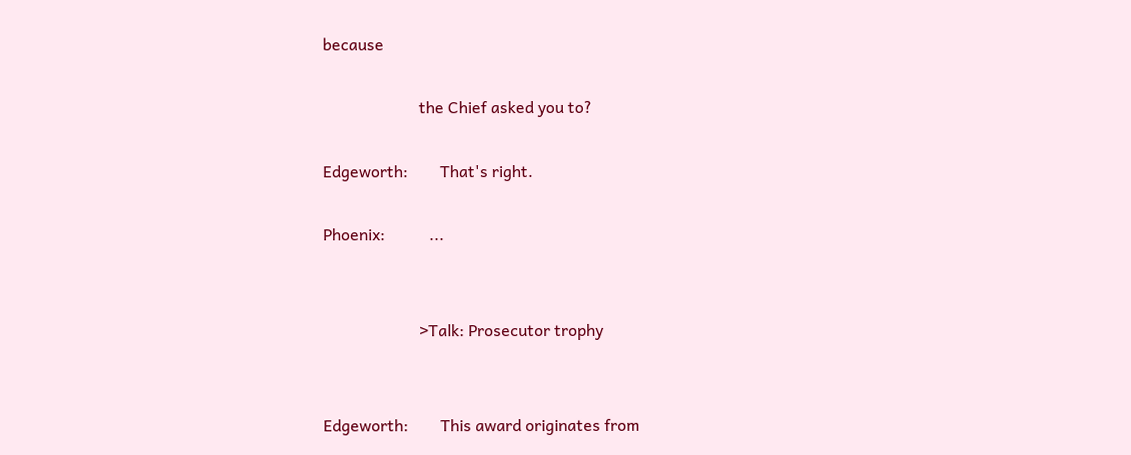because

                        the Chief asked you to?

Edgeworth:        That's right.

Phoenix:           ...


                        >Talk: Prosecutor trophy


Edgeworth:        This award originates from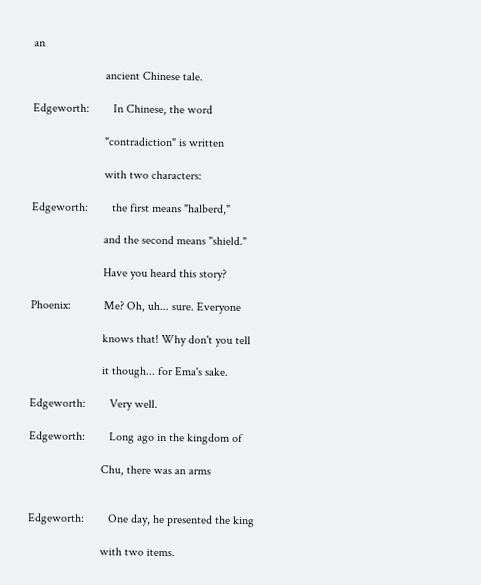an

                        ancient Chinese tale.

Edgeworth:        In Chinese, the word

                        "contradiction" is written

                        with two characters:

Edgeworth:        the first means "halberd,"

                        and the second means "shield."

                        Have you heard this story?

Phoenix:           Me? Oh, uh... sure. Everyone

                        knows that! Why don't you tell

                        it though... for Ema's sake.

Edgeworth:        Very well.

Edgeworth:        Long ago in the kingdom of

                        Chu, there was an arms


Edgeworth:        One day, he presented the king

                        with two items.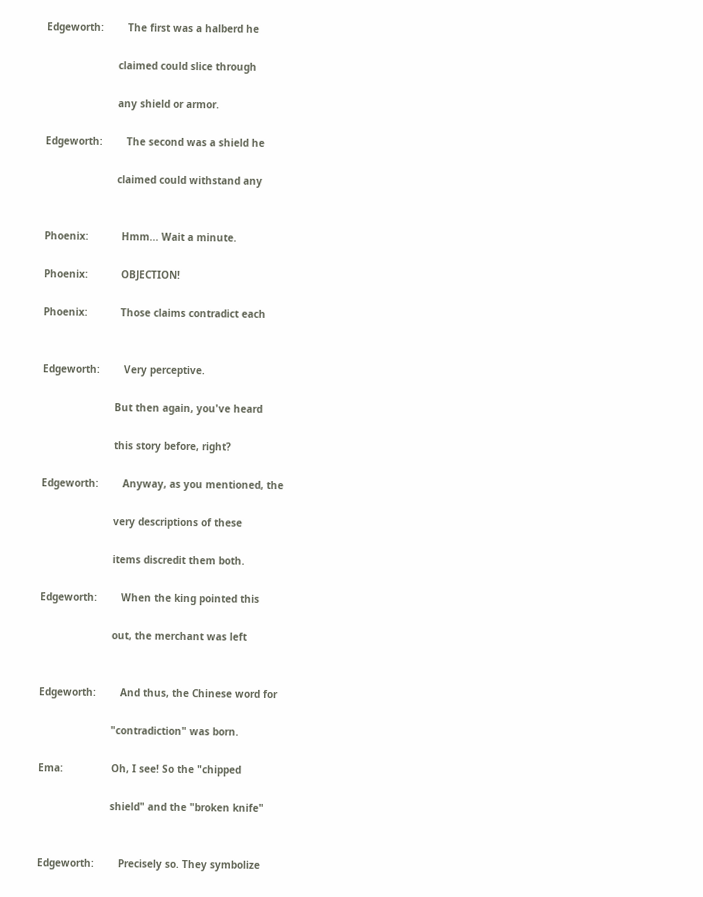Edgeworth:        The first was a halberd he

                        claimed could slice through

                        any shield or armor.

Edgeworth:        The second was a shield he

                        claimed could withstand any


Phoenix:           Hmm... Wait a minute.

Phoenix:           OBJECTION!

Phoenix:           Those claims contradict each


Edgeworth:        Very perceptive.

                        But then again, you've heard

                        this story before, right?

Edgeworth:        Anyway, as you mentioned, the

                        very descriptions of these

                        items discredit them both.

Edgeworth:        When the king pointed this

                        out, the merchant was left


Edgeworth:        And thus, the Chinese word for

                        "contradiction" was born.

Ema:                Oh, I see! So the "chipped

                        shield" and the "broken knife"


Edgeworth:        Precisely so. They symbolize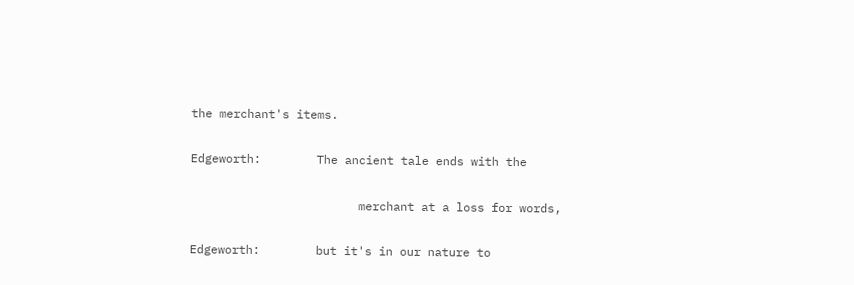the merchant's items.

Edgeworth:        The ancient tale ends with the

                        merchant at a loss for words,

Edgeworth:        but it's in our nature to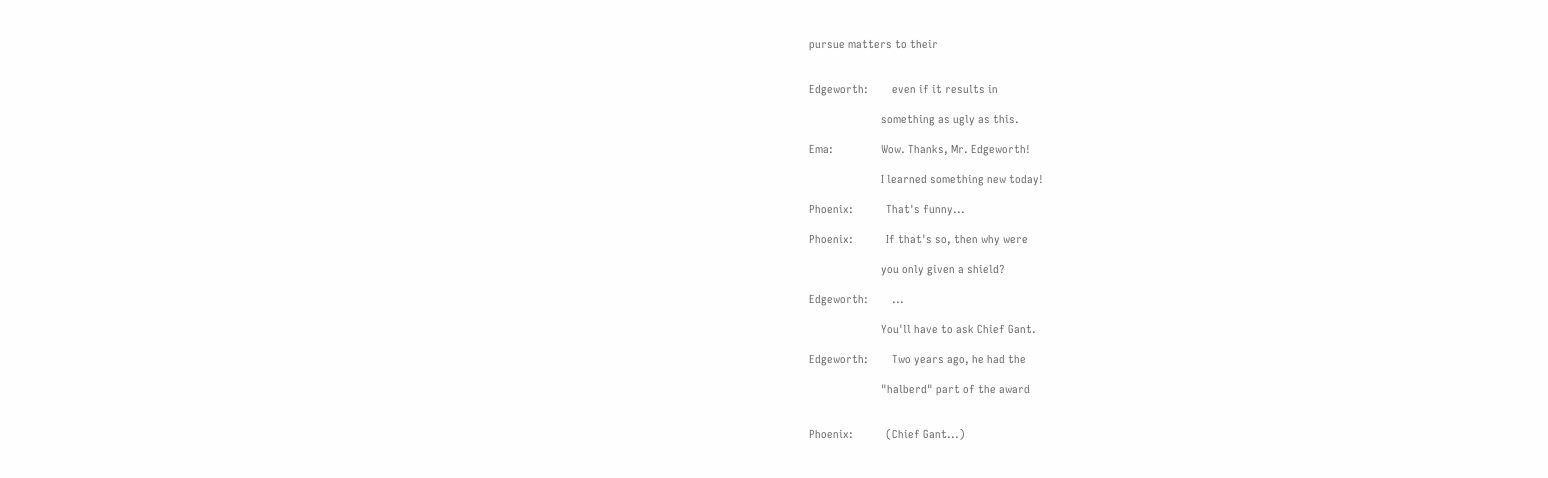pursue matters to their


Edgeworth:        even if it results in

                        something as ugly as this.

Ema:                Wow. Thanks, Mr. Edgeworth!

                        I learned something new today!

Phoenix:           That's funny...

Phoenix:           If that's so, then why were

                        you only given a shield?

Edgeworth:        ...

                        You'll have to ask Chief Gant.

Edgeworth:        Two years ago, he had the

                        "halberd" part of the award


Phoenix:           (Chief Gant...)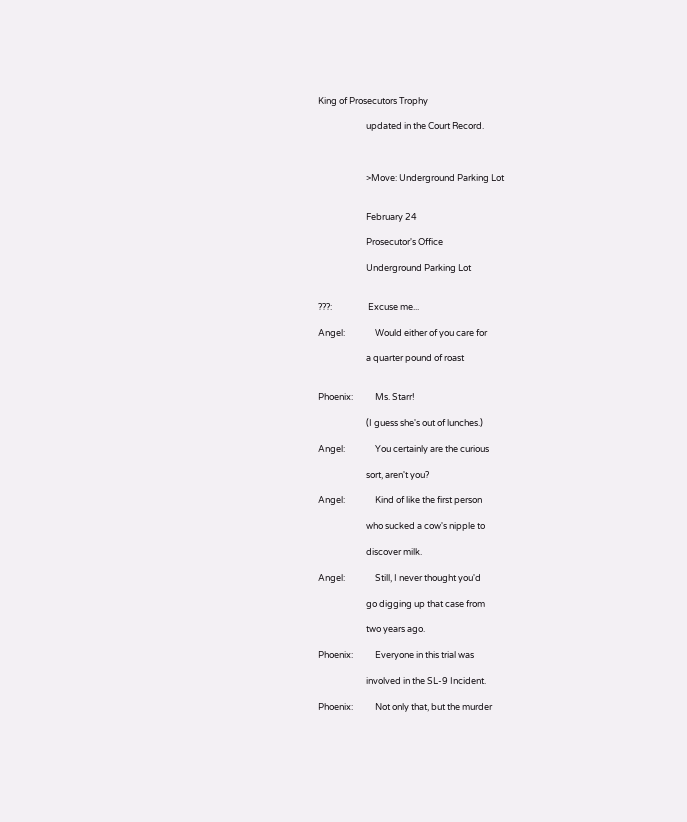King of Prosecutors Trophy

                        updated in the Court Record.



                        >Move: Underground Parking Lot


                        February 24

                        Prosecutor's Office

                        Underground Parking Lot


???:                  Excuse me...

Angel:               Would either of you care for

                        a quarter pound of roast


Phoenix:           Ms. Starr!

                        (I guess she's out of lunches.)

Angel:               You certainly are the curious

                        sort, aren't you?

Angel:               Kind of like the first person

                        who sucked a cow's nipple to

                        discover milk.

Angel:               Still, I never thought you'd

                        go digging up that case from

                        two years ago.

Phoenix:           Everyone in this trial was

                        involved in the SL-9 Incident.

Phoenix:           Not only that, but the murder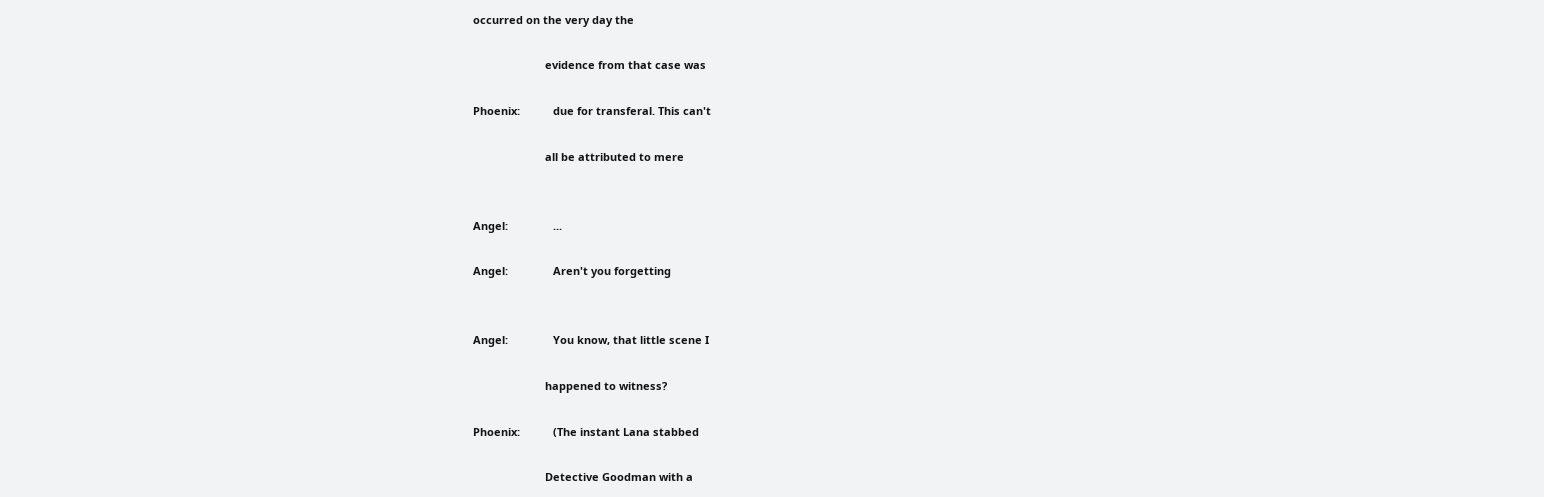occurred on the very day the

                        evidence from that case was

Phoenix:           due for transferal. This can't

                        all be attributed to mere


Angel:               ...

Angel:               Aren't you forgetting


Angel:               You know, that little scene I

                        happened to witness?

Phoenix:           (The instant Lana stabbed

                        Detective Goodman with a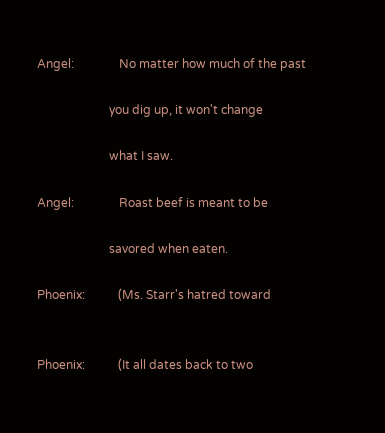Angel:               No matter how much of the past

                        you dig up, it won't change

                        what I saw.

Angel:               Roast beef is meant to be

                        savored when eaten.

Phoenix:           (Ms. Starr's hatred toward


Phoenix:           (It all dates back to two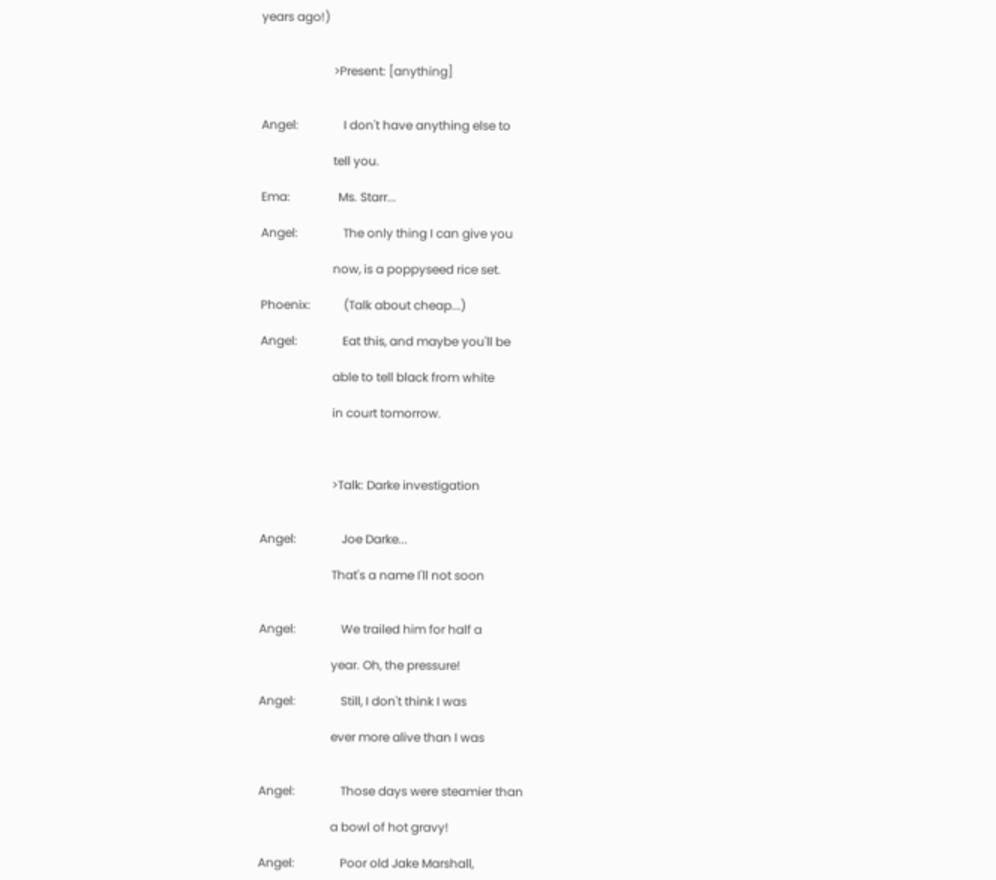years ago!)


                        >Present: [anything]


Angel:               I don't have anything else to

                        tell you.

Ema:                Ms. Starr...

Angel:               The only thing I can give you

                        now, is a poppyseed rice set.

Phoenix:           (Talk about cheap...)

Angel:               Eat this, and maybe you'll be

                        able to tell black from white

                        in court tomorrow.



                        >Talk: Darke investigation


Angel:               Joe Darke...

                        That's a name I'll not soon


Angel:               We trailed him for half a

                        year. Oh, the pressure!

Angel:               Still, I don't think I was

                        ever more alive than I was


Angel:               Those days were steamier than

                        a bowl of hot gravy!

Angel:               Poor old Jake Marshall,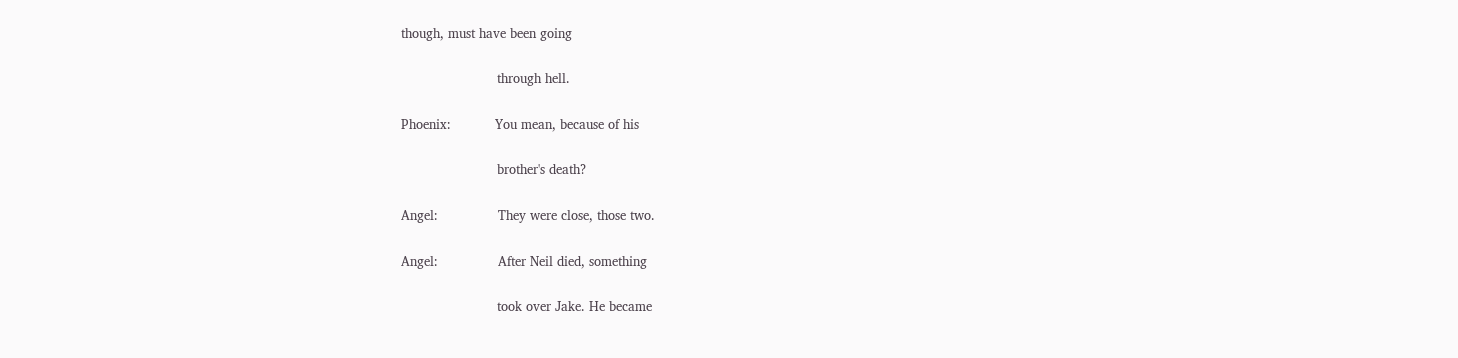though, must have been going

                        through hell.

Phoenix:           You mean, because of his

                        brother's death?

Angel:               They were close, those two.

Angel:               After Neil died, something

                        took over Jake. He became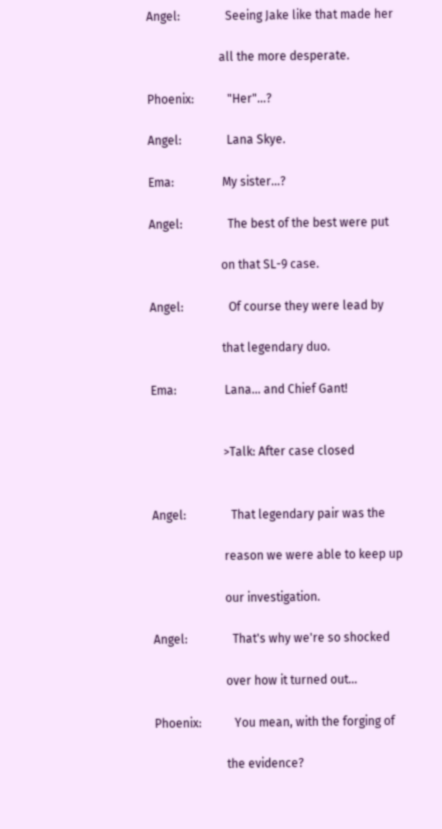Angel:               Seeing Jake like that made her

                        all the more desperate.

Phoenix:           "Her"...?

Angel:               Lana Skye.

Ema:                My sister...?

Angel:               The best of the best were put

                        on that SL-9 case.

Angel:               Of course they were lead by

                        that legendary duo.

Ema:                Lana... and Chief Gant!


                        >Talk: After case closed


Angel:               That legendary pair was the

                        reason we were able to keep up

                        our investigation.

Angel:               That's why we're so shocked

                        over how it turned out...

Phoenix:           You mean, with the forging of

                        the evidence?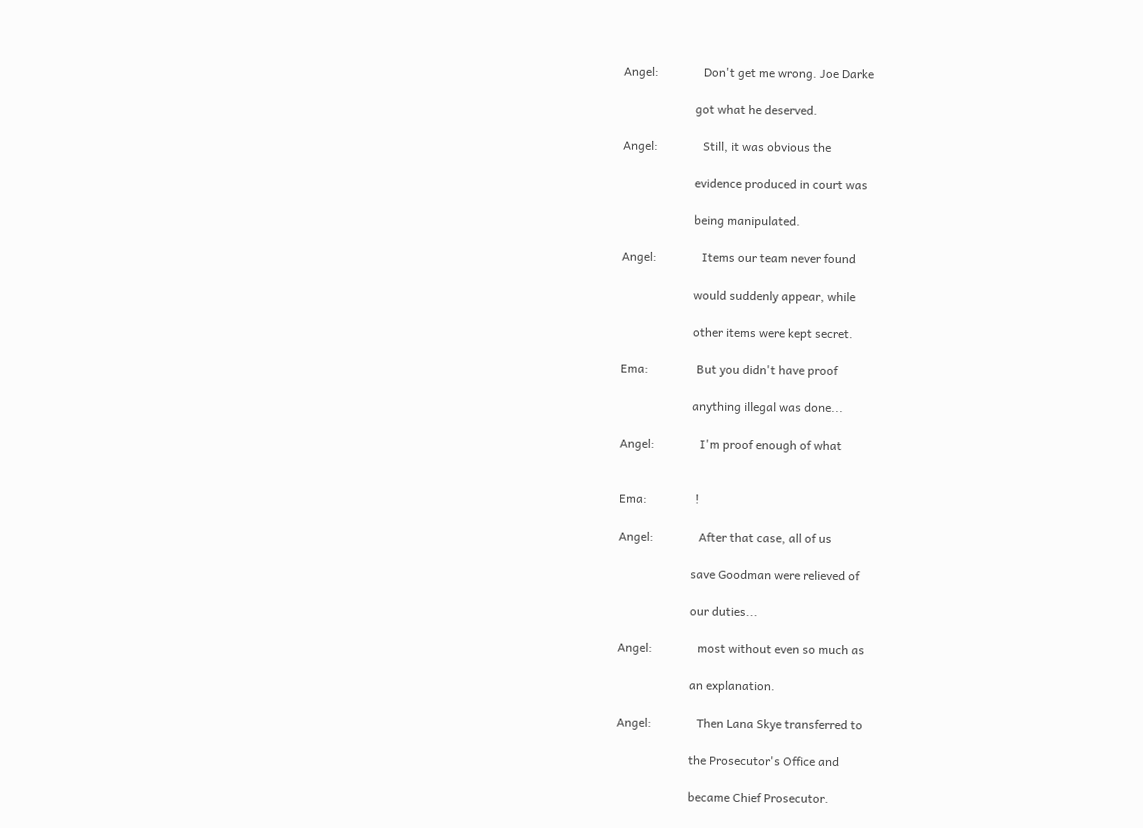Angel:               Don't get me wrong. Joe Darke

                        got what he deserved.

Angel:               Still, it was obvious the

                        evidence produced in court was

                        being manipulated.

Angel:               Items our team never found

                        would suddenly appear, while

                        other items were kept secret.

Ema:                But you didn't have proof

                        anything illegal was done...

Angel:               I'm proof enough of what


Ema:                !

Angel:               After that case, all of us

                        save Goodman were relieved of

                        our duties...

Angel:               most without even so much as

                        an explanation.

Angel:               Then Lana Skye transferred to

                        the Prosecutor's Office and

                        became Chief Prosecutor.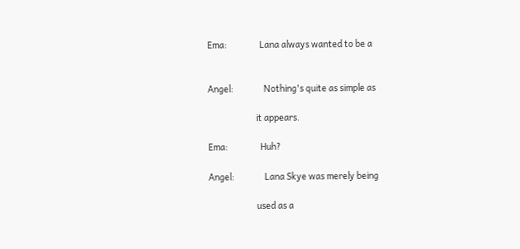Ema:                Lana always wanted to be a


Angel:               Nothing's quite as simple as

                        it appears.

Ema:                Huh?

Angel:               Lana Skye was merely being

                        used as a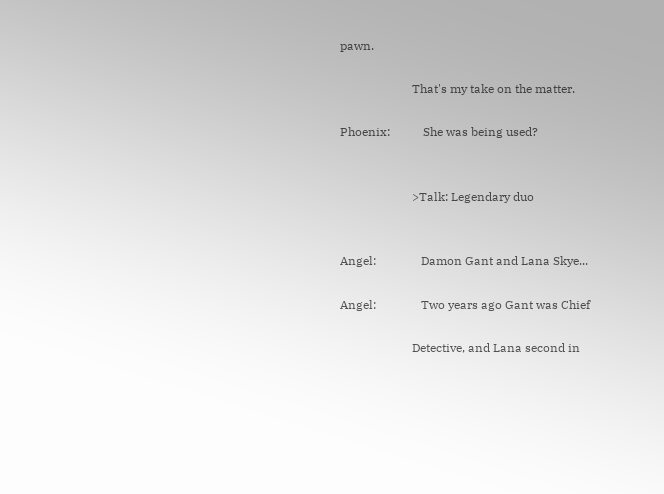pawn.

                        That's my take on the matter.

Phoenix:           She was being used?


                        >Talk: Legendary duo


Angel:               Damon Gant and Lana Skye...

Angel:               Two years ago Gant was Chief

                        Detective, and Lana second in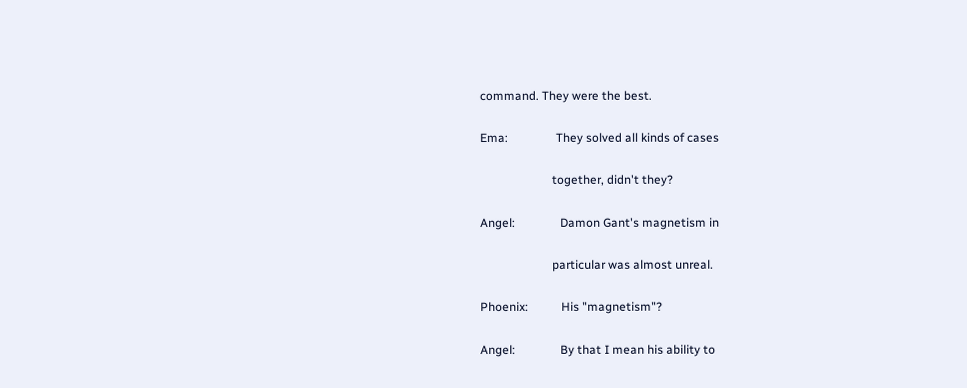command. They were the best.

Ema:                They solved all kinds of cases

                        together, didn't they?

Angel:               Damon Gant's magnetism in

                        particular was almost unreal.

Phoenix:           His "magnetism"?

Angel:               By that I mean his ability to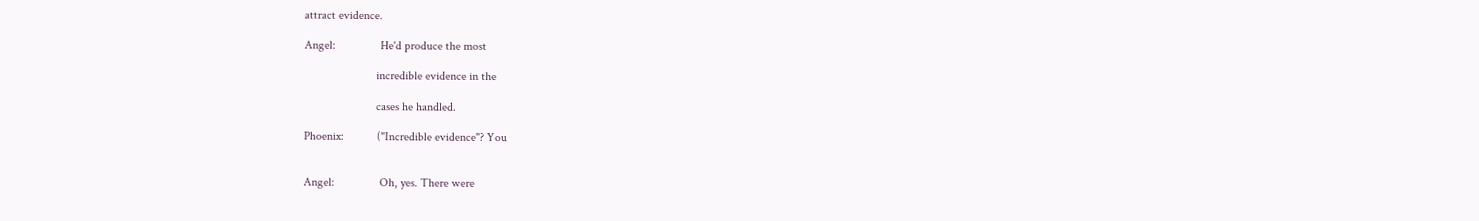attract evidence.

Angel:               He'd produce the most

                        incredible evidence in the

                        cases he handled.

Phoenix:           ("Incredible evidence"? You


Angel:               Oh, yes. There were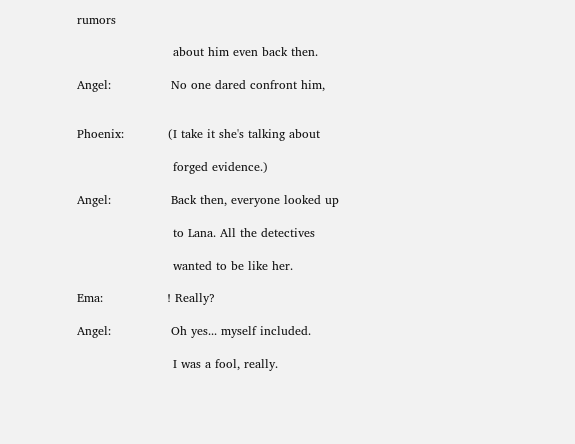rumors

                        about him even back then.

Angel:               No one dared confront him,


Phoenix:           (I take it she's talking about

                        forged evidence.)

Angel:               Back then, everyone looked up

                        to Lana. All the detectives

                        wanted to be like her.

Ema:                ! Really?

Angel:               Oh yes... myself included.

                        I was a fool, really.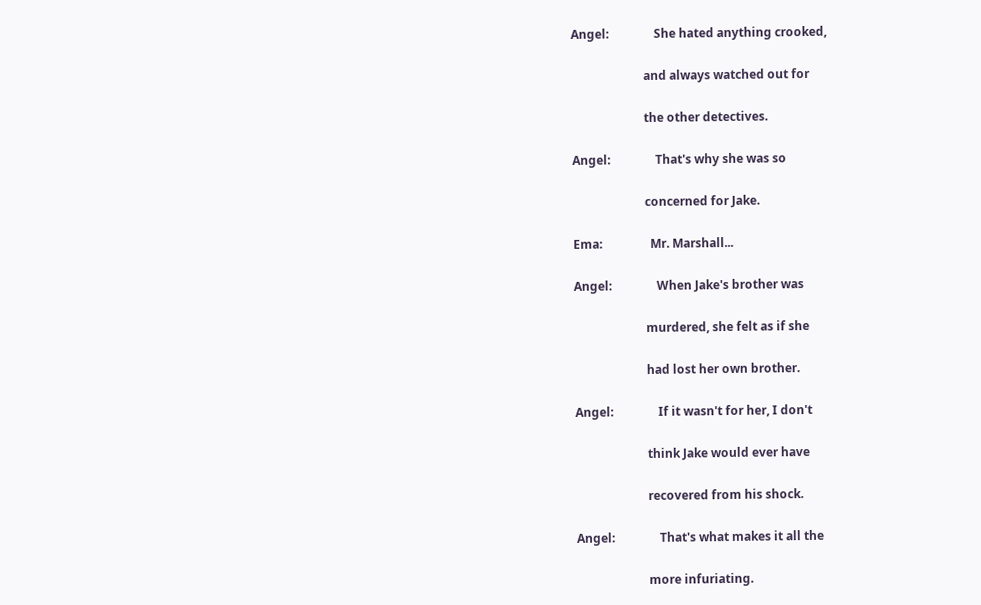Angel:               She hated anything crooked,

                        and always watched out for

                        the other detectives.

Angel:               That's why she was so

                        concerned for Jake.

Ema:                Mr. Marshall...

Angel:               When Jake's brother was

                        murdered, she felt as if she

                        had lost her own brother.

Angel:               If it wasn't for her, I don't

                        think Jake would ever have

                        recovered from his shock.

Angel:               That's what makes it all the

                        more infuriating.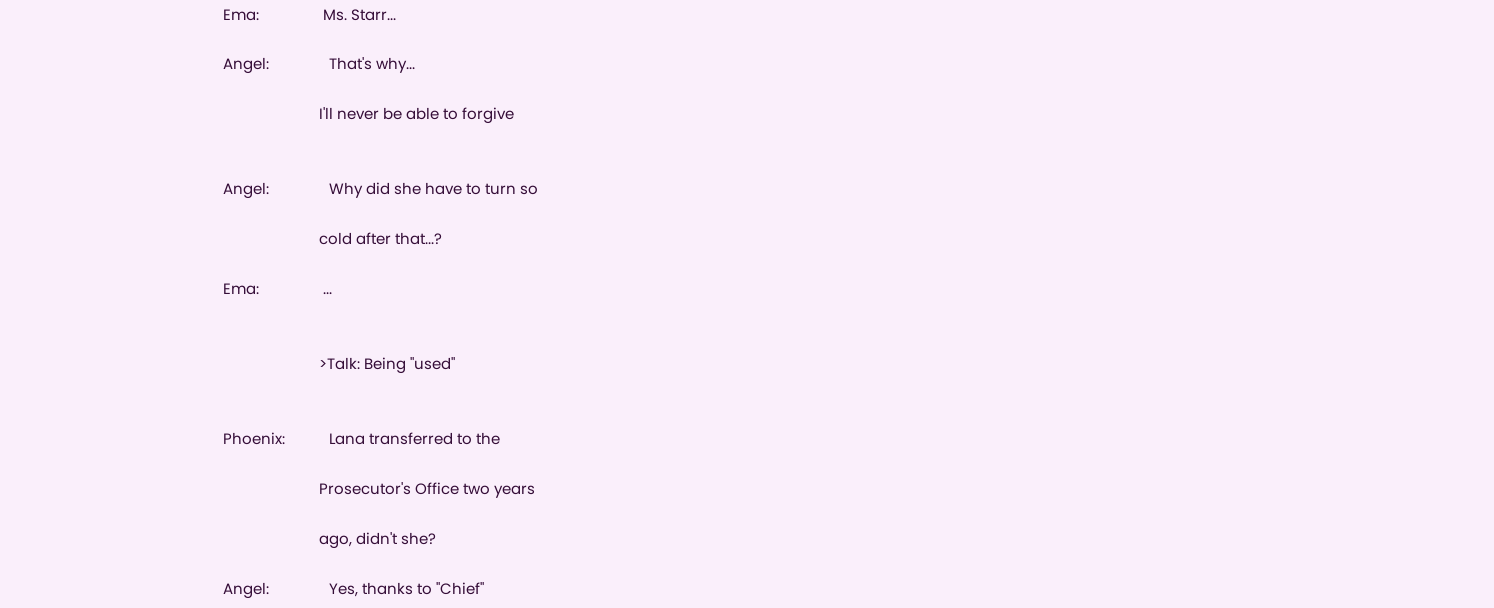Ema:                Ms. Starr...

Angel:               That's why...

                        I'll never be able to forgive


Angel:               Why did she have to turn so

                        cold after that...?

Ema:                ...


                        >Talk: Being "used"


Phoenix:           Lana transferred to the

                        Prosecutor's Office two years

                        ago, didn't she?

Angel:               Yes, thanks to "Chief"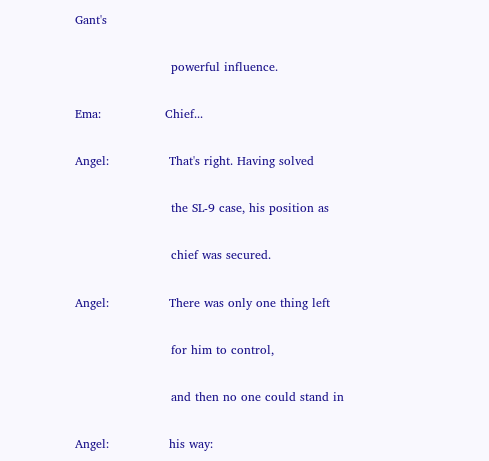Gant's

                        powerful influence.

Ema:                Chief...

Angel:               That's right. Having solved

                        the SL-9 case, his position as

                        chief was secured.

Angel:               There was only one thing left

                        for him to control,

                        and then no one could stand in

Angel:               his way: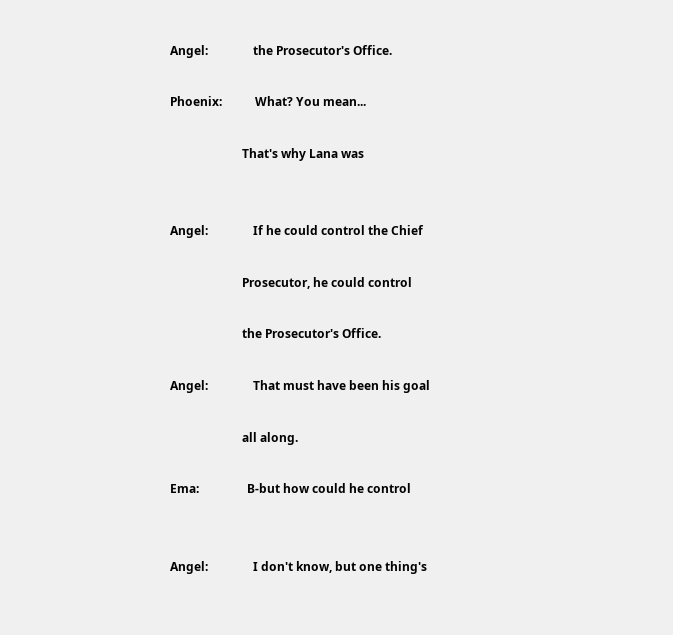Angel:               the Prosecutor's Office.

Phoenix:           What? You mean...

                        That's why Lana was


Angel:               If he could control the Chief

                        Prosecutor, he could control

                        the Prosecutor's Office.

Angel:               That must have been his goal

                        all along.

Ema:                B-but how could he control


Angel:               I don't know, but one thing's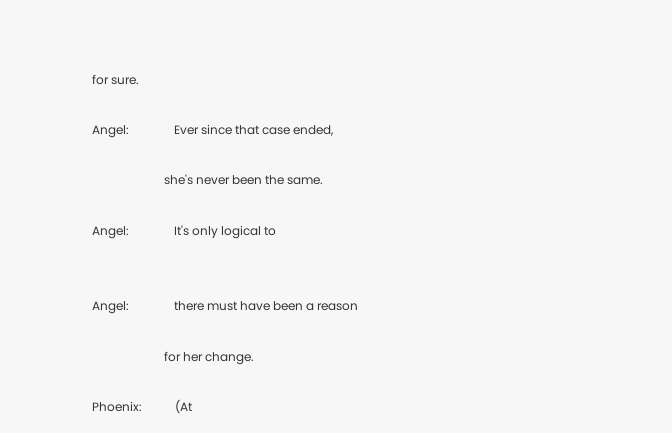for sure.

Angel:               Ever since that case ended,

                        she's never been the same.

Angel:               It's only logical to


Angel:               there must have been a reason

                        for her change.

Phoenix:           (At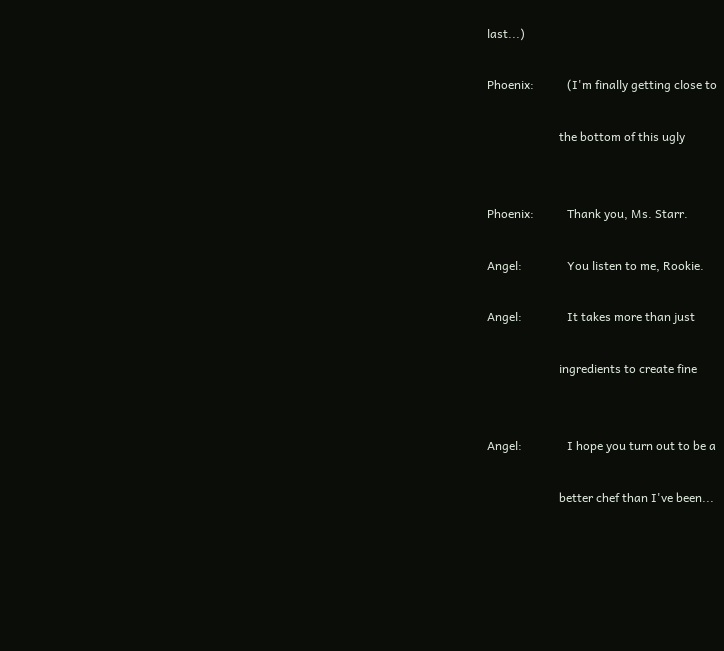last...)

Phoenix:           (I'm finally getting close to

                        the bottom of this ugly


Phoenix:           Thank you, Ms. Starr.

Angel:               You listen to me, Rookie.

Angel:               It takes more than just

                        ingredients to create fine


Angel:               I hope you turn out to be a

                        better chef than I've been...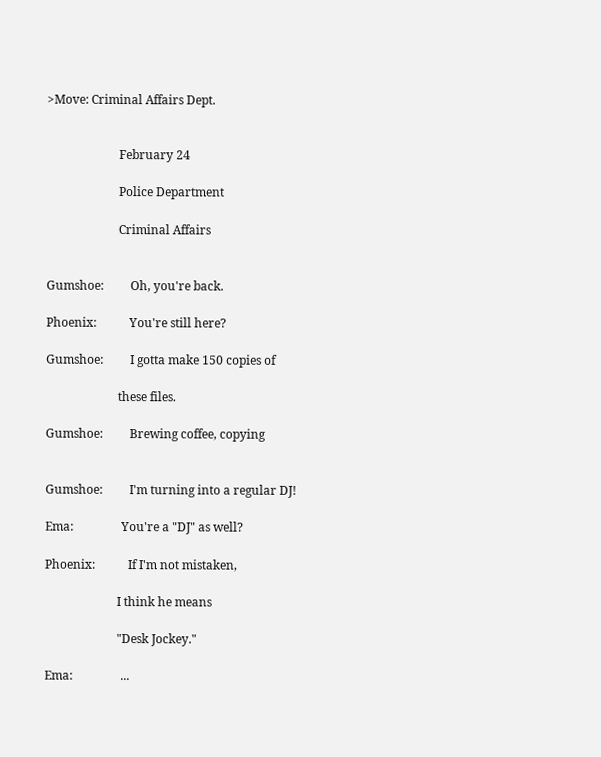>Move: Criminal Affairs Dept.


                        February 24

                        Police Department

                        Criminal Affairs


Gumshoe:         Oh, you're back.

Phoenix:           You're still here?

Gumshoe:         I gotta make 150 copies of

                        these files.

Gumshoe:         Brewing coffee, copying


Gumshoe:         I'm turning into a regular DJ!

Ema:                You're a "DJ" as well?

Phoenix:           If I'm not mistaken,

                        I think he means

                        "Desk Jockey."

Ema:                ...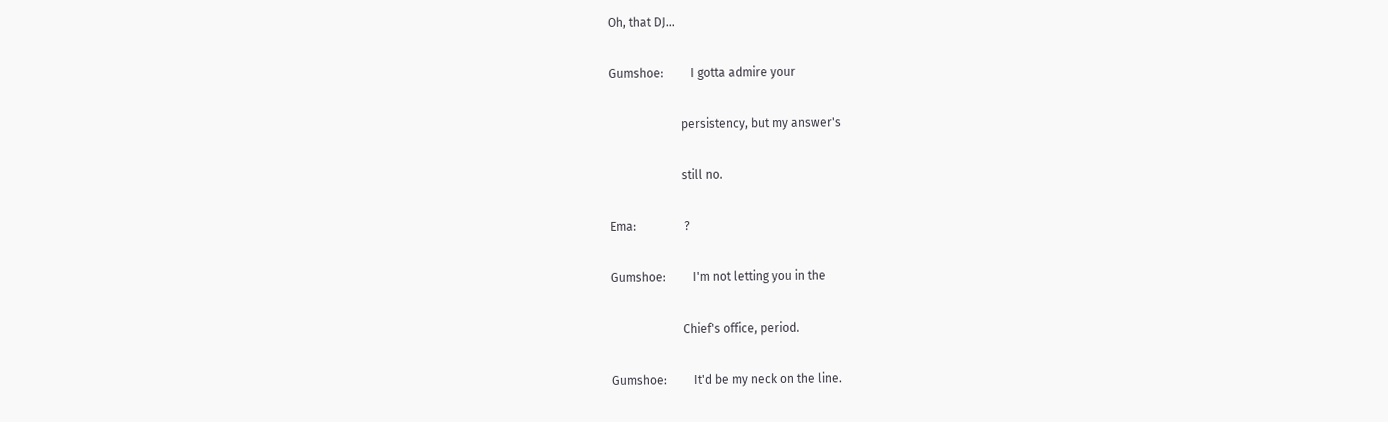Oh, that DJ...

Gumshoe:         I gotta admire your

                        persistency, but my answer's

                        still no.

Ema:                ?

Gumshoe:         I'm not letting you in the

                        Chief's office, period.

Gumshoe:         It'd be my neck on the line.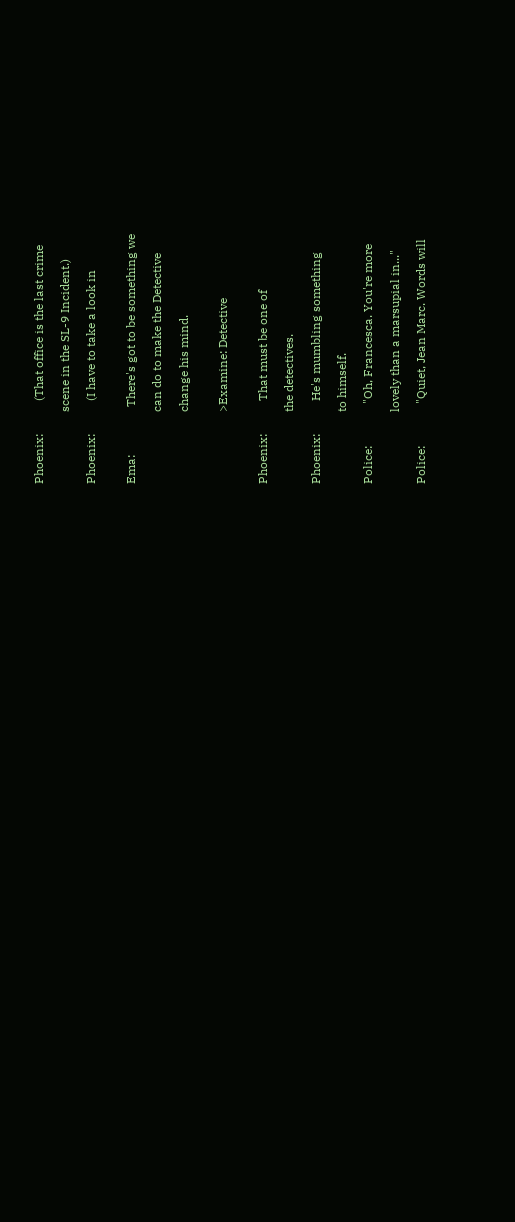Phoenix:           (That office is the last crime

                        scene in the SL-9 Incident.)

Phoenix:           (I have to take a look in


Ema:                There's got to be something we

                        can do to make the Detective

                        change his mind.


                        >Examine: Detective


Phoenix:           That must be one of

                        the detectives.

Phoenix:           He's mumbling something

                        to himself.

Police:              "Oh, Francesca. You're more

                        lovely than a marsupial in..."

Police:              "Quiet, Jean Marc. Words will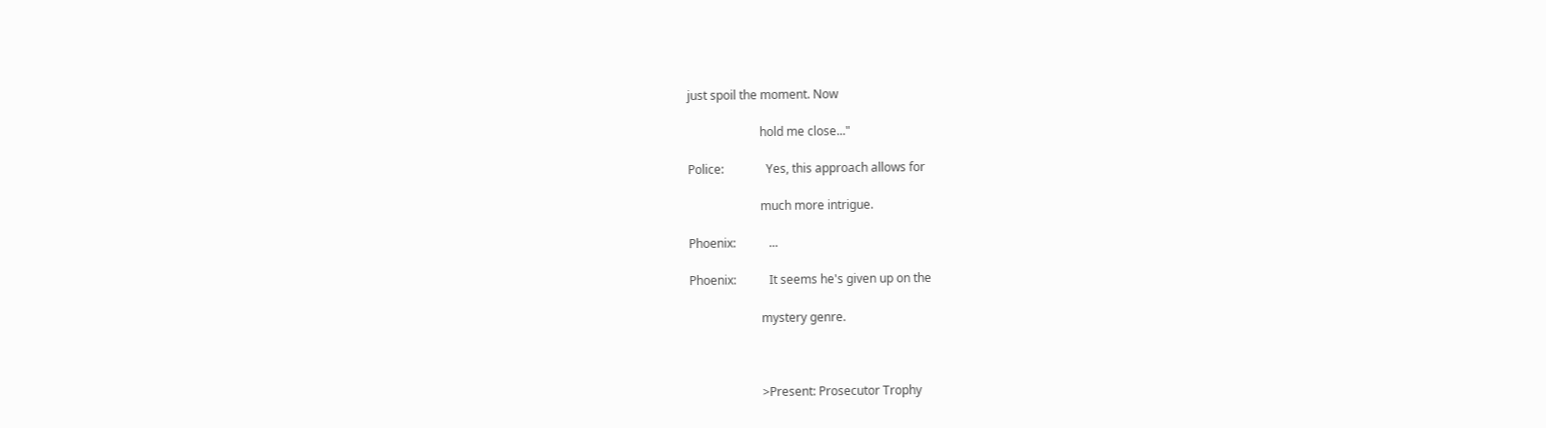just spoil the moment. Now

                        hold me close..."

Police:              Yes, this approach allows for

                        much more intrigue.

Phoenix:           ...

Phoenix:           It seems he's given up on the

                        mystery genre.



                        >Present: Prosecutor Trophy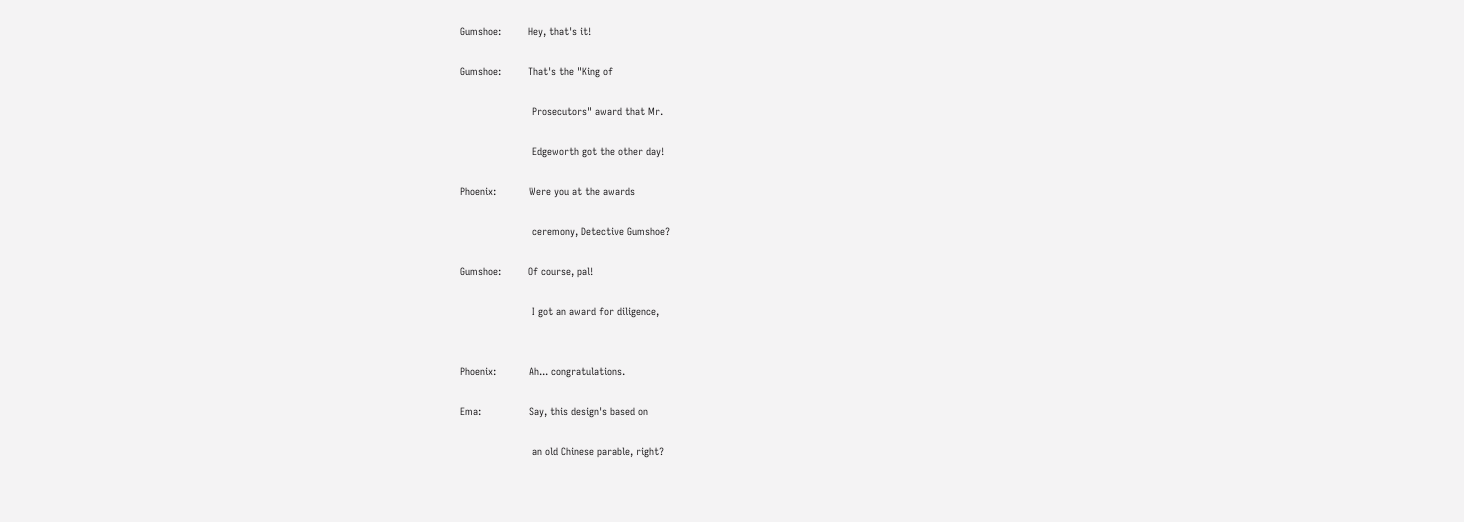Gumshoe:         Hey, that's it!

Gumshoe:         That's the "King of

                        Prosecutors" award that Mr.

                        Edgeworth got the other day!

Phoenix:           Were you at the awards

                        ceremony, Detective Gumshoe?

Gumshoe:         Of course, pal!

                        I got an award for diligence,


Phoenix:           Ah... congratulations.

Ema:                Say, this design's based on

                        an old Chinese parable, right?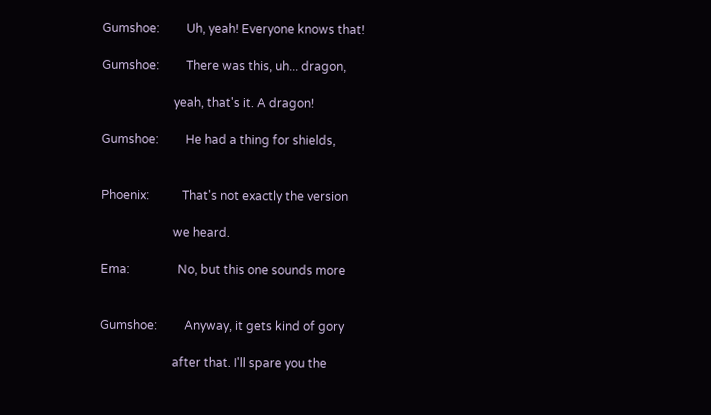Gumshoe:         Uh, yeah! Everyone knows that!

Gumshoe:         There was this, uh... dragon,

                        yeah, that's it. A dragon!

Gumshoe:         He had a thing for shields,


Phoenix:           That's not exactly the version

                        we heard.

Ema:                No, but this one sounds more


Gumshoe:         Anyway, it gets kind of gory

                        after that. I'll spare you the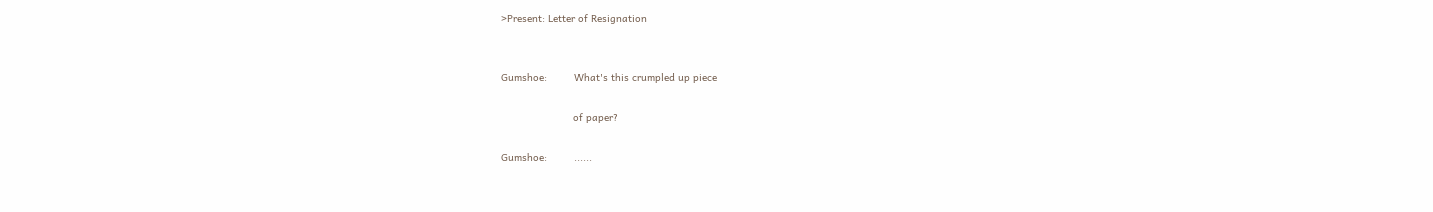>Present: Letter of Resignation


Gumshoe:         What's this crumpled up piece

                        of paper?

Gumshoe:         ......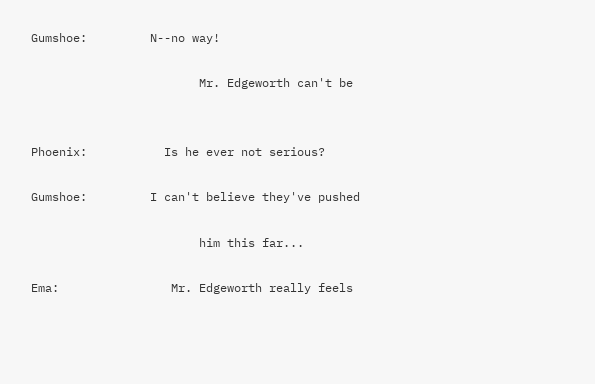Gumshoe:         N--no way!

                        Mr. Edgeworth can't be


Phoenix:           Is he ever not serious?

Gumshoe:         I can't believe they've pushed

                        him this far...

Ema:                Mr. Edgeworth really feels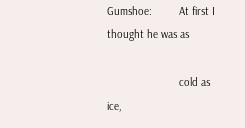Gumshoe:         At first I thought he was as

                        cold as ice,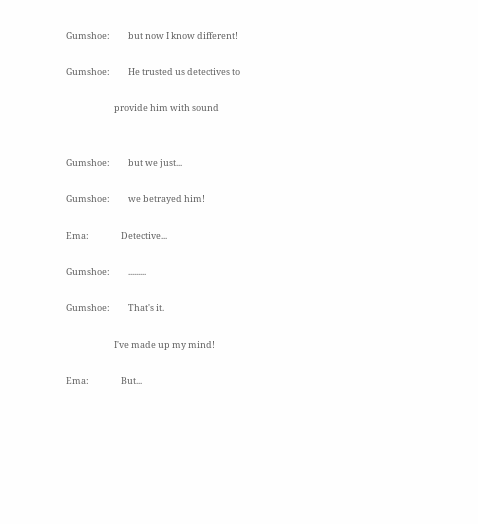Gumshoe:         but now I know different!

Gumshoe:         He trusted us detectives to

                        provide him with sound


Gumshoe:         but we just...

Gumshoe:         we betrayed him!

Ema:                Detective...

Gumshoe:         .........

Gumshoe:         That's it.

                        I've made up my mind!

Ema:                But...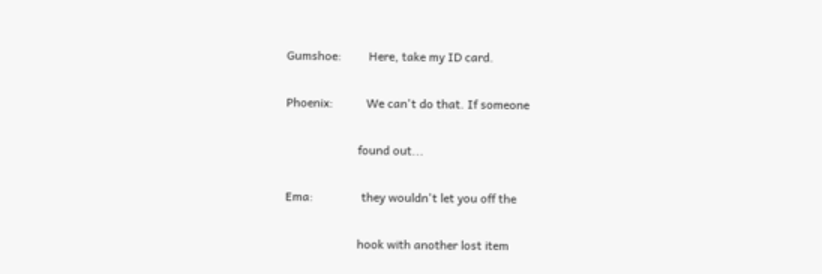Gumshoe:         Here, take my ID card.

Phoenix:           We can't do that. If someone

                        found out...

Ema:                they wouldn't let you off the

                        hook with another lost item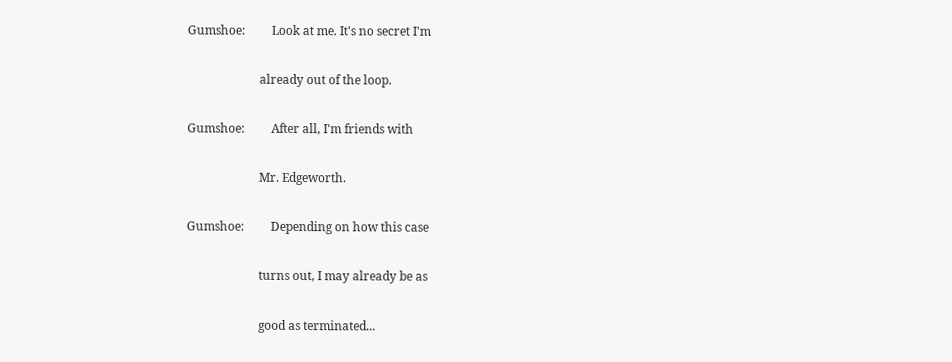Gumshoe:         Look at me. It's no secret I'm

                        already out of the loop.

Gumshoe:         After all, I'm friends with

                        Mr. Edgeworth.

Gumshoe:         Depending on how this case

                        turns out, I may already be as

                        good as terminated...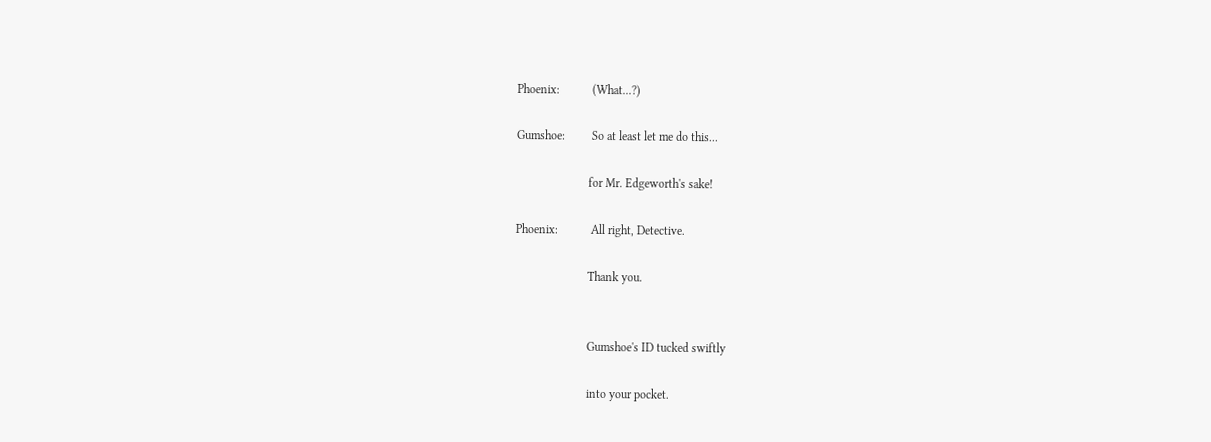Phoenix:           (What...?)

Gumshoe:         So at least let me do this...

                        for Mr. Edgeworth's sake!

Phoenix:           All right, Detective.

                        Thank you.


                        Gumshoe's ID tucked swiftly

                        into your pocket.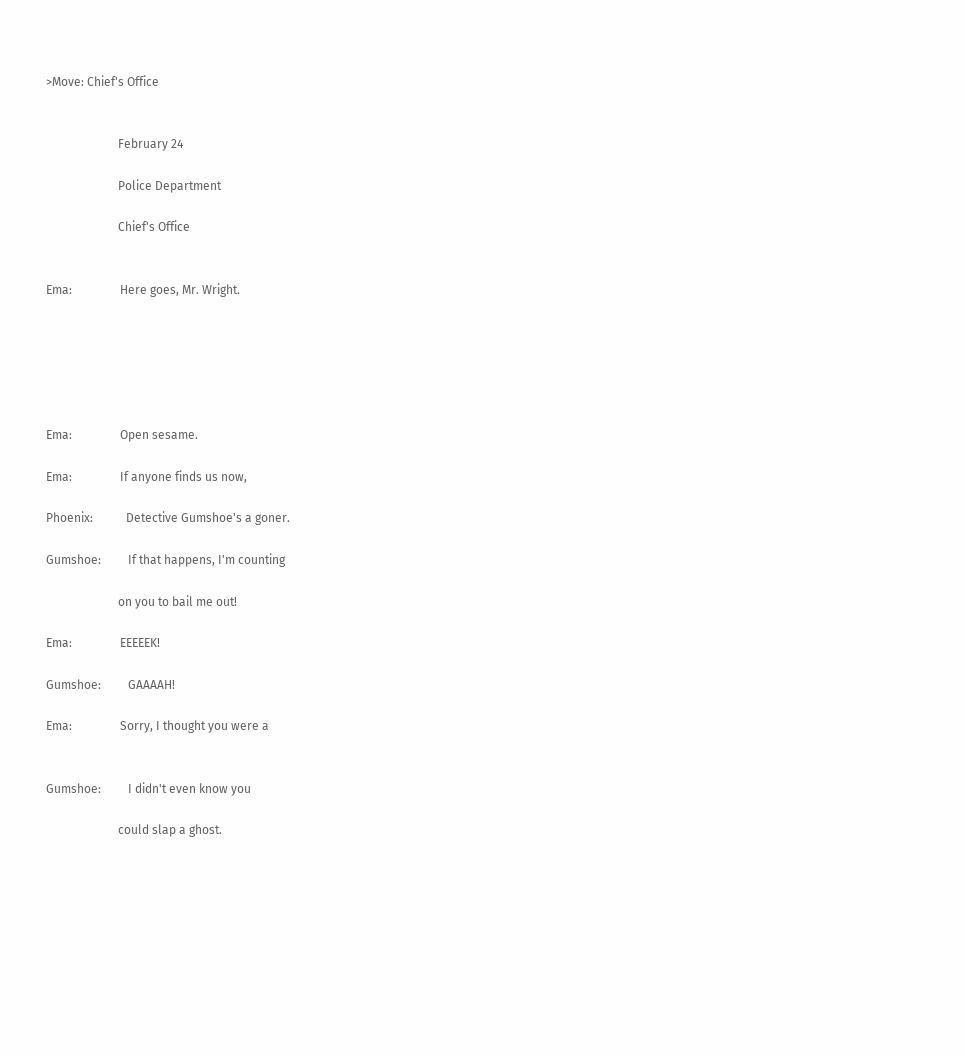>Move: Chief's Office


                        February 24

                        Police Department

                        Chief's Office


Ema:                Here goes, Mr. Wright.






Ema:                Open sesame.

Ema:                If anyone finds us now,

Phoenix:           Detective Gumshoe's a goner.

Gumshoe:         If that happens, I'm counting

                        on you to bail me out!

Ema:                EEEEEK!

Gumshoe:         GAAAAH!

Ema:                Sorry, I thought you were a


Gumshoe:         I didn't even know you

                        could slap a ghost.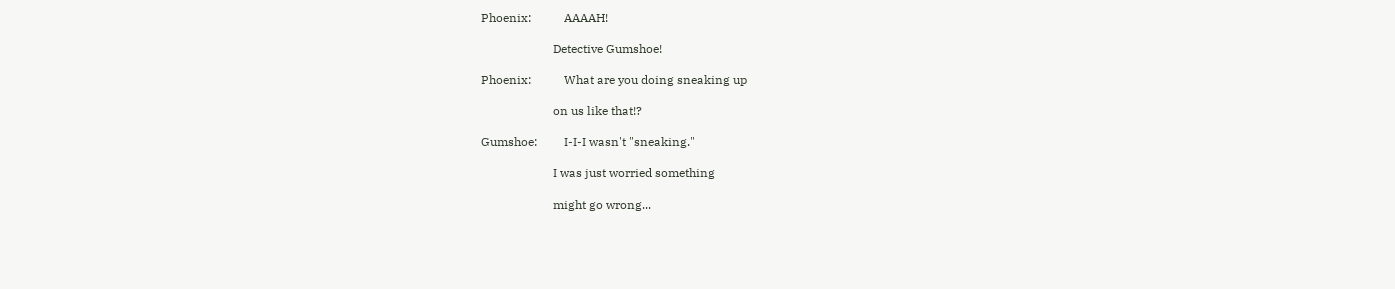Phoenix:           AAAAH!

                        Detective Gumshoe!

Phoenix:           What are you doing sneaking up

                        on us like that!?

Gumshoe:         I-I-I wasn't "sneaking."

                        I was just worried something

                        might go wrong...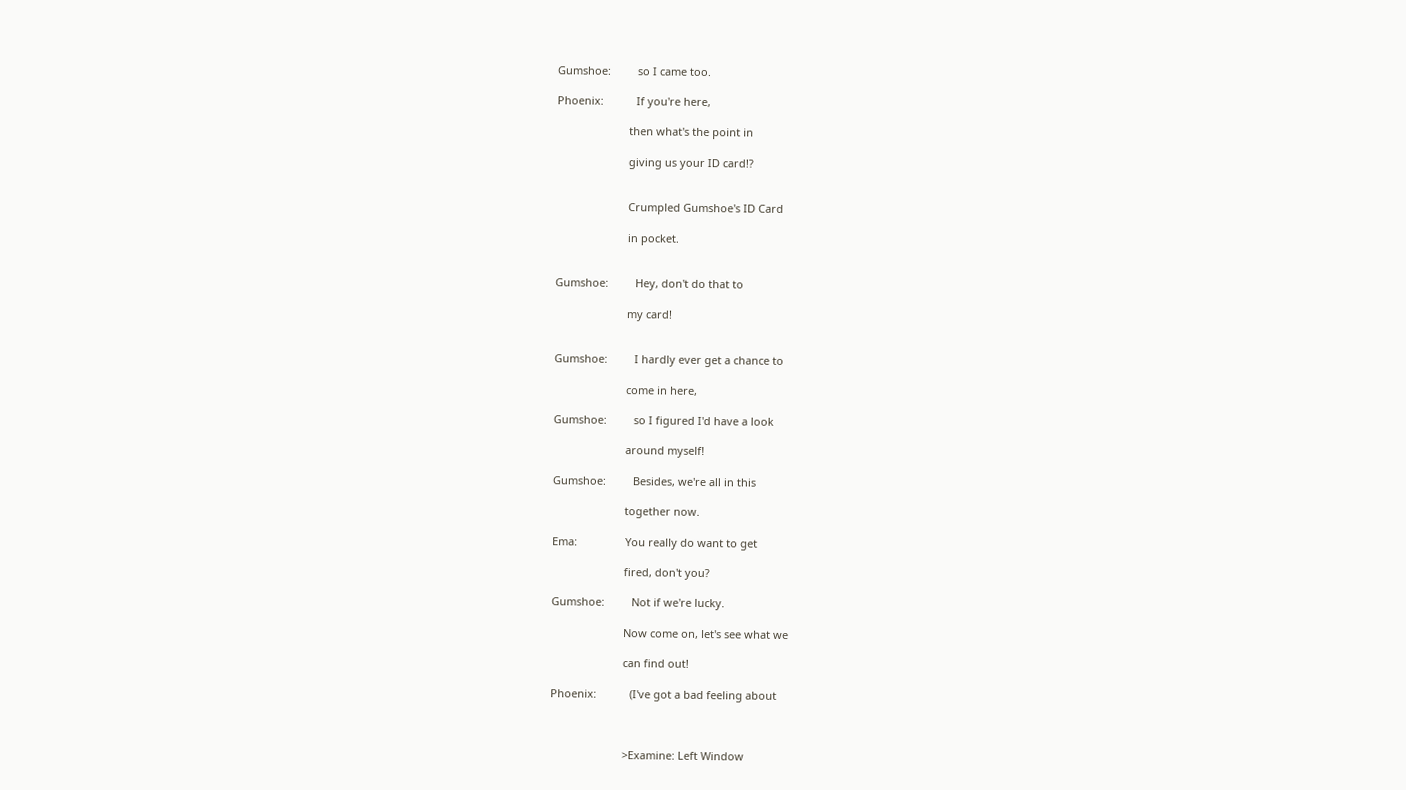Gumshoe:         so I came too.

Phoenix:           If you're here,

                        then what's the point in

                        giving us your ID card!?


                        Crumpled Gumshoe's ID Card

                        in pocket.


Gumshoe:         Hey, don't do that to

                        my card!


Gumshoe:         I hardly ever get a chance to

                        come in here,

Gumshoe:         so I figured I'd have a look

                        around myself!

Gumshoe:         Besides, we're all in this

                        together now.

Ema:                You really do want to get

                        fired, don't you?

Gumshoe:         Not if we're lucky.

                        Now come on, let's see what we

                        can find out!

Phoenix:           (I've got a bad feeling about



                        >Examine: Left Window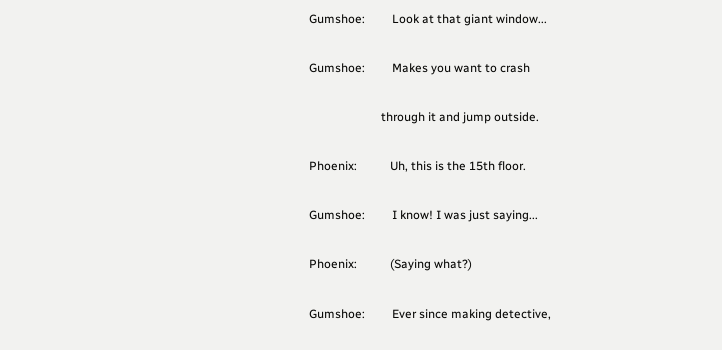Gumshoe:         Look at that giant window...

Gumshoe:         Makes you want to crash

                        through it and jump outside.

Phoenix:           Uh, this is the 15th floor.

Gumshoe:         I know! I was just saying...

Phoenix:           (Saying what?)

Gumshoe:         Ever since making detective,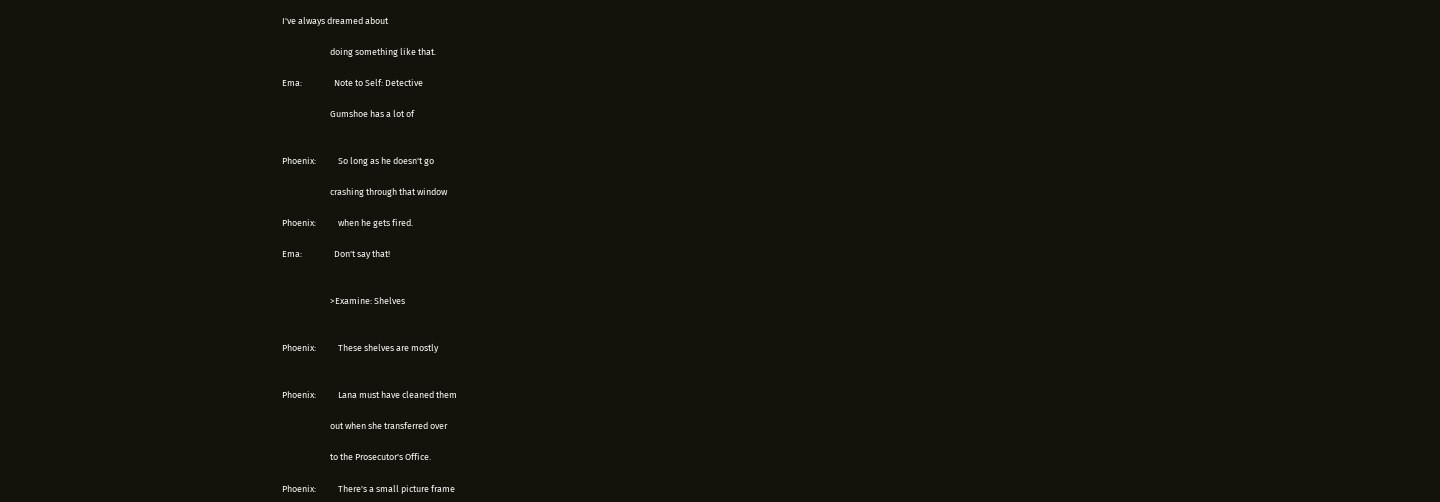I've always dreamed about

                        doing something like that.

Ema:                Note to Self: Detective

                        Gumshoe has a lot of


Phoenix:           So long as he doesn't go

                        crashing through that window

Phoenix:           when he gets fired.

Ema:                Don't say that!


                        >Examine: Shelves


Phoenix:           These shelves are mostly


Phoenix:           Lana must have cleaned them

                        out when she transferred over

                        to the Prosecutor's Office.

Phoenix:           There's a small picture frame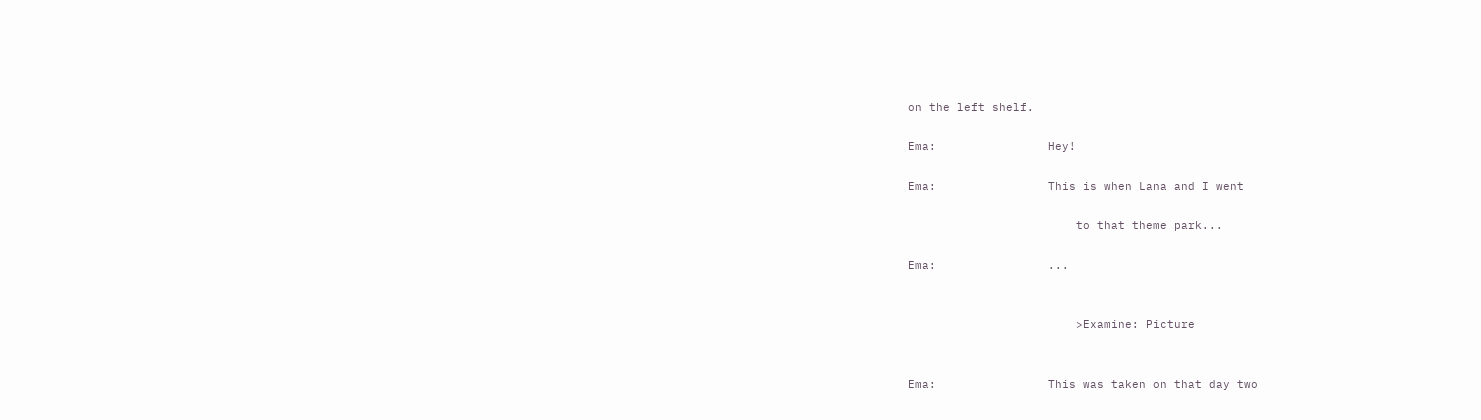on the left shelf.

Ema:                Hey!

Ema:                This is when Lana and I went

                        to that theme park...

Ema:                ...


                        >Examine: Picture


Ema:                This was taken on that day two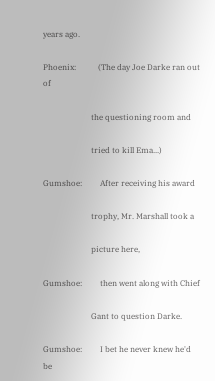years ago.

Phoenix:           (The day Joe Darke ran out of

                        the questioning room and

                        tried to kill Ema...)

Gumshoe:         After receiving his award

                        trophy, Mr. Marshall took a

                        picture here,

Gumshoe:         then went along with Chief

                        Gant to question Darke.

Gumshoe:         I bet he never knew he'd be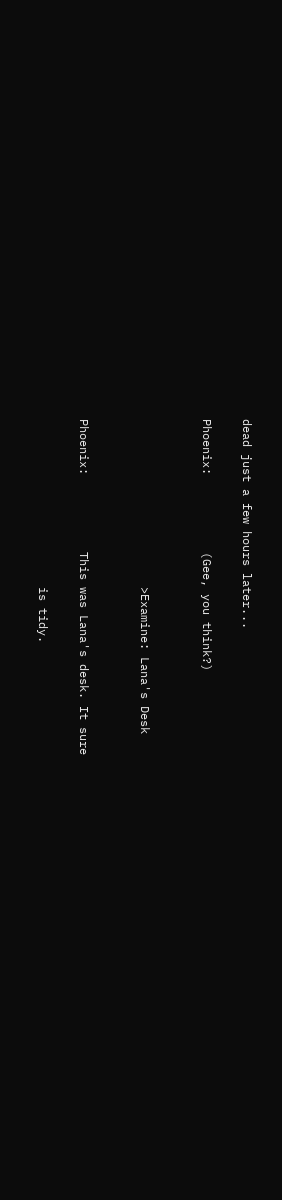dead just a few hours later...

Phoenix:           (Gee, you think?)


                        >Examine: Lana's Desk


Phoenix:           This was Lana's desk. It sure

                        is tidy.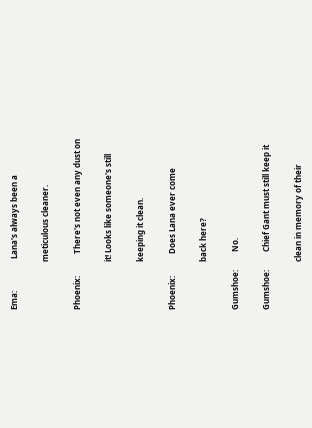Ema:                Lana's always been a

                        meticulous cleaner.

Phoenix:           There's not even any dust on

                        it! Looks like someone's still

                        keeping it clean.

Phoenix:           Does Lana ever come

                        back here?

Gumshoe:         No.

Gumshoe:         Chief Gant must still keep it

                        clean in memory of their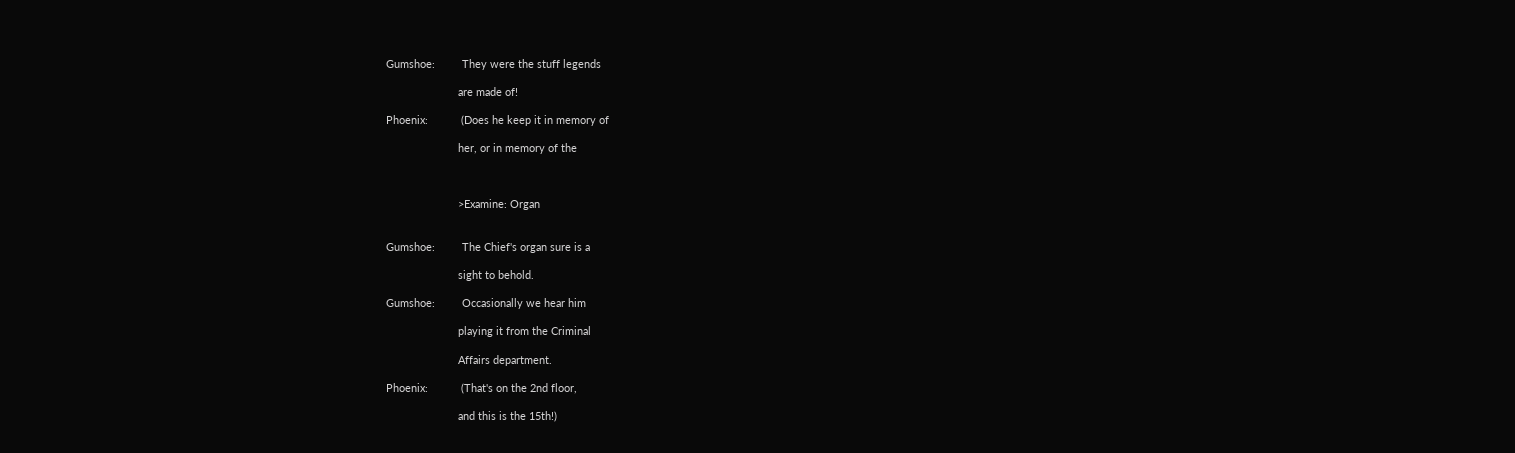Gumshoe:         They were the stuff legends

                        are made of!

Phoenix:           (Does he keep it in memory of

                        her, or in memory of the



                        >Examine: Organ


Gumshoe:         The Chief's organ sure is a

                        sight to behold.

Gumshoe:         Occasionally we hear him

                        playing it from the Criminal

                        Affairs department.

Phoenix:           (That's on the 2nd floor,

                        and this is the 15th!)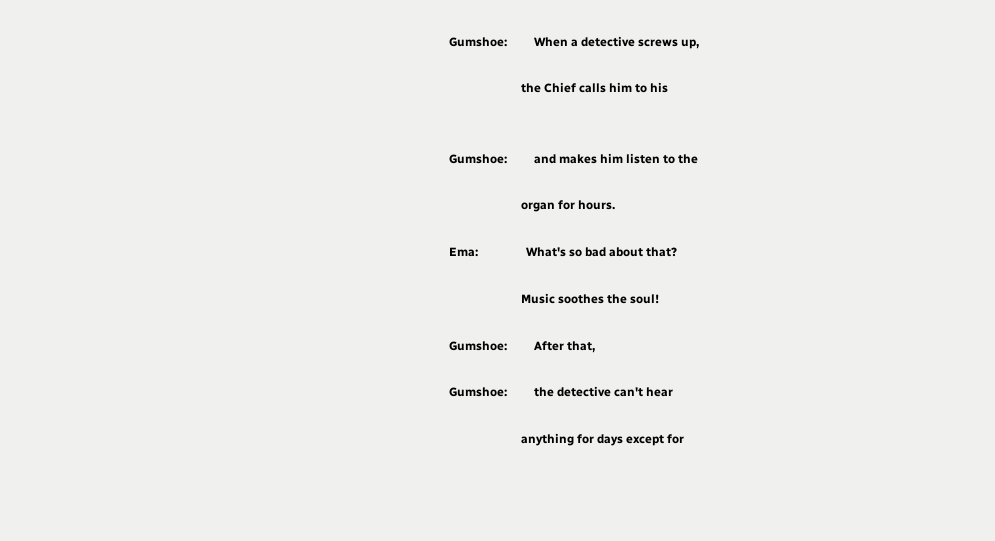Gumshoe:         When a detective screws up,

                        the Chief calls him to his


Gumshoe:         and makes him listen to the

                        organ for hours.

Ema:                What's so bad about that?

                        Music soothes the soul!

Gumshoe:         After that,

Gumshoe:         the detective can't hear

                        anything for days except for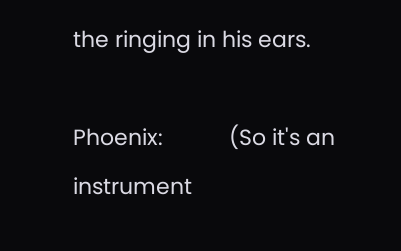the ringing in his ears.

Phoenix:           (So it's an instrument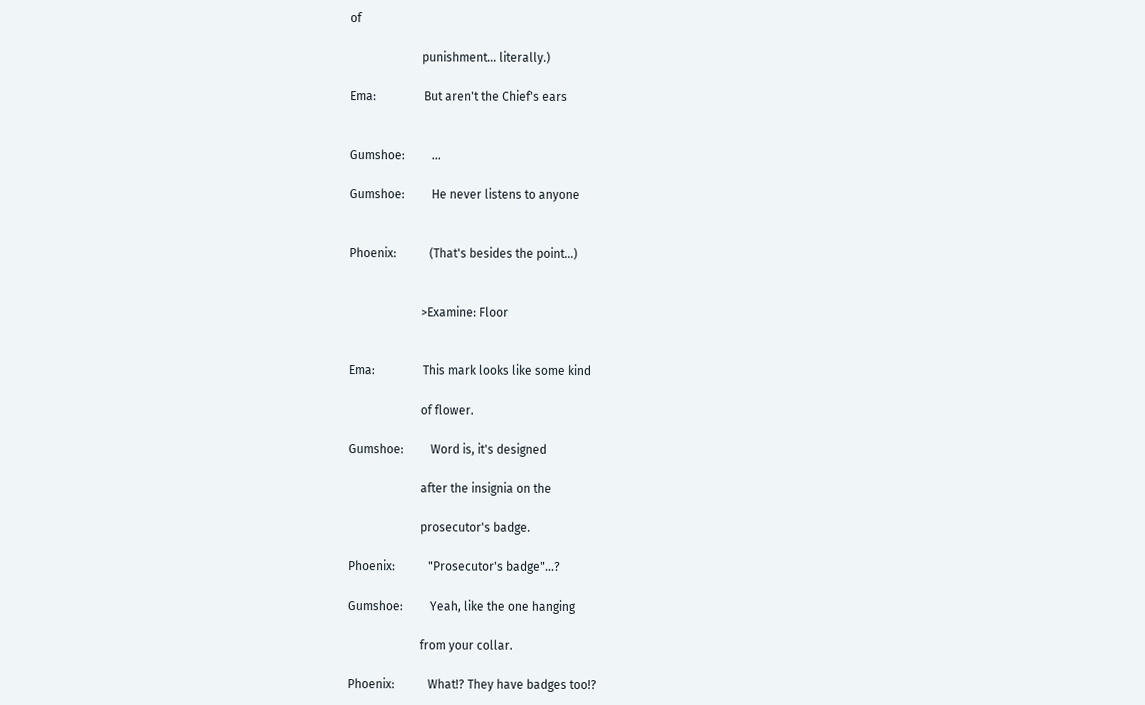of

                        punishment... literally.)

Ema:                But aren't the Chief's ears


Gumshoe:         ...

Gumshoe:         He never listens to anyone


Phoenix:           (That's besides the point...)


                        >Examine: Floor


Ema:                This mark looks like some kind

                        of flower.

Gumshoe:         Word is, it's designed

                        after the insignia on the

                        prosecutor's badge.

Phoenix:           "Prosecutor's badge"...?

Gumshoe:         Yeah, like the one hanging

                        from your collar.

Phoenix:           What!? They have badges too!?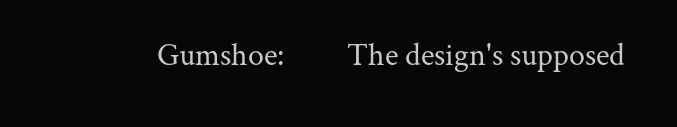Gumshoe:         The design's supposed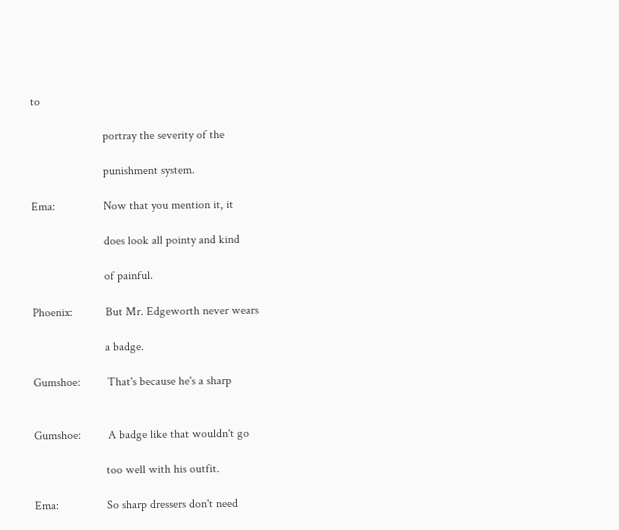to

                        portray the severity of the

                        punishment system.

Ema:                Now that you mention it, it

                        does look all pointy and kind

                        of painful.

Phoenix:           But Mr. Edgeworth never wears

                        a badge.

Gumshoe:         That's because he's a sharp


Gumshoe:         A badge like that wouldn't go

                        too well with his outfit.

Ema:                So sharp dressers don't need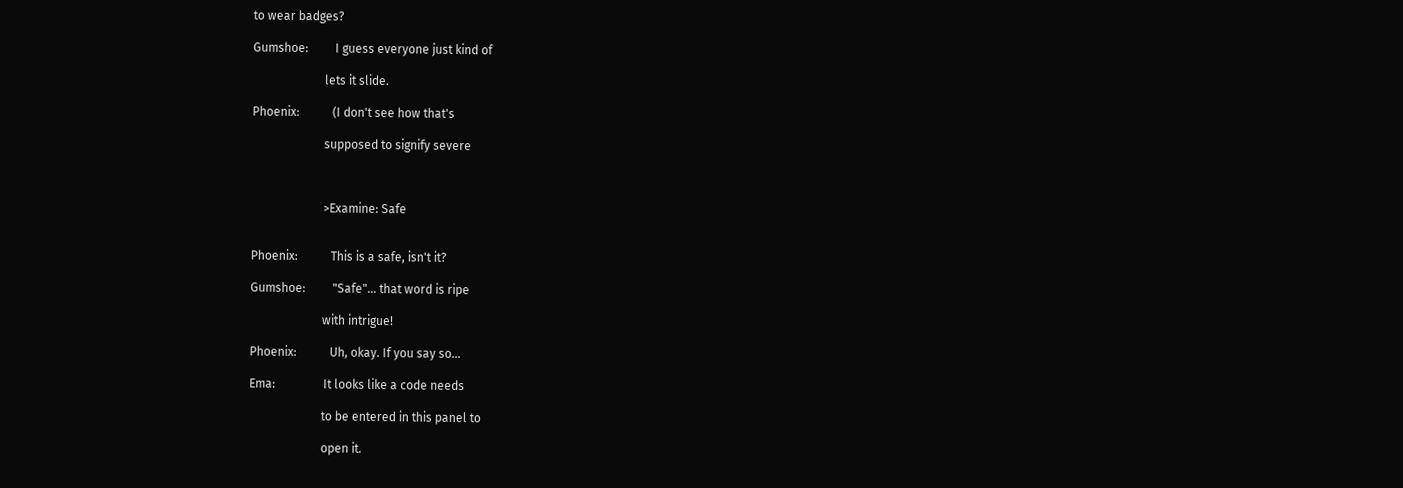to wear badges?

Gumshoe:         I guess everyone just kind of

                        lets it slide.

Phoenix:           (I don't see how that's

                        supposed to signify severe



                        >Examine: Safe


Phoenix:           This is a safe, isn't it?

Gumshoe:         "Safe"... that word is ripe

                        with intrigue!

Phoenix:           Uh, okay. If you say so...

Ema:                It looks like a code needs

                        to be entered in this panel to

                        open it.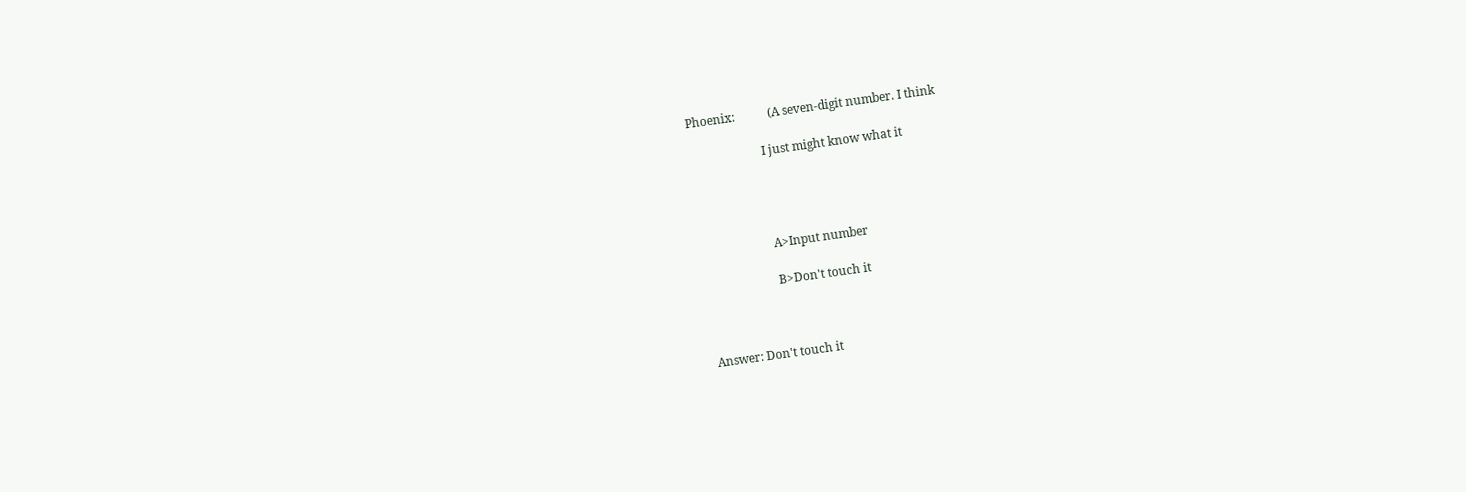Phoenix:           (A seven-digit number. I think

                        I just might know what it




                        A>Input number

                        B>Don't touch it



Answer: Don't touch it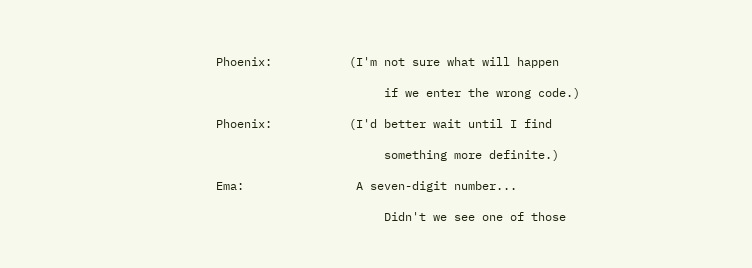Phoenix:           (I'm not sure what will happen

                        if we enter the wrong code.)

Phoenix:           (I'd better wait until I find

                        something more definite.)

Ema:                A seven-digit number...

                        Didn't we see one of those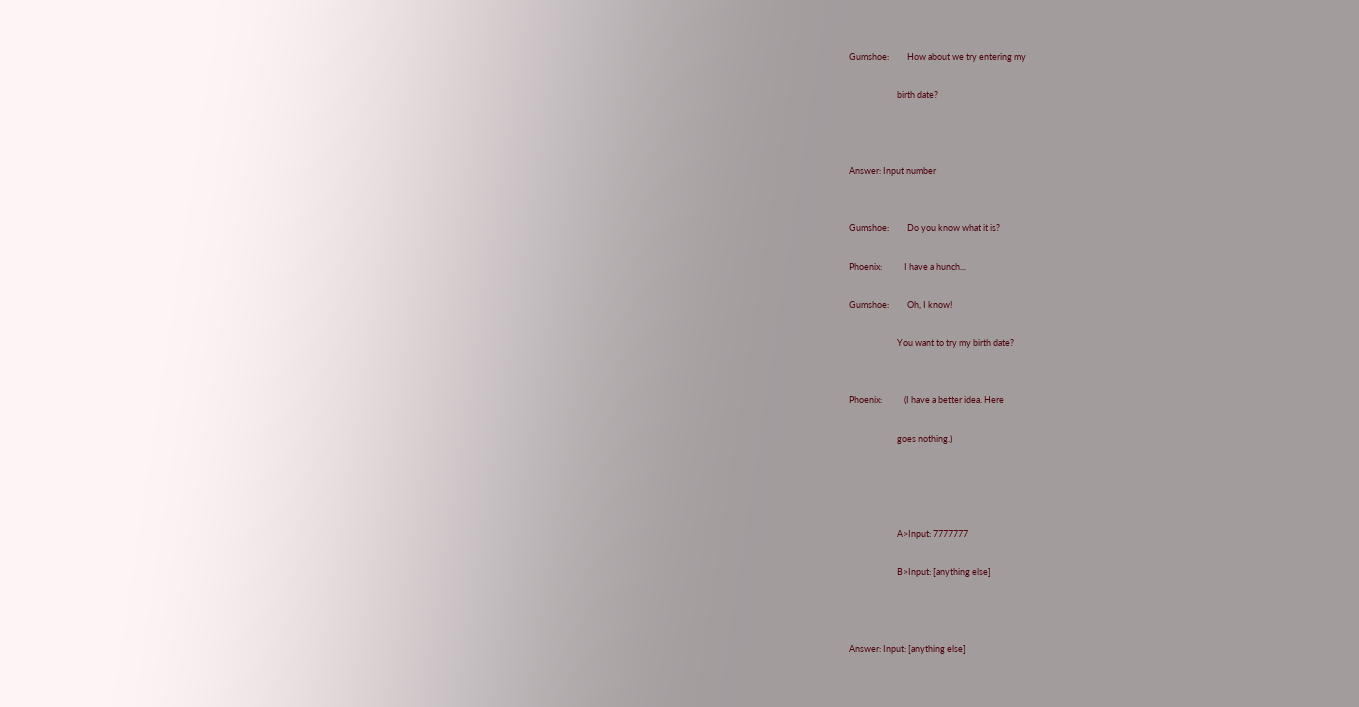Gumshoe:         How about we try entering my

                        birth date?



Answer: Input number


Gumshoe:         Do you know what it is?

Phoenix:           I have a hunch...

Gumshoe:         Oh, I know!

                        You want to try my birth date?


Phoenix:           (I have a better idea. Here

                        goes nothing.)




                        A>Input: 7777777

                        B>Input: [anything else]



Answer: Input: [anything else]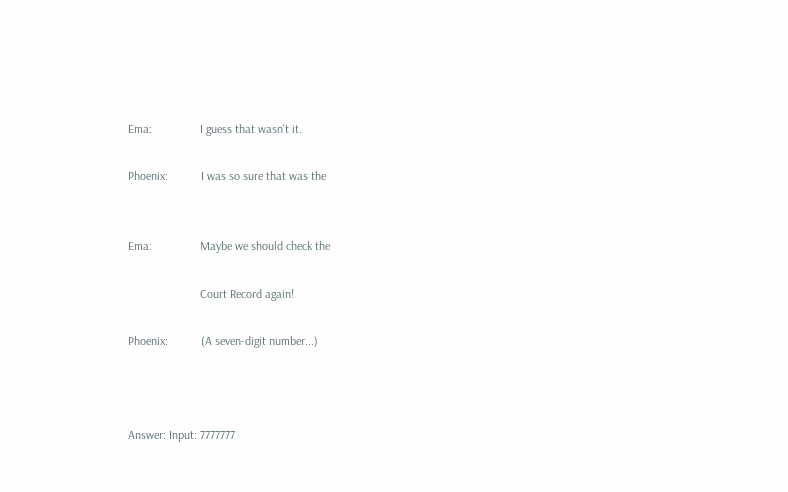Ema:                I guess that wasn't it.

Phoenix:           I was so sure that was the


Ema:                Maybe we should check the

                        Court Record again!

Phoenix:           (A seven-digit number...)



Answer: Input: 7777777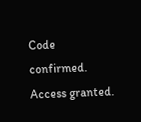Code confirmed. Access granted.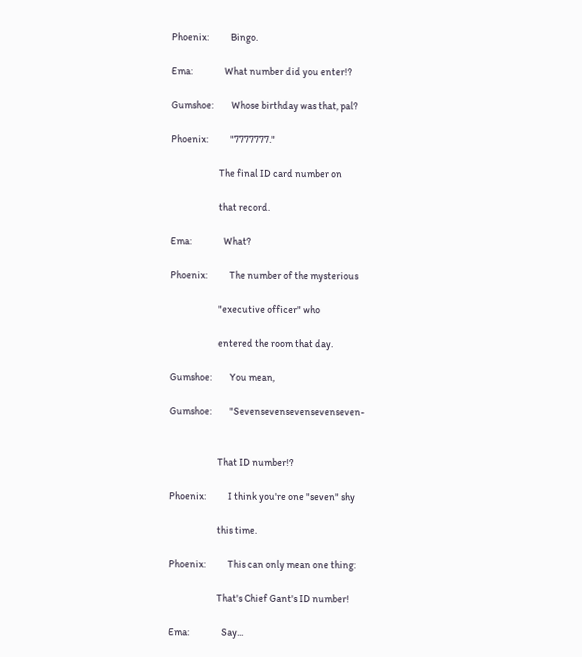Phoenix:           Bingo.

Ema:                What number did you enter!?

Gumshoe:         Whose birthday was that, pal?

Phoenix:           "7777777."

                        The final ID card number on

                        that record.

Ema:                What?

Phoenix:           The number of the mysterious

                        "executive officer" who

                        entered the room that day.

Gumshoe:         You mean,

Gumshoe:         "Sevensevensevensevenseven-


                        That ID number!?

Phoenix:           I think you're one "seven" shy

                        this time.

Phoenix:           This can only mean one thing:

                        That's Chief Gant's ID number!

Ema:                Say...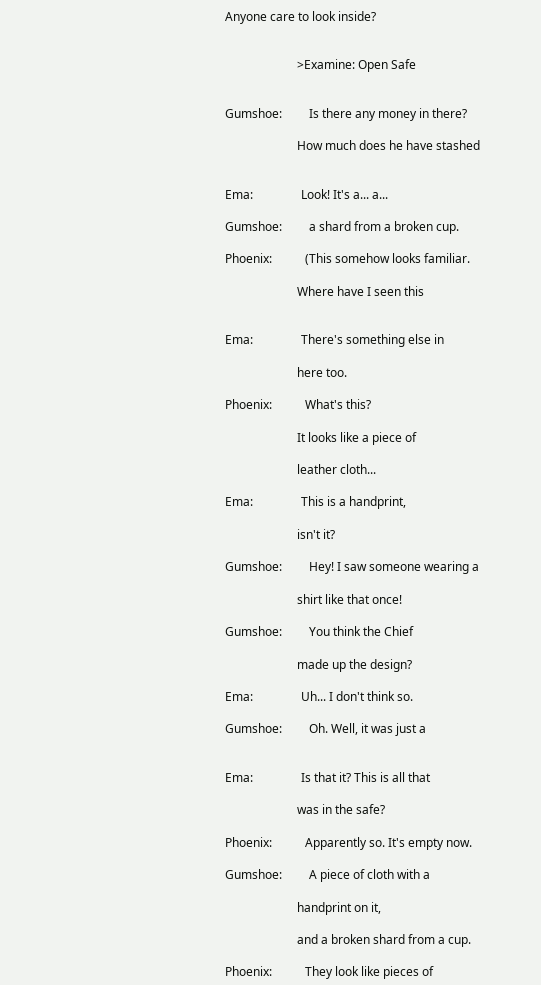Anyone care to look inside?


                        >Examine: Open Safe


Gumshoe:         Is there any money in there?

                        How much does he have stashed


Ema:                Look! It's a... a...

Gumshoe:         a shard from a broken cup.

Phoenix:           (This somehow looks familiar.

                        Where have I seen this


Ema:                There's something else in

                        here too.

Phoenix:           What's this?

                        It looks like a piece of

                        leather cloth...

Ema:                This is a handprint,

                        isn't it?

Gumshoe:         Hey! I saw someone wearing a

                        shirt like that once!

Gumshoe:         You think the Chief

                        made up the design?

Ema:                Uh... I don't think so.

Gumshoe:         Oh. Well, it was just a


Ema:                Is that it? This is all that

                        was in the safe?

Phoenix:           Apparently so. It's empty now.

Gumshoe:         A piece of cloth with a

                        handprint on it,

                        and a broken shard from a cup.

Phoenix:           They look like pieces of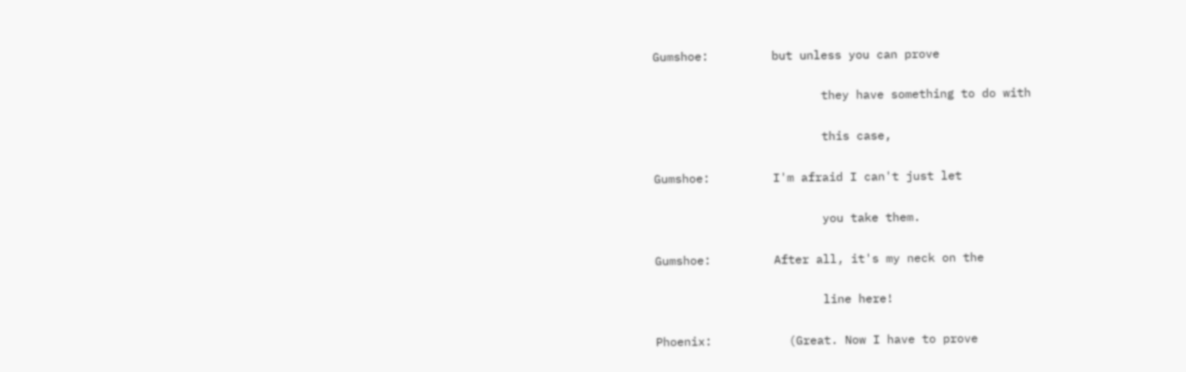Gumshoe:         but unless you can prove

                        they have something to do with

                        this case,

Gumshoe:         I'm afraid I can't just let

                        you take them.

Gumshoe:         After all, it's my neck on the

                        line here!

Phoenix:           (Great. Now I have to prove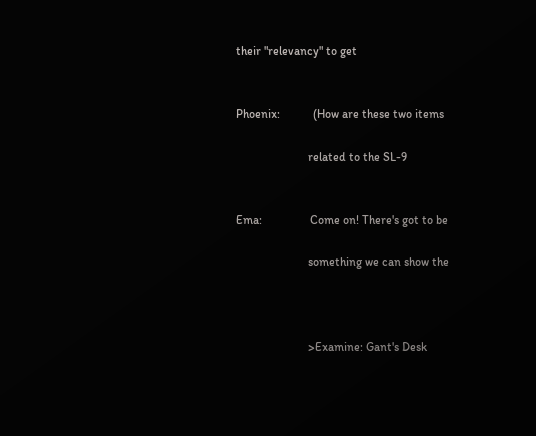their "relevancy" to get


Phoenix:           (How are these two items

                        related to the SL-9


Ema:                Come on! There's got to be

                        something we can show the



                        >Examine: Gant's Desk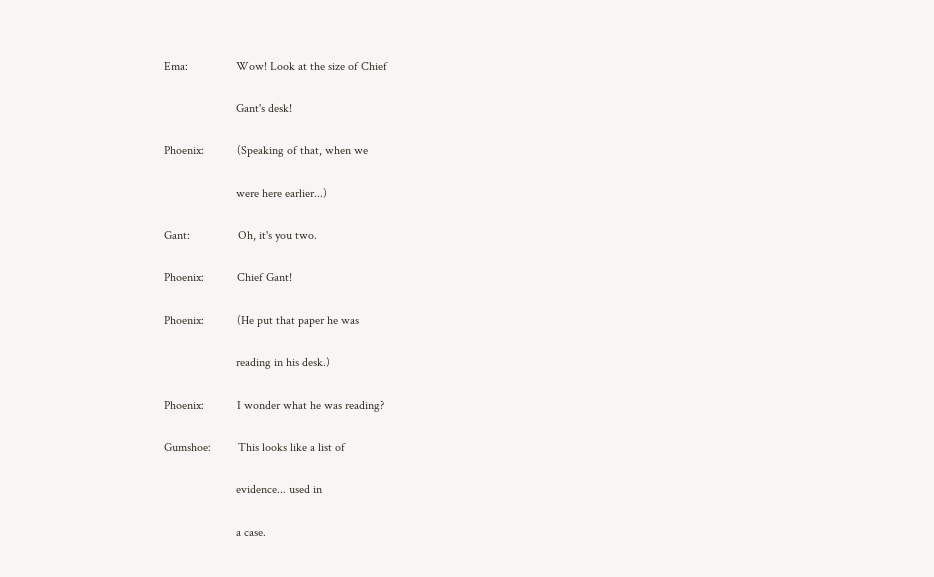Ema:                Wow! Look at the size of Chief

                        Gant's desk!

Phoenix:           (Speaking of that, when we

                        were here earlier...)

Gant:                Oh, it's you two.

Phoenix:           Chief Gant!

Phoenix:           (He put that paper he was

                        reading in his desk.)

Phoenix:           I wonder what he was reading?

Gumshoe:         This looks like a list of

                        evidence... used in

                        a case.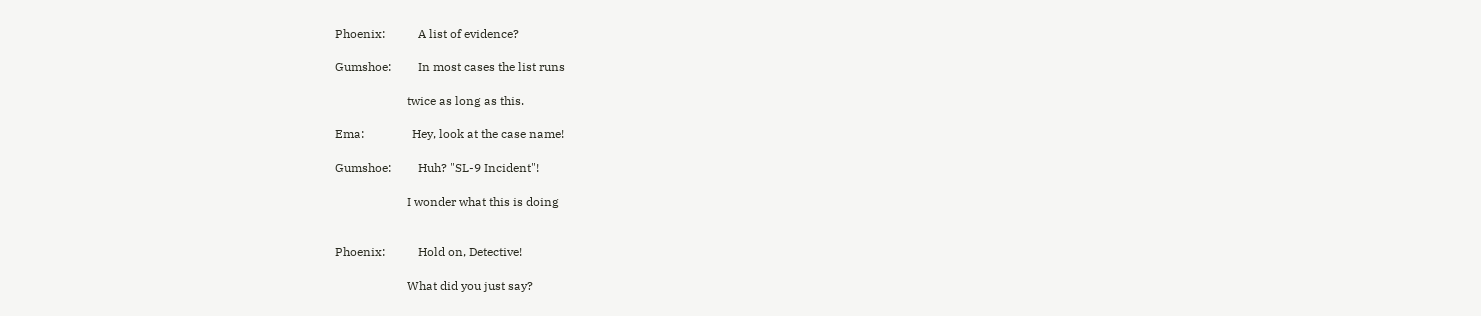Phoenix:           A list of evidence?

Gumshoe:         In most cases the list runs

                        twice as long as this.

Ema:                Hey, look at the case name!

Gumshoe:         Huh? "SL-9 Incident"!

                        I wonder what this is doing


Phoenix:           Hold on, Detective!

                        What did you just say?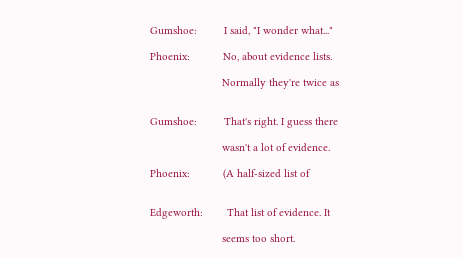Gumshoe:         I said, "I wonder what..."

Phoenix:           No, about evidence lists.

                        Normally they're twice as


Gumshoe:         That's right. I guess there

                        wasn't a lot of evidence.

Phoenix:           (A half-sized list of


Edgeworth:        That list of evidence. It

                        seems too short.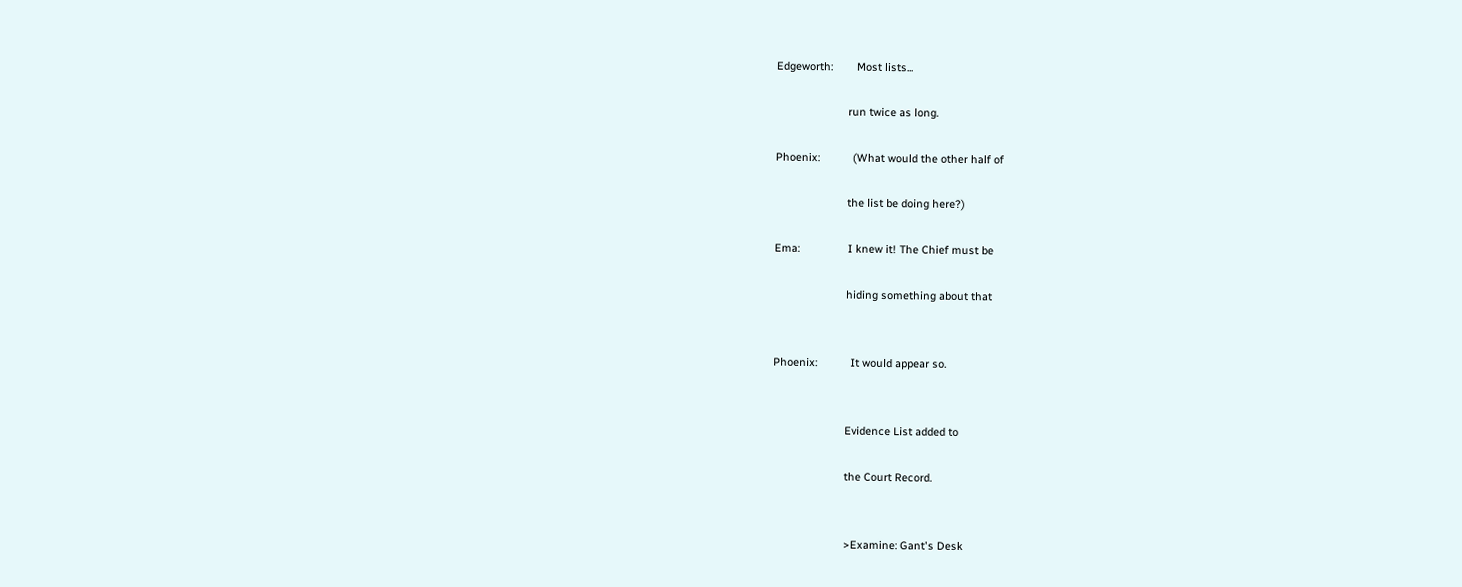Edgeworth:        Most lists...

                        run twice as long.

Phoenix:           (What would the other half of

                        the list be doing here?)

Ema:                I knew it! The Chief must be

                        hiding something about that


Phoenix:           It would appear so.


                        Evidence List added to

                        the Court Record.


                        >Examine: Gant's Desk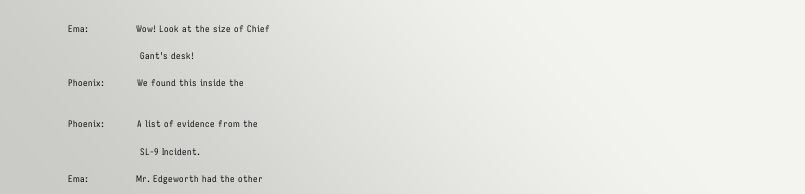Ema:                Wow! Look at the size of Chief

                        Gant's desk!

Phoenix:           We found this inside the


Phoenix:           A list of evidence from the

                        SL-9 Incident.

Ema:                Mr. Edgeworth had the other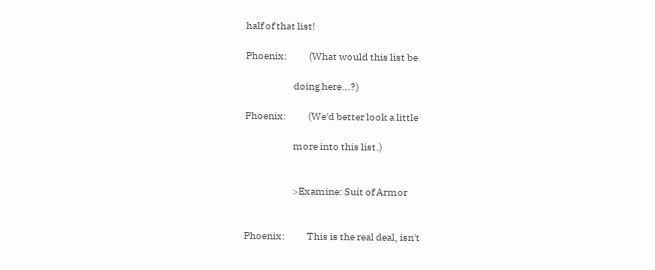half of that list!

Phoenix:           (What would this list be

                        doing here...?)

Phoenix:           (We'd better look a little

                        more into this list.)


                        >Examine: Suit of Armor


Phoenix:           This is the real deal, isn't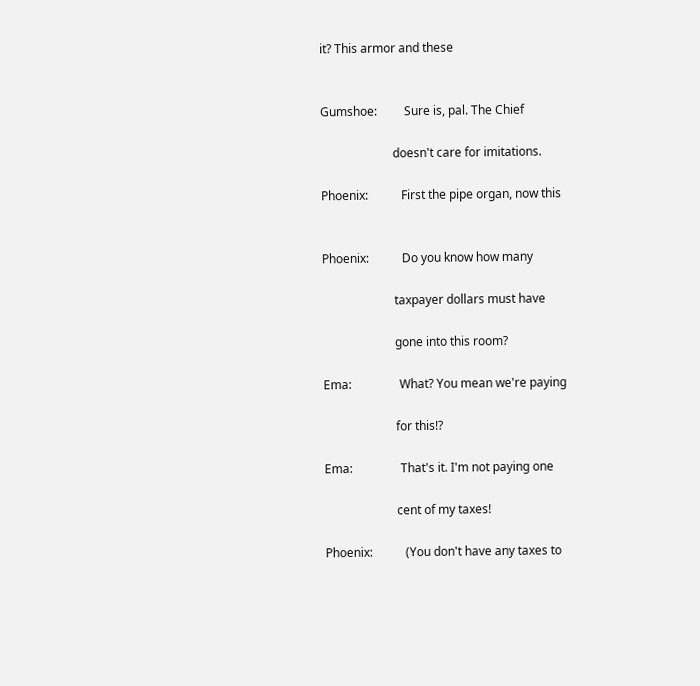it? This armor and these


Gumshoe:         Sure is, pal. The Chief

                        doesn't care for imitations.

Phoenix:           First the pipe organ, now this


Phoenix:           Do you know how many

                        taxpayer dollars must have

                        gone into this room?

Ema:                What? You mean we're paying

                        for this!?

Ema:                That's it. I'm not paying one

                        cent of my taxes!

Phoenix:           (You don't have any taxes to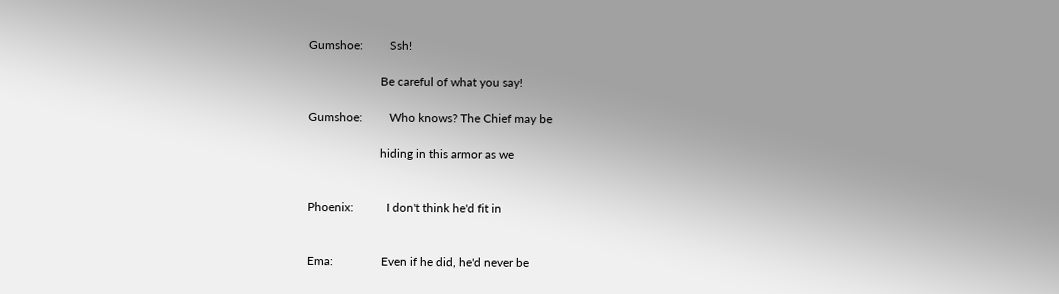Gumshoe:         Ssh!

                        Be careful of what you say!

Gumshoe:         Who knows? The Chief may be

                        hiding in this armor as we


Phoenix:           I don't think he'd fit in


Ema:                Even if he did, he'd never be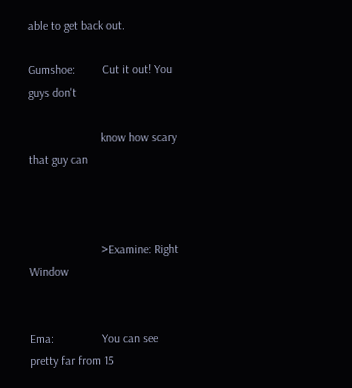able to get back out.

Gumshoe:         Cut it out! You guys don't

                        know how scary that guy can



                        >Examine: Right Window


Ema:                You can see pretty far from 15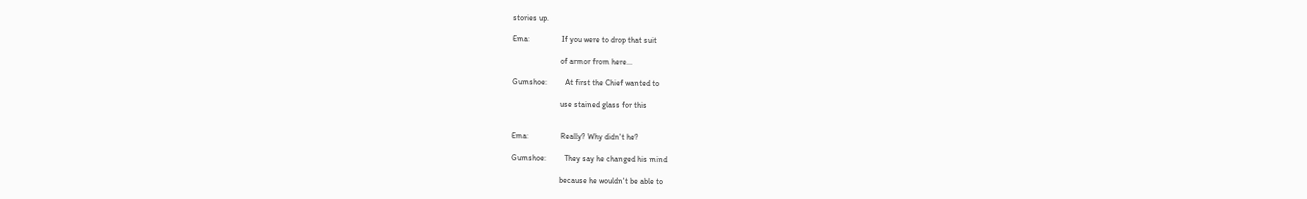stories up.

Ema:                If you were to drop that suit

                        of armor from here...

Gumshoe:         At first the Chief wanted to

                        use stained glass for this


Ema:                Really? Why didn't he?

Gumshoe:         They say he changed his mind

                        because he wouldn't be able to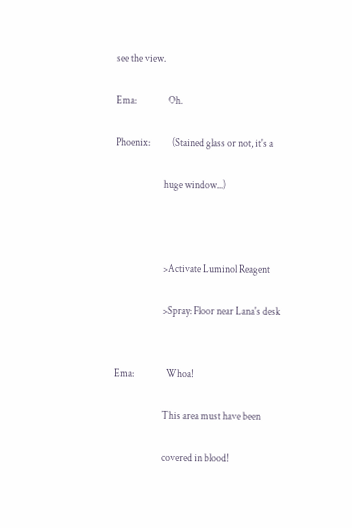see the view.

Ema:                Oh.

Phoenix:           (Stained glass or not, it's a

                        huge window...)



                        >Activate Luminol Reagent

                        >Spray: Floor near Lana's desk


Ema:                Whoa!

                        This area must have been

                        covered in blood!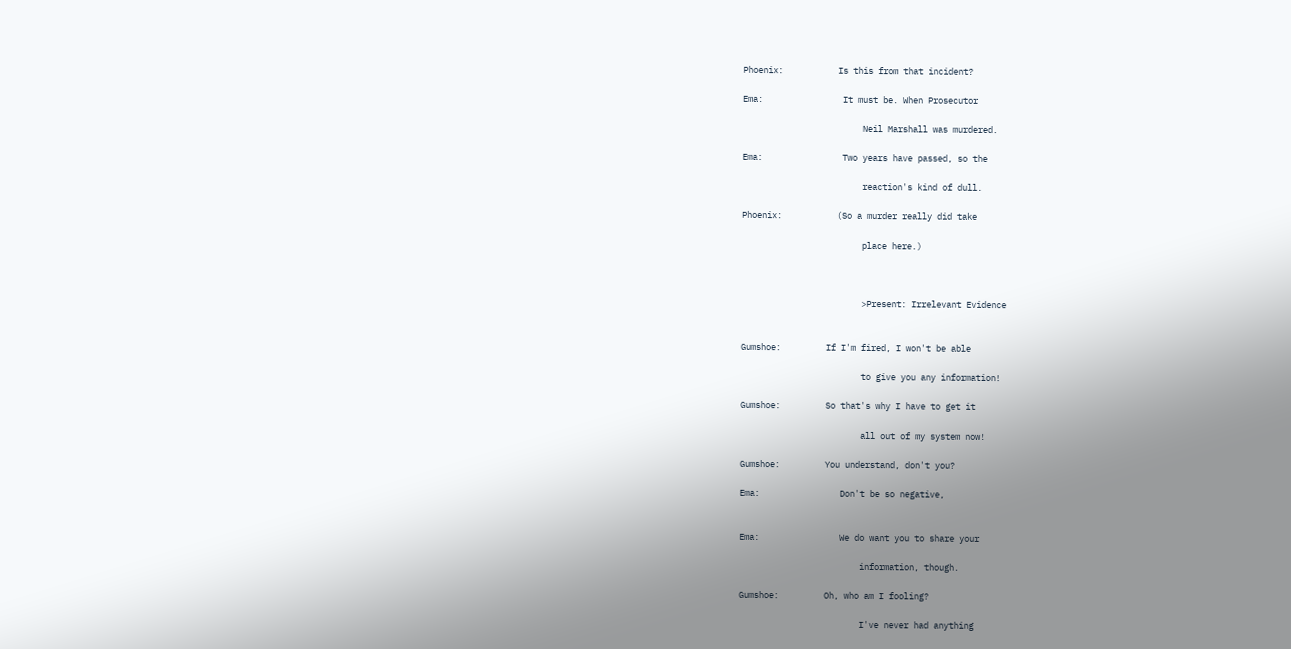Phoenix:           Is this from that incident?

Ema:                It must be. When Prosecutor

                        Neil Marshall was murdered.

Ema:                Two years have passed, so the

                        reaction's kind of dull.

Phoenix:           (So a murder really did take

                        place here.)



                        >Present: Irrelevant Evidence


Gumshoe:         If I'm fired, I won't be able

                        to give you any information!

Gumshoe:         So that's why I have to get it

                        all out of my system now!

Gumshoe:         You understand, don't you?

Ema:                Don't be so negative,


Ema:                We do want you to share your

                        information, though.

Gumshoe:         Oh, who am I fooling?

                        I've never had anything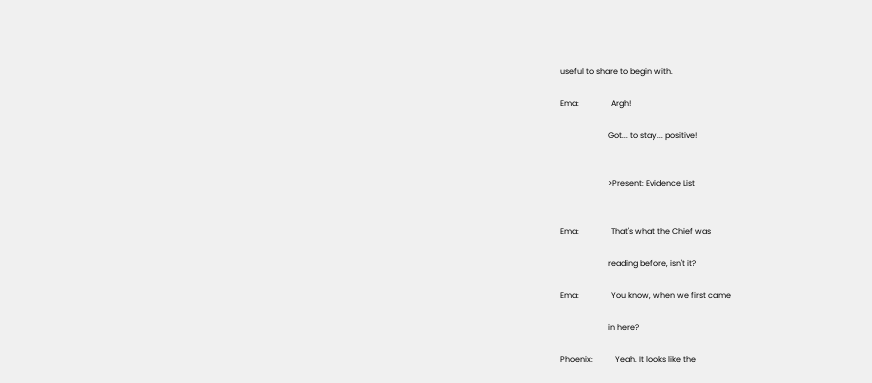useful to share to begin with.

Ema:                Argh!

                        Got... to stay... positive!


                        >Present: Evidence List


Ema:                That's what the Chief was

                        reading before, isn't it?

Ema:                You know, when we first came

                        in here?

Phoenix:           Yeah. It looks like the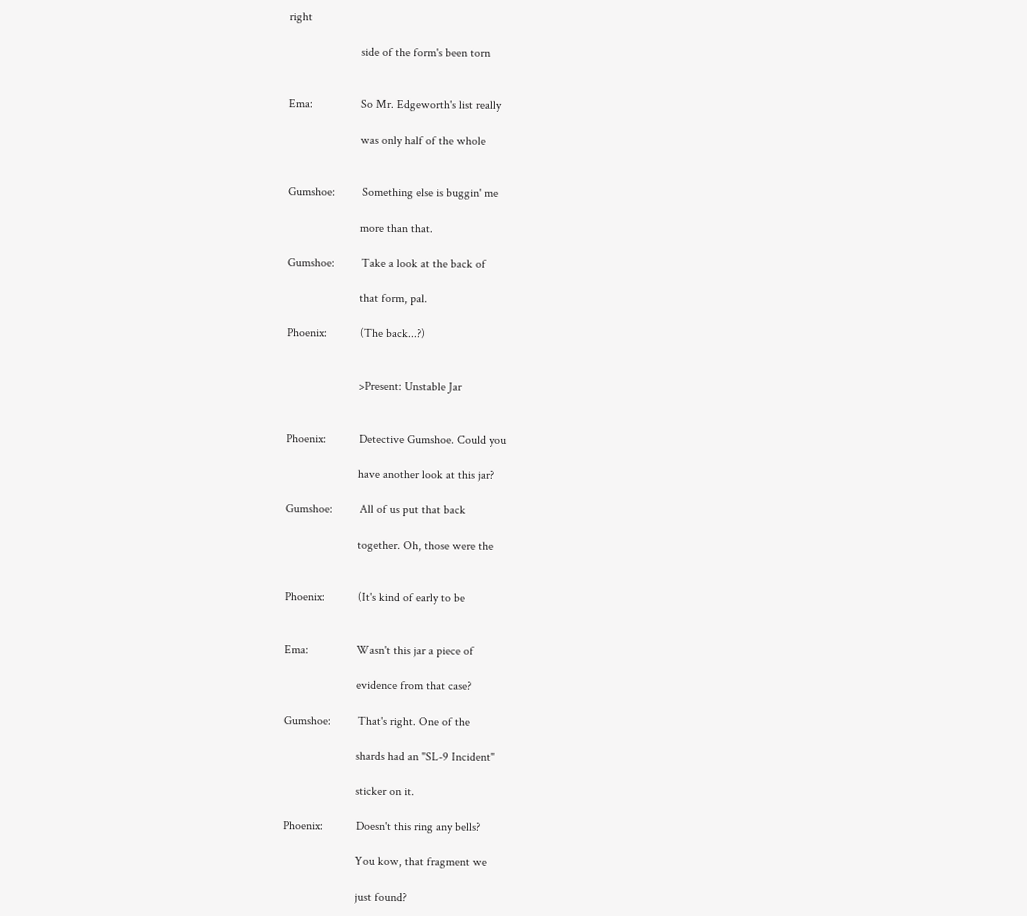right

                        side of the form's been torn


Ema:                So Mr. Edgeworth's list really

                        was only half of the whole


Gumshoe:         Something else is buggin' me

                        more than that.

Gumshoe:         Take a look at the back of

                        that form, pal.

Phoenix:           (The back...?)


                        >Present: Unstable Jar


Phoenix:           Detective Gumshoe. Could you

                        have another look at this jar?

Gumshoe:         All of us put that back

                        together. Oh, those were the


Phoenix:           (It's kind of early to be


Ema:                Wasn't this jar a piece of

                        evidence from that case?

Gumshoe:         That's right. One of the

                        shards had an "SL-9 Incident"

                        sticker on it.

Phoenix:           Doesn't this ring any bells?

                        You kow, that fragment we

                        just found?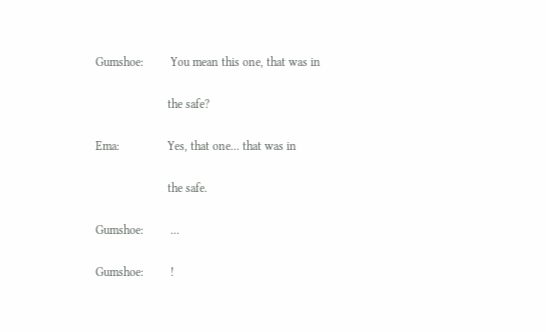Gumshoe:         You mean this one, that was in

                        the safe?

Ema:                Yes, that one... that was in

                        the safe.

Gumshoe:         ...

Gumshoe:         !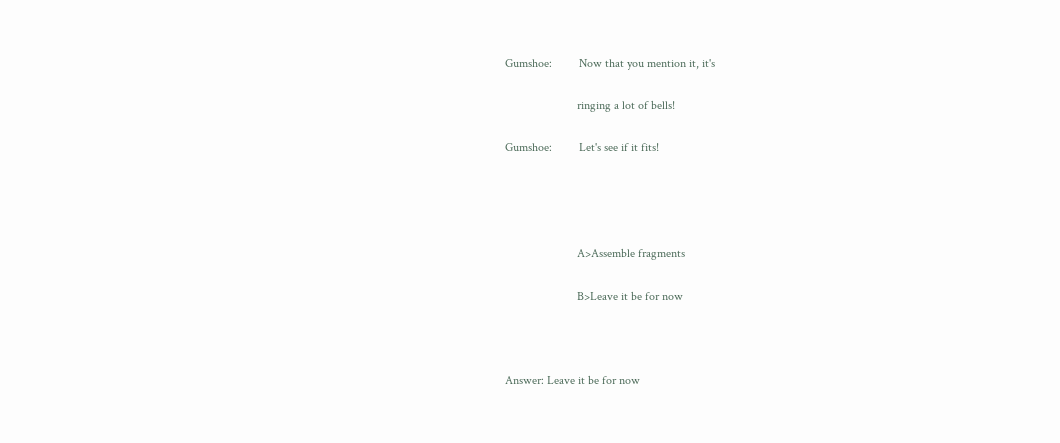Gumshoe:         Now that you mention it, it's

                        ringing a lot of bells!

Gumshoe:         Let's see if it fits!




                        A>Assemble fragments

                        B>Leave it be for now



Answer: Leave it be for now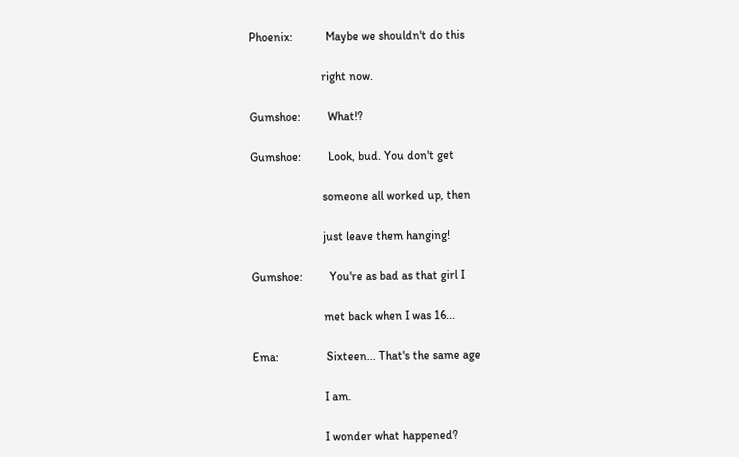Phoenix:           Maybe we shouldn't do this

                        right now.

Gumshoe:         What!?

Gumshoe:         Look, bud. You don't get

                        someone all worked up, then

                        just leave them hanging!

Gumshoe:         You're as bad as that girl I

                        met back when I was 16...

Ema:                Sixteen... That's the same age

                        I am.

                        I wonder what happened?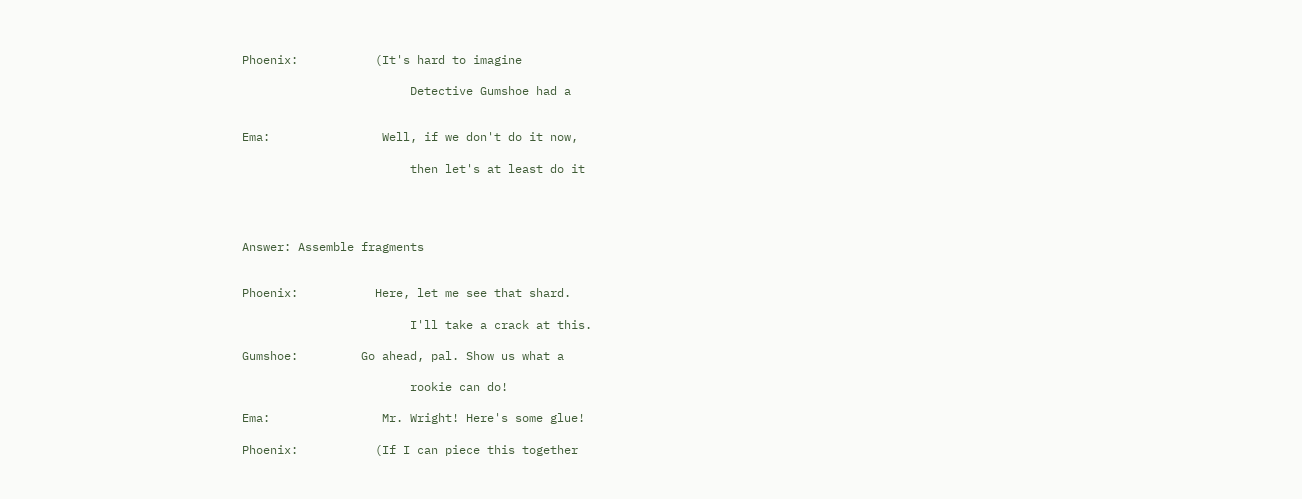Phoenix:           (It's hard to imagine

                        Detective Gumshoe had a


Ema:                Well, if we don't do it now,

                        then let's at least do it




Answer: Assemble fragments


Phoenix:           Here, let me see that shard.

                        I'll take a crack at this.

Gumshoe:         Go ahead, pal. Show us what a

                        rookie can do!

Ema:                Mr. Wright! Here's some glue!

Phoenix:           (If I can piece this together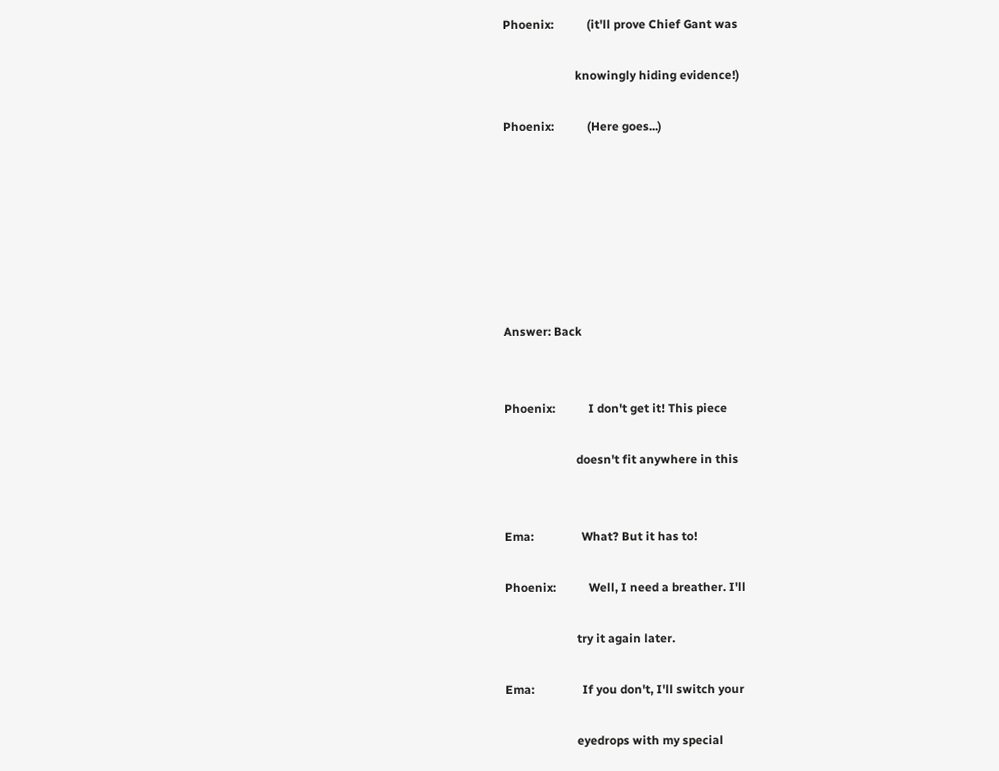Phoenix:           (it'll prove Chief Gant was

                        knowingly hiding evidence!)

Phoenix:           (Here goes...)







Answer: Back


Phoenix:           I don't get it! This piece

                        doesn't fit anywhere in this


Ema:                What? But it has to!

Phoenix:           Well, I need a breather. I'll

                        try it again later.

Ema:                If you don't, I'll switch your

                        eyedrops with my special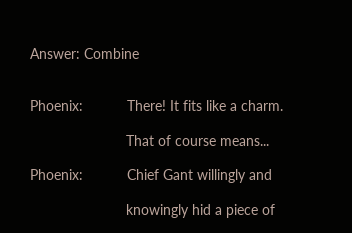Answer: Combine


Phoenix:           There! It fits like a charm.

                        That of course means...

Phoenix:           Chief Gant willingly and

                        knowingly hid a piece of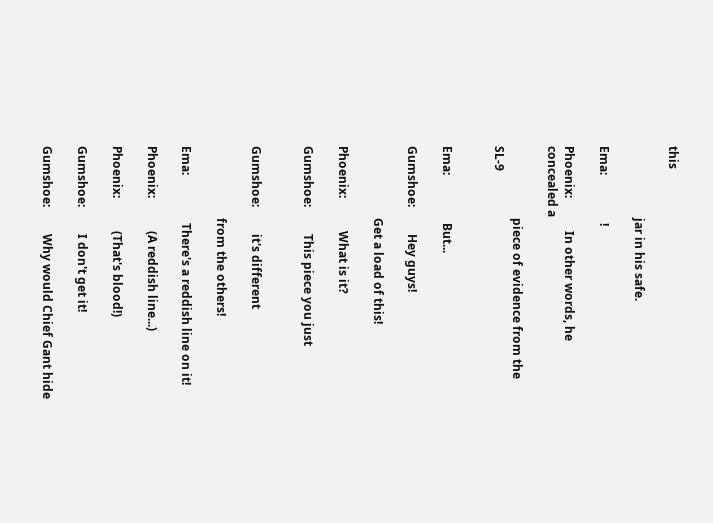this

                        jar in his safe.

Ema:                !

Phoenix:           In other words, he concealed a

                        piece of evidence from the SL-9


Ema:                But...

Gumshoe:         Hey guys!

                        Get a load of this!

Phoenix:           What is it?

Gumshoe:         This piece you just


Gumshoe:         it's different

                        from the others!

Ema:                There's a reddish line on it!

Phoenix:           (A reddish line...)

Phoenix:           (That's blood!)

Gumshoe:         I don't get it!

Gumshoe:         Why would Chief Gant hide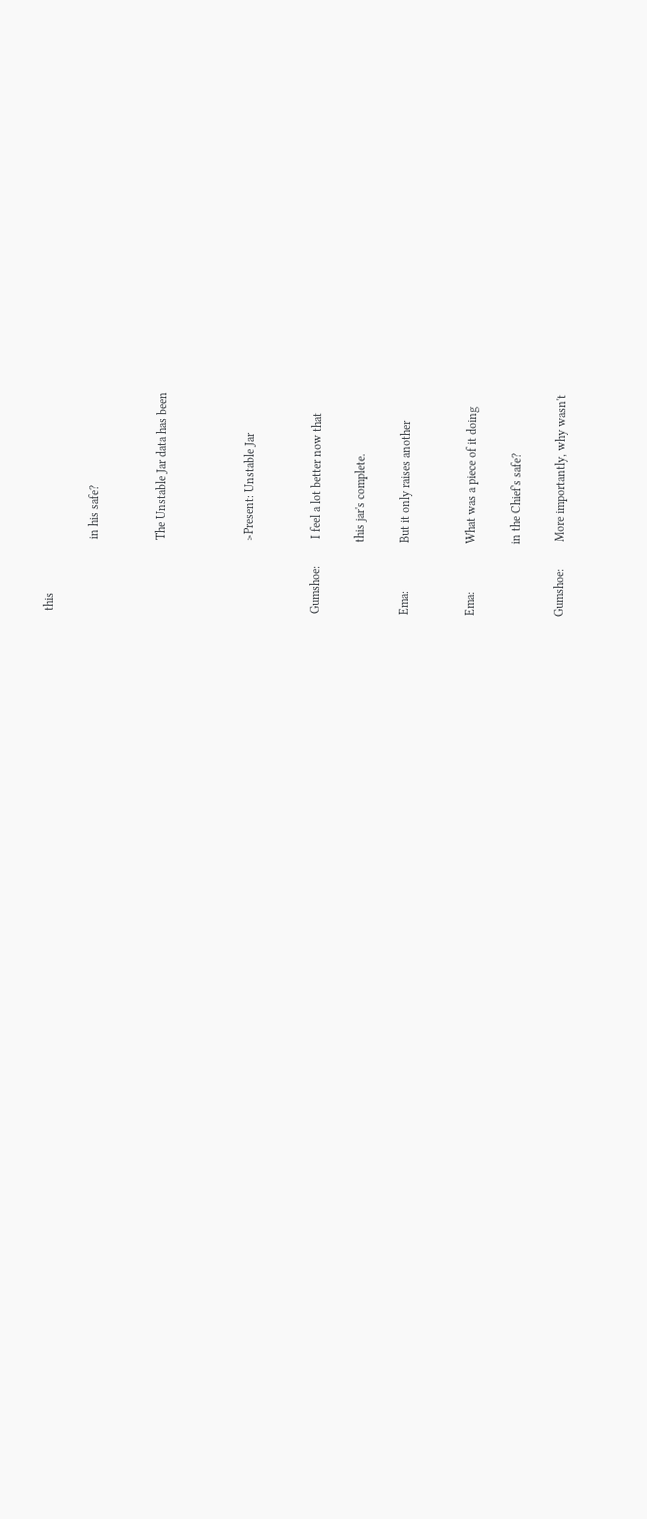this

                        in his safe?


                        The Unstable Jar data has been



                        >Present: Unstable Jar


Gumshoe:         I feel a lot better now that

                        this jar's complete.

Ema:                But it only raises another


Ema:                What was a piece of it doing

                        in the Chief's safe?

Gumshoe:         More importantly, why wasn't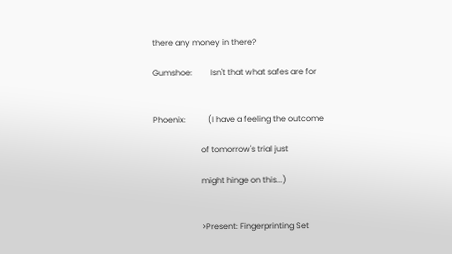there any money in there?

Gumshoe:         Isn't that what safes are for


Phoenix:           (I have a feeling the outcome

                        of tomorrow's trial just

                        might hinge on this...)


                        >Present: Fingerprinting Set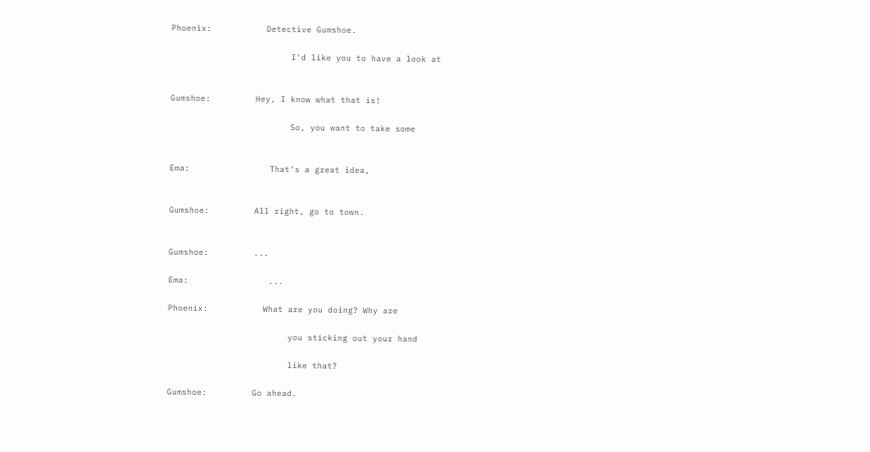Phoenix:           Detective Gumshoe.

                        I'd like you to have a look at


Gumshoe:         Hey, I know what that is!

                        So, you want to take some


Ema:                That's a great idea,


Gumshoe:         All right, go to town.


Gumshoe:         ...

Ema:                ...

Phoenix:           What are you doing? Why are

                        you sticking out your hand

                        like that?

Gumshoe:         Go ahead.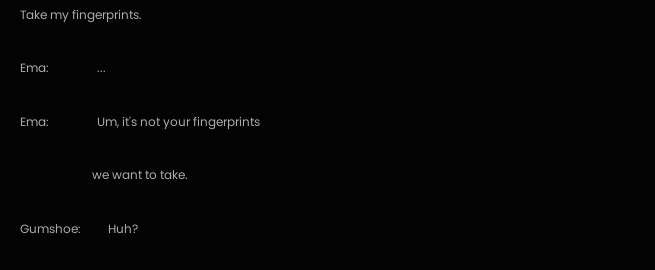Take my fingerprints.

Ema:                ...

Ema:                Um, it's not your fingerprints

                        we want to take.

Gumshoe:         Huh?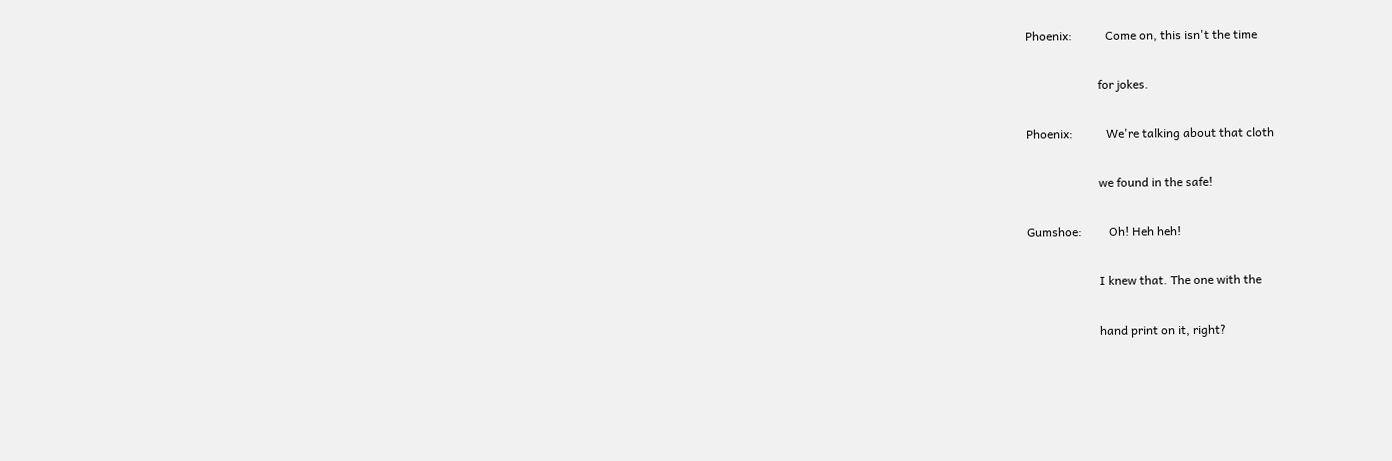Phoenix:           Come on, this isn't the time

                        for jokes.

Phoenix:           We're talking about that cloth

                        we found in the safe!

Gumshoe:         Oh! Heh heh!

                        I knew that. The one with the

                        hand print on it, right?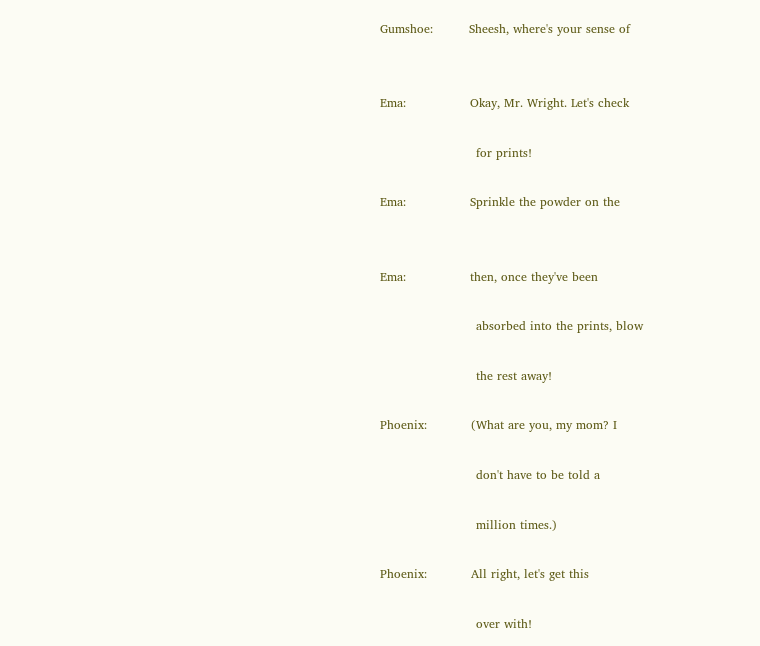Gumshoe:         Sheesh, where's your sense of


Ema:                Okay, Mr. Wright. Let's check

                        for prints!

Ema:                Sprinkle the powder on the


Ema:                then, once they've been

                        absorbed into the prints, blow

                        the rest away!

Phoenix:           (What are you, my mom? I

                        don't have to be told a

                        million times.)

Phoenix:           All right, let's get this

                        over with!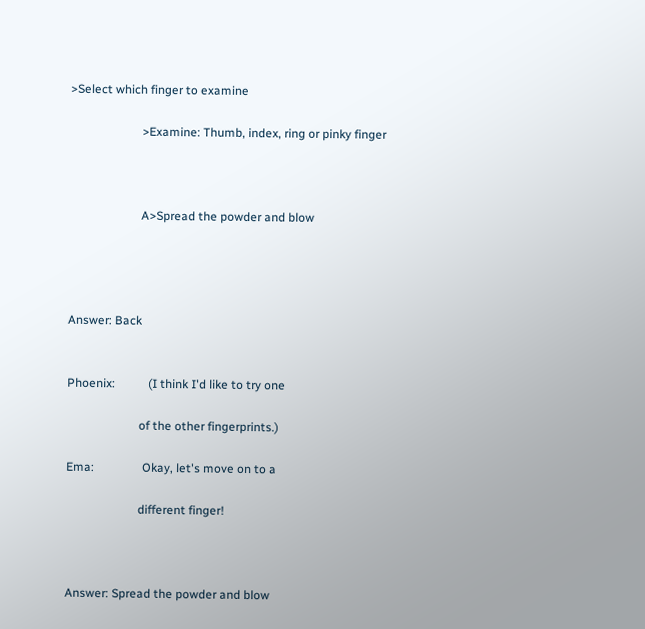>Select which finger to examine

                        >Examine: Thumb, index, ring or pinky finger



                        A>Spread the powder and blow




Answer: Back


Phoenix:           (I think I'd like to try one

                        of the other fingerprints.)

Ema:                Okay, let's move on to a

                        different finger!



Answer: Spread the powder and blow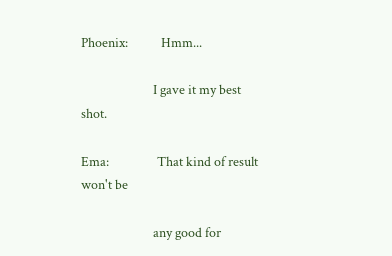Phoenix:           Hmm...

                        I gave it my best shot.

Ema:                That kind of result won't be

                        any good for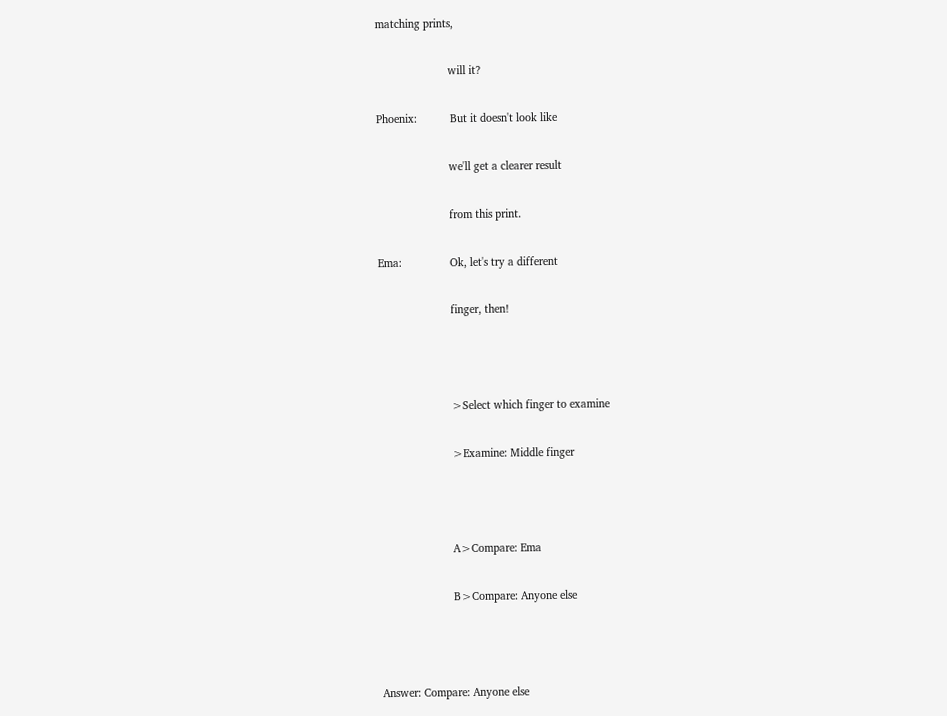matching prints,

                        will it?

Phoenix:           But it doesn't look like

                        we'll get a clearer result

                        from this print.

Ema:                Ok, let's try a different

                        finger, then!



                        >Select which finger to examine

                        >Examine: Middle finger



                        A>Compare: Ema

                        B>Compare: Anyone else



Answer: Compare: Anyone else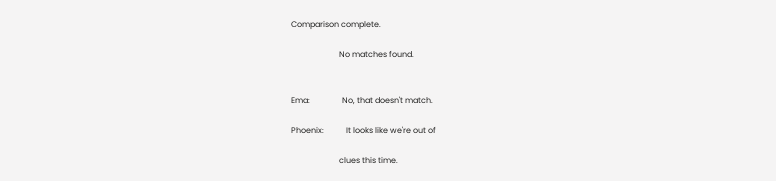Comparison complete.

                        No matches found.


Ema:                No, that doesn't match.

Phoenix:           It looks like we're out of

                        clues this time.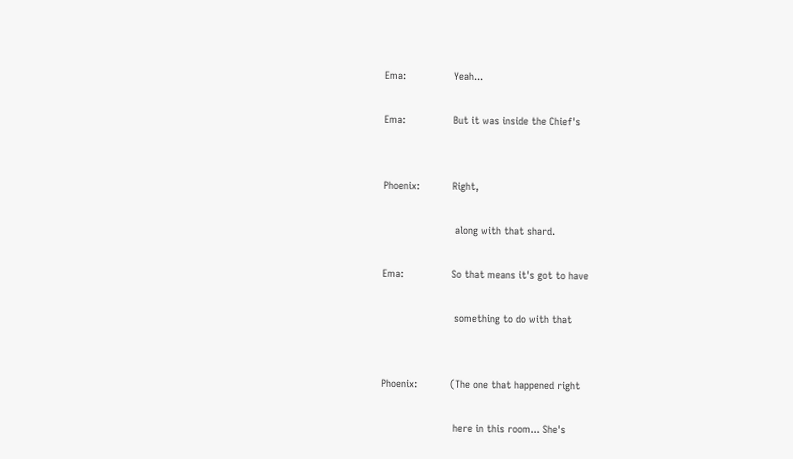Ema:                Yeah...

Ema:                But it was inside the Chief's


Phoenix:           Right,

                        along with that shard.

Ema:                So that means it's got to have

                        something to do with that


Phoenix:           (The one that happened right

                        here in this room... She's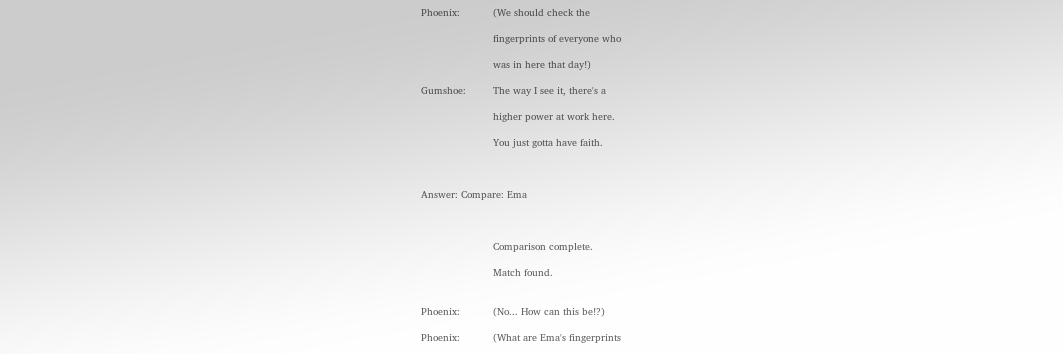Phoenix:           (We should check the

                        fingerprints of everyone who

                        was in here that day!)

Gumshoe:         The way I see it, there's a

                        higher power at work here.

                        You just gotta have faith.



Answer: Compare: Ema



                        Comparison complete.

                        Match found.


Phoenix:           (No... How can this be!?)

Phoenix:           (What are Ema's fingerprints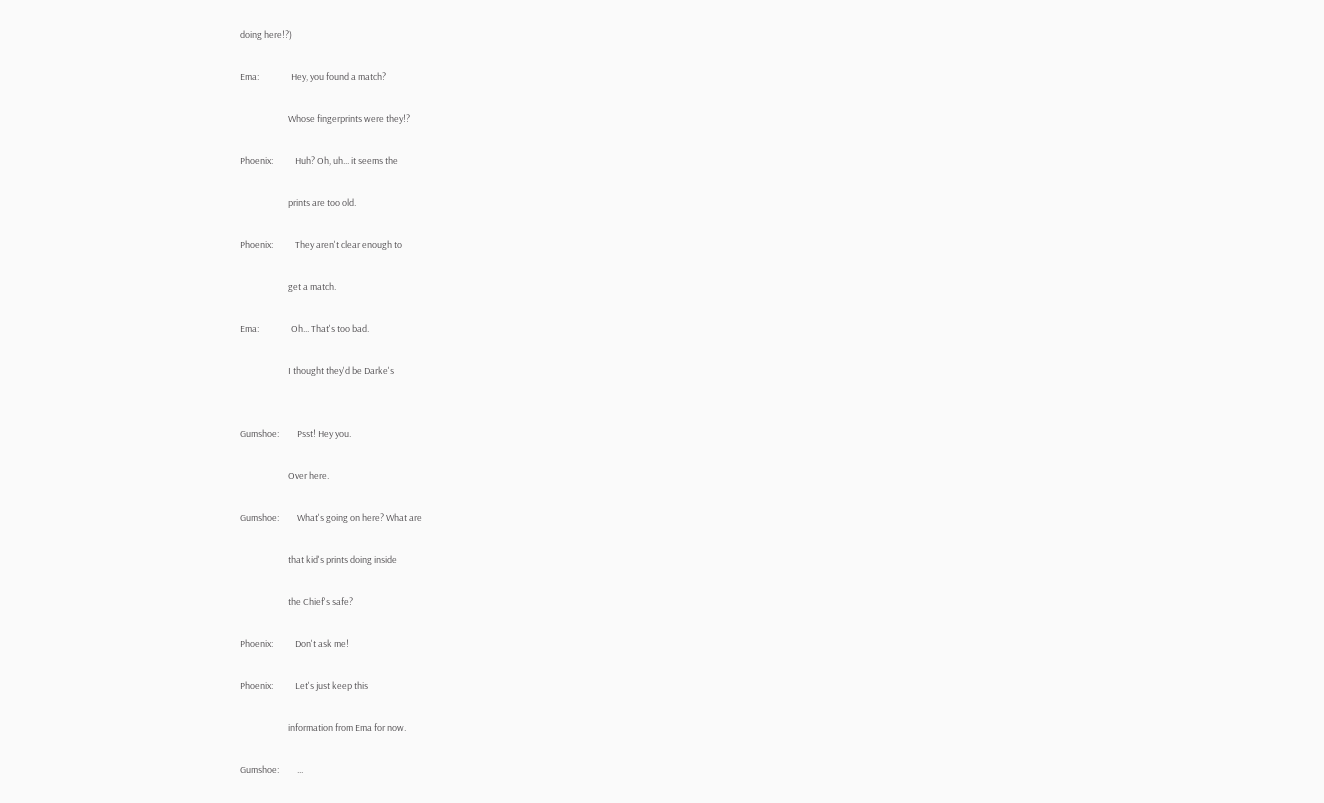doing here!?)

Ema:                Hey, you found a match?

                        Whose fingerprints were they!?

Phoenix:           Huh? Oh, uh... it seems the

                        prints are too old.

Phoenix:           They aren't clear enough to

                        get a match.

Ema:                Oh... That's too bad.

                        I thought they'd be Darke's


Gumshoe:         Psst! Hey you.

                        Over here.

Gumshoe:         What's going on here? What are

                        that kid's prints doing inside

                        the Chief's safe?

Phoenix:           Don't ask me!

Phoenix:           Let's just keep this

                        information from Ema for now.

Gumshoe:         ...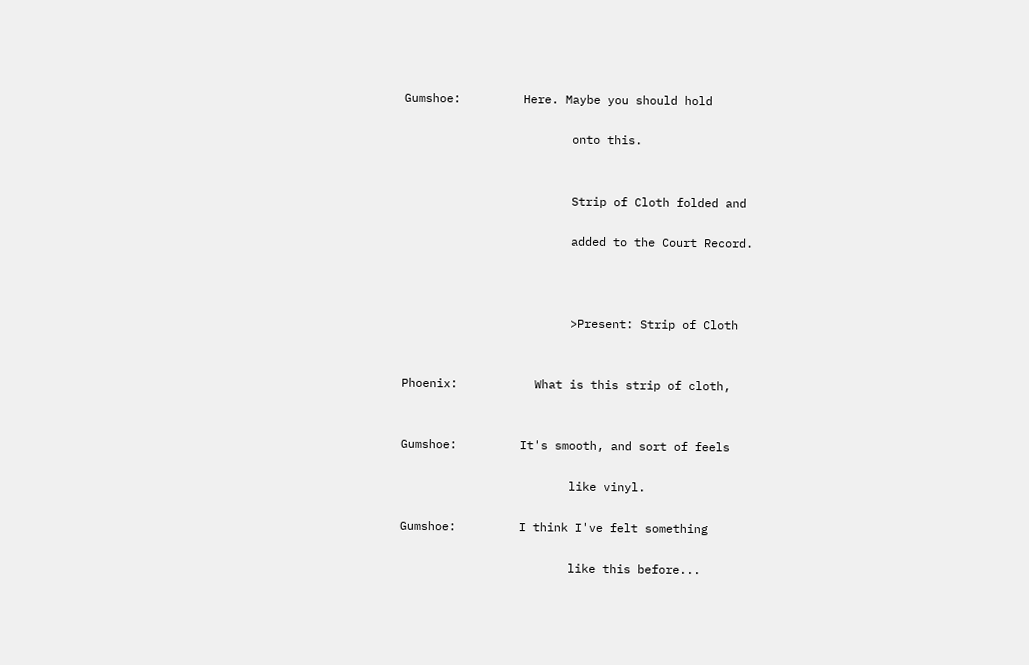Gumshoe:         Here. Maybe you should hold

                        onto this.


                        Strip of Cloth folded and

                        added to the Court Record.



                        >Present: Strip of Cloth


Phoenix:           What is this strip of cloth,


Gumshoe:         It's smooth, and sort of feels

                        like vinyl.

Gumshoe:         I think I've felt something

                        like this before...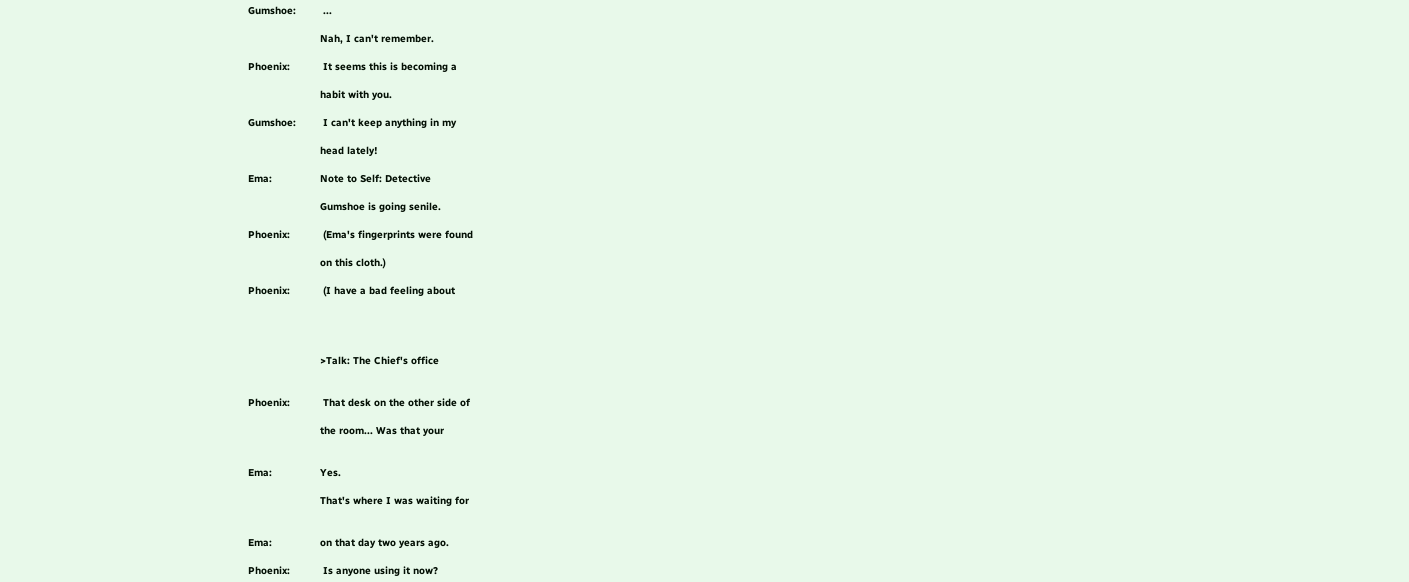Gumshoe:         ...

                        Nah, I can't remember.

Phoenix:           It seems this is becoming a

                        habit with you.

Gumshoe:         I can't keep anything in my

                        head lately!

Ema:                Note to Self: Detective

                        Gumshoe is going senile.

Phoenix:           (Ema's fingerprints were found

                        on this cloth.)

Phoenix:           (I have a bad feeling about




                        >Talk: The Chief's office


Phoenix:           That desk on the other side of

                        the room... Was that your


Ema:                Yes.

                        That's where I was waiting for


Ema:                on that day two years ago.

Phoenix:           Is anyone using it now?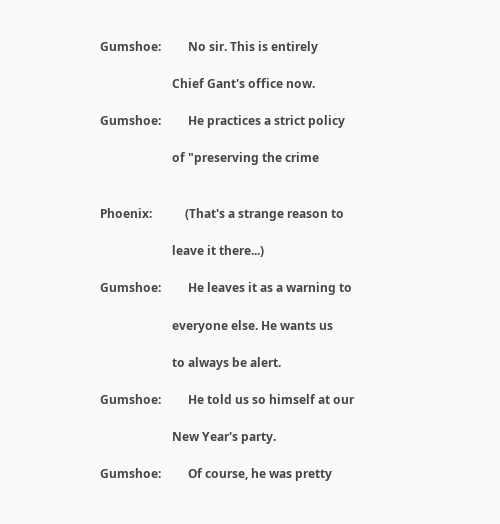Gumshoe:         No sir. This is entirely

                        Chief Gant's office now.

Gumshoe:         He practices a strict policy

                        of "preserving the crime


Phoenix:           (That's a strange reason to

                        leave it there...)

Gumshoe:         He leaves it as a warning to

                        everyone else. He wants us

                        to always be alert.

Gumshoe:         He told us so himself at our

                        New Year's party.

Gumshoe:         Of course, he was pretty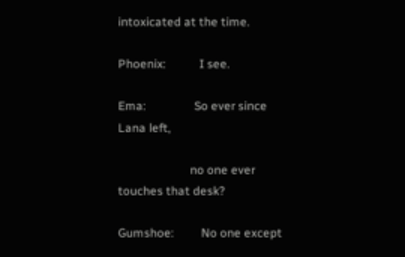intoxicated at the time.

Phoenix:           I see.

Ema:                So ever since Lana left,

                        no one ever touches that desk?

Gumshoe:         No one except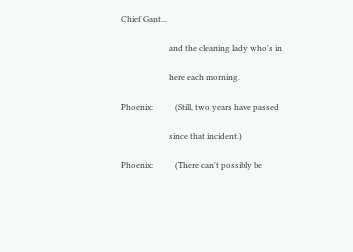Chief Gant...

                        and the cleaning lady who's in

                        here each morning.

Phoenix:           (Still, two years have passed

                        since that incident.)

Phoenix:           (There can't possibly be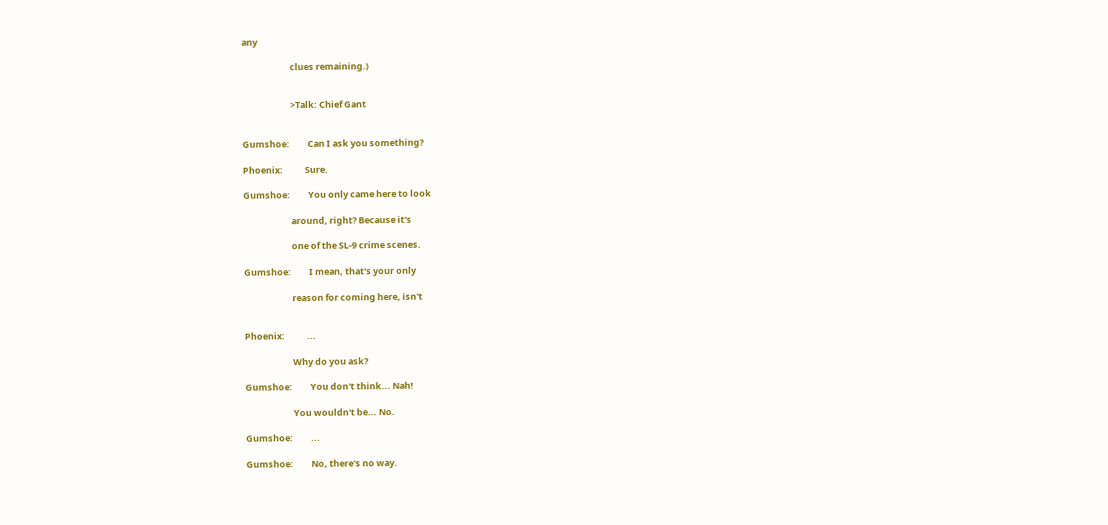any

                        clues remaining.)


                        >Talk: Chief Gant


Gumshoe:         Can I ask you something?

Phoenix:           Sure.

Gumshoe:         You only came here to look

                        around, right? Because it's

                        one of the SL-9 crime scenes.

Gumshoe:         I mean, that's your only

                        reason for coming here, isn't


Phoenix:           ...

                        Why do you ask?

Gumshoe:         You don't think... Nah!

                        You wouldn't be... No.

Gumshoe:         ...

Gumshoe:         No, there's no way.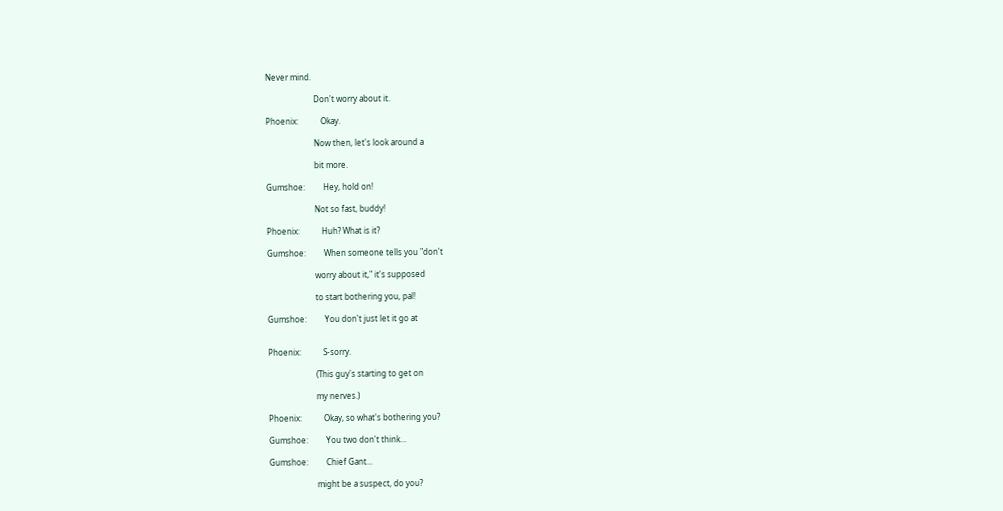Never mind.

                        Don't worry about it.

Phoenix:           Okay.

                        Now then, let's look around a

                        bit more.

Gumshoe:         Hey, hold on!

                        Not so fast, buddy!

Phoenix:           Huh? What is it?

Gumshoe:         When someone tells you "don't

                        worry about it," it's supposed

                        to start bothering you, pal!

Gumshoe:         You don't just let it go at


Phoenix:           S-sorry.

                        (This guy's starting to get on

                        my nerves.)

Phoenix:           Okay, so what's bothering you?

Gumshoe:         You two don't think...

Gumshoe:         Chief Gant...

                        might be a suspect, do you?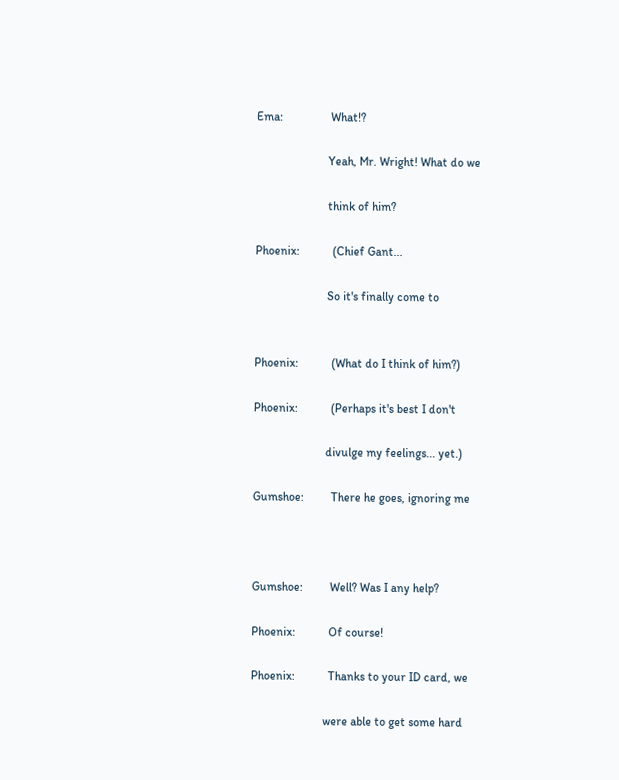Ema:                What!?

                        Yeah, Mr. Wright! What do we

                        think of him?

Phoenix:           (Chief Gant...

                        So it's finally come to


Phoenix:           (What do I think of him?)

Phoenix:           (Perhaps it's best I don't

                        divulge my feelings... yet.)

Gumshoe:         There he goes, ignoring me



Gumshoe:         Well? Was I any help?

Phoenix:           Of course!

Phoenix:           Thanks to your ID card, we

                        were able to get some hard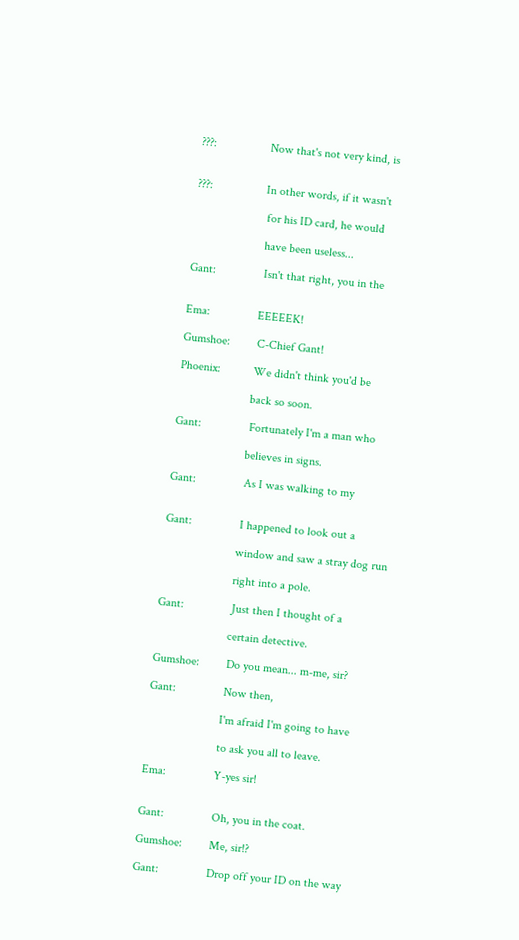???:                  Now that's not very kind, is


???:                  In other words, if it wasn't

                        for his ID card, he would

                        have been useless...

Gant:                Isn't that right, you in the


Ema:                EEEEEK!

Gumshoe:         C-Chief Gant!

Phoenix:           We didn't think you'd be

                        back so soon.

Gant:                Fortunately I'm a man who

                        believes in signs.

Gant:                As I was walking to my


Gant:                I happened to look out a

                        window and saw a stray dog run

                        right into a pole.

Gant:                Just then I thought of a

                        certain detective.

Gumshoe:         Do you mean... m-me, sir?

Gant:                Now then,

                        I'm afraid I'm going to have

                        to ask you all to leave.

Ema:                Y-yes sir!


Gant:                Oh, you in the coat.

Gumshoe:         Me, sir!?

Gant:                Drop off your ID on the way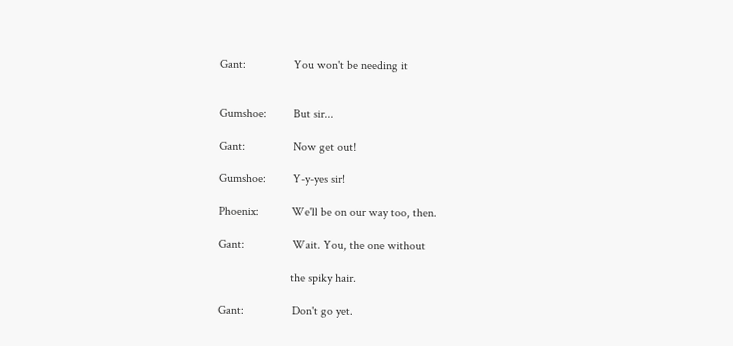Gant:                You won't be needing it


Gumshoe:         But sir...

Gant:                Now get out!

Gumshoe:         Y-y-yes sir!

Phoenix:           We'll be on our way too, then.

Gant:                Wait. You, the one without

                        the spiky hair.

Gant:                Don't go yet.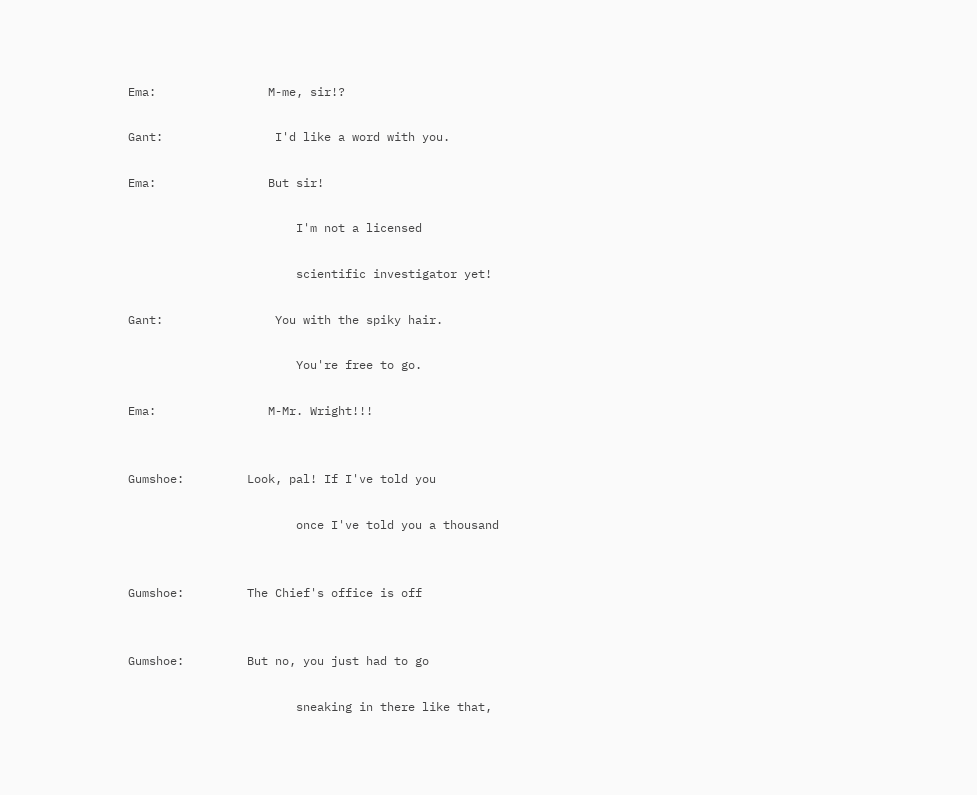Ema:                M-me, sir!?

Gant:                I'd like a word with you.

Ema:                But sir!

                        I'm not a licensed

                        scientific investigator yet!

Gant:                You with the spiky hair.

                        You're free to go.

Ema:                M-Mr. Wright!!!


Gumshoe:         Look, pal! If I've told you

                        once I've told you a thousand


Gumshoe:         The Chief's office is off


Gumshoe:         But no, you just had to go

                        sneaking in there like that,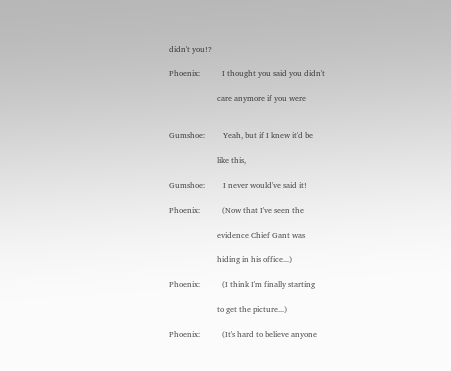didn't you!?

Phoenix:           I thought you said you didn't

                        care anymore if you were


Gumshoe:         Yeah, but if I knew it'd be

                        like this,

Gumshoe:         I never would've said it!

Phoenix:           (Now that I've seen the

                        evidence Chief Gant was

                        hiding in his office...)

Phoenix:           (I think I'm finally starting

                        to get the picture...)

Phoenix:           (It's hard to believe anyone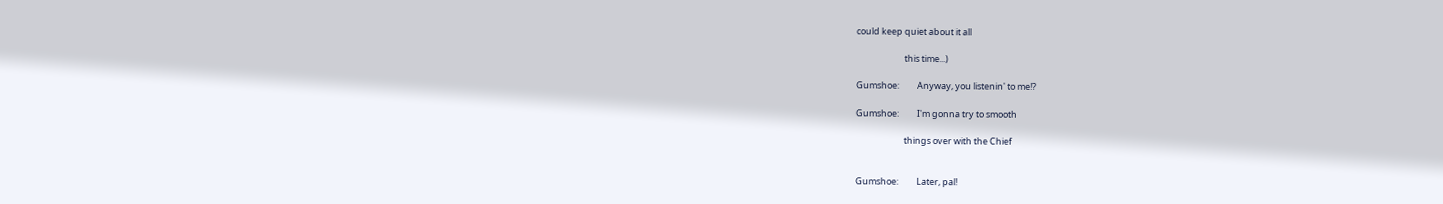could keep quiet about it all

                        this time...)

Gumshoe:         Anyway, you listenin' to me!?

Gumshoe:         I'm gonna try to smooth

                        things over with the Chief


Gumshoe:         Later, pal!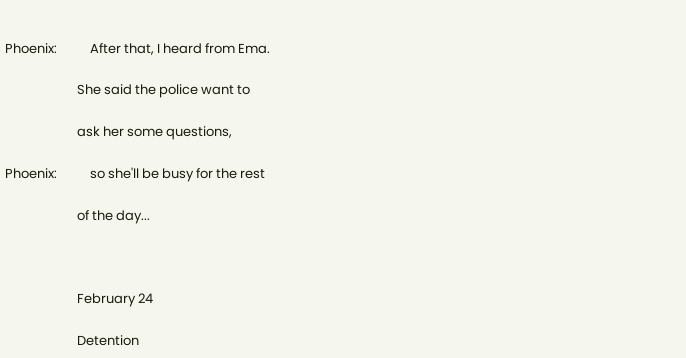Phoenix:           After that, I heard from Ema.

                        She said the police want to

                        ask her some questions,

Phoenix:           so she'll be busy for the rest

                        of the day...



                        February 24

                        Detention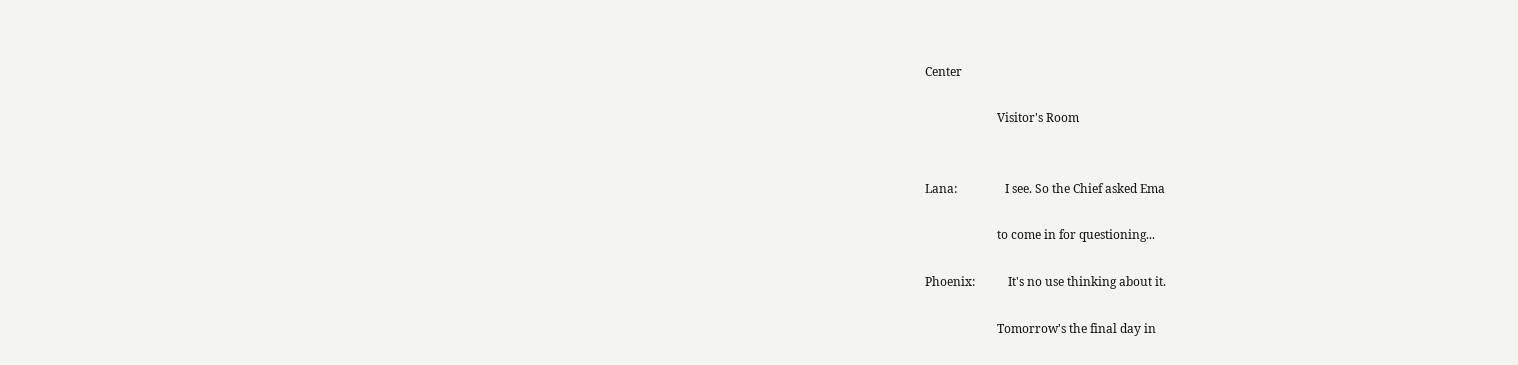Center

                        Visitor's Room


Lana:                I see. So the Chief asked Ema

                        to come in for questioning...

Phoenix:           It's no use thinking about it.

                        Tomorrow's the final day in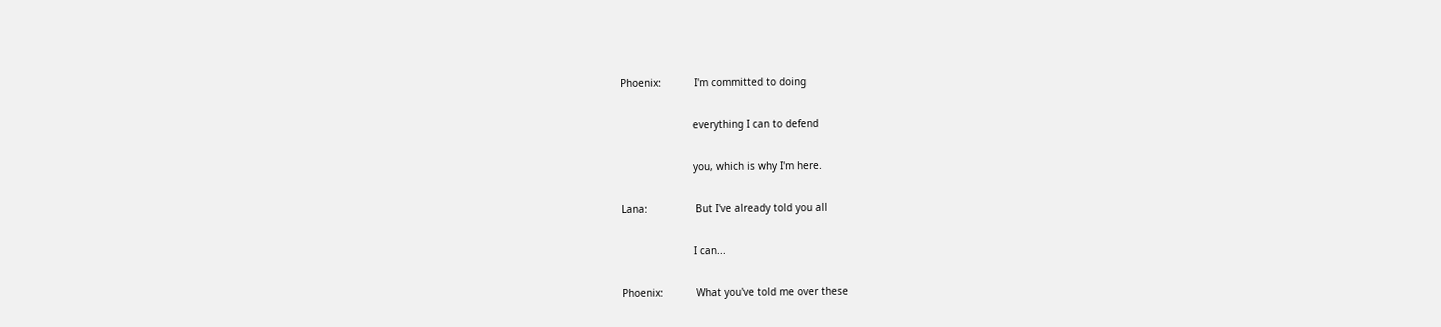Phoenix:           I'm committed to doing

                        everything I can to defend

                        you, which is why I'm here.

Lana:                But I've already told you all

                        I can...

Phoenix:           What you've told me over these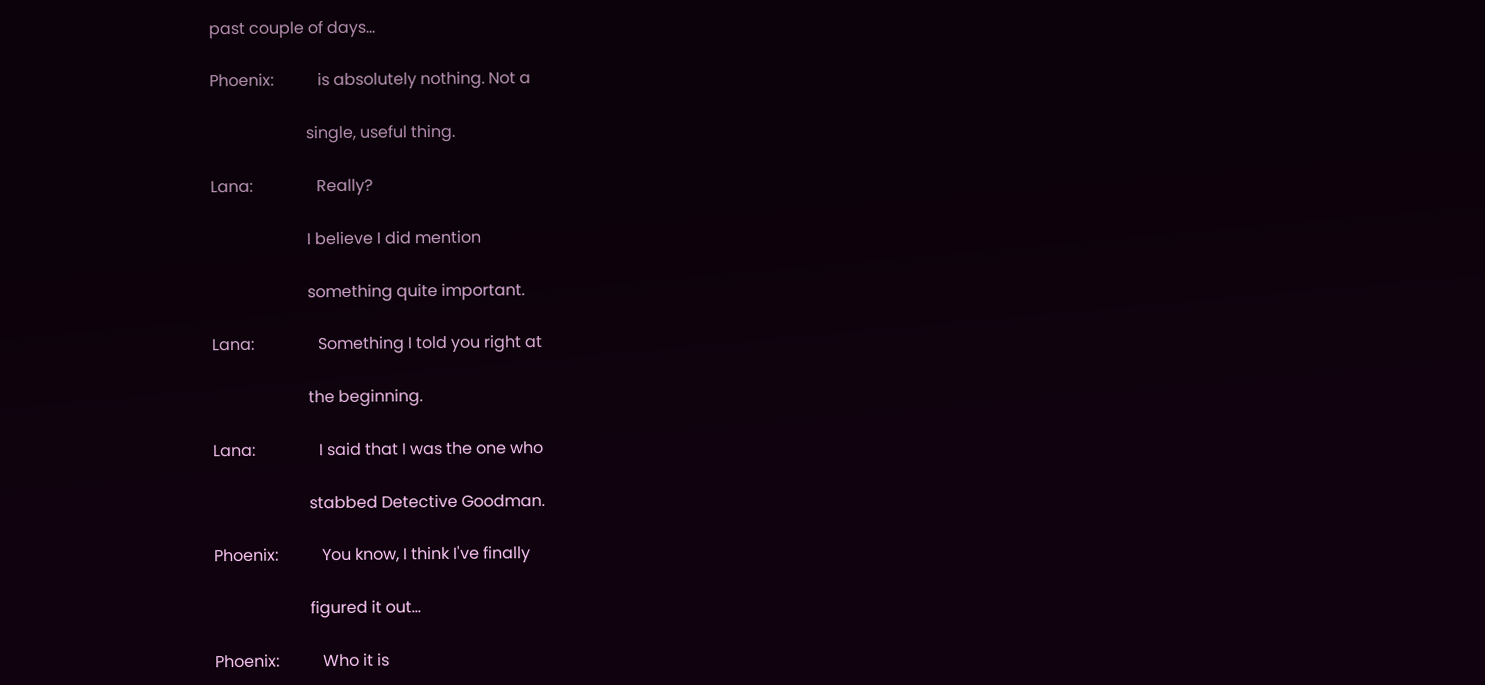past couple of days...

Phoenix:           is absolutely nothing. Not a

                        single, useful thing.

Lana:                Really?

                        I believe I did mention

                        something quite important.

Lana:                Something I told you right at

                        the beginning.

Lana:                I said that I was the one who

                        stabbed Detective Goodman.

Phoenix:           You know, I think I've finally

                        figured it out...

Phoenix:           Who it is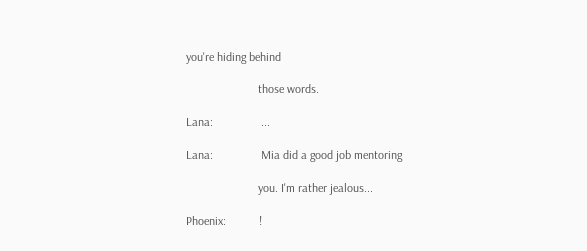you're hiding behind

                        those words.

Lana:                ...

Lana:                Mia did a good job mentoring

                        you. I'm rather jealous...

Phoenix:           !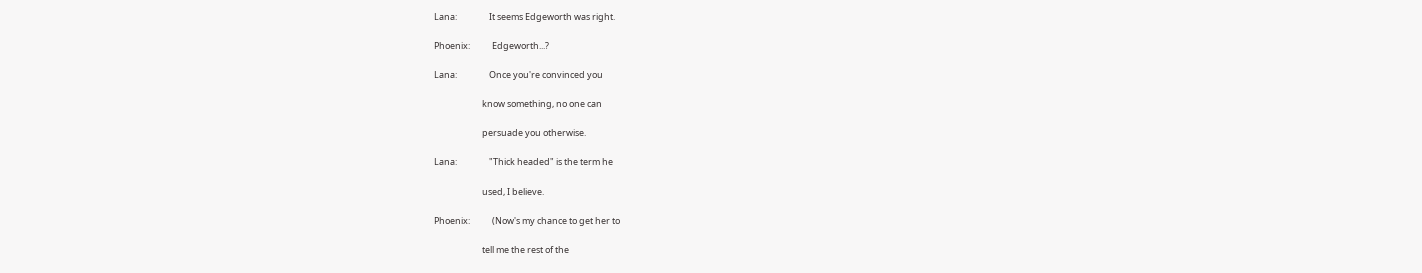Lana:                It seems Edgeworth was right.

Phoenix:           Edgeworth...?

Lana:                Once you're convinced you

                        know something, no one can

                        persuade you otherwise.

Lana:                "Thick headed" is the term he

                        used, I believe.

Phoenix:           (Now's my chance to get her to

                        tell me the rest of the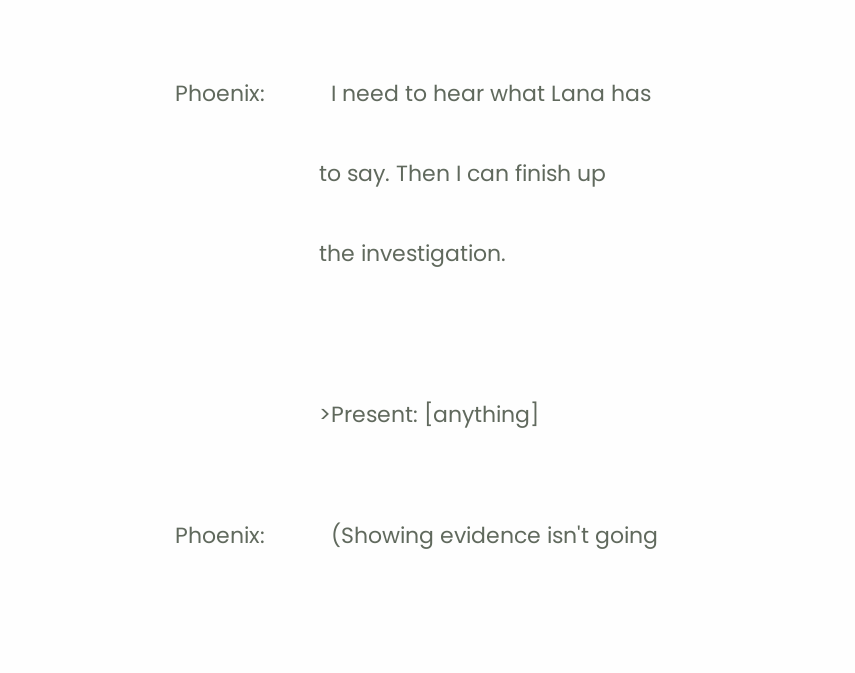Phoenix:           I need to hear what Lana has

                        to say. Then I can finish up

                        the investigation.



                        >Present: [anything]


Phoenix:           (Showing evidence isn't going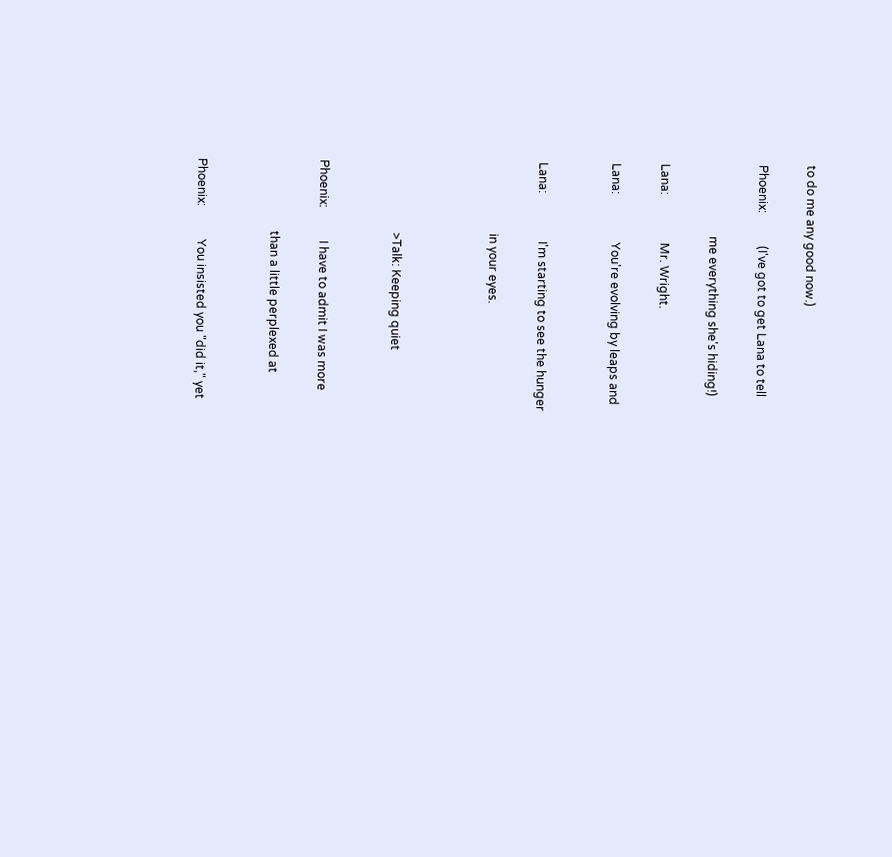to do me any good now.)

Phoenix:           (I've got to get Lana to tell

                        me everything she's hiding!)

Lana:                Mr. Wright.

Lana:                You're evolving by leaps and


Lana:                I'm starting to see the hunger

                        in your eyes.



                        >Talk: Keeping quiet


Phoenix:           I have to admit I was more

                        than a little perplexed at


Phoenix:           You insisted you "did it," yet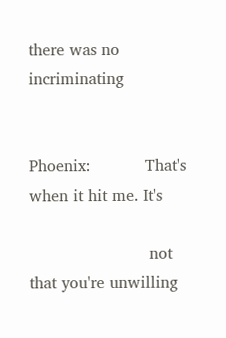there was no incriminating


Phoenix:           That's when it hit me. It's

                        not that you're unwilling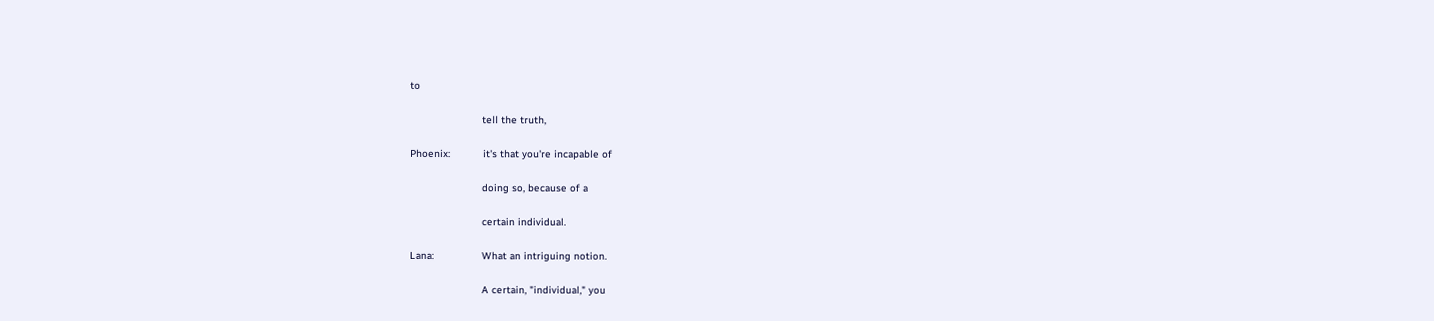to

                        tell the truth,

Phoenix:           it's that you're incapable of

                        doing so, because of a

                        certain individual.

Lana:                What an intriguing notion.

                        A certain, "individual," you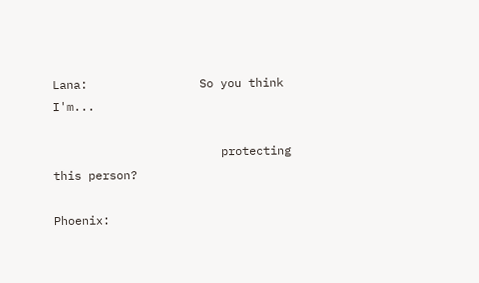Lana:                So you think I'm...

                        protecting this person?

Phoenix: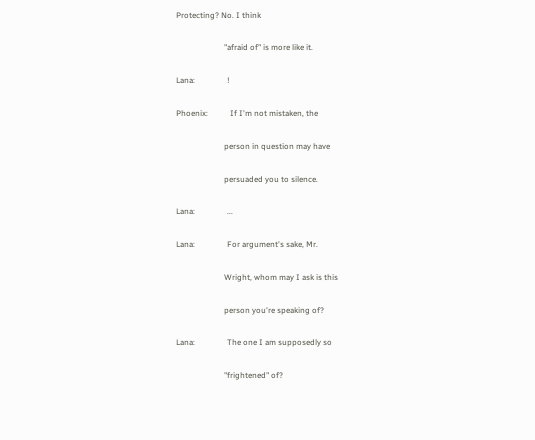Protecting? No. I think

                        "afraid of" is more like it.

Lana:                !

Phoenix:           If I'm not mistaken, the

                        person in question may have

                        persuaded you to silence.

Lana:                ...

Lana:                For argument's sake, Mr.

                        Wright, whom may I ask is this

                        person you're speaking of?

Lana:                The one I am supposedly so

                        "frightened" of?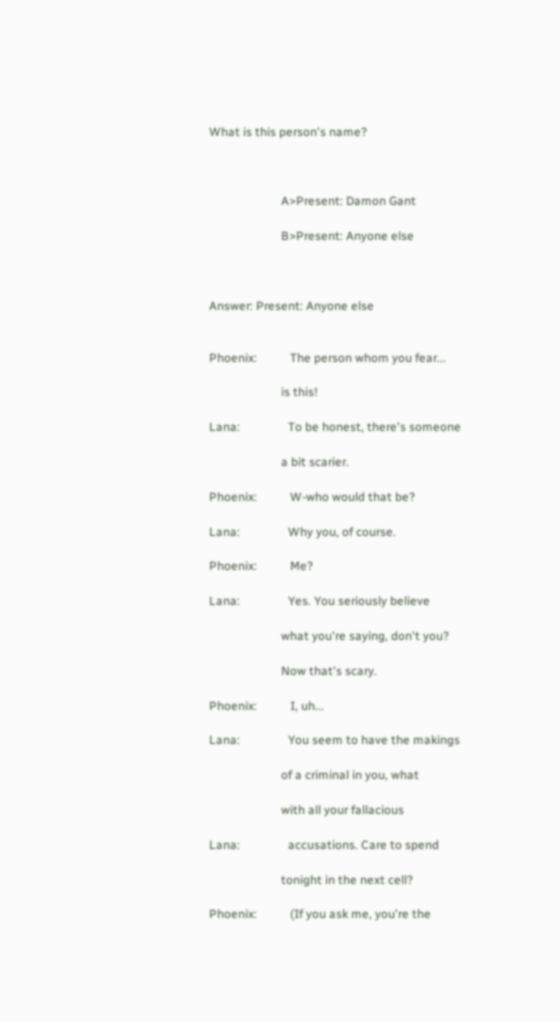What is this person's name?



                        A>Present: Damon Gant

                        B>Present: Anyone else



Answer: Present: Anyone else


Phoenix:           The person whom you fear...

                        is this!

Lana:                To be honest, there's someone

                        a bit scarier.

Phoenix:           W-who would that be?

Lana:                Why you, of course.

Phoenix:           Me?

Lana:                Yes. You seriously believe

                        what you're saying, don't you?

                        Now that's scary.

Phoenix:           I, uh...

Lana:                You seem to have the makings

                        of a criminal in you, what

                        with all your fallacious

Lana:                accusations. Care to spend

                        tonight in the next cell?

Phoenix:           (If you ask me, you're the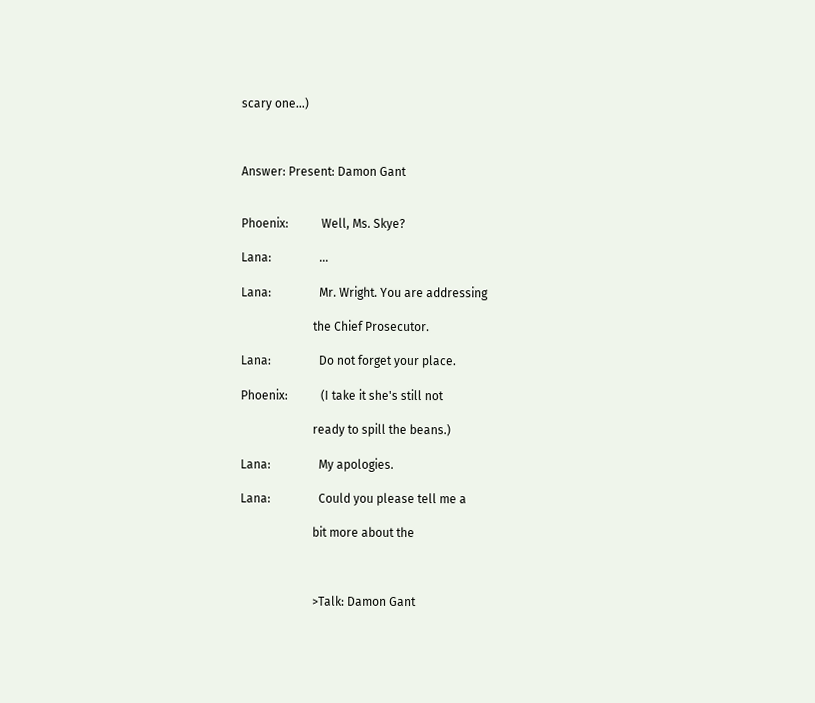scary one...)



Answer: Present: Damon Gant


Phoenix:           Well, Ms. Skye?

Lana:                ...

Lana:                Mr. Wright. You are addressing

                        the Chief Prosecutor.

Lana:                Do not forget your place.

Phoenix:           (I take it she's still not

                        ready to spill the beans.)

Lana:                My apologies.

Lana:                Could you please tell me a

                        bit more about the



                        >Talk: Damon Gant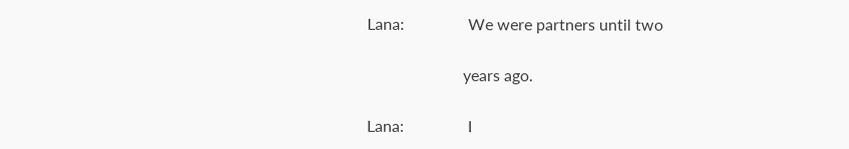Lana:                We were partners until two

                        years ago.

Lana:                I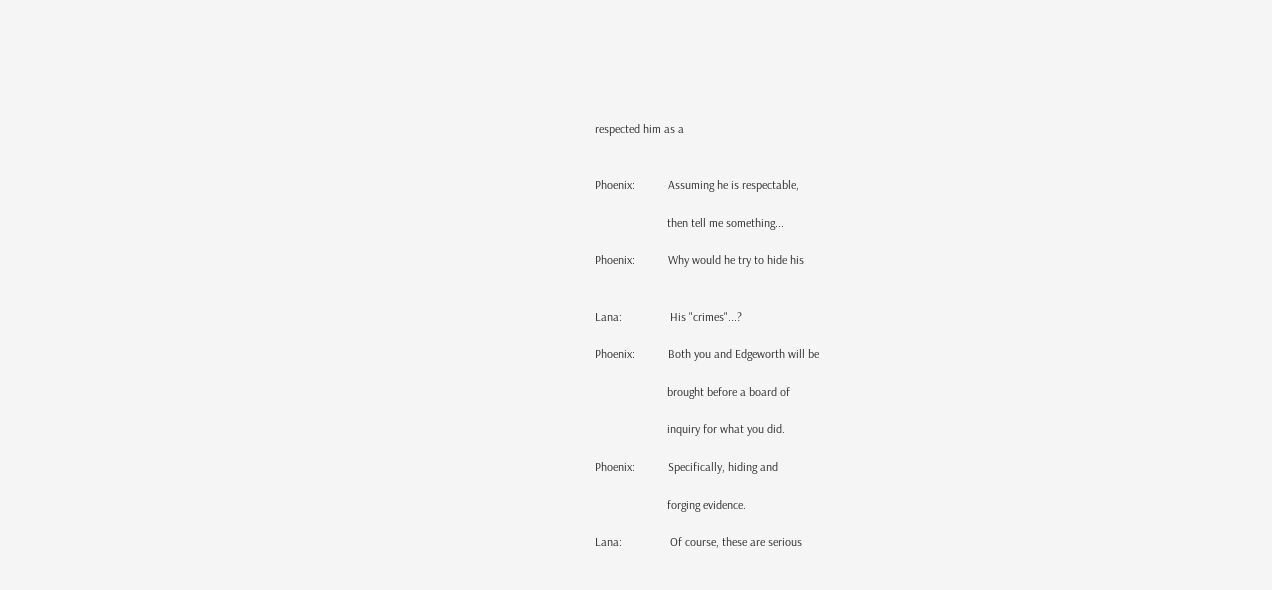respected him as a


Phoenix:           Assuming he is respectable,

                        then tell me something...

Phoenix:           Why would he try to hide his


Lana:                His "crimes"...?

Phoenix:           Both you and Edgeworth will be

                        brought before a board of

                        inquiry for what you did.

Phoenix:           Specifically, hiding and

                        forging evidence.

Lana:                Of course, these are serious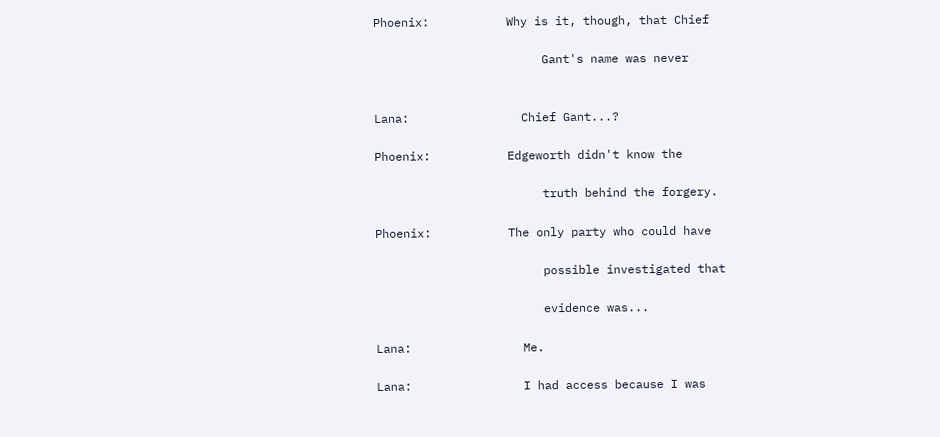Phoenix:           Why is it, though, that Chief

                        Gant's name was never


Lana:                Chief Gant...?

Phoenix:           Edgeworth didn't know the

                        truth behind the forgery.

Phoenix:           The only party who could have

                        possible investigated that

                        evidence was...

Lana:                Me.

Lana:                I had access because I was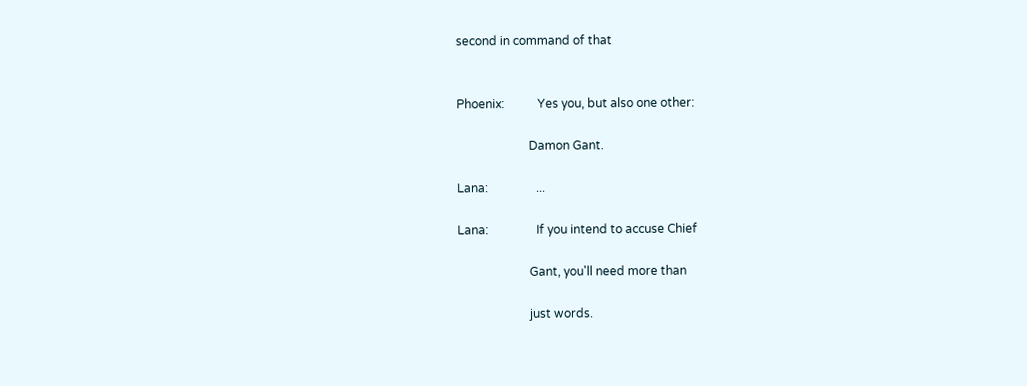second in command of that


Phoenix:           Yes you, but also one other:

                        Damon Gant.

Lana:                ...

Lana:                If you intend to accuse Chief

                        Gant, you'll need more than

                        just words.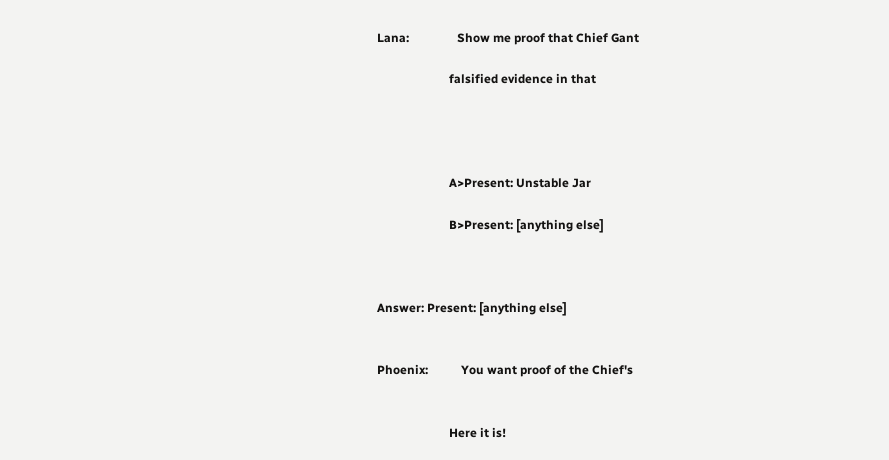Lana:                Show me proof that Chief Gant

                        falsified evidence in that




                        A>Present: Unstable Jar

                        B>Present: [anything else]



Answer: Present: [anything else]


Phoenix:           You want proof of the Chief's


                        Here it is!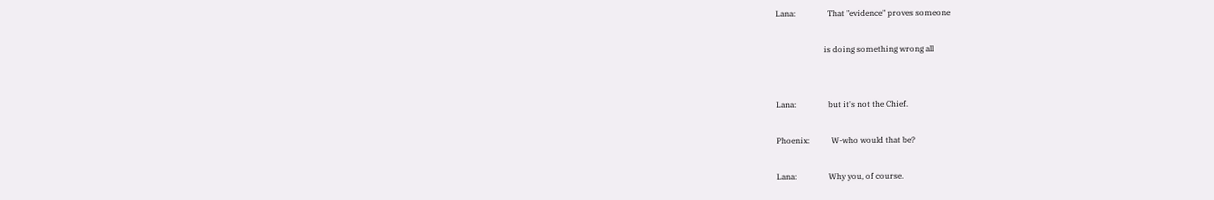Lana:                That "evidence" proves someone

                        is doing something wrong all


Lana:                but it's not the Chief.

Phoenix:           W-who would that be?

Lana:                Why you, of course.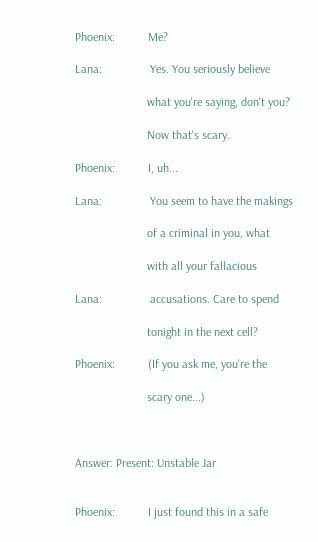Phoenix:           Me?

Lana:                Yes. You seriously believe

                        what you're saying, don't you?

                        Now that's scary.

Phoenix:           I, uh...

Lana:                You seem to have the makings

                        of a criminal in you, what

                        with all your fallacious

Lana:                accusations. Care to spend

                        tonight in the next cell?

Phoenix:           (If you ask me, you're the

                        scary one...)



Answer: Present: Unstable Jar


Phoenix:           I just found this in a safe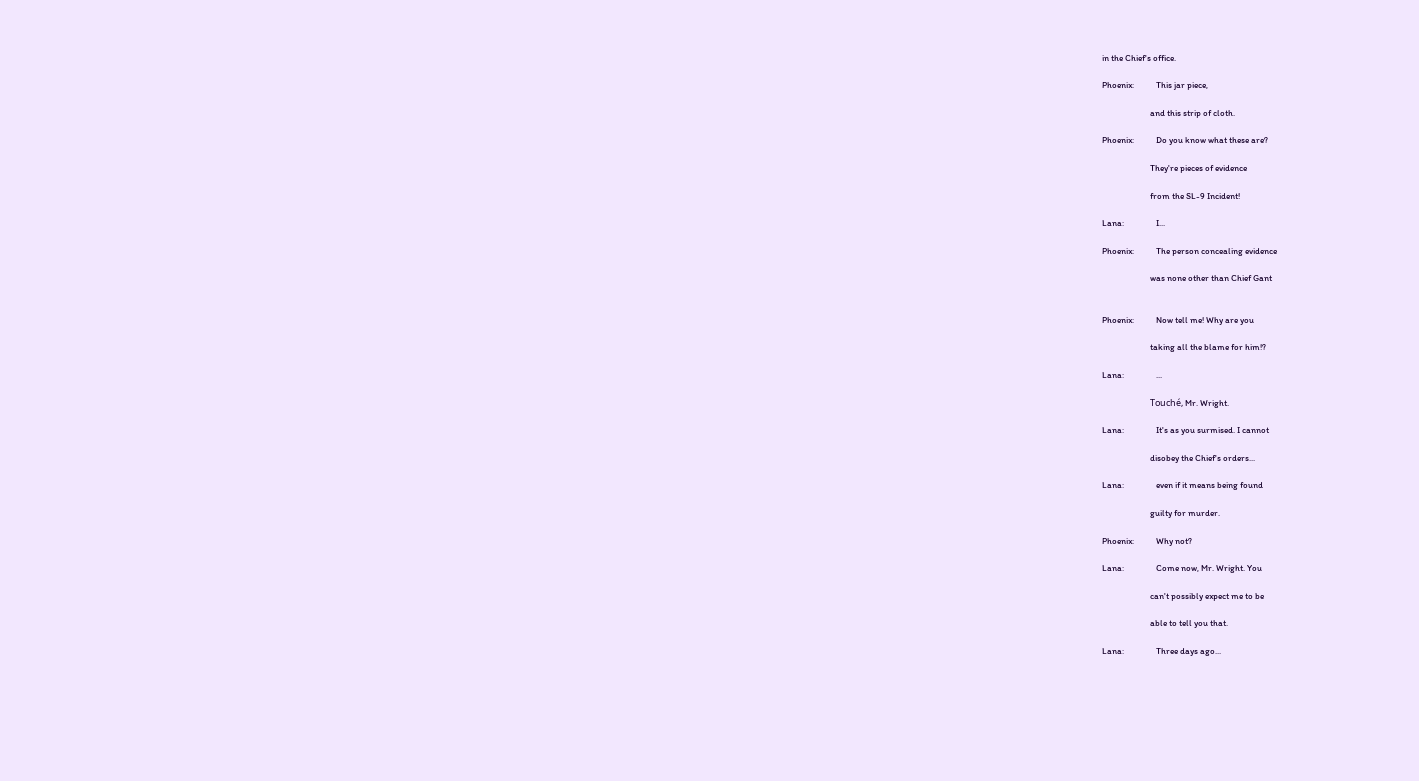in the Chief's office.

Phoenix:           This jar piece,

                        and this strip of cloth.

Phoenix:           Do you know what these are?

                        They're pieces of evidence

                        from the SL-9 Incident!

Lana:                I...

Phoenix:           The person concealing evidence

                        was none other than Chief Gant


Phoenix:           Now tell me! Why are you

                        taking all the blame for him!?

Lana:                ...

                        Touché, Mr. Wright.

Lana:                It's as you surmised. I cannot

                        disobey the Chief's orders...

Lana:                even if it means being found

                        guilty for murder.

Phoenix:           Why not?

Lana:                Come now, Mr. Wright. You

                        can't possibly expect me to be

                        able to tell you that.

Lana:                Three days ago...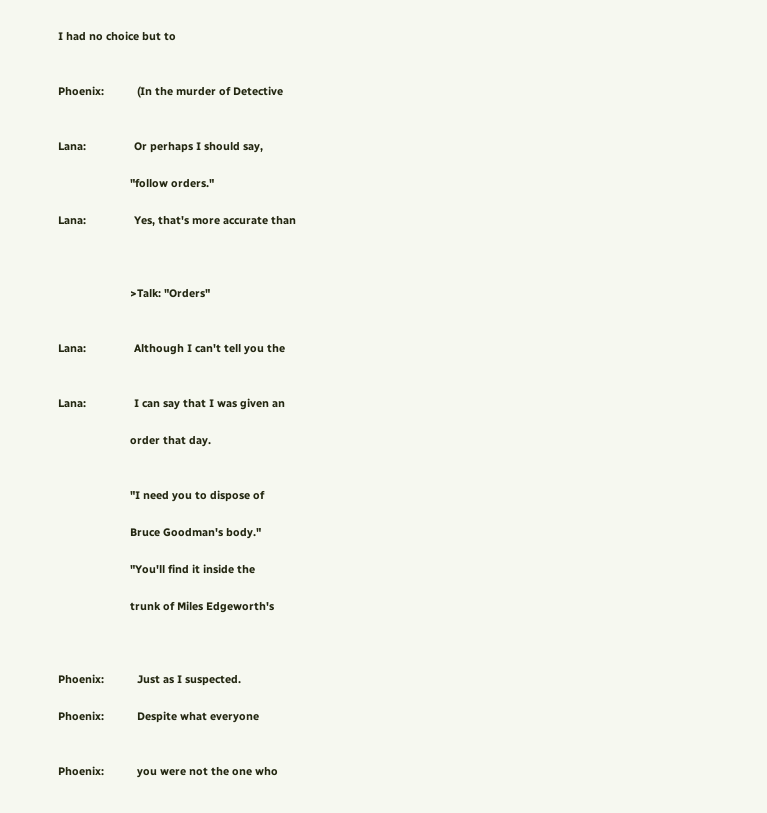I had no choice but to


Phoenix:           (In the murder of Detective


Lana:                Or perhaps I should say,

                        "follow orders."

Lana:                Yes, that's more accurate than



                        >Talk: "Orders"


Lana:                Although I can't tell you the


Lana:                I can say that I was given an

                        order that day.


                        "I need you to dispose of

                        Bruce Goodman's body."

                        "You'll find it inside the

                        trunk of Miles Edgeworth's



Phoenix:           Just as I suspected.

Phoenix:           Despite what everyone


Phoenix:           you were not the one who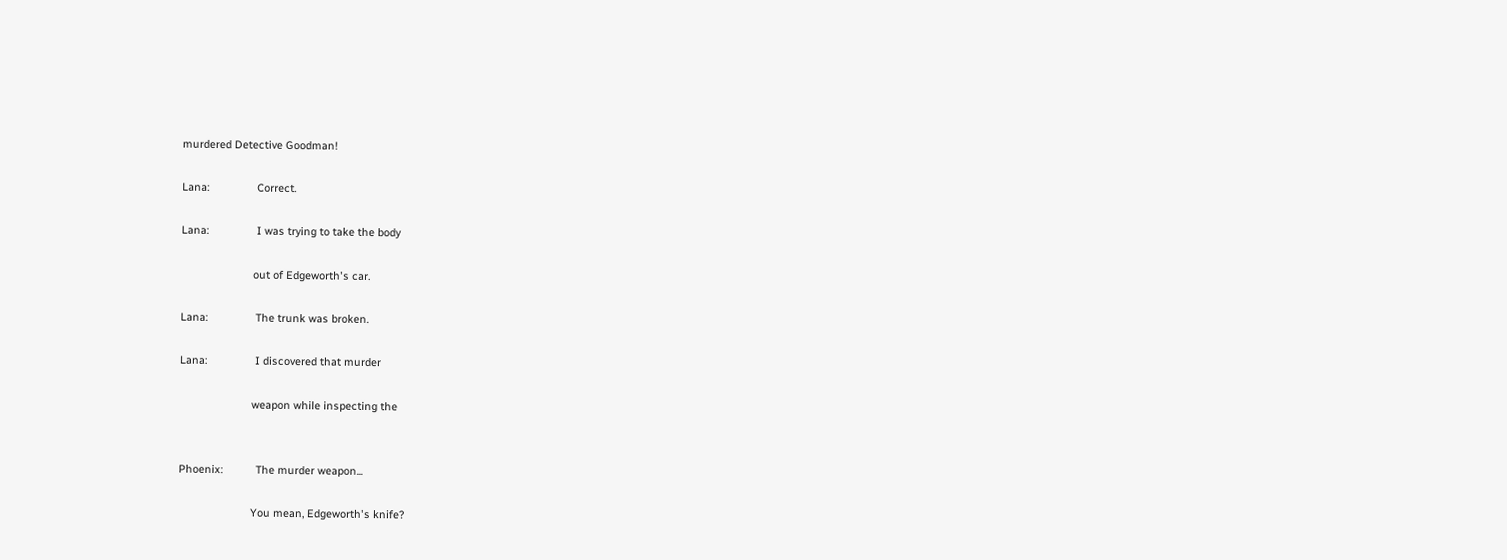murdered Detective Goodman!

Lana:                Correct.

Lana:                I was trying to take the body

                        out of Edgeworth's car.

Lana:                The trunk was broken.

Lana:                I discovered that murder

                        weapon while inspecting the


Phoenix:           The murder weapon...

                        You mean, Edgeworth's knife?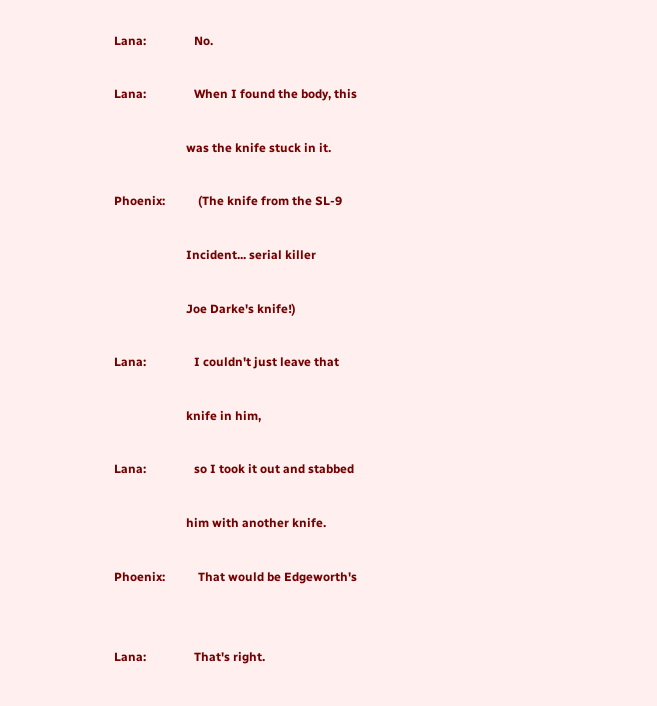Lana:                No.

Lana:                When I found the body, this

                        was the knife stuck in it.

Phoenix:           (The knife from the SL-9

                        Incident... serial killer

                        Joe Darke's knife!)

Lana:                I couldn't just leave that

                        knife in him,

Lana:                so I took it out and stabbed

                        him with another knife.

Phoenix:           That would be Edgeworth's


Lana:                That's right.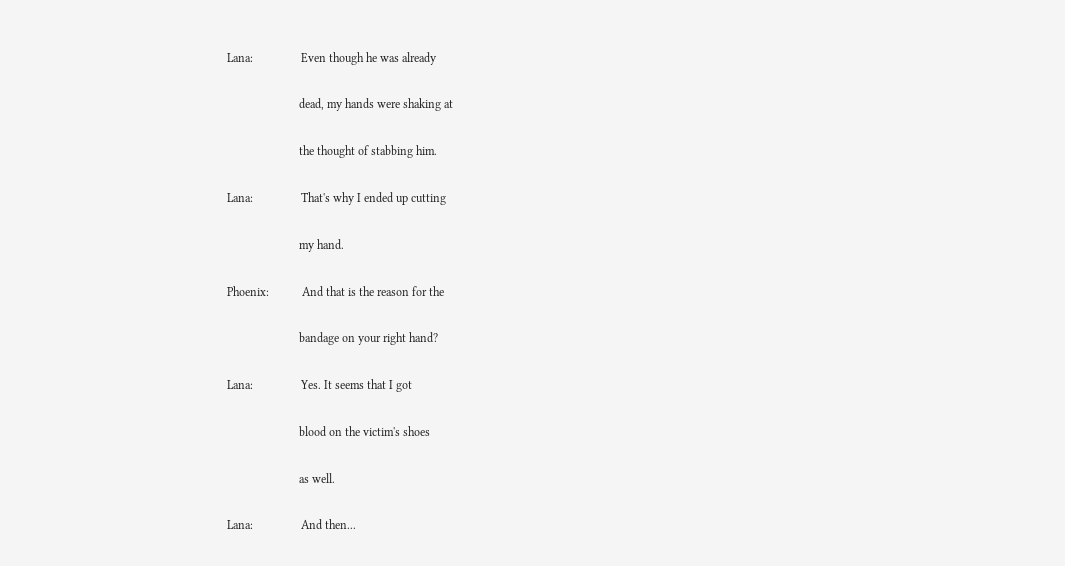Lana:                Even though he was already

                        dead, my hands were shaking at

                        the thought of stabbing him.

Lana:                That's why I ended up cutting

                        my hand.

Phoenix:           And that is the reason for the

                        bandage on your right hand?

Lana:                Yes. It seems that I got

                        blood on the victim's shoes

                        as well.

Lana:                And then...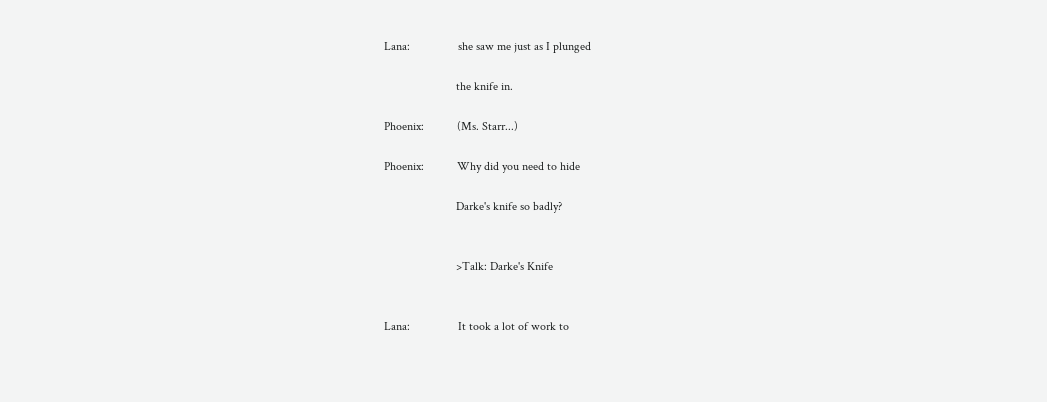Lana:                she saw me just as I plunged

                        the knife in.

Phoenix:           (Ms. Starr...)

Phoenix:           Why did you need to hide

                        Darke's knife so badly?


                        >Talk: Darke's Knife


Lana:                It took a lot of work to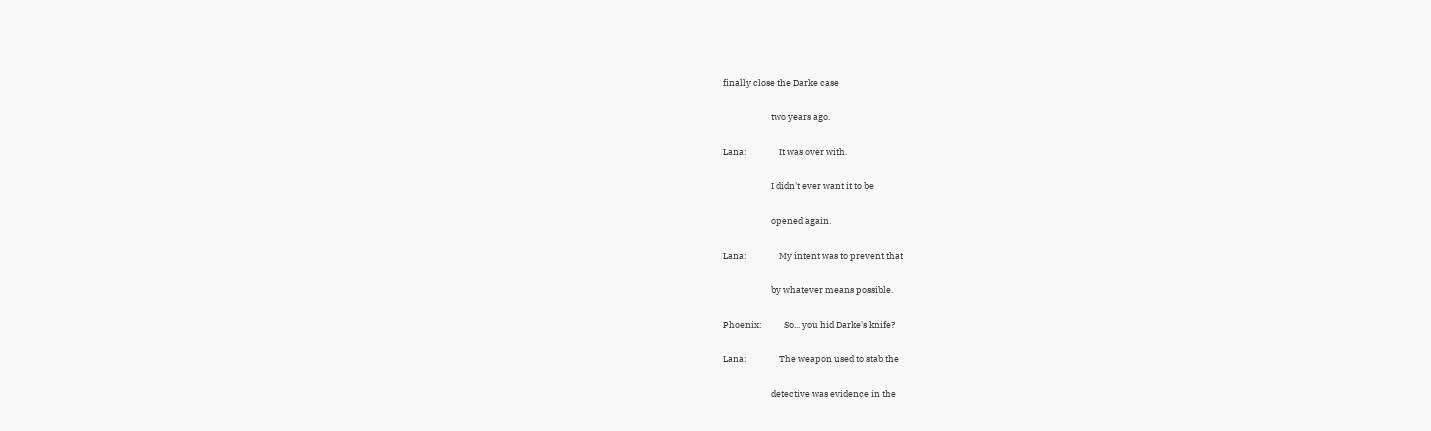finally close the Darke case

                        two years ago.

Lana:                It was over with.

                        I didn't ever want it to be

                        opened again.

Lana:                My intent was to prevent that

                        by whatever means possible.

Phoenix:           So... you hid Darke's knife?

Lana:                The weapon used to stab the

                        detective was evidence in the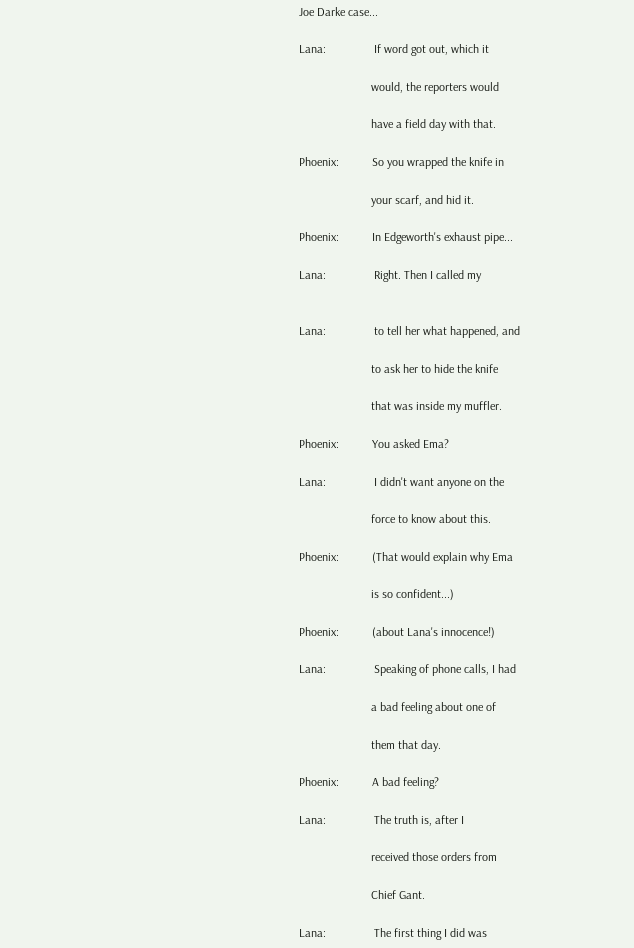Joe Darke case...

Lana:                If word got out, which it

                        would, the reporters would

                        have a field day with that.

Phoenix:           So you wrapped the knife in

                        your scarf, and hid it.

Phoenix:           In Edgeworth's exhaust pipe...

Lana:                Right. Then I called my


Lana:                to tell her what happened, and

                        to ask her to hide the knife

                        that was inside my muffler.

Phoenix:           You asked Ema?

Lana:                I didn't want anyone on the

                        force to know about this.

Phoenix:           (That would explain why Ema

                        is so confident...)

Phoenix:           (about Lana's innocence!)

Lana:                Speaking of phone calls, I had

                        a bad feeling about one of

                        them that day.

Phoenix:           A bad feeling?

Lana:                The truth is, after I

                        received those orders from

                        Chief Gant.

Lana:                The first thing I did was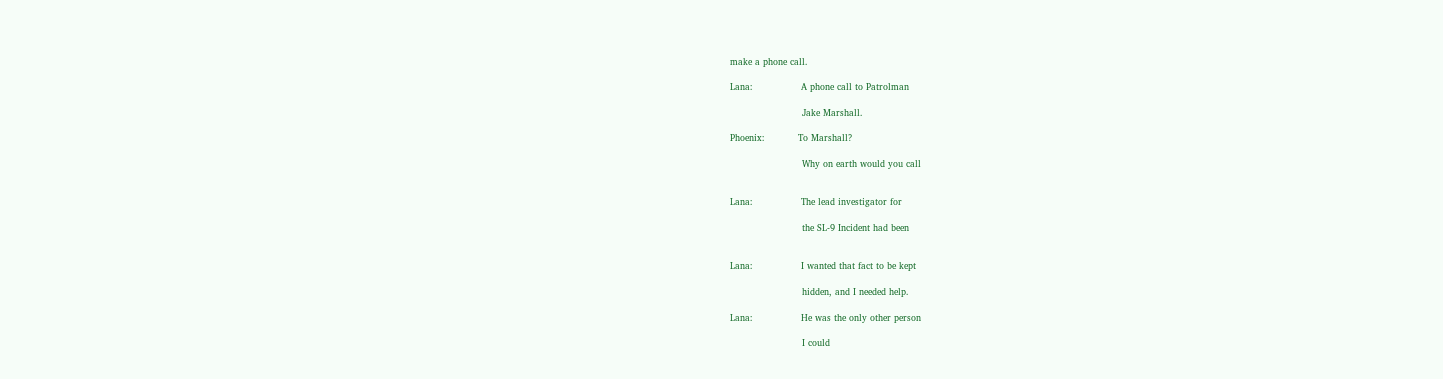make a phone call.

Lana:                A phone call to Patrolman

                        Jake Marshall.

Phoenix:           To Marshall?

                        Why on earth would you call


Lana:                The lead investigator for

                        the SL-9 Incident had been


Lana:                I wanted that fact to be kept

                        hidden, and I needed help.

Lana:                He was the only other person

                        I could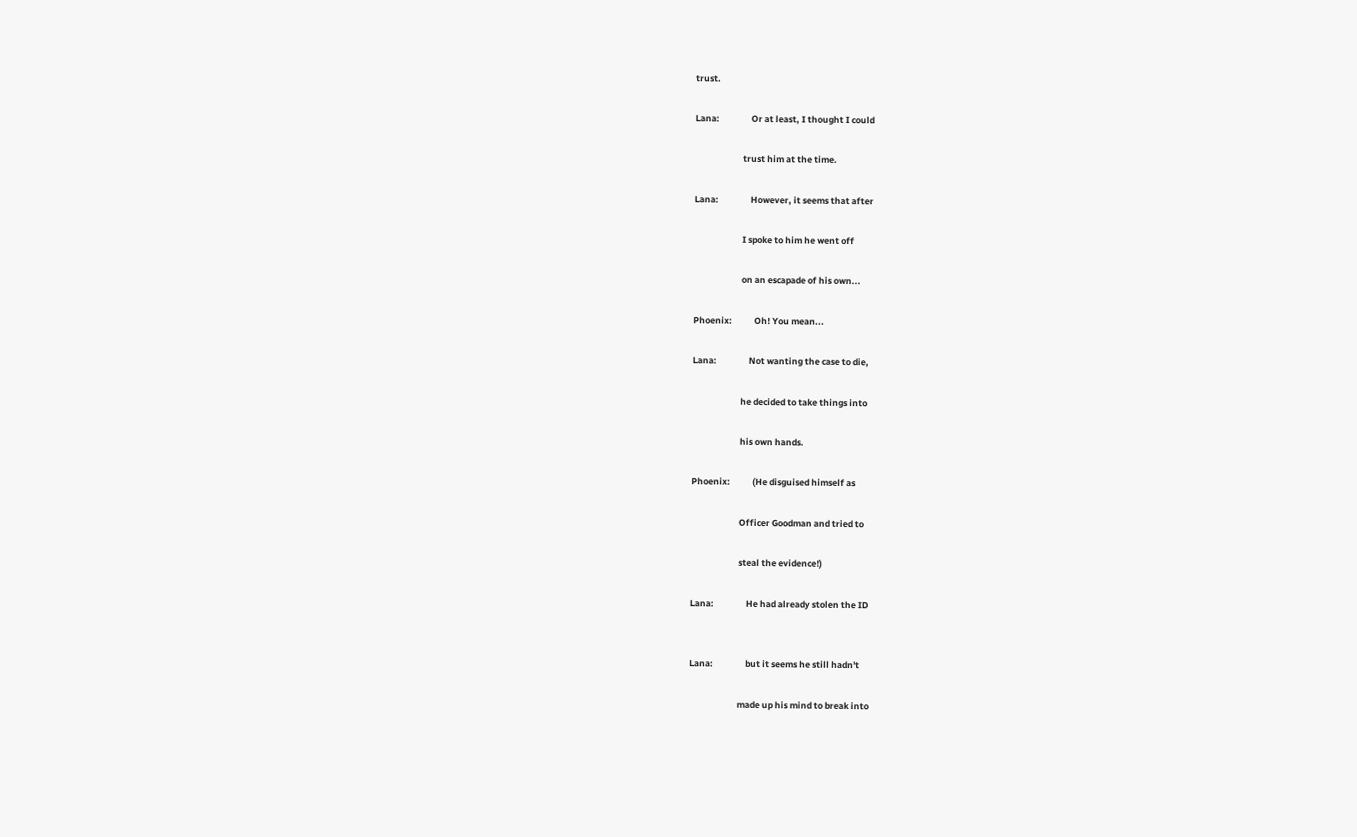trust.

Lana:                Or at least, I thought I could

                        trust him at the time.

Lana:                However, it seems that after

                        I spoke to him he went off

                        on an escapade of his own...

Phoenix:           Oh! You mean...

Lana:                Not wanting the case to die,

                        he decided to take things into

                        his own hands.

Phoenix:           (He disguised himself as

                        Officer Goodman and tried to

                        steal the evidence!)

Lana:                He had already stolen the ID


Lana:                but it seems he still hadn't

                        made up his mind to break into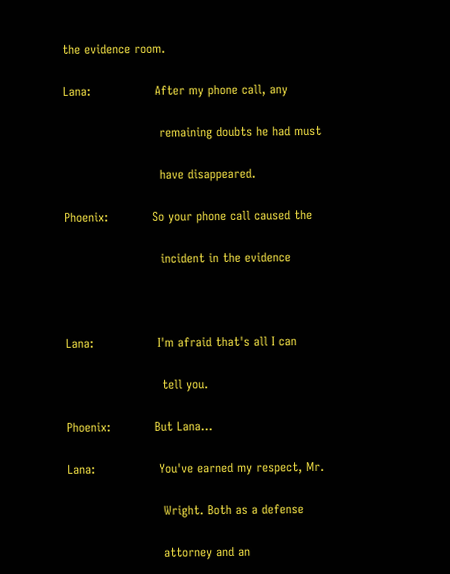the evidence room.

Lana:                After my phone call, any

                        remaining doubts he had must

                        have disappeared.

Phoenix:           So your phone call caused the

                        incident in the evidence



Lana:                I'm afraid that's all I can

                        tell you.

Phoenix:           But Lana...

Lana:                You've earned my respect, Mr.

                        Wright. Both as a defense

                        attorney and an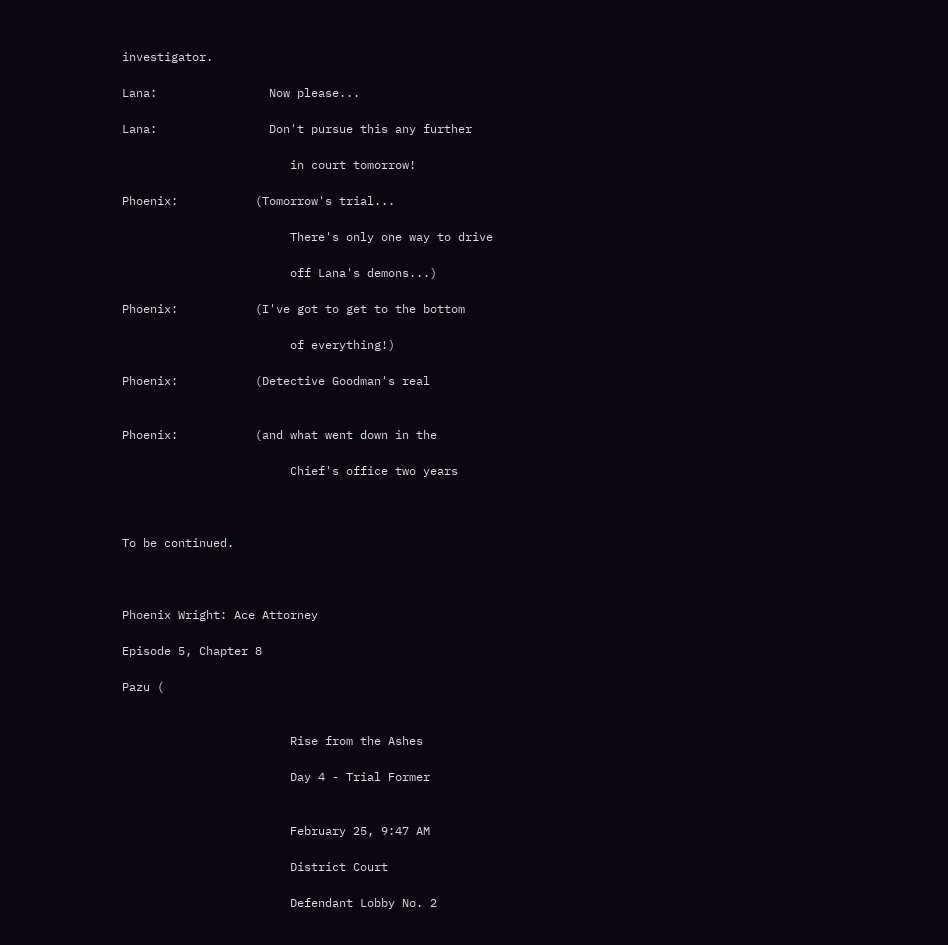investigator.

Lana:                Now please...

Lana:                Don't pursue this any further

                        in court tomorrow!

Phoenix:           (Tomorrow's trial...

                        There's only one way to drive

                        off Lana's demons...)

Phoenix:           (I've got to get to the bottom

                        of everything!)

Phoenix:           (Detective Goodman's real


Phoenix:           (and what went down in the

                        Chief's office two years



To be continued.



Phoenix Wright: Ace Attorney

Episode 5, Chapter 8

Pazu (


                        Rise from the Ashes

                        Day 4 - Trial Former


                        February 25, 9:47 AM

                        District Court

                        Defendant Lobby No. 2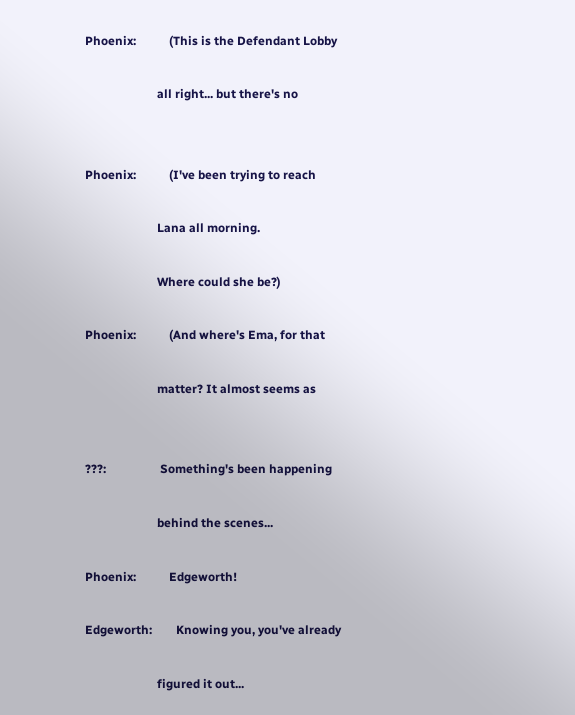Phoenix:           (This is the Defendant Lobby

                        all right... but there's no


Phoenix:           (I've been trying to reach

                        Lana all morning.

                        Where could she be?)

Phoenix:           (And where's Ema, for that

                        matter? It almost seems as


???:                  Something's been happening

                        behind the scenes...

Phoenix:           Edgeworth!

Edgeworth:        Knowing you, you've already

                        figured it out...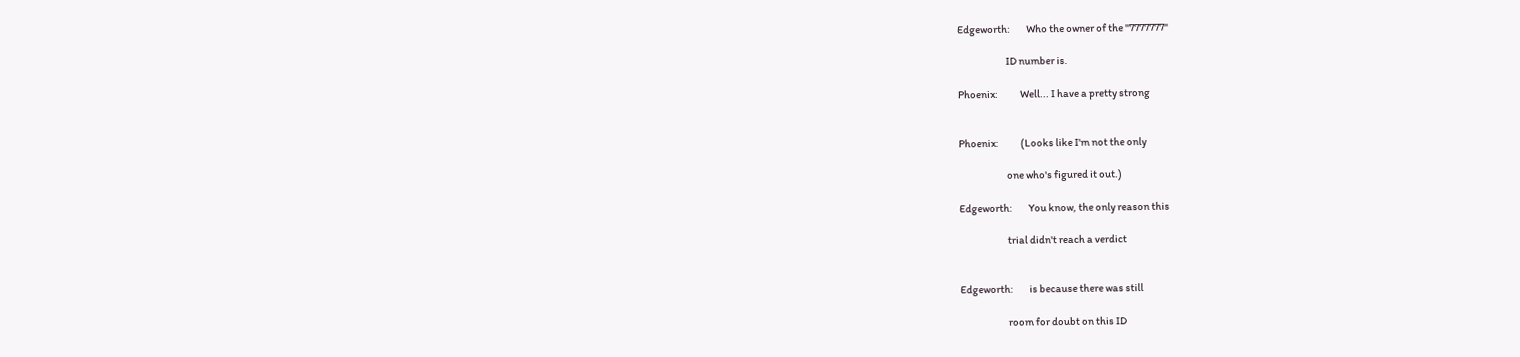Edgeworth:        Who the owner of the "7777777"

                        ID number is.

Phoenix:           Well... I have a pretty strong


Phoenix:           (Looks like I'm not the only

                        one who's figured it out.)

Edgeworth:        You know, the only reason this

                        trial didn't reach a verdict


Edgeworth:        is because there was still

                        room for doubt on this ID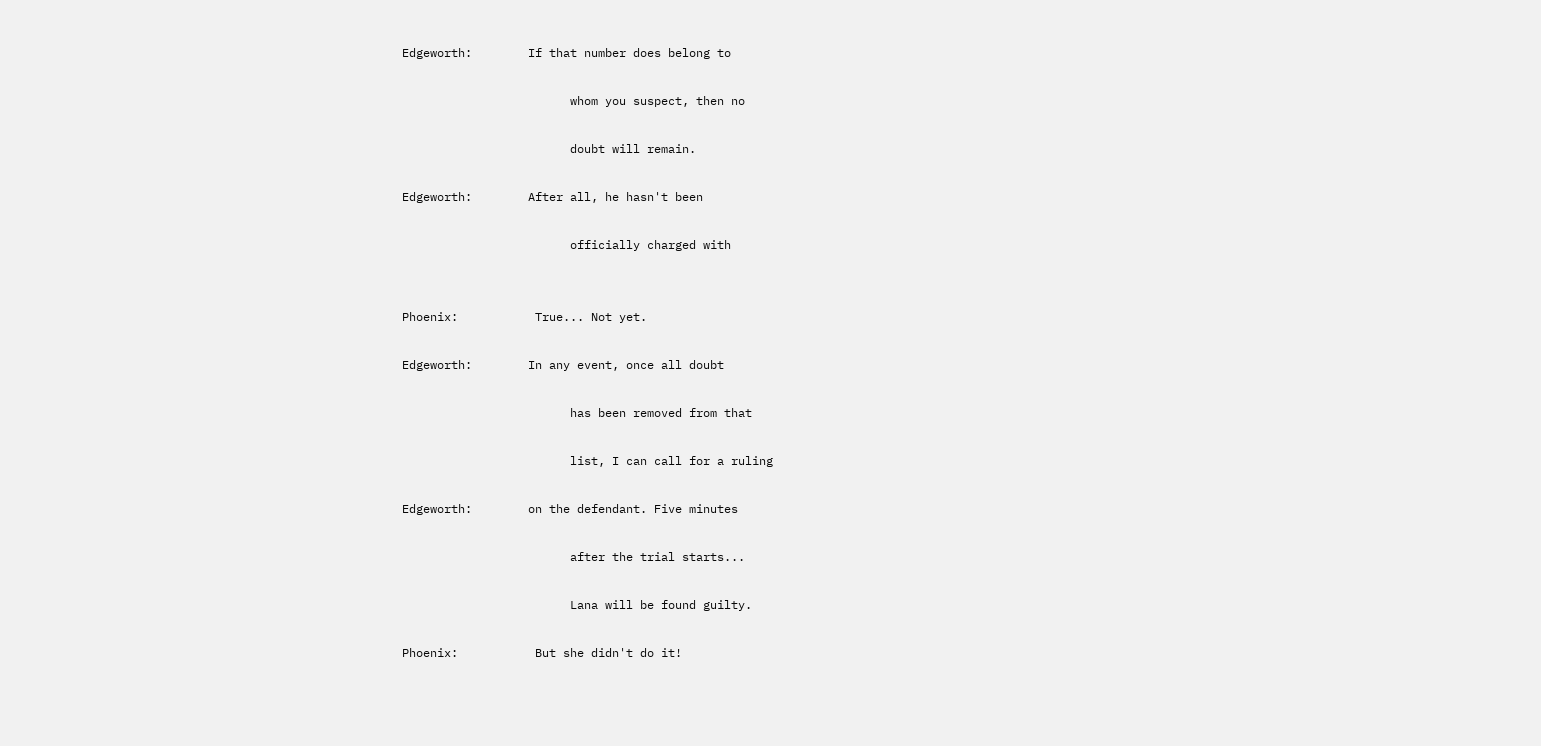Edgeworth:        If that number does belong to

                        whom you suspect, then no

                        doubt will remain.

Edgeworth:        After all, he hasn't been

                        officially charged with


Phoenix:           True... Not yet.

Edgeworth:        In any event, once all doubt

                        has been removed from that

                        list, I can call for a ruling

Edgeworth:        on the defendant. Five minutes

                        after the trial starts...

                        Lana will be found guilty.

Phoenix:           But she didn't do it!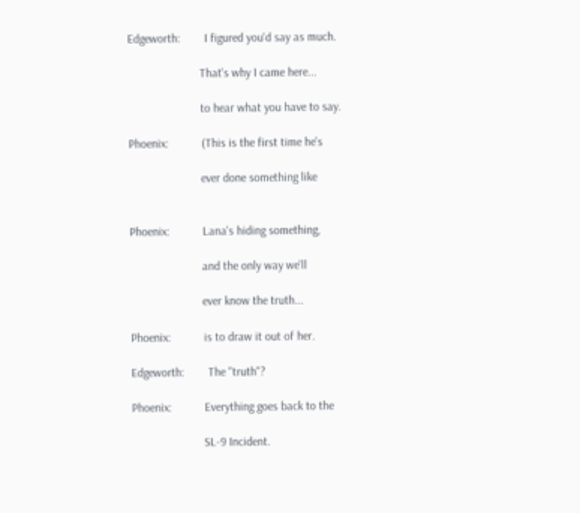Edgeworth:        I figured you'd say as much.

                        That's why I came here...

                        to hear what you have to say.

Phoenix:           (This is the first time he's

                        ever done something like


Phoenix:           Lana's hiding something,

                        and the only way we'll

                        ever know the truth...

Phoenix:           is to draw it out of her.

Edgeworth:        The "truth"?

Phoenix:           Everything goes back to the

                        SL-9 Incident.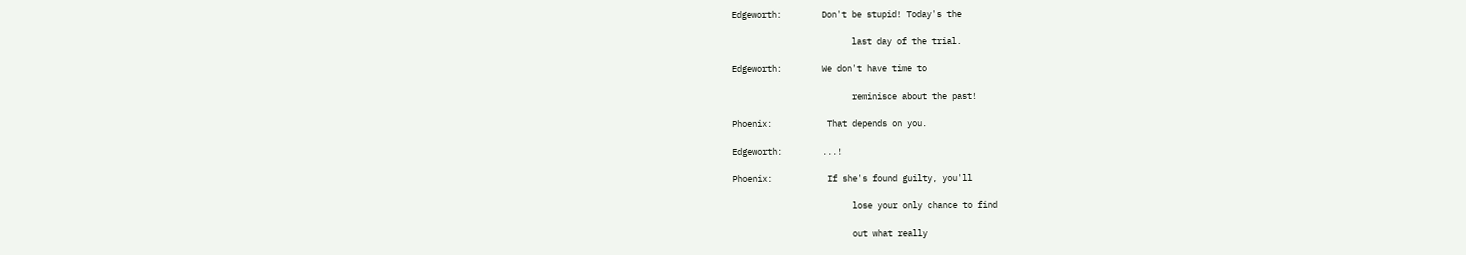Edgeworth:        Don't be stupid! Today's the

                        last day of the trial.

Edgeworth:        We don't have time to

                        reminisce about the past!

Phoenix:           That depends on you.

Edgeworth:        ...!

Phoenix:           If she's found guilty, you'll

                        lose your only chance to find

                        out what really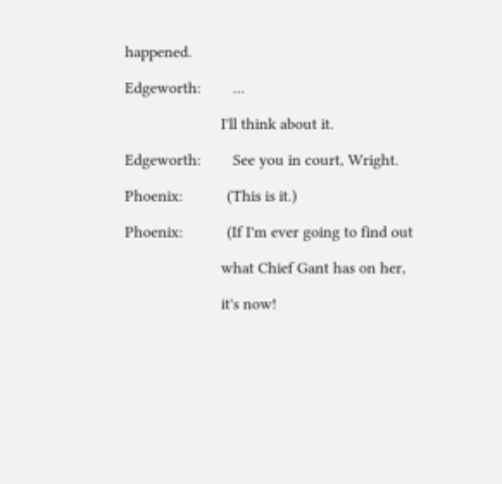happened.

Edgeworth:        ...

                        I'll think about it.

Edgeworth:        See you in court, Wright.

Phoenix:           (This is it.)

Phoenix:           (If I'm ever going to find out

                        what Chief Gant has on her,

                        it's now!